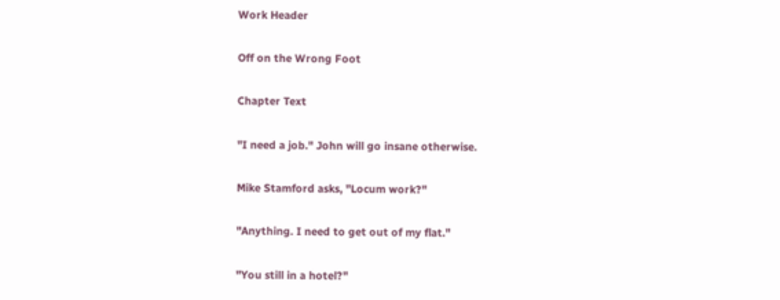Work Header

Off on the Wrong Foot

Chapter Text

"I need a job." John will go insane otherwise.

Mike Stamford asks, "Locum work?"

"Anything. I need to get out of my flat."

"You still in a hotel?"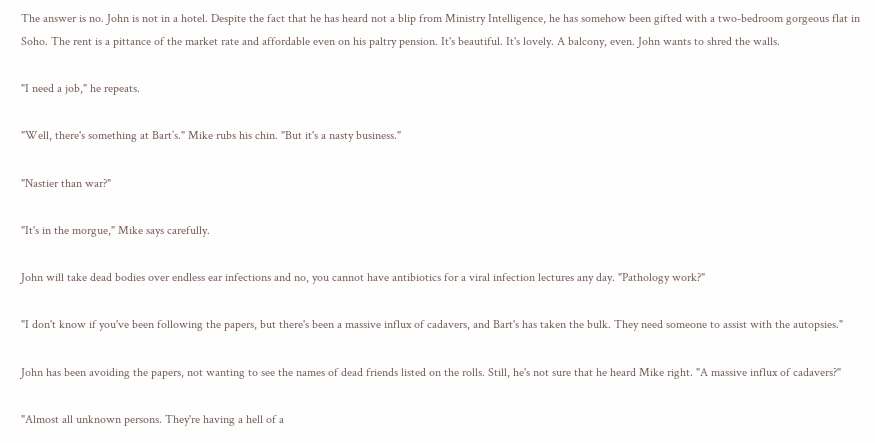The answer is no. John is not in a hotel. Despite the fact that he has heard not a blip from Ministry Intelligence, he has somehow been gifted with a two-bedroom gorgeous flat in Soho. The rent is a pittance of the market rate and affordable even on his paltry pension. It's beautiful. It's lovely. A balcony, even. John wants to shred the walls.

"I need a job," he repeats.

"Well, there's something at Bart’s." Mike rubs his chin. "But it's a nasty business."

"Nastier than war?"

"It's in the morgue," Mike says carefully.

John will take dead bodies over endless ear infections and no, you cannot have antibiotics for a viral infection lectures any day. "Pathology work?"

"I don't know if you've been following the papers, but there's been a massive influx of cadavers, and Bart's has taken the bulk. They need someone to assist with the autopsies."

John has been avoiding the papers, not wanting to see the names of dead friends listed on the rolls. Still, he's not sure that he heard Mike right. "A massive influx of cadavers?"

"Almost all unknown persons. They're having a hell of a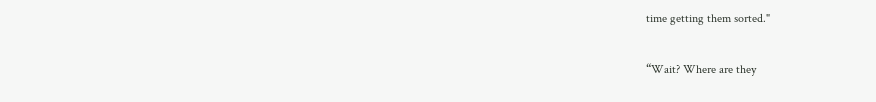time getting them sorted."

“Wait? Where are they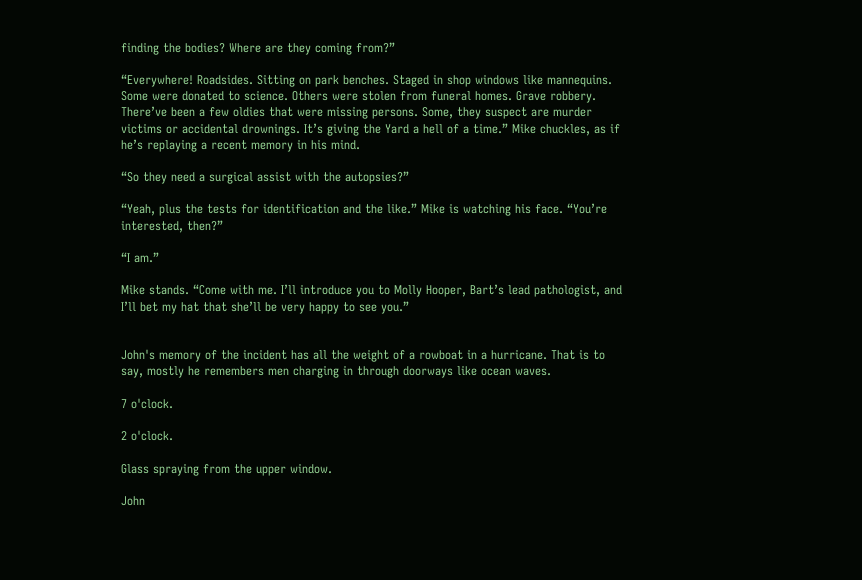finding the bodies? Where are they coming from?”

“Everywhere! Roadsides. Sitting on park benches. Staged in shop windows like mannequins. Some were donated to science. Others were stolen from funeral homes. Grave robbery. There’ve been a few oldies that were missing persons. Some, they suspect are murder victims or accidental drownings. It’s giving the Yard a hell of a time.” Mike chuckles, as if he’s replaying a recent memory in his mind.

“So they need a surgical assist with the autopsies?”

“Yeah, plus the tests for identification and the like.” Mike is watching his face. “You’re interested, then?”

“I am.”

Mike stands. “Come with me. I’ll introduce you to Molly Hooper, Bart’s lead pathologist, and I’ll bet my hat that she’ll be very happy to see you.”


John's memory of the incident has all the weight of a rowboat in a hurricane. That is to say, mostly he remembers men charging in through doorways like ocean waves.

7 o'clock.

2 o'clock.

Glass spraying from the upper window.

John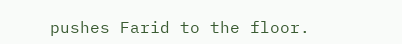pushes Farid to the floor.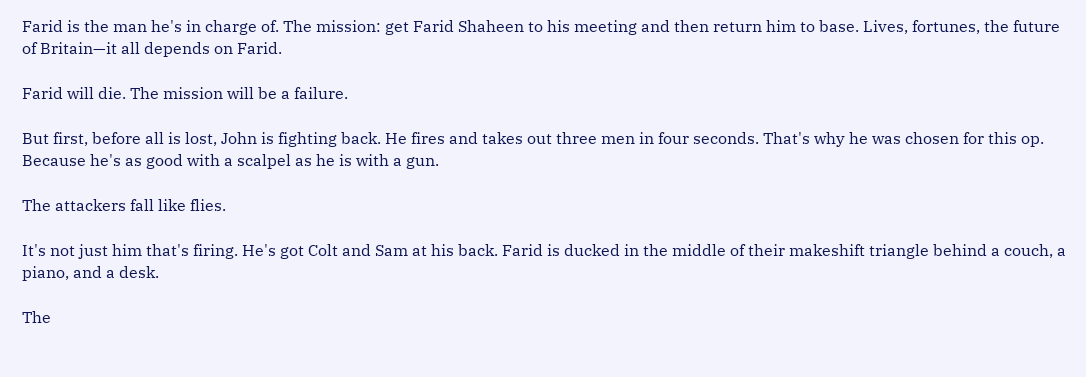Farid is the man he's in charge of. The mission: get Farid Shaheen to his meeting and then return him to base. Lives, fortunes, the future of Britain—it all depends on Farid.

Farid will die. The mission will be a failure.

But first, before all is lost, John is fighting back. He fires and takes out three men in four seconds. That's why he was chosen for this op. Because he's as good with a scalpel as he is with a gun.

The attackers fall like flies.

It's not just him that's firing. He's got Colt and Sam at his back. Farid is ducked in the middle of their makeshift triangle behind a couch, a piano, and a desk.

The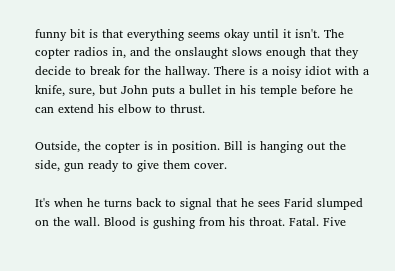funny bit is that everything seems okay until it isn't. The copter radios in, and the onslaught slows enough that they decide to break for the hallway. There is a noisy idiot with a knife, sure, but John puts a bullet in his temple before he can extend his elbow to thrust.

Outside, the copter is in position. Bill is hanging out the side, gun ready to give them cover.

It's when he turns back to signal that he sees Farid slumped on the wall. Blood is gushing from his throat. Fatal. Five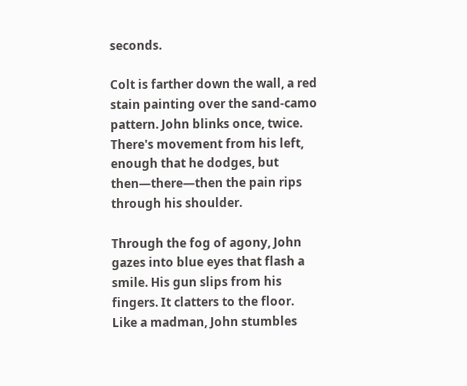seconds.

Colt is farther down the wall, a red stain painting over the sand-camo pattern. John blinks once, twice. There's movement from his left, enough that he dodges, but then—there—then the pain rips through his shoulder.

Through the fog of agony, John gazes into blue eyes that flash a smile. His gun slips from his fingers. It clatters to the floor. Like a madman, John stumbles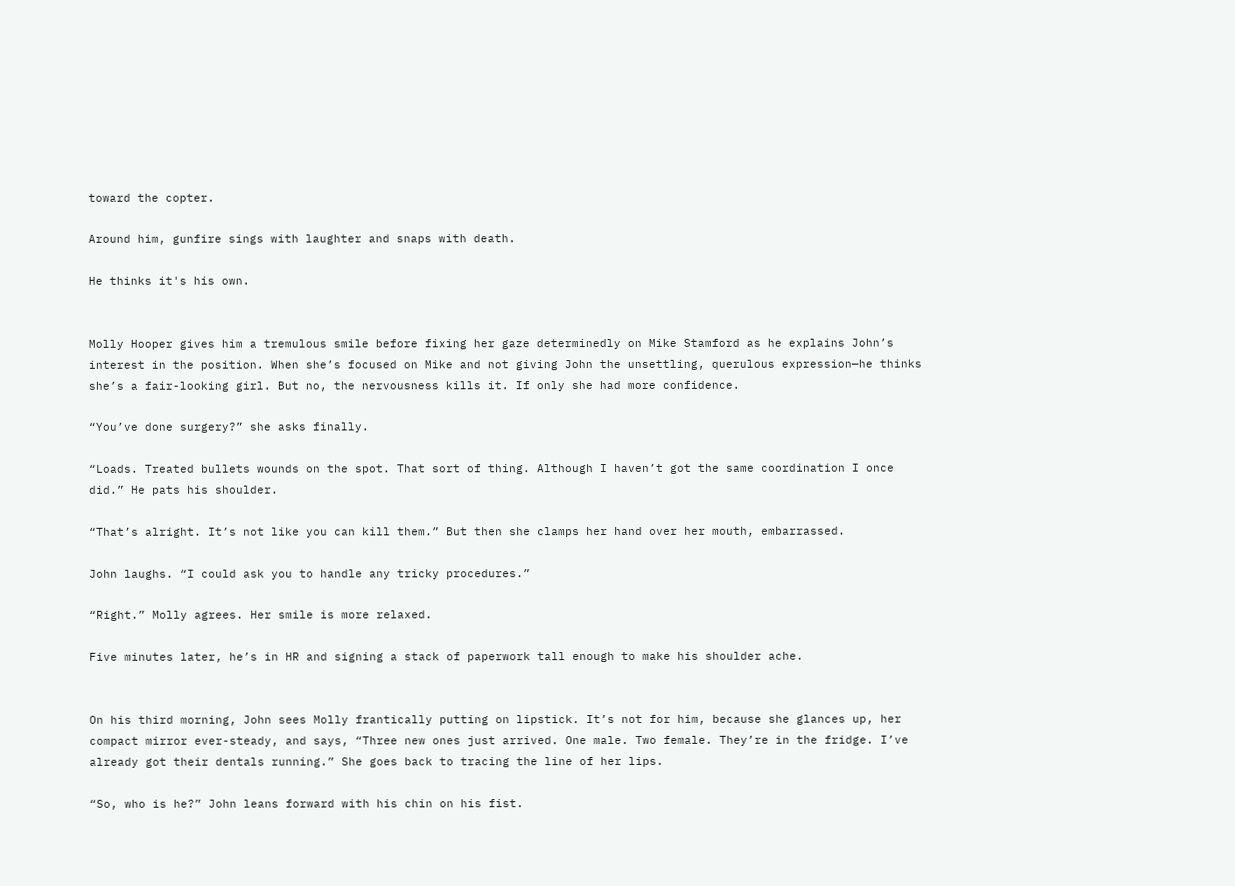toward the copter.

Around him, gunfire sings with laughter and snaps with death.

He thinks it's his own.


Molly Hooper gives him a tremulous smile before fixing her gaze determinedly on Mike Stamford as he explains John’s interest in the position. When she’s focused on Mike and not giving John the unsettling, querulous expression—he thinks she’s a fair-looking girl. But no, the nervousness kills it. If only she had more confidence.

“You’ve done surgery?” she asks finally.

“Loads. Treated bullets wounds on the spot. That sort of thing. Although I haven’t got the same coordination I once did.” He pats his shoulder.

“That’s alright. It’s not like you can kill them.” But then she clamps her hand over her mouth, embarrassed.

John laughs. “I could ask you to handle any tricky procedures.”

“Right.” Molly agrees. Her smile is more relaxed.

Five minutes later, he’s in HR and signing a stack of paperwork tall enough to make his shoulder ache.


On his third morning, John sees Molly frantically putting on lipstick. It’s not for him, because she glances up, her compact mirror ever-steady, and says, “Three new ones just arrived. One male. Two female. They’re in the fridge. I’ve already got their dentals running.” She goes back to tracing the line of her lips.

“So, who is he?” John leans forward with his chin on his fist.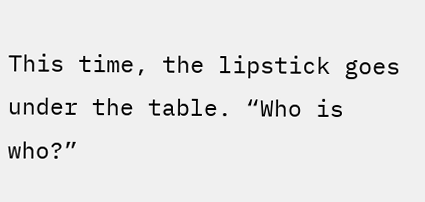This time, the lipstick goes under the table. “Who is who?”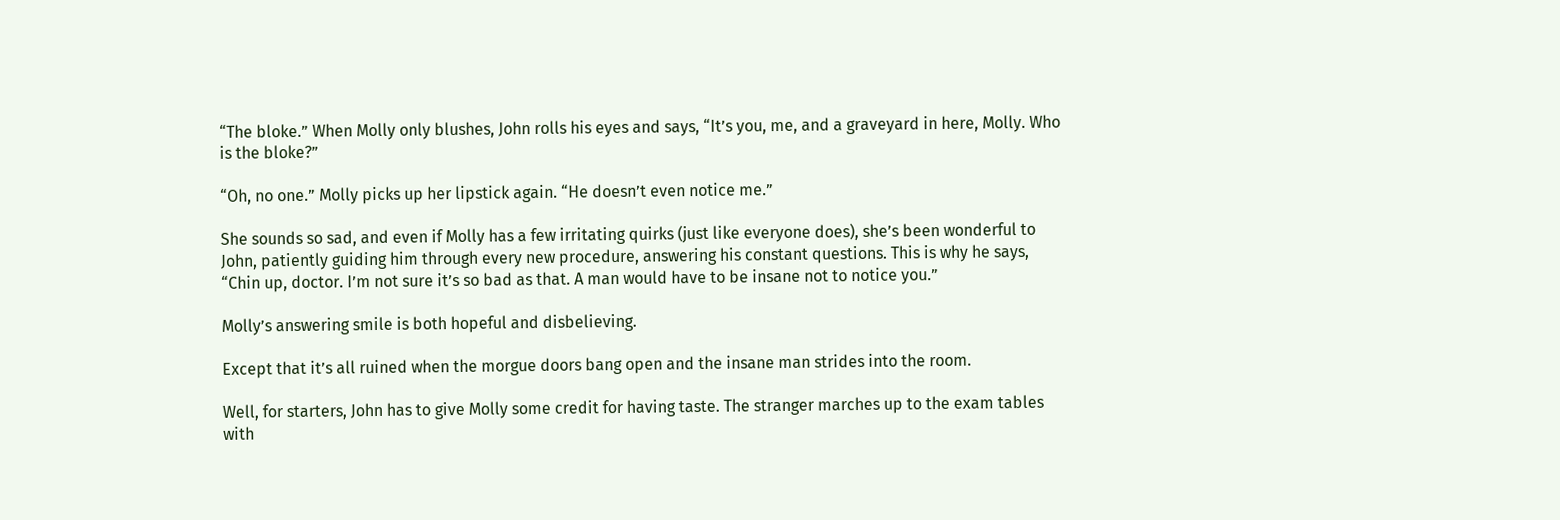“The bloke.” When Molly only blushes, John rolls his eyes and says, “It’s you, me, and a graveyard in here, Molly. Who is the bloke?”

“Oh, no one.” Molly picks up her lipstick again. “He doesn’t even notice me.”

She sounds so sad, and even if Molly has a few irritating quirks (just like everyone does), she’s been wonderful to John, patiently guiding him through every new procedure, answering his constant questions. This is why he says, “Chin up, doctor. I’m not sure it’s so bad as that. A man would have to be insane not to notice you.”

Molly’s answering smile is both hopeful and disbelieving.

Except that it’s all ruined when the morgue doors bang open and the insane man strides into the room.

Well, for starters, John has to give Molly some credit for having taste. The stranger marches up to the exam tables with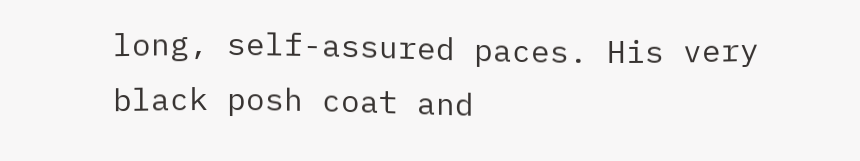long, self-assured paces. His very black posh coat and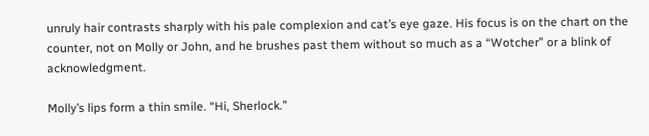unruly hair contrasts sharply with his pale complexion and cat’s eye gaze. His focus is on the chart on the counter, not on Molly or John, and he brushes past them without so much as a “Wotcher” or a blink of acknowledgment.

Molly’s lips form a thin smile. “Hi, Sherlock.”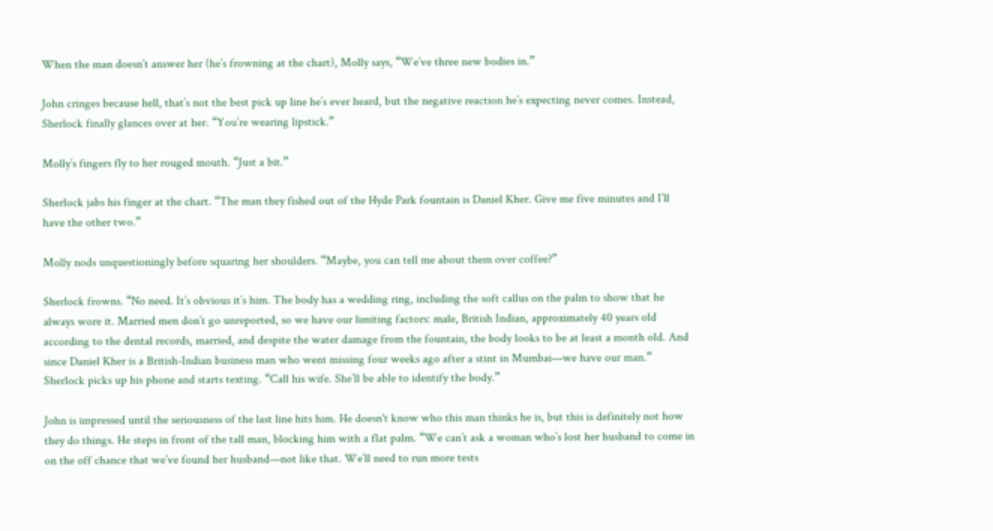When the man doesn’t answer her (he’s frowning at the chart), Molly says, “We’ve three new bodies in.”

John cringes because hell, that’s not the best pick up line he’s ever heard, but the negative reaction he’s expecting never comes. Instead, Sherlock finally glances over at her. “You’re wearing lipstick.”

Molly’s fingers fly to her rouged mouth. “Just a bit.”

Sherlock jabs his finger at the chart. “The man they fished out of the Hyde Park fountain is Daniel Kher. Give me five minutes and I’ll have the other two.”

Molly nods unquestioningly before squaring her shoulders. “Maybe, you can tell me about them over coffee?”

Sherlock frowns. “No need. It’s obvious it’s him. The body has a wedding ring, including the soft callus on the palm to show that he always wore it. Married men don’t go unreported, so we have our limiting factors: male, British Indian, approximately 40 years old according to the dental records, married, and despite the water damage from the fountain, the body looks to be at least a month old. And since Daniel Kher is a British-Indian business man who went missing four weeks ago after a stint in Mumbai—we have our man.” Sherlock picks up his phone and starts texting. “Call his wife. She’ll be able to identify the body.”

John is impressed until the seriousness of the last line hits him. He doesn't know who this man thinks he is, but this is definitely not how they do things. He steps in front of the tall man, blocking him with a flat palm. “We can’t ask a woman who’s lost her husband to come in on the off chance that we’ve found her husband—not like that. We’ll need to run more tests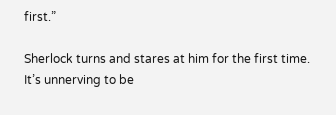first.”

Sherlock turns and stares at him for the first time. It’s unnerving to be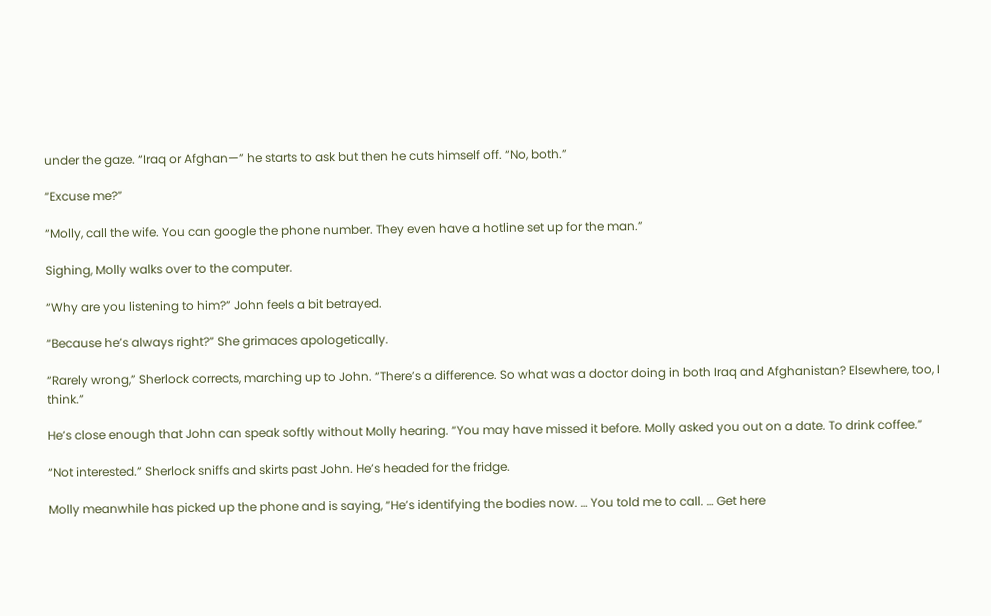under the gaze. “Iraq or Afghan—” he starts to ask but then he cuts himself off. “No, both.”

“Excuse me?”

“Molly, call the wife. You can google the phone number. They even have a hotline set up for the man.”

Sighing, Molly walks over to the computer.

“Why are you listening to him?” John feels a bit betrayed.

“Because he’s always right?” She grimaces apologetically.

“Rarely wrong,” Sherlock corrects, marching up to John. “There’s a difference. So what was a doctor doing in both Iraq and Afghanistan? Elsewhere, too, I think.”

He’s close enough that John can speak softly without Molly hearing. “You may have missed it before. Molly asked you out on a date. To drink coffee.”

“Not interested.” Sherlock sniffs and skirts past John. He’s headed for the fridge.

Molly meanwhile has picked up the phone and is saying, “He’s identifying the bodies now. … You told me to call. … Get here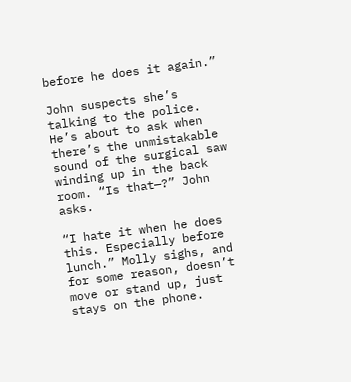before he does it again.”

John suspects she’s talking to the police. He’s about to ask when there’s the unmistakable sound of the surgical saw winding up in the back room. “Is that—?” John asks.

“I hate it when he does this. Especially before lunch.” Molly sighs, and for some reason, doesn’t move or stand up, just stays on the phone.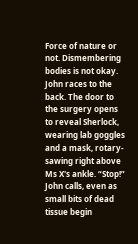Force of nature or not. Dismembering bodies is not okay. John races to the back. The door to the surgery opens to reveal Sherlock, wearing lab goggles and a mask, rotary-sawing right above Ms X's ankle. “Stop!” John calls, even as small bits of dead tissue begin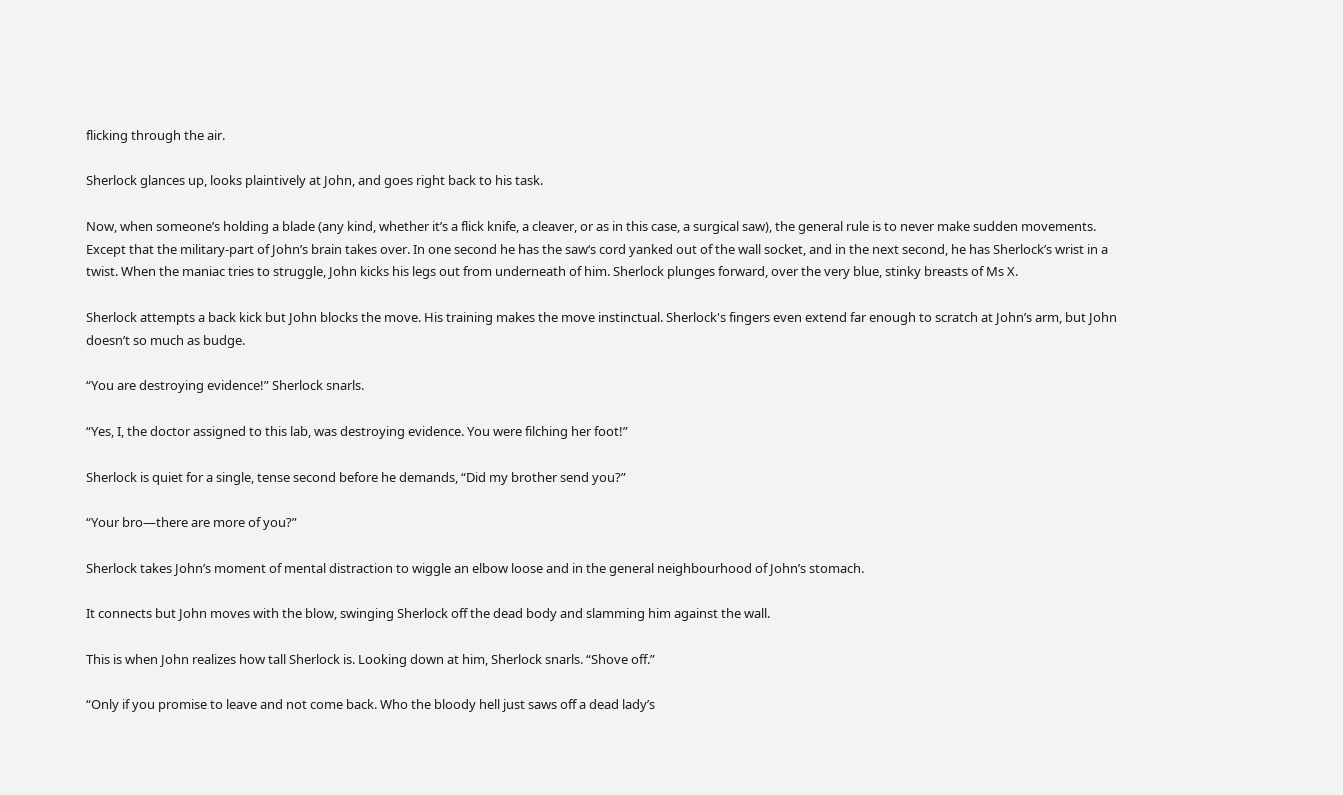flicking through the air.

Sherlock glances up, looks plaintively at John, and goes right back to his task.

Now, when someone’s holding a blade (any kind, whether it’s a flick knife, a cleaver, or as in this case, a surgical saw), the general rule is to never make sudden movements. Except that the military-part of John’s brain takes over. In one second he has the saw‘s cord yanked out of the wall socket, and in the next second, he has Sherlock’s wrist in a twist. When the maniac tries to struggle, John kicks his legs out from underneath of him. Sherlock plunges forward, over the very blue, stinky breasts of Ms X.

Sherlock attempts a back kick but John blocks the move. His training makes the move instinctual. Sherlock's fingers even extend far enough to scratch at John’s arm, but John doesn’t so much as budge.

“You are destroying evidence!” Sherlock snarls.

“Yes, I, the doctor assigned to this lab, was destroying evidence. You were filching her foot!”

Sherlock is quiet for a single, tense second before he demands, “Did my brother send you?”

“Your bro—there are more of you?”

Sherlock takes John’s moment of mental distraction to wiggle an elbow loose and in the general neighbourhood of John’s stomach.

It connects but John moves with the blow, swinging Sherlock off the dead body and slamming him against the wall.

This is when John realizes how tall Sherlock is. Looking down at him, Sherlock snarls. “Shove off.”

“Only if you promise to leave and not come back. Who the bloody hell just saws off a dead lady’s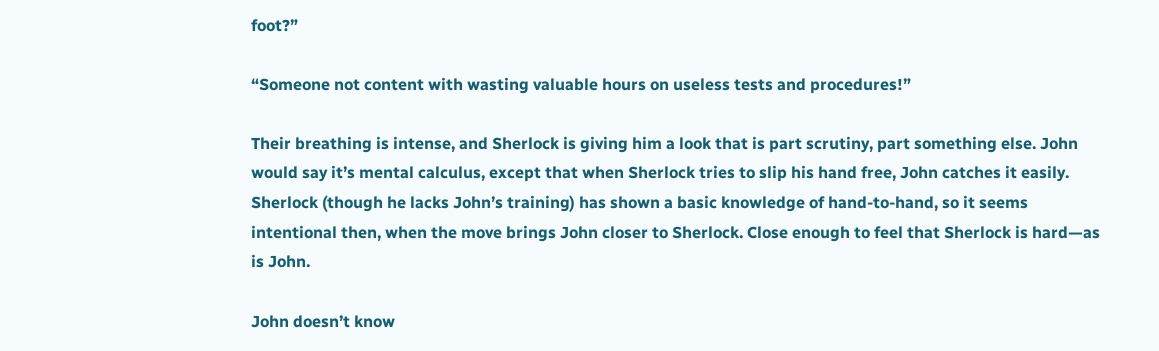foot?”

“Someone not content with wasting valuable hours on useless tests and procedures!”

Their breathing is intense, and Sherlock is giving him a look that is part scrutiny, part something else. John would say it’s mental calculus, except that when Sherlock tries to slip his hand free, John catches it easily. Sherlock (though he lacks John’s training) has shown a basic knowledge of hand-to-hand, so it seems intentional then, when the move brings John closer to Sherlock. Close enough to feel that Sherlock is hard—as is John.

John doesn’t know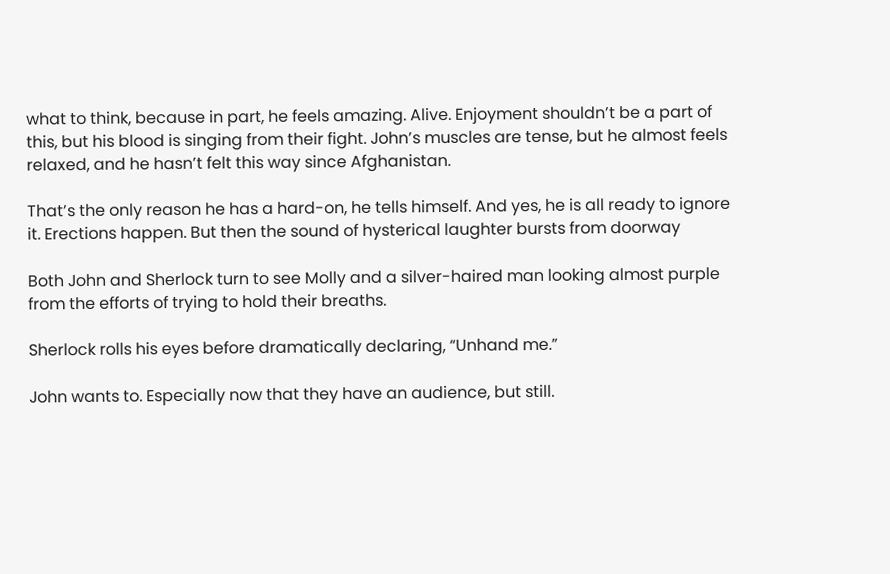what to think, because in part, he feels amazing. Alive. Enjoyment shouldn’t be a part of this, but his blood is singing from their fight. John’s muscles are tense, but he almost feels relaxed, and he hasn’t felt this way since Afghanistan.

That’s the only reason he has a hard-on, he tells himself. And yes, he is all ready to ignore it. Erections happen. But then the sound of hysterical laughter bursts from doorway

Both John and Sherlock turn to see Molly and a silver-haired man looking almost purple from the efforts of trying to hold their breaths.

Sherlock rolls his eyes before dramatically declaring, “Unhand me.”

John wants to. Especially now that they have an audience, but still.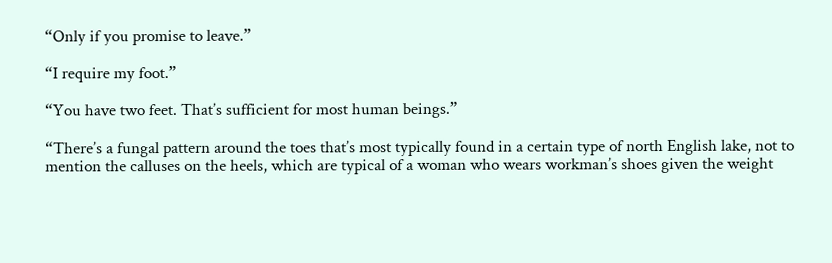“Only if you promise to leave.”

“I require my foot.”

“You have two feet. That’s sufficient for most human beings.”

“There’s a fungal pattern around the toes that’s most typically found in a certain type of north English lake, not to mention the calluses on the heels, which are typical of a woman who wears workman’s shoes given the weight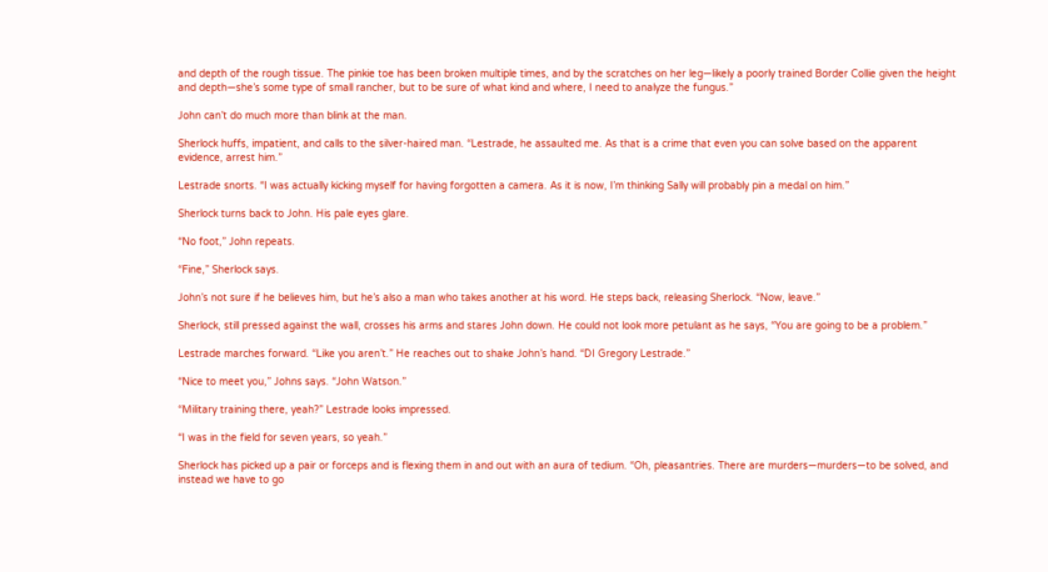and depth of the rough tissue. The pinkie toe has been broken multiple times, and by the scratches on her leg—likely a poorly trained Border Collie given the height and depth—she’s some type of small rancher, but to be sure of what kind and where, I need to analyze the fungus.”

John can’t do much more than blink at the man.

Sherlock huffs, impatient, and calls to the silver-haired man. “Lestrade, he assaulted me. As that is a crime that even you can solve based on the apparent evidence, arrest him.”

Lestrade snorts. “I was actually kicking myself for having forgotten a camera. As it is now, I’m thinking Sally will probably pin a medal on him.”

Sherlock turns back to John. His pale eyes glare.

“No foot,” John repeats.

“Fine,” Sherlock says.

John’s not sure if he believes him, but he’s also a man who takes another at his word. He steps back, releasing Sherlock. “Now, leave.”

Sherlock, still pressed against the wall, crosses his arms and stares John down. He could not look more petulant as he says, “You are going to be a problem.”

Lestrade marches forward. “Like you aren’t.” He reaches out to shake John’s hand. “DI Gregory Lestrade.”

“Nice to meet you,” Johns says. “John Watson.”

“Military training there, yeah?” Lestrade looks impressed.

“I was in the field for seven years, so yeah.”

Sherlock has picked up a pair or forceps and is flexing them in and out with an aura of tedium. “Oh, pleasantries. There are murders—murders—to be solved, and instead we have to go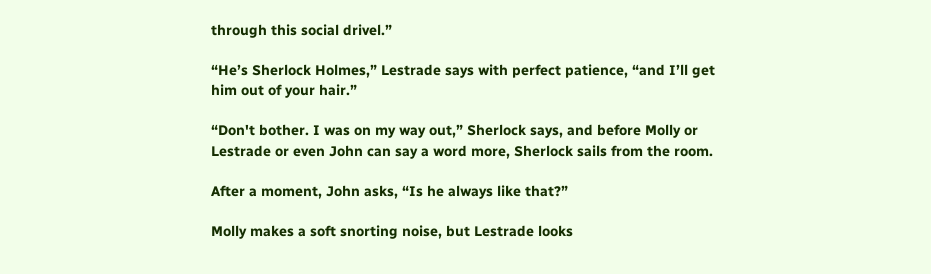through this social drivel.”

“He’s Sherlock Holmes,” Lestrade says with perfect patience, “and I’ll get him out of your hair.”

“Don't bother. I was on my way out,” Sherlock says, and before Molly or Lestrade or even John can say a word more, Sherlock sails from the room.

After a moment, John asks, “Is he always like that?”

Molly makes a soft snorting noise, but Lestrade looks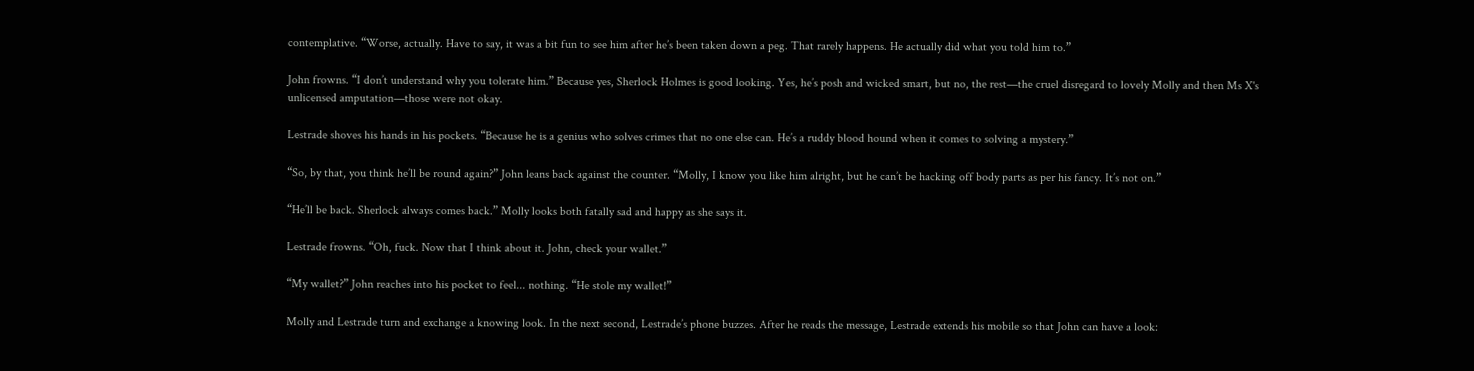contemplative. “Worse, actually. Have to say, it was a bit fun to see him after he’s been taken down a peg. That rarely happens. He actually did what you told him to.”

John frowns. “I don’t understand why you tolerate him.” Because yes, Sherlock Holmes is good looking. Yes, he’s posh and wicked smart, but no, the rest—the cruel disregard to lovely Molly and then Ms X's unlicensed amputation—those were not okay.

Lestrade shoves his hands in his pockets. “Because he is a genius who solves crimes that no one else can. He’s a ruddy blood hound when it comes to solving a mystery.”

“So, by that, you think he’ll be round again?” John leans back against the counter. “Molly, I know you like him alright, but he can’t be hacking off body parts as per his fancy. It’s not on.”

“He’ll be back. Sherlock always comes back.” Molly looks both fatally sad and happy as she says it.

Lestrade frowns. “Oh, fuck. Now that I think about it. John, check your wallet.”

“My wallet?” John reaches into his pocket to feel... nothing. “He stole my wallet!”

Molly and Lestrade turn and exchange a knowing look. In the next second, Lestrade’s phone buzzes. After he reads the message, Lestrade extends his mobile so that John can have a look: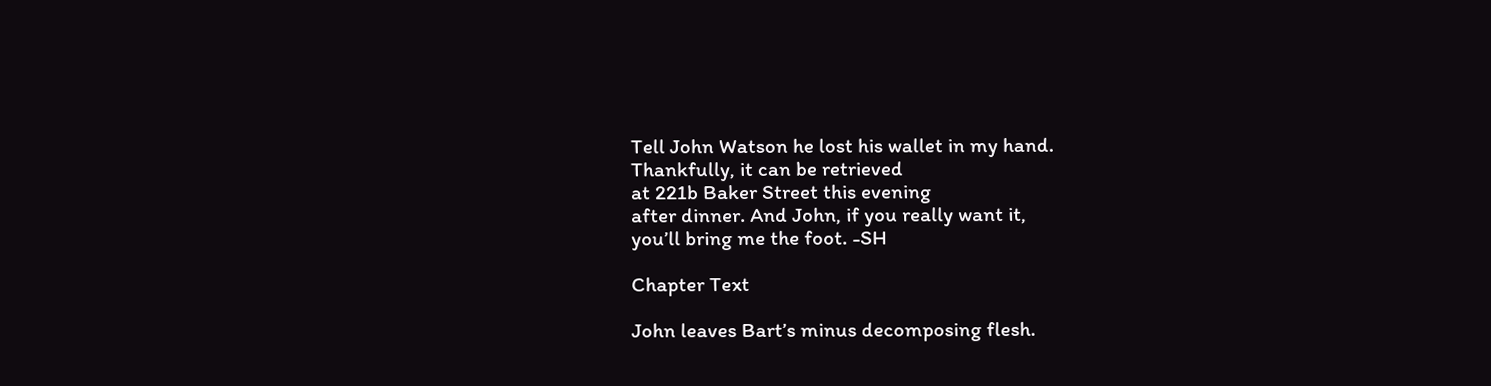Tell John Watson he lost his wallet in my hand.
Thankfully, it can be retrieved
at 221b Baker Street this evening
after dinner. And John, if you really want it,
you’ll bring me the foot. -SH

Chapter Text

John leaves Bart’s minus decomposing flesh.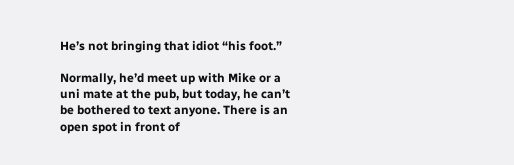He’s not bringing that idiot “his foot.”

Normally, he’d meet up with Mike or a uni mate at the pub, but today, he can’t be bothered to text anyone. There is an open spot in front of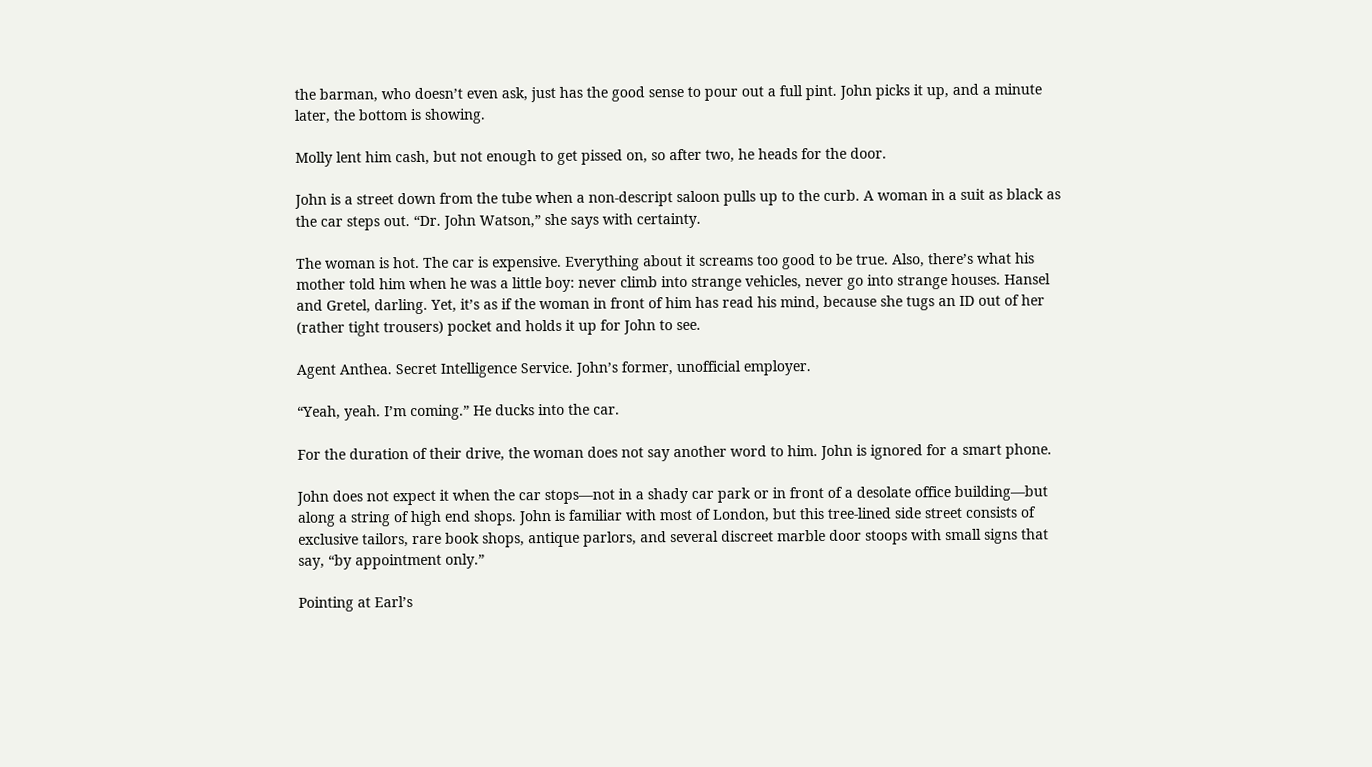the barman, who doesn’t even ask, just has the good sense to pour out a full pint. John picks it up, and a minute later, the bottom is showing.

Molly lent him cash, but not enough to get pissed on, so after two, he heads for the door.

John is a street down from the tube when a non-descript saloon pulls up to the curb. A woman in a suit as black as the car steps out. “Dr. John Watson,” she says with certainty.

The woman is hot. The car is expensive. Everything about it screams too good to be true. Also, there’s what his mother told him when he was a little boy: never climb into strange vehicles, never go into strange houses. Hansel and Gretel, darling. Yet, it’s as if the woman in front of him has read his mind, because she tugs an ID out of her (rather tight trousers) pocket and holds it up for John to see.

Agent Anthea. Secret Intelligence Service. John’s former, unofficial employer.

“Yeah, yeah. I’m coming.” He ducks into the car.

For the duration of their drive, the woman does not say another word to him. John is ignored for a smart phone.

John does not expect it when the car stops—not in a shady car park or in front of a desolate office building—but along a string of high end shops. John is familiar with most of London, but this tree-lined side street consists of exclusive tailors, rare book shops, antique parlors, and several discreet marble door stoops with small signs that say, “by appointment only.”

Pointing at Earl’s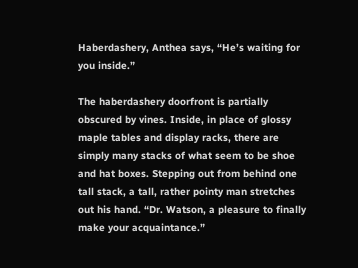Haberdashery, Anthea says, “He’s waiting for you inside.”

The haberdashery doorfront is partially obscured by vines. Inside, in place of glossy maple tables and display racks, there are simply many stacks of what seem to be shoe and hat boxes. Stepping out from behind one tall stack, a tall, rather pointy man stretches out his hand. “Dr. Watson, a pleasure to finally make your acquaintance.”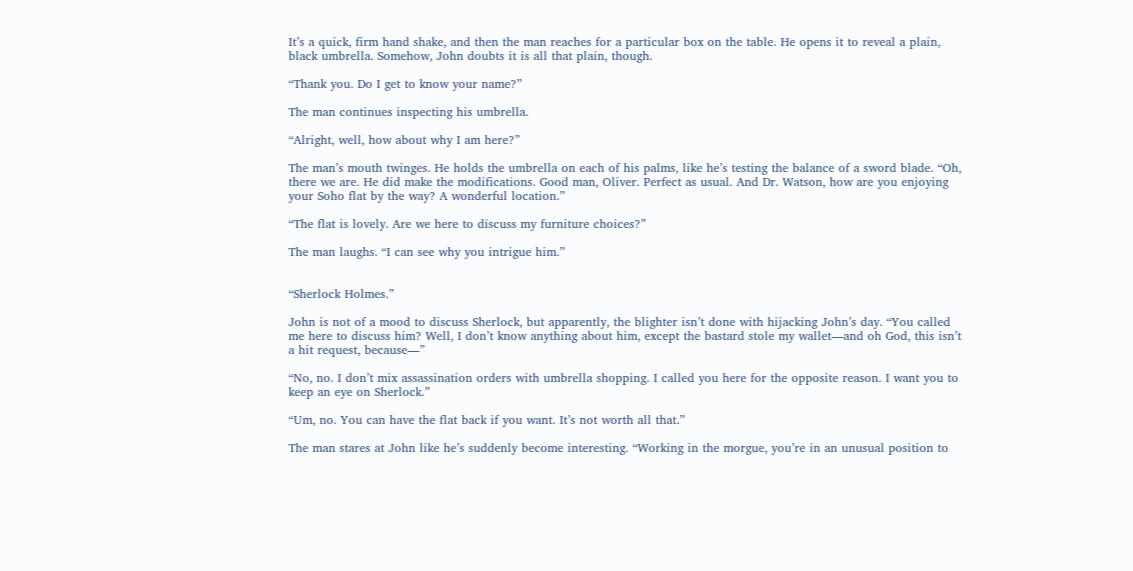It’s a quick, firm hand shake, and then the man reaches for a particular box on the table. He opens it to reveal a plain, black umbrella. Somehow, John doubts it is all that plain, though.

“Thank you. Do I get to know your name?”

The man continues inspecting his umbrella.

“Alright, well, how about why I am here?”

The man’s mouth twinges. He holds the umbrella on each of his palms, like he’s testing the balance of a sword blade. “Oh, there we are. He did make the modifications. Good man, Oliver. Perfect as usual. And Dr. Watson, how are you enjoying your Soho flat by the way? A wonderful location.”

“The flat is lovely. Are we here to discuss my furniture choices?”

The man laughs. “I can see why you intrigue him.”


“Sherlock Holmes.”

John is not of a mood to discuss Sherlock, but apparently, the blighter isn’t done with hijacking John’s day. “You called me here to discuss him? Well, I don’t know anything about him, except the bastard stole my wallet—and oh God, this isn’t a hit request, because—”

“No, no. I don’t mix assassination orders with umbrella shopping. I called you here for the opposite reason. I want you to keep an eye on Sherlock.”

“Um, no. You can have the flat back if you want. It’s not worth all that.”

The man stares at John like he’s suddenly become interesting. “Working in the morgue, you’re in an unusual position to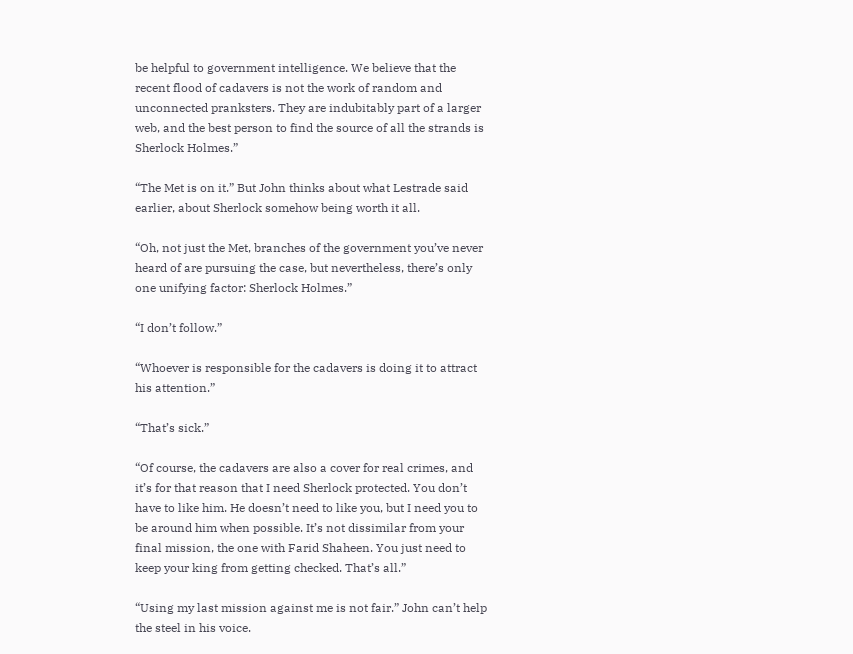be helpful to government intelligence. We believe that the recent flood of cadavers is not the work of random and unconnected pranksters. They are indubitably part of a larger web, and the best person to find the source of all the strands is Sherlock Holmes.”

“The Met is on it.” But John thinks about what Lestrade said earlier, about Sherlock somehow being worth it all.

“Oh, not just the Met, branches of the government you’ve never heard of are pursuing the case, but nevertheless, there’s only one unifying factor: Sherlock Holmes.”

“I don’t follow.”

“Whoever is responsible for the cadavers is doing it to attract his attention.”

“That’s sick.”

“Of course, the cadavers are also a cover for real crimes, and it’s for that reason that I need Sherlock protected. You don’t have to like him. He doesn’t need to like you, but I need you to be around him when possible. It’s not dissimilar from your final mission, the one with Farid Shaheen. You just need to keep your king from getting checked. That’s all.”

“Using my last mission against me is not fair.” John can’t help the steel in his voice.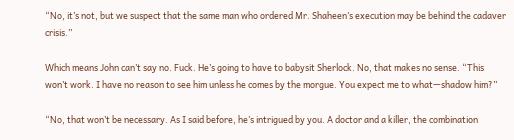“No, it’s not, but we suspect that the same man who ordered Mr. Shaheen’s execution may be behind the cadaver crisis.”

Which means John can’t say no. Fuck. He’s going to have to babysit Sherlock. No, that makes no sense. “This won’t work. I have no reason to see him unless he comes by the morgue. You expect me to what—shadow him?”

“No, that won’t be necessary. As I said before, he’s intrigued by you. A doctor and a killer, the combination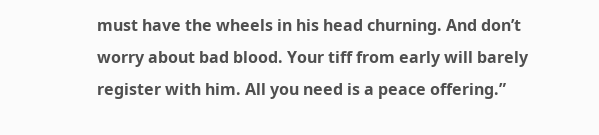must have the wheels in his head churning. And don’t worry about bad blood. Your tiff from early will barely register with him. All you need is a peace offering.”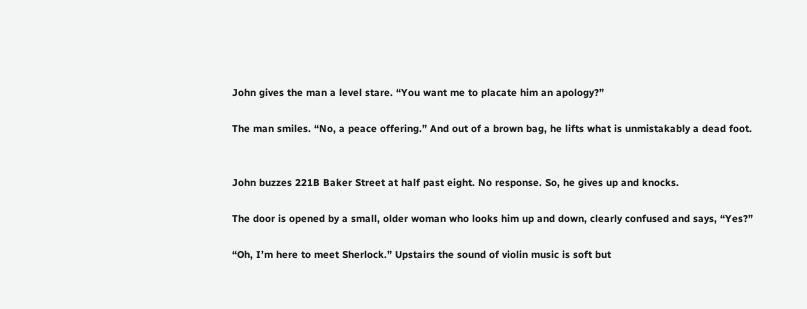John gives the man a level stare. “You want me to placate him an apology?”

The man smiles. “No, a peace offering.” And out of a brown bag, he lifts what is unmistakably a dead foot.


John buzzes 221B Baker Street at half past eight. No response. So, he gives up and knocks.

The door is opened by a small, older woman who looks him up and down, clearly confused and says, “Yes?”

“Oh, I’m here to meet Sherlock.” Upstairs the sound of violin music is soft but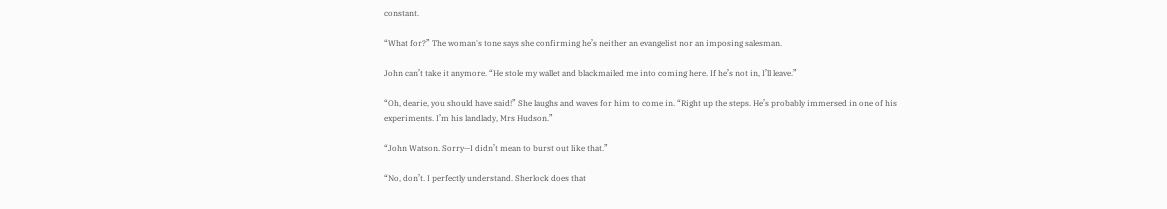constant.

“What for?” The woman's tone says she confirming he’s neither an evangelist nor an imposing salesman.

John can’t take it anymore. “He stole my wallet and blackmailed me into coming here. If he’s not in, I’ll leave.”

“Oh, dearie, you should have said!” She laughs and waves for him to come in. “Right up the steps. He’s probably immersed in one of his experiments. I’m his landlady, Mrs Hudson.”

“John Watson. Sorry—I didn’t mean to burst out like that.”

“No, don’t. I perfectly understand. Sherlock does that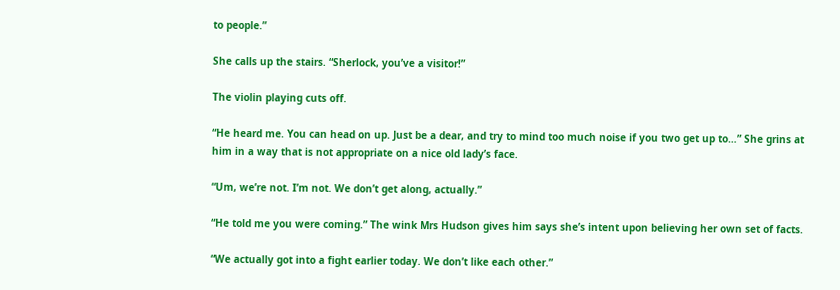to people.”

She calls up the stairs. “Sherlock, you’ve a visitor!”

The violin playing cuts off.

“He heard me. You can head on up. Just be a dear, and try to mind too much noise if you two get up to…” She grins at him in a way that is not appropriate on a nice old lady’s face.

“Um, we’re not. I’m not. We don’t get along, actually.”

“He told me you were coming.” The wink Mrs Hudson gives him says she’s intent upon believing her own set of facts.

“We actually got into a fight earlier today. We don’t like each other.”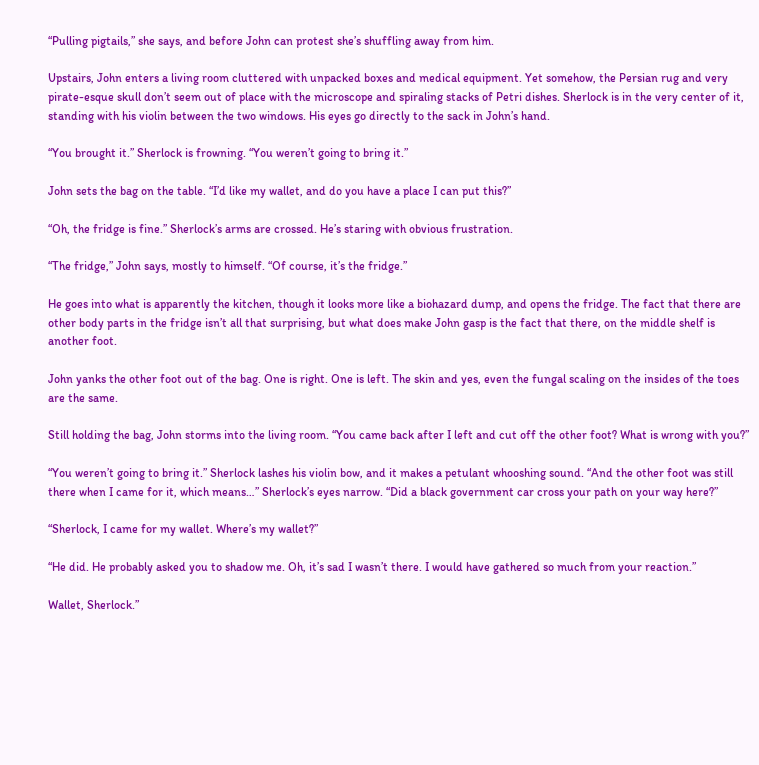“Pulling pigtails,” she says, and before John can protest she’s shuffling away from him.

Upstairs, John enters a living room cluttered with unpacked boxes and medical equipment. Yet somehow, the Persian rug and very pirate-esque skull don’t seem out of place with the microscope and spiraling stacks of Petri dishes. Sherlock is in the very center of it, standing with his violin between the two windows. His eyes go directly to the sack in John’s hand.

“You brought it.” Sherlock is frowning. “You weren’t going to bring it.”

John sets the bag on the table. “I’d like my wallet, and do you have a place I can put this?”

“Oh, the fridge is fine.” Sherlock’s arms are crossed. He’s staring with obvious frustration.

“The fridge,” John says, mostly to himself. “Of course, it’s the fridge.”

He goes into what is apparently the kitchen, though it looks more like a biohazard dump, and opens the fridge. The fact that there are other body parts in the fridge isn’t all that surprising, but what does make John gasp is the fact that there, on the middle shelf is another foot.

John yanks the other foot out of the bag. One is right. One is left. The skin and yes, even the fungal scaling on the insides of the toes are the same.

Still holding the bag, John storms into the living room. “You came back after I left and cut off the other foot? What is wrong with you?”

“You weren’t going to bring it.” Sherlock lashes his violin bow, and it makes a petulant whooshing sound. “And the other foot was still there when I came for it, which means…” Sherlock’s eyes narrow. “Did a black government car cross your path on your way here?”

“Sherlock, I came for my wallet. Where’s my wallet?”

“He did. He probably asked you to shadow me. Oh, it’s sad I wasn’t there. I would have gathered so much from your reaction.”

Wallet, Sherlock.”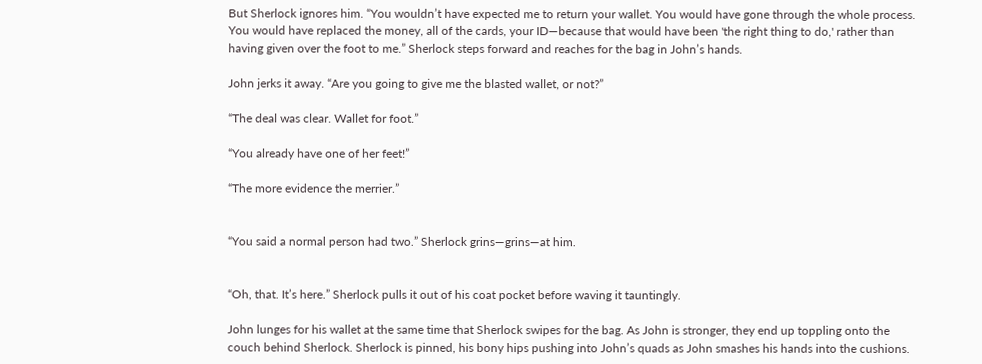But Sherlock ignores him. “You wouldn’t have expected me to return your wallet. You would have gone through the whole process. You would have replaced the money, all of the cards, your ID—because that would have been 'the right thing to do,' rather than having given over the foot to me.” Sherlock steps forward and reaches for the bag in John’s hands.

John jerks it away. “Are you going to give me the blasted wallet, or not?”

“The deal was clear. Wallet for foot.”

“You already have one of her feet!”

“The more evidence the merrier.”


“You said a normal person had two.” Sherlock grins—grins—at him.


“Oh, that. It’s here.” Sherlock pulls it out of his coat pocket before waving it tauntingly.

John lunges for his wallet at the same time that Sherlock swipes for the bag. As John is stronger, they end up toppling onto the couch behind Sherlock. Sherlock is pinned, his bony hips pushing into John’s quads as John smashes his hands into the cushions.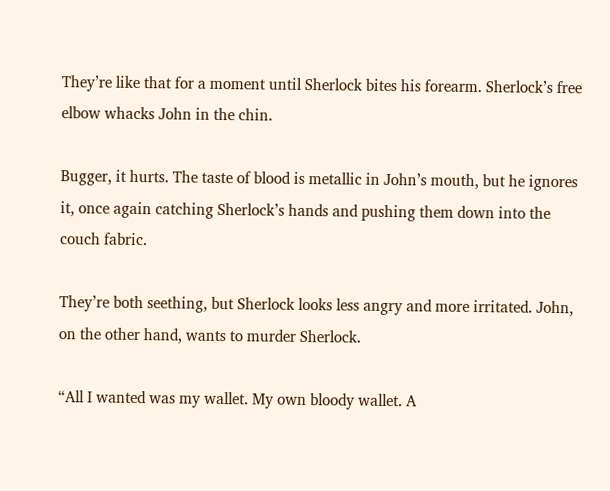They’re like that for a moment until Sherlock bites his forearm. Sherlock’s free elbow whacks John in the chin.

Bugger, it hurts. The taste of blood is metallic in John’s mouth, but he ignores it, once again catching Sherlock’s hands and pushing them down into the couch fabric.

They’re both seething, but Sherlock looks less angry and more irritated. John, on the other hand, wants to murder Sherlock.

“All I wanted was my wallet. My own bloody wallet. A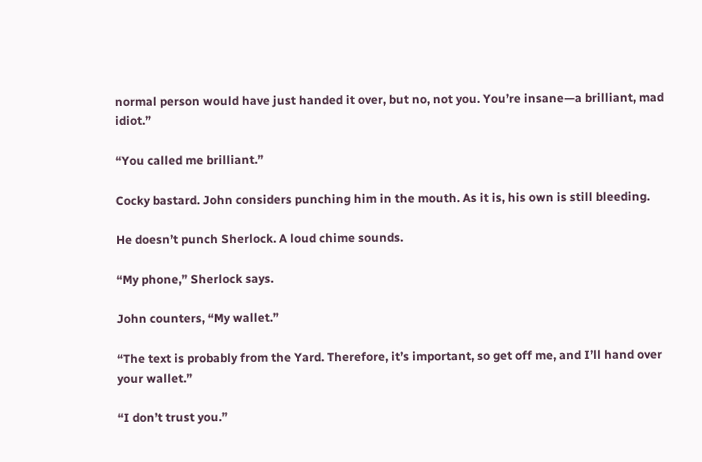normal person would have just handed it over, but no, not you. You’re insane—a brilliant, mad idiot.”

“You called me brilliant.”

Cocky bastard. John considers punching him in the mouth. As it is, his own is still bleeding.

He doesn’t punch Sherlock. A loud chime sounds.

“My phone,” Sherlock says.

John counters, “My wallet.”

“The text is probably from the Yard. Therefore, it’s important, so get off me, and I’ll hand over your wallet.”

“I don’t trust you.”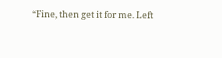“Fine, then get it for me. Left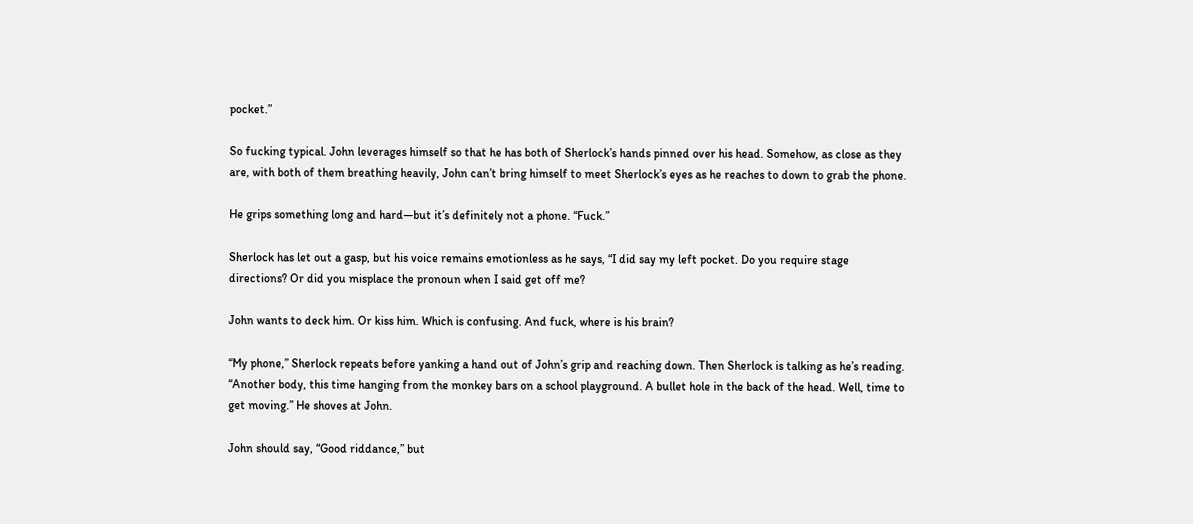pocket.”

So fucking typical. John leverages himself so that he has both of Sherlock’s hands pinned over his head. Somehow, as close as they are, with both of them breathing heavily, John can’t bring himself to meet Sherlock’s eyes as he reaches to down to grab the phone.

He grips something long and hard—but it’s definitely not a phone. “Fuck.”

Sherlock has let out a gasp, but his voice remains emotionless as he says, “I did say my left pocket. Do you require stage directions? Or did you misplace the pronoun when I said get off me?

John wants to deck him. Or kiss him. Which is confusing. And fuck, where is his brain?

“My phone,” Sherlock repeats before yanking a hand out of John’s grip and reaching down. Then Sherlock is talking as he’s reading. “Another body, this time hanging from the monkey bars on a school playground. A bullet hole in the back of the head. Well, time to get moving.” He shoves at John.

John should say, “Good riddance,” but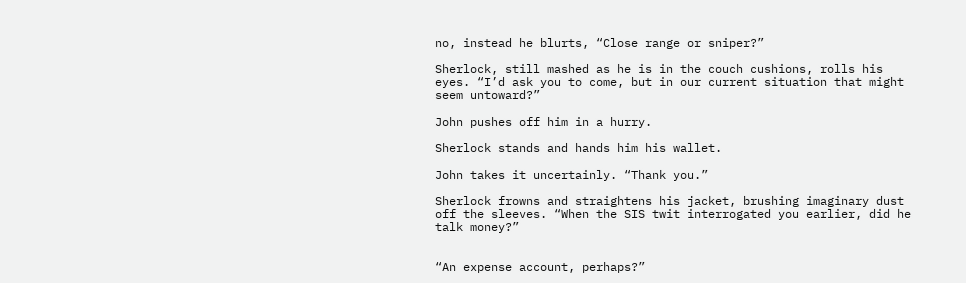no, instead he blurts, “Close range or sniper?”

Sherlock, still mashed as he is in the couch cushions, rolls his eyes. “I’d ask you to come, but in our current situation that might seem untoward?”

John pushes off him in a hurry.

Sherlock stands and hands him his wallet.

John takes it uncertainly. “Thank you.”

Sherlock frowns and straightens his jacket, brushing imaginary dust off the sleeves. “When the SIS twit interrogated you earlier, did he talk money?”


“An expense account, perhaps?”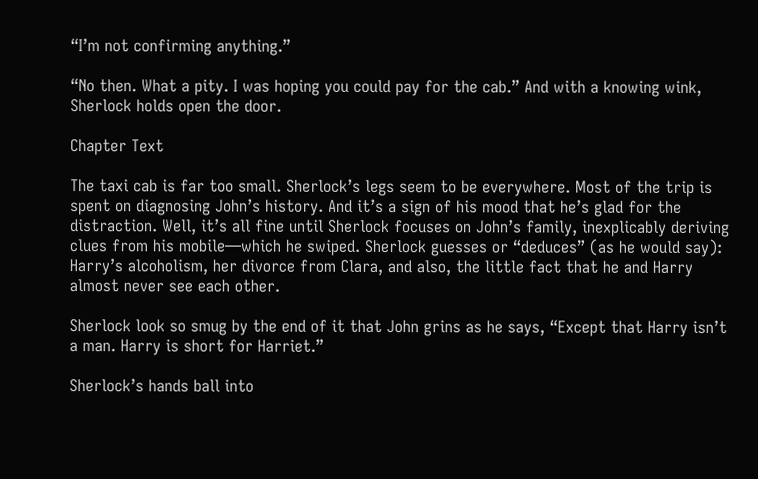“I’m not confirming anything.”

“No then. What a pity. I was hoping you could pay for the cab.” And with a knowing wink, Sherlock holds open the door.

Chapter Text

The taxi cab is far too small. Sherlock’s legs seem to be everywhere. Most of the trip is spent on diagnosing John’s history. And it’s a sign of his mood that he’s glad for the distraction. Well, it’s all fine until Sherlock focuses on John’s family, inexplicably deriving clues from his mobile—which he swiped. Sherlock guesses or “deduces” (as he would say): Harry’s alcoholism, her divorce from Clara, and also, the little fact that he and Harry almost never see each other.

Sherlock look so smug by the end of it that John grins as he says, “Except that Harry isn’t a man. Harry is short for Harriet.”

Sherlock’s hands ball into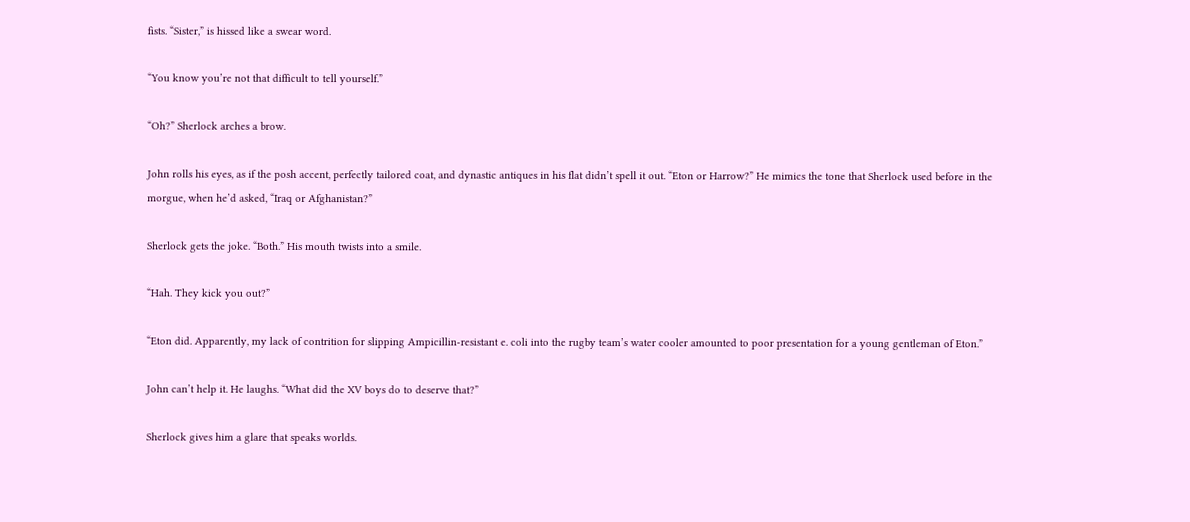fists. “Sister,” is hissed like a swear word.

“You know you’re not that difficult to tell yourself.”

“Oh?” Sherlock arches a brow.

John rolls his eyes, as if the posh accent, perfectly tailored coat, and dynastic antiques in his flat didn’t spell it out. “Eton or Harrow?” He mimics the tone that Sherlock used before in the morgue, when he’d asked, “Iraq or Afghanistan?”

Sherlock gets the joke. “Both.” His mouth twists into a smile.

“Hah. They kick you out?”

“Eton did. Apparently, my lack of contrition for slipping Ampicillin-resistant e. coli into the rugby team’s water cooler amounted to poor presentation for a young gentleman of Eton.”

John can’t help it. He laughs. “What did the XV boys do to deserve that?”

Sherlock gives him a glare that speaks worlds.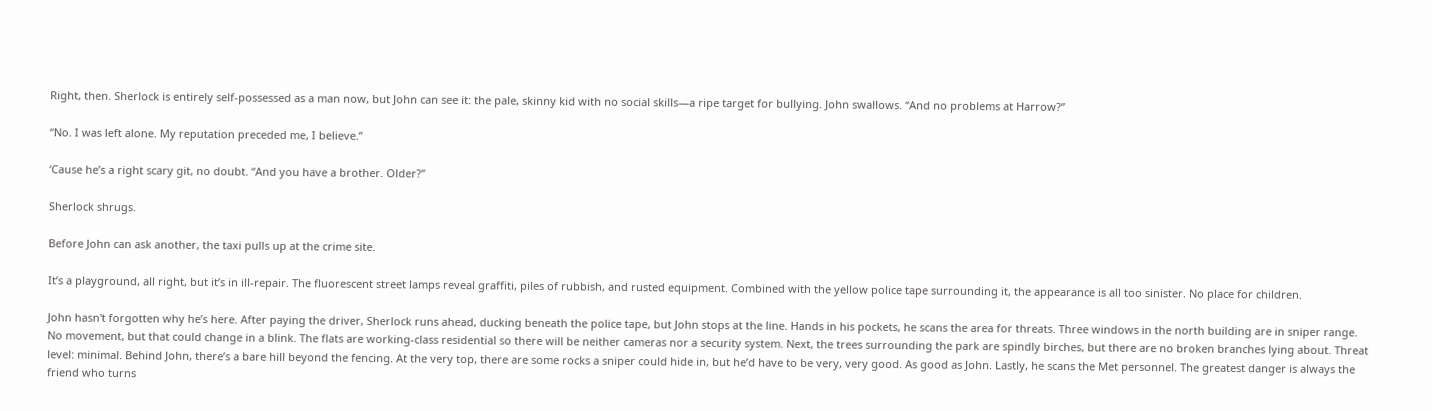Right, then. Sherlock is entirely self-possessed as a man now, but John can see it: the pale, skinny kid with no social skills—a ripe target for bullying. John swallows. “And no problems at Harrow?”

“No. I was left alone. My reputation preceded me, I believe.”

‘Cause he’s a right scary git, no doubt. “And you have a brother. Older?”

Sherlock shrugs.

Before John can ask another, the taxi pulls up at the crime site.

It’s a playground, all right, but it’s in ill-repair. The fluorescent street lamps reveal graffiti, piles of rubbish, and rusted equipment. Combined with the yellow police tape surrounding it, the appearance is all too sinister. No place for children.

John hasn't forgotten why he’s here. After paying the driver, Sherlock runs ahead, ducking beneath the police tape, but John stops at the line. Hands in his pockets, he scans the area for threats. Three windows in the north building are in sniper range. No movement, but that could change in a blink. The flats are working-class residential so there will be neither cameras nor a security system. Next, the trees surrounding the park are spindly birches, but there are no broken branches lying about. Threat level: minimal. Behind John, there’s a bare hill beyond the fencing. At the very top, there are some rocks a sniper could hide in, but he’d have to be very, very good. As good as John. Lastly, he scans the Met personnel. The greatest danger is always the friend who turns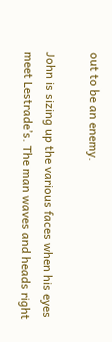out to be an enemy.

John is sizing up the various faces when his eyes meet Lestrade’s. The man waves and heads right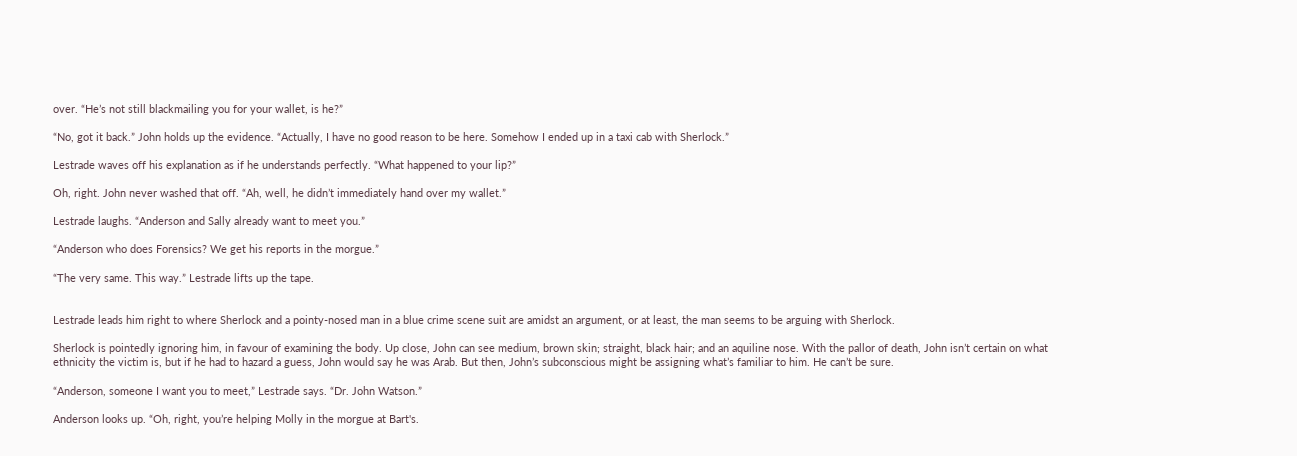over. “He’s not still blackmailing you for your wallet, is he?”

“No, got it back.” John holds up the evidence. “Actually, I have no good reason to be here. Somehow I ended up in a taxi cab with Sherlock.”

Lestrade waves off his explanation as if he understands perfectly. “What happened to your lip?”

Oh, right. John never washed that off. “Ah, well, he didn’t immediately hand over my wallet.”

Lestrade laughs. “Anderson and Sally already want to meet you.”

“Anderson who does Forensics? We get his reports in the morgue.”

“The very same. This way.” Lestrade lifts up the tape.


Lestrade leads him right to where Sherlock and a pointy-nosed man in a blue crime scene suit are amidst an argument, or at least, the man seems to be arguing with Sherlock.

Sherlock is pointedly ignoring him, in favour of examining the body. Up close, John can see medium, brown skin; straight, black hair; and an aquiline nose. With the pallor of death, John isn’t certain on what ethnicity the victim is, but if he had to hazard a guess, John would say he was Arab. But then, John’s subconscious might be assigning what’s familiar to him. He can’t be sure.

“Anderson, someone I want you to meet,” Lestrade says. “Dr. John Watson.”

Anderson looks up. “Oh, right, you’re helping Molly in the morgue at Bart's.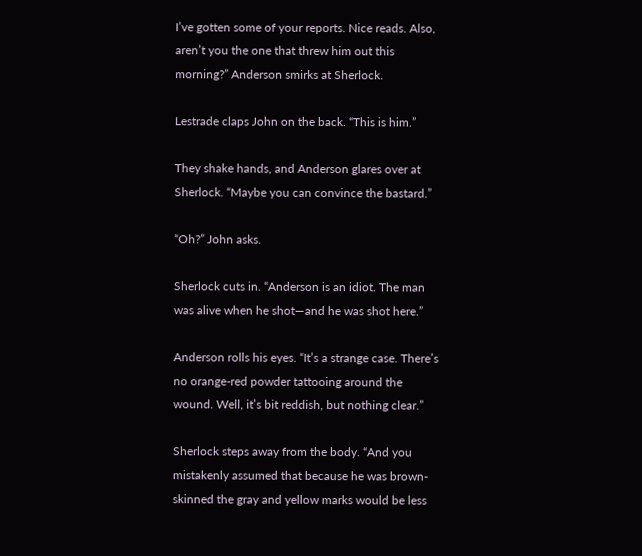I’ve gotten some of your reports. Nice reads. Also, aren’t you the one that threw him out this morning?” Anderson smirks at Sherlock.

Lestrade claps John on the back. “This is him.”

They shake hands, and Anderson glares over at Sherlock. “Maybe you can convince the bastard.”

“Oh?” John asks.

Sherlock cuts in. “Anderson is an idiot. The man was alive when he shot—and he was shot here.”

Anderson rolls his eyes. “It’s a strange case. There’s no orange-red powder tattooing around the wound. Well, it’s bit reddish, but nothing clear.”

Sherlock steps away from the body. “And you mistakenly assumed that because he was brown-skinned the gray and yellow marks would be less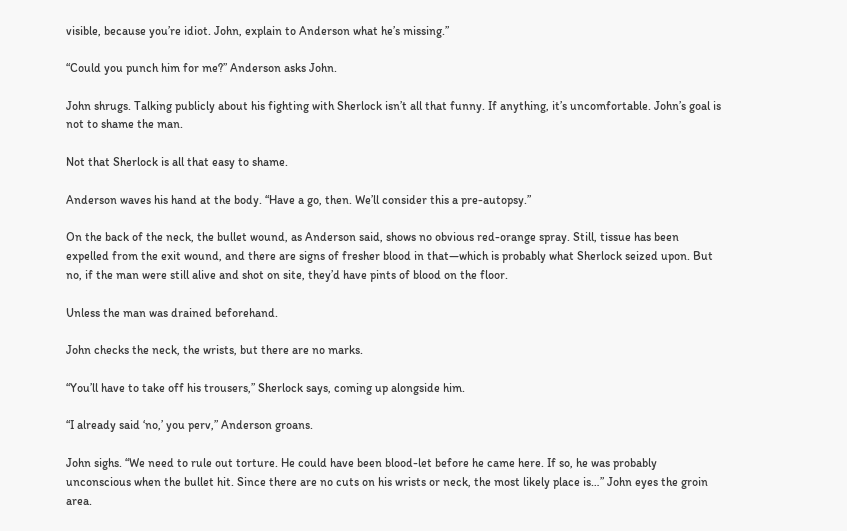visible, because you’re idiot. John, explain to Anderson what he’s missing.”

“Could you punch him for me?” Anderson asks John.

John shrugs. Talking publicly about his fighting with Sherlock isn’t all that funny. If anything, it’s uncomfortable. John’s goal is not to shame the man.

Not that Sherlock is all that easy to shame.

Anderson waves his hand at the body. “Have a go, then. We’ll consider this a pre-autopsy.”

On the back of the neck, the bullet wound, as Anderson said, shows no obvious red-orange spray. Still, tissue has been expelled from the exit wound, and there are signs of fresher blood in that—which is probably what Sherlock seized upon. But no, if the man were still alive and shot on site, they’d have pints of blood on the floor.

Unless the man was drained beforehand.

John checks the neck, the wrists, but there are no marks.

“You’ll have to take off his trousers,” Sherlock says, coming up alongside him.

“I already said ‘no,’ you perv,” Anderson groans.

John sighs. “We need to rule out torture. He could have been blood-let before he came here. If so, he was probably unconscious when the bullet hit. Since there are no cuts on his wrists or neck, the most likely place is…” John eyes the groin area.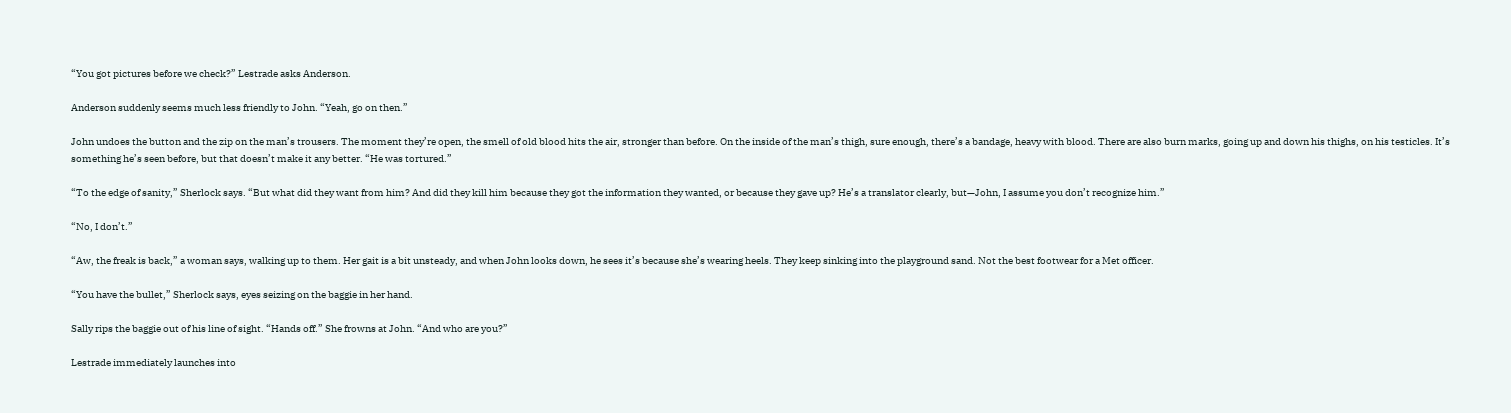“You got pictures before we check?” Lestrade asks Anderson.

Anderson suddenly seems much less friendly to John. “Yeah, go on then.”

John undoes the button and the zip on the man’s trousers. The moment they’re open, the smell of old blood hits the air, stronger than before. On the inside of the man’s thigh, sure enough, there’s a bandage, heavy with blood. There are also burn marks, going up and down his thighs, on his testicles. It’s something he’s seen before, but that doesn’t make it any better. “He was tortured.”

“To the edge of sanity,” Sherlock says. “But what did they want from him? And did they kill him because they got the information they wanted, or because they gave up? He’s a translator clearly, but—John, I assume you don’t recognize him.”

“No, I don’t.”

“Aw, the freak is back,” a woman says, walking up to them. Her gait is a bit unsteady, and when John looks down, he sees it’s because she’s wearing heels. They keep sinking into the playground sand. Not the best footwear for a Met officer.

“You have the bullet,” Sherlock says, eyes seizing on the baggie in her hand.

Sally rips the baggie out of his line of sight. “Hands off.” She frowns at John. “And who are you?”

Lestrade immediately launches into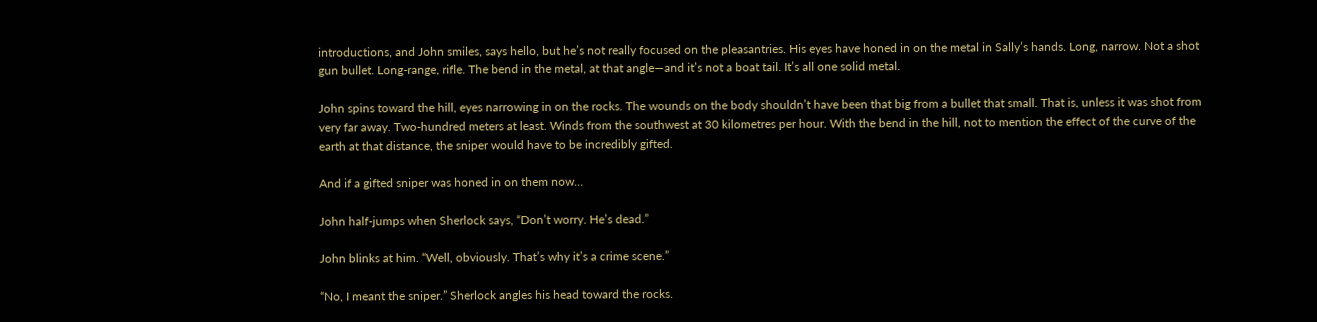introductions, and John smiles, says hello, but he’s not really focused on the pleasantries. His eyes have honed in on the metal in Sally’s hands. Long, narrow. Not a shot gun bullet. Long-range, rifle. The bend in the metal, at that angle—and it’s not a boat tail. It’s all one solid metal.

John spins toward the hill, eyes narrowing in on the rocks. The wounds on the body shouldn’t have been that big from a bullet that small. That is, unless it was shot from very far away. Two-hundred meters at least. Winds from the southwest at 30 kilometres per hour. With the bend in the hill, not to mention the effect of the curve of the earth at that distance, the sniper would have to be incredibly gifted.

And if a gifted sniper was honed in on them now…

John half-jumps when Sherlock says, “Don’t worry. He’s dead.”

John blinks at him. “Well, obviously. That’s why it’s a crime scene.”

“No, I meant the sniper.” Sherlock angles his head toward the rocks.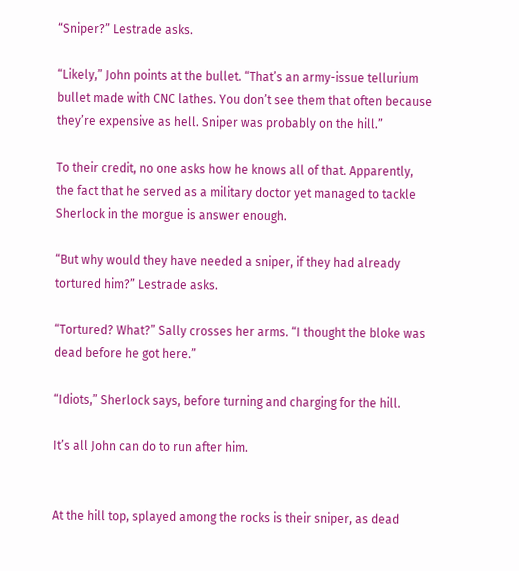“Sniper?” Lestrade asks.

“Likely,” John points at the bullet. “That’s an army-issue tellurium bullet made with CNC lathes. You don’t see them that often because they’re expensive as hell. Sniper was probably on the hill.”

To their credit, no one asks how he knows all of that. Apparently, the fact that he served as a military doctor yet managed to tackle Sherlock in the morgue is answer enough.

“But why would they have needed a sniper, if they had already tortured him?” Lestrade asks.

“Tortured? What?” Sally crosses her arms. “I thought the bloke was dead before he got here.”

“Idiots,” Sherlock says, before turning and charging for the hill.

It’s all John can do to run after him.


At the hill top, splayed among the rocks is their sniper, as dead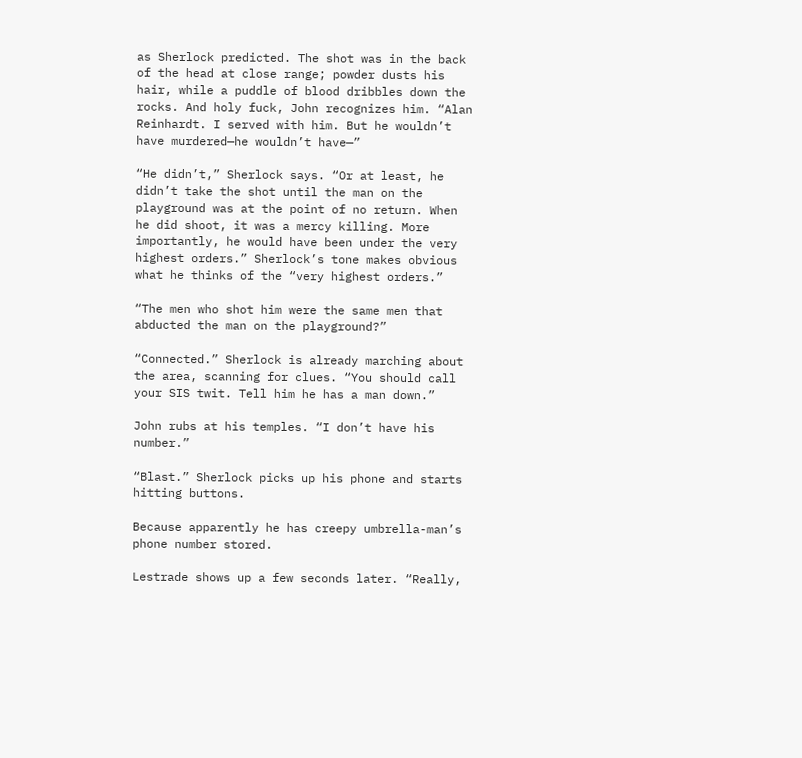as Sherlock predicted. The shot was in the back of the head at close range; powder dusts his hair, while a puddle of blood dribbles down the rocks. And holy fuck, John recognizes him. “Alan Reinhardt. I served with him. But he wouldn’t have murdered—he wouldn’t have—”

“He didn’t,” Sherlock says. “Or at least, he didn’t take the shot until the man on the playground was at the point of no return. When he did shoot, it was a mercy killing. More importantly, he would have been under the very highest orders.” Sherlock’s tone makes obvious what he thinks of the “very highest orders.”

“The men who shot him were the same men that abducted the man on the playground?”

“Connected.” Sherlock is already marching about the area, scanning for clues. “You should call your SIS twit. Tell him he has a man down.”

John rubs at his temples. “I don’t have his number.”

“Blast.” Sherlock picks up his phone and starts hitting buttons.

Because apparently he has creepy umbrella-man’s phone number stored.

Lestrade shows up a few seconds later. “Really,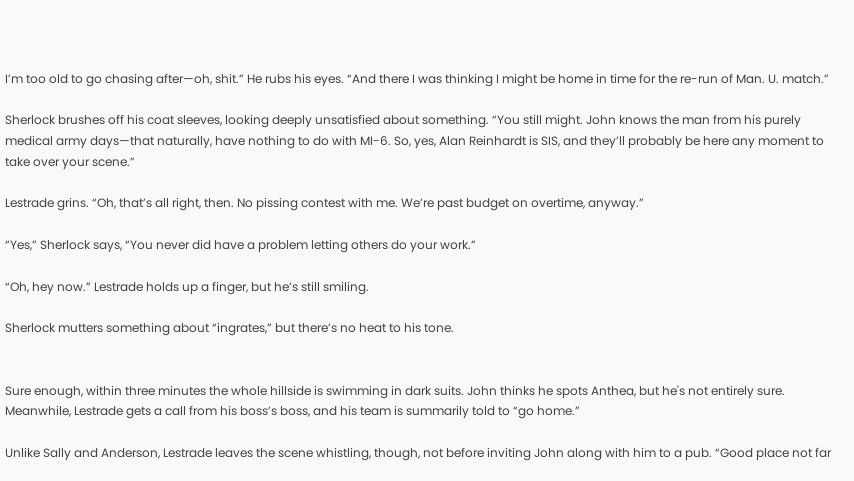I’m too old to go chasing after—oh, shit.” He rubs his eyes. “And there I was thinking I might be home in time for the re-run of Man. U. match.”

Sherlock brushes off his coat sleeves, looking deeply unsatisfied about something. “You still might. John knows the man from his purely medical army days—that naturally, have nothing to do with MI-6. So, yes, Alan Reinhardt is SIS, and they’ll probably be here any moment to take over your scene.”

Lestrade grins. “Oh, that’s all right, then. No pissing contest with me. We’re past budget on overtime, anyway.”

“Yes,” Sherlock says, “You never did have a problem letting others do your work.”

“Oh, hey now.” Lestrade holds up a finger, but he’s still smiling.

Sherlock mutters something about “ingrates,” but there’s no heat to his tone.


Sure enough, within three minutes the whole hillside is swimming in dark suits. John thinks he spots Anthea, but he's not entirely sure. Meanwhile, Lestrade gets a call from his boss’s boss, and his team is summarily told to “go home.”

Unlike Sally and Anderson, Lestrade leaves the scene whistling, though, not before inviting John along with him to a pub. “Good place not far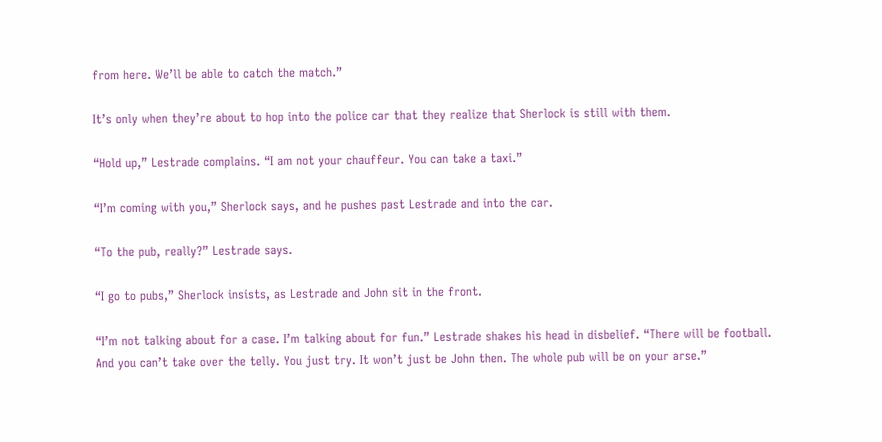from here. We’ll be able to catch the match.”

It’s only when they’re about to hop into the police car that they realize that Sherlock is still with them.

“Hold up,” Lestrade complains. “I am not your chauffeur. You can take a taxi.”

“I’m coming with you,” Sherlock says, and he pushes past Lestrade and into the car.

“To the pub, really?” Lestrade says.

“I go to pubs,” Sherlock insists, as Lestrade and John sit in the front.

“I’m not talking about for a case. I’m talking about for fun.” Lestrade shakes his head in disbelief. “There will be football. And you can’t take over the telly. You just try. It won’t just be John then. The whole pub will be on your arse.”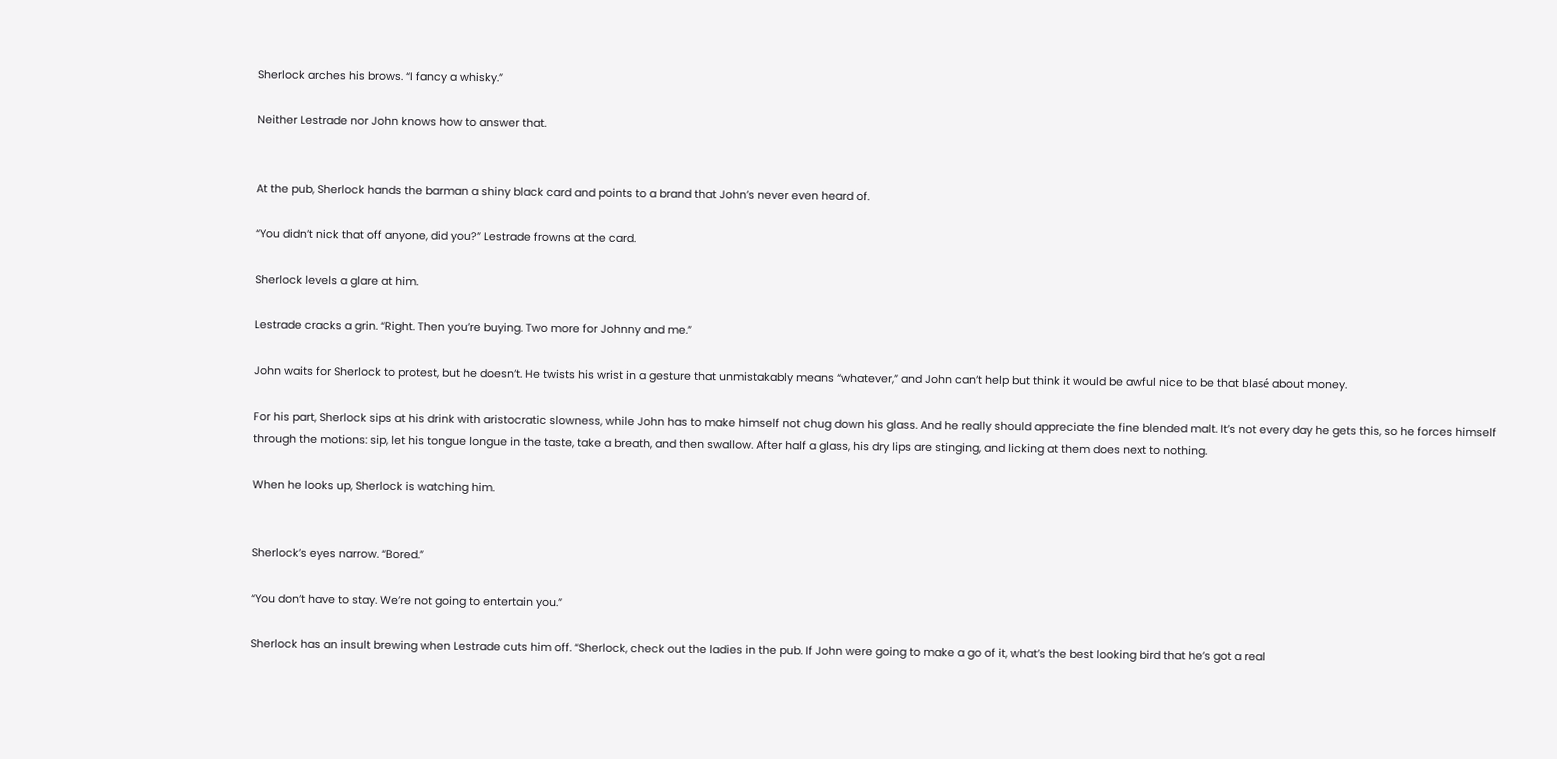Sherlock arches his brows. “I fancy a whisky.”

Neither Lestrade nor John knows how to answer that.


At the pub, Sherlock hands the barman a shiny black card and points to a brand that John’s never even heard of.

“You didn’t nick that off anyone, did you?” Lestrade frowns at the card.

Sherlock levels a glare at him.

Lestrade cracks a grin. “Right. Then you’re buying. Two more for Johnny and me.”

John waits for Sherlock to protest, but he doesn’t. He twists his wrist in a gesture that unmistakably means “whatever,” and John can’t help but think it would be awful nice to be that blasé about money.

For his part, Sherlock sips at his drink with aristocratic slowness, while John has to make himself not chug down his glass. And he really should appreciate the fine blended malt. It’s not every day he gets this, so he forces himself through the motions: sip, let his tongue longue in the taste, take a breath, and then swallow. After half a glass, his dry lips are stinging, and licking at them does next to nothing.

When he looks up, Sherlock is watching him.


Sherlock’s eyes narrow. “Bored.”

“You don’t have to stay. We’re not going to entertain you.”

Sherlock has an insult brewing when Lestrade cuts him off. “Sherlock, check out the ladies in the pub. If John were going to make a go of it, what’s the best looking bird that he’s got a real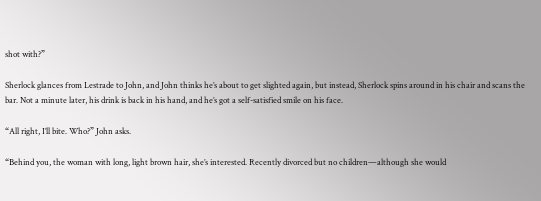shot with?”

Sherlock glances from Lestrade to John, and John thinks he’s about to get slighted again, but instead, Sherlock spins around in his chair and scans the bar. Not a minute later, his drink is back in his hand, and he’s got a self-satisfied smile on his face.

“All right, I’ll bite. Who?” John asks.

“Behind you, the woman with long, light brown hair, she’s interested. Recently divorced but no children—although she would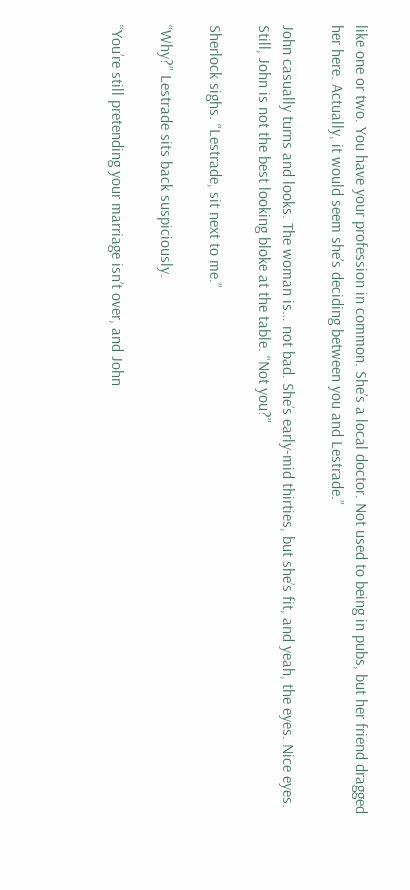like one or two. You have your profession in common. She’s a local doctor. Not used to being in pubs, but her friend dragged her here. Actually, it would seem she’s deciding between you and Lestrade.”

John casually turns and looks. The woman is… not bad. She’s early-mid thirties, but she’s fit, and yeah, the eyes. Nice eyes. Still, John is not the best looking bloke at the table. “Not you?”

Sherlock sighs. “Lestrade, sit next to me.”

“Why?” Lestrade sits back suspiciously.

“You’re still pretending your marriage isn’t over, and John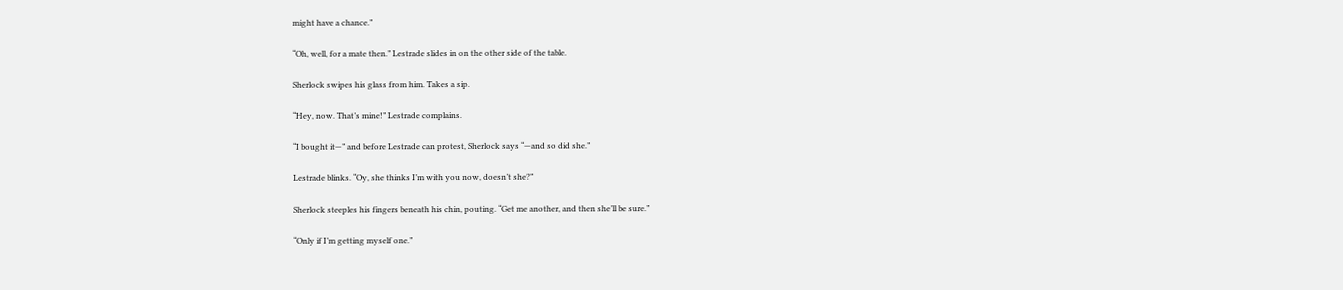might have a chance.”

“Oh, well, for a mate then.” Lestrade slides in on the other side of the table.

Sherlock swipes his glass from him. Takes a sip.

“Hey, now. That’s mine!” Lestrade complains.

“I bought it—” and before Lestrade can protest, Sherlock says “—and so did she.”

Lestrade blinks. “Oy, she thinks I’m with you now, doesn’t she?”

Sherlock steeples his fingers beneath his chin, pouting. “Get me another, and then she’ll be sure.”

“Only if I’m getting myself one.”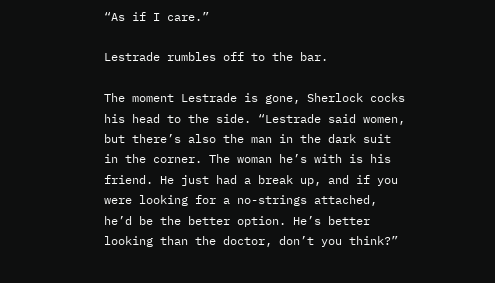“As if I care.”

Lestrade rumbles off to the bar.

The moment Lestrade is gone, Sherlock cocks his head to the side. “Lestrade said women, but there’s also the man in the dark suit in the corner. The woman he’s with is his friend. He just had a break up, and if you were looking for a no-strings attached, he’d be the better option. He’s better looking than the doctor, don’t you think?”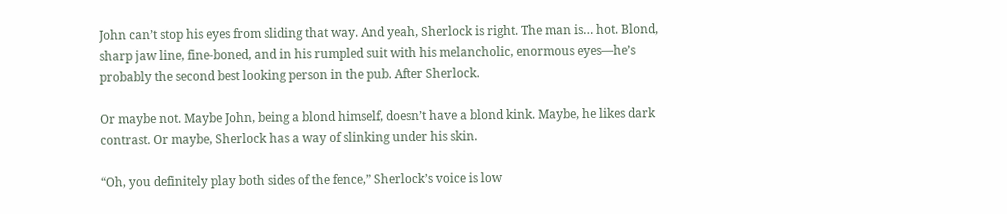John can’t stop his eyes from sliding that way. And yeah, Sherlock is right. The man is… hot. Blond, sharp jaw line, fine-boned, and in his rumpled suit with his melancholic, enormous eyes—he’s probably the second best looking person in the pub. After Sherlock.

Or maybe not. Maybe John, being a blond himself, doesn’t have a blond kink. Maybe, he likes dark contrast. Or maybe, Sherlock has a way of slinking under his skin.

“Oh, you definitely play both sides of the fence,” Sherlock’s voice is low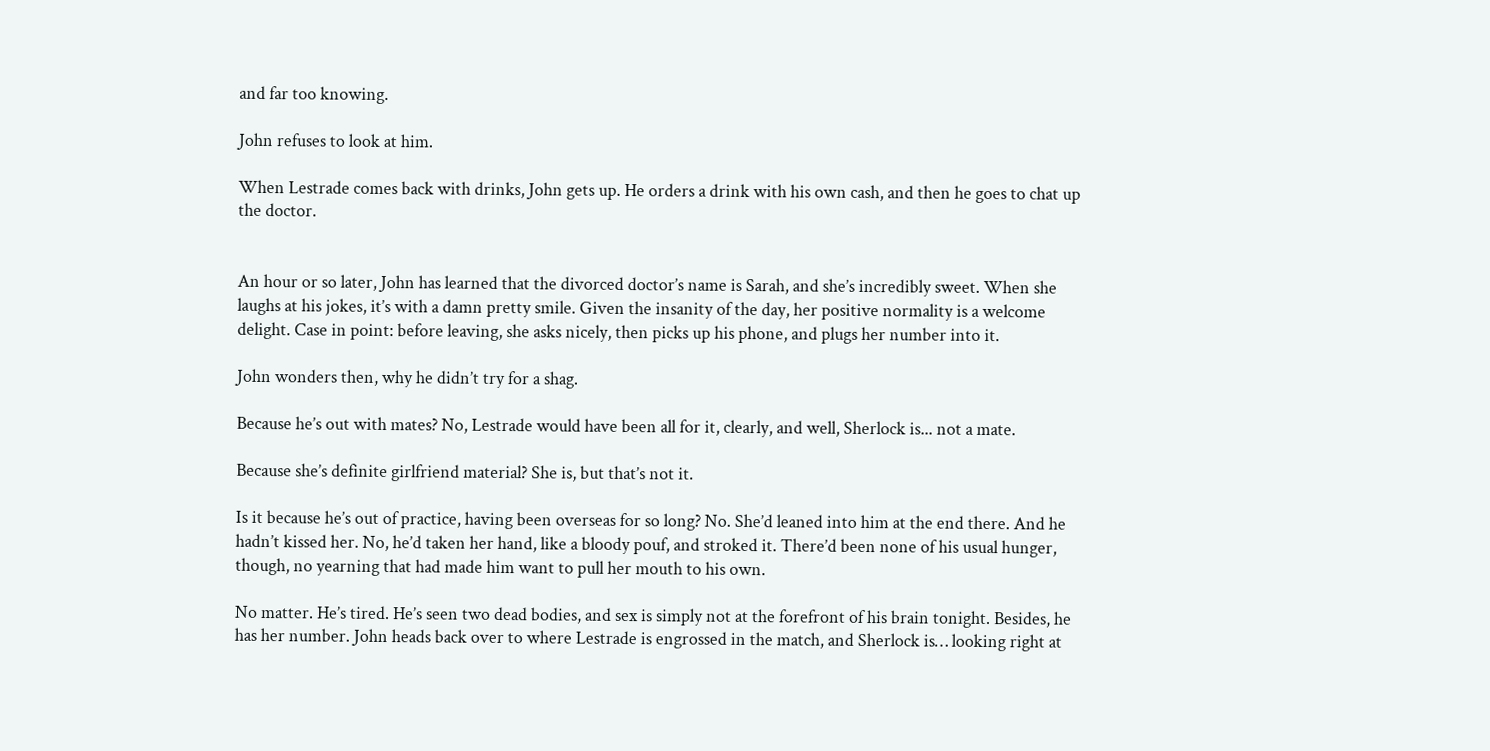and far too knowing.

John refuses to look at him.

When Lestrade comes back with drinks, John gets up. He orders a drink with his own cash, and then he goes to chat up the doctor.


An hour or so later, John has learned that the divorced doctor’s name is Sarah, and she’s incredibly sweet. When she laughs at his jokes, it’s with a damn pretty smile. Given the insanity of the day, her positive normality is a welcome delight. Case in point: before leaving, she asks nicely, then picks up his phone, and plugs her number into it.

John wonders then, why he didn’t try for a shag.

Because he’s out with mates? No, Lestrade would have been all for it, clearly, and well, Sherlock is... not a mate.

Because she’s definite girlfriend material? She is, but that’s not it.

Is it because he’s out of practice, having been overseas for so long? No. She’d leaned into him at the end there. And he hadn’t kissed her. No, he’d taken her hand, like a bloody pouf, and stroked it. There’d been none of his usual hunger, though, no yearning that had made him want to pull her mouth to his own.

No matter. He’s tired. He’s seen two dead bodies, and sex is simply not at the forefront of his brain tonight. Besides, he has her number. John heads back over to where Lestrade is engrossed in the match, and Sherlock is… looking right at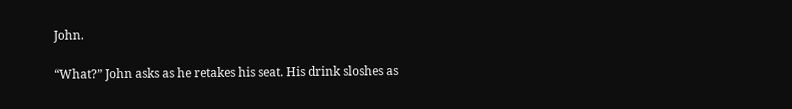John.

“What?” John asks as he retakes his seat. His drink sloshes as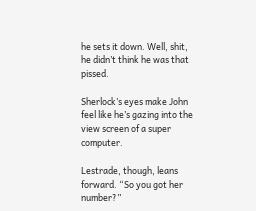he sets it down. Well, shit, he didn’t think he was that pissed.

Sherlock’s eyes make John feel like he’s gazing into the view screen of a super computer.

Lestrade, though, leans forward. “So you got her number?”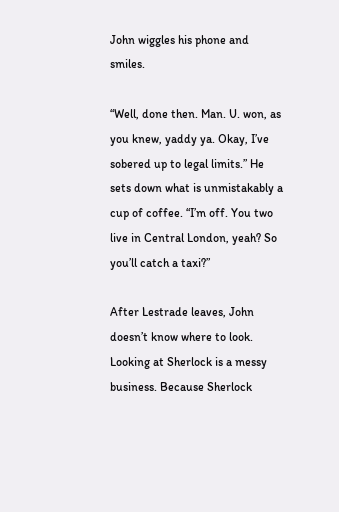John wiggles his phone and smiles.

“Well, done then. Man. U. won, as you knew, yaddy ya. Okay, I’ve sobered up to legal limits.” He sets down what is unmistakably a cup of coffee. “I’m off. You two live in Central London, yeah? So you’ll catch a taxi?”

After Lestrade leaves, John doesn’t know where to look. Looking at Sherlock is a messy business. Because Sherlock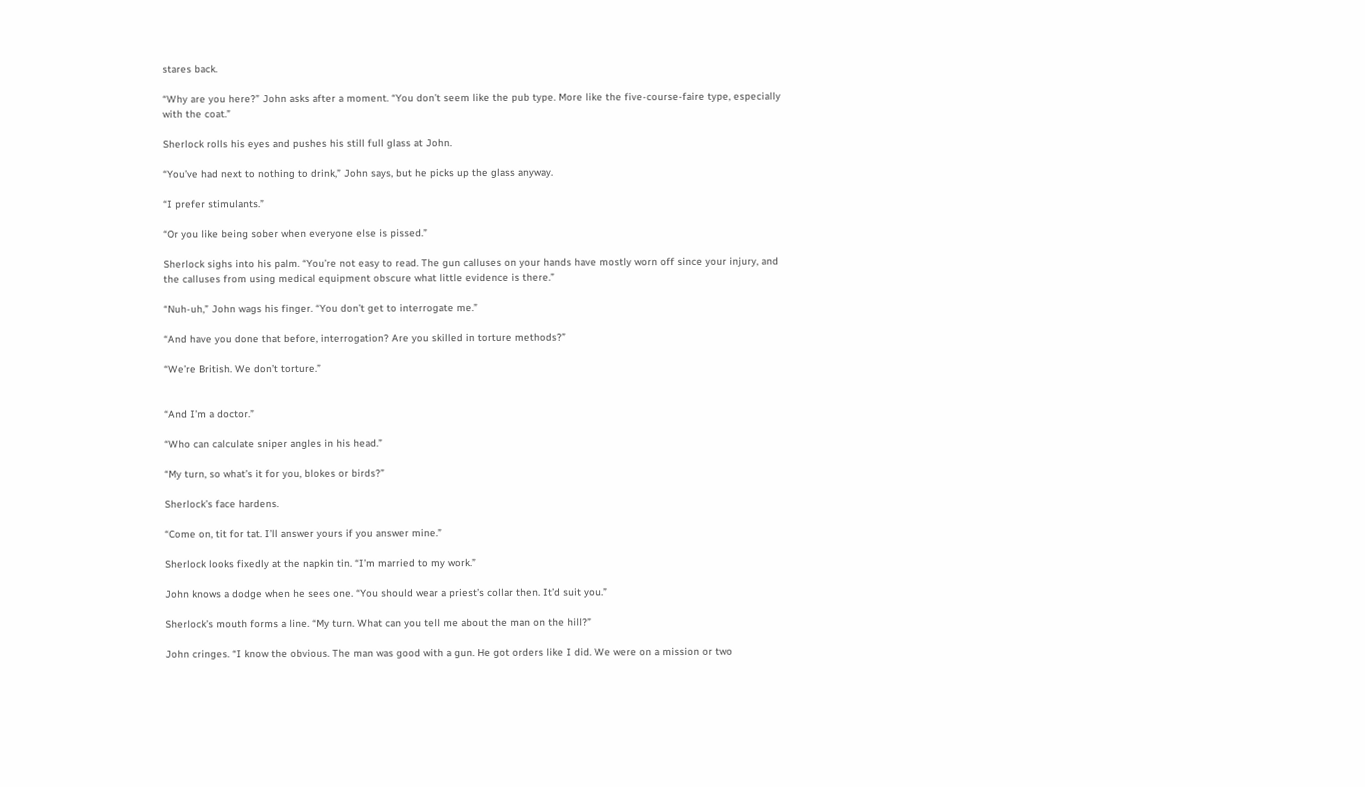stares back.

“Why are you here?” John asks after a moment. “You don’t seem like the pub type. More like the five-course-faire type, especially with the coat.”

Sherlock rolls his eyes and pushes his still full glass at John.

“You’ve had next to nothing to drink,” John says, but he picks up the glass anyway.

“I prefer stimulants.”

“Or you like being sober when everyone else is pissed.”

Sherlock sighs into his palm. “You’re not easy to read. The gun calluses on your hands have mostly worn off since your injury, and the calluses from using medical equipment obscure what little evidence is there.”

“Nuh-uh,” John wags his finger. “You don’t get to interrogate me.”

“And have you done that before, interrogation? Are you skilled in torture methods?”

“We’re British. We don’t torture.”


“And I’m a doctor.”

“Who can calculate sniper angles in his head.”

“My turn, so what’s it for you, blokes or birds?”

Sherlock’s face hardens.

“Come on, tit for tat. I’ll answer yours if you answer mine.”

Sherlock looks fixedly at the napkin tin. “I’m married to my work.”

John knows a dodge when he sees one. “You should wear a priest’s collar then. It’d suit you.”

Sherlock’s mouth forms a line. “My turn. What can you tell me about the man on the hill?”

John cringes. “I know the obvious. The man was good with a gun. He got orders like I did. We were on a mission or two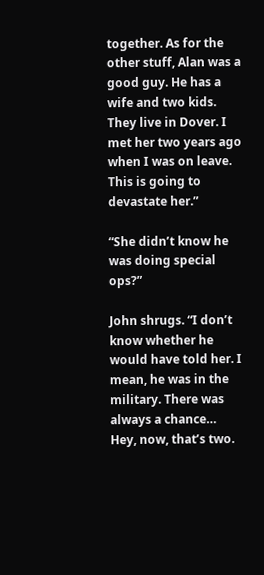together. As for the other stuff, Alan was a good guy. He has a wife and two kids. They live in Dover. I met her two years ago when I was on leave. This is going to devastate her.”

“She didn’t know he was doing special ops?”

John shrugs. “I don’t know whether he would have told her. I mean, he was in the military. There was always a chance… Hey, now, that’s two.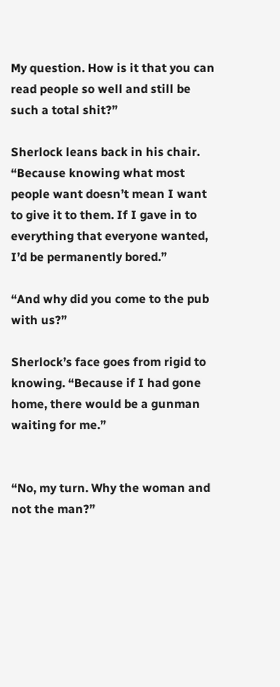My question. How is it that you can read people so well and still be such a total shit?”

Sherlock leans back in his chair. “Because knowing what most people want doesn’t mean I want to give it to them. If I gave in to everything that everyone wanted, I’d be permanently bored.”

“And why did you come to the pub with us?”

Sherlock’s face goes from rigid to knowing. “Because if I had gone home, there would be a gunman waiting for me.”


“No, my turn. Why the woman and not the man?”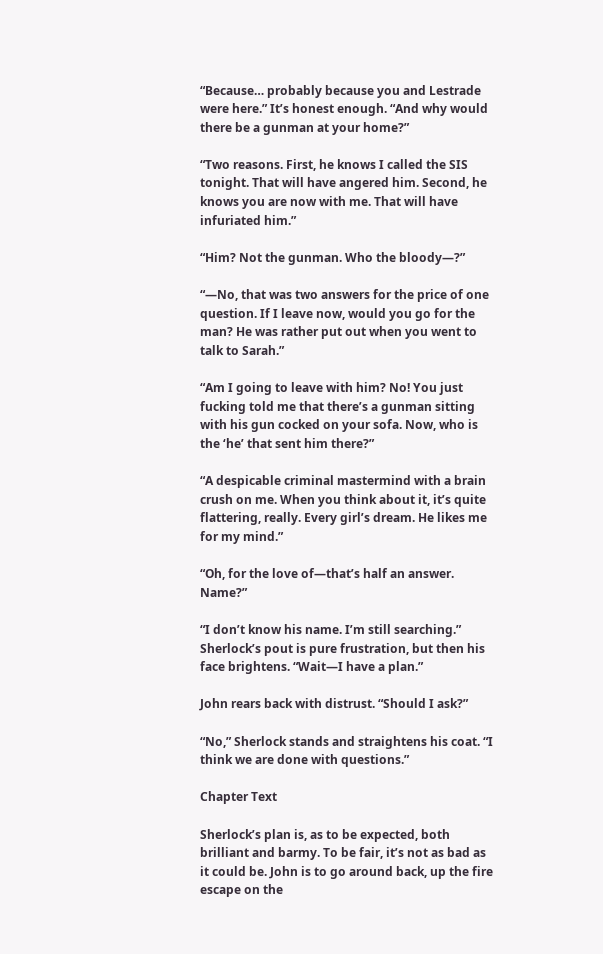“Because… probably because you and Lestrade were here.” It’s honest enough. “And why would there be a gunman at your home?”

“Two reasons. First, he knows I called the SIS tonight. That will have angered him. Second, he knows you are now with me. That will have infuriated him.”

“Him? Not the gunman. Who the bloody—?”

“—No, that was two answers for the price of one question. If I leave now, would you go for the man? He was rather put out when you went to talk to Sarah.”

“Am I going to leave with him? No! You just fucking told me that there’s a gunman sitting with his gun cocked on your sofa. Now, who is the ‘he’ that sent him there?”

“A despicable criminal mastermind with a brain crush on me. When you think about it, it’s quite flattering, really. Every girl’s dream. He likes me for my mind.”

“Oh, for the love of—that’s half an answer. Name?”

“I don’t know his name. I’m still searching.” Sherlock’s pout is pure frustration, but then his face brightens. “Wait—I have a plan.”

John rears back with distrust. “Should I ask?”

“No,” Sherlock stands and straightens his coat. “I think we are done with questions.”

Chapter Text

Sherlock’s plan is, as to be expected, both brilliant and barmy. To be fair, it’s not as bad as it could be. John is to go around back, up the fire escape on the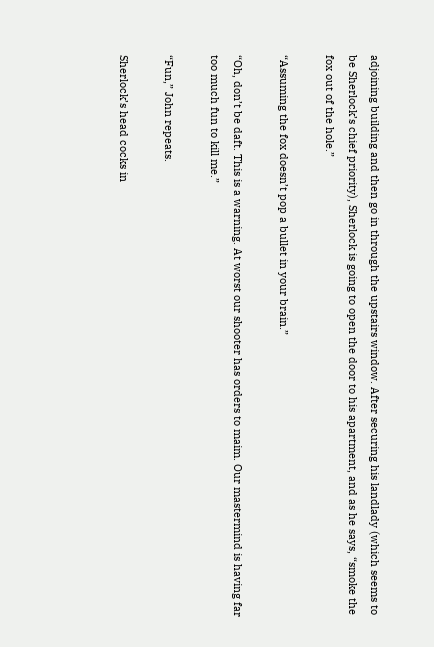adjoining building and then go in through the upstairs window. After securing his landlady (which seems to be Sherlock’s chief priority), Sherlock is going to open the door to his apartment, and as he says, “smoke the fox out of the hole.”

“Assuming the fox doesn’t pop a bullet in your brain.”

“Oh, don’t be daft. This is a warning. At worst our shooter has orders to maim. Our mastermind is having far too much fun to kill me.”

“Fun,” John repeats.

Sherlock’s head cocks in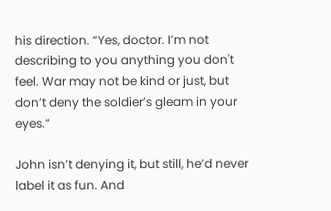his direction. “Yes, doctor. I’m not describing to you anything you don't feel. War may not be kind or just, but don’t deny the soldier’s gleam in your eyes.”

John isn’t denying it, but still, he’d never label it as fun. And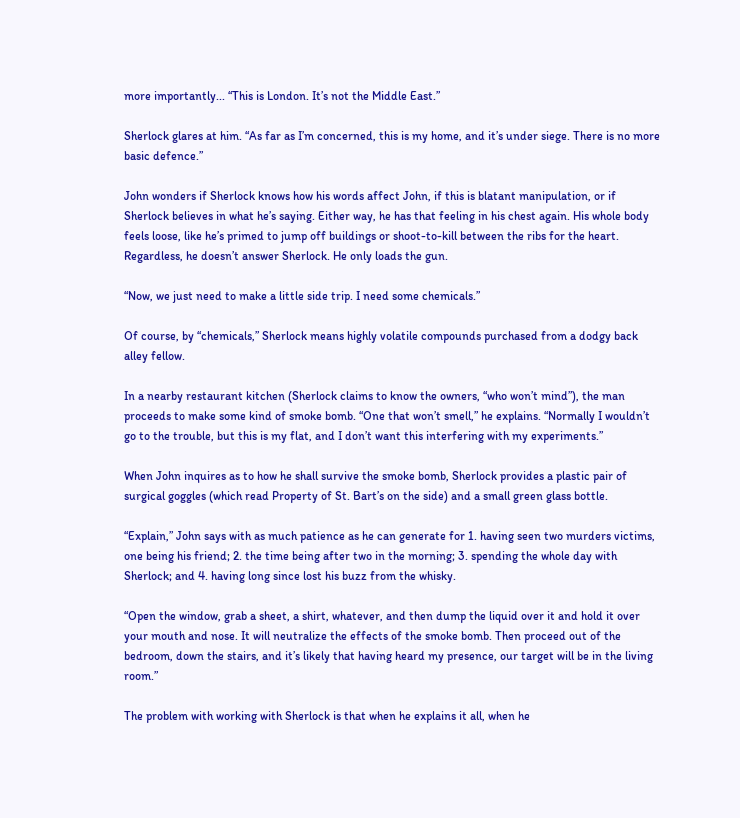more importantly... “This is London. It’s not the Middle East.”

Sherlock glares at him. “As far as I’m concerned, this is my home, and it’s under siege. There is no more basic defence.”

John wonders if Sherlock knows how his words affect John, if this is blatant manipulation, or if Sherlock believes in what he’s saying. Either way, he has that feeling in his chest again. His whole body feels loose, like he’s primed to jump off buildings or shoot-to-kill between the ribs for the heart. Regardless, he doesn’t answer Sherlock. He only loads the gun.

“Now, we just need to make a little side trip. I need some chemicals.”

Of course, by “chemicals,” Sherlock means highly volatile compounds purchased from a dodgy back alley fellow.

In a nearby restaurant kitchen (Sherlock claims to know the owners, “who won’t mind”), the man proceeds to make some kind of smoke bomb. “One that won’t smell,” he explains. “Normally I wouldn’t go to the trouble, but this is my flat, and I don’t want this interfering with my experiments.”

When John inquires as to how he shall survive the smoke bomb, Sherlock provides a plastic pair of surgical goggles (which read Property of St. Bart’s on the side) and a small green glass bottle.

“Explain,” John says with as much patience as he can generate for 1. having seen two murders victims, one being his friend; 2. the time being after two in the morning; 3. spending the whole day with Sherlock; and 4. having long since lost his buzz from the whisky.

“Open the window, grab a sheet, a shirt, whatever, and then dump the liquid over it and hold it over your mouth and nose. It will neutralize the effects of the smoke bomb. Then proceed out of the bedroom, down the stairs, and it’s likely that having heard my presence, our target will be in the living room.”

The problem with working with Sherlock is that when he explains it all, when he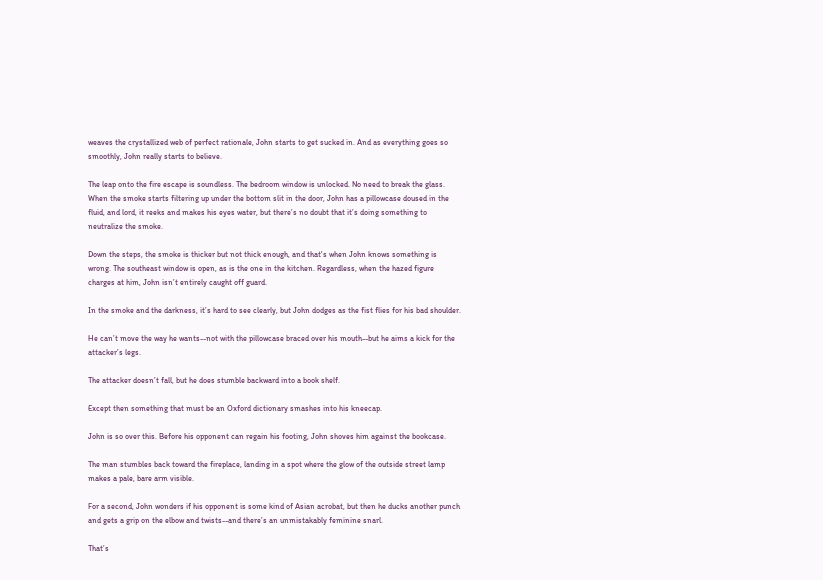weaves the crystallized web of perfect rationale, John starts to get sucked in. And as everything goes so smoothly, John really starts to believe.

The leap onto the fire escape is soundless. The bedroom window is unlocked. No need to break the glass. When the smoke starts filtering up under the bottom slit in the door, John has a pillowcase doused in the fluid, and lord, it reeks and makes his eyes water, but there’s no doubt that it’s doing something to neutralize the smoke.

Down the steps, the smoke is thicker but not thick enough, and that's when John knows something is wrong. The southeast window is open, as is the one in the kitchen. Regardless, when the hazed figure charges at him, John isn’t entirely caught off guard.

In the smoke and the darkness, it’s hard to see clearly, but John dodges as the fist flies for his bad shoulder.

He can’t move the way he wants--not with the pillowcase braced over his mouth--but he aims a kick for the attacker’s legs.

The attacker doesn’t fall, but he does stumble backward into a book shelf.

Except then something that must be an Oxford dictionary smashes into his kneecap.

John is so over this. Before his opponent can regain his footing, John shoves him against the bookcase.

The man stumbles back toward the fireplace, landing in a spot where the glow of the outside street lamp makes a pale, bare arm visible.

For a second, John wonders if his opponent is some kind of Asian acrobat, but then he ducks another punch and gets a grip on the elbow and twists--and there’s an unmistakably feminine snarl.

That’s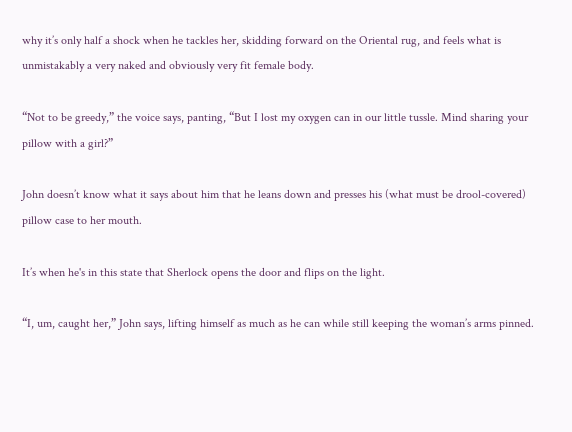why it’s only half a shock when he tackles her, skidding forward on the Oriental rug, and feels what is unmistakably a very naked and obviously very fit female body.

“Not to be greedy,” the voice says, panting, “But I lost my oxygen can in our little tussle. Mind sharing your pillow with a girl?”

John doesn’t know what it says about him that he leans down and presses his (what must be drool-covered) pillow case to her mouth.

It’s when he's in this state that Sherlock opens the door and flips on the light.

“I, um, caught her,” John says, lifting himself as much as he can while still keeping the woman’s arms pinned.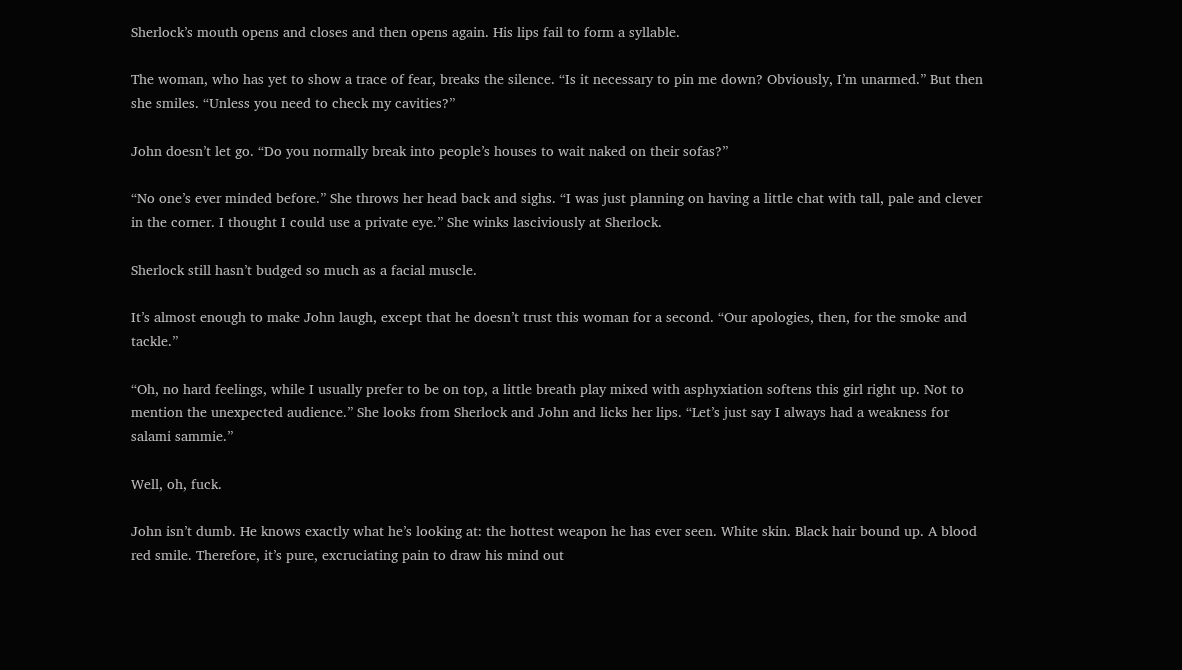Sherlock’s mouth opens and closes and then opens again. His lips fail to form a syllable.

The woman, who has yet to show a trace of fear, breaks the silence. “Is it necessary to pin me down? Obviously, I’m unarmed.” But then she smiles. “Unless you need to check my cavities?”

John doesn’t let go. “Do you normally break into people’s houses to wait naked on their sofas?”

“No one’s ever minded before.” She throws her head back and sighs. “I was just planning on having a little chat with tall, pale and clever in the corner. I thought I could use a private eye.” She winks lasciviously at Sherlock.

Sherlock still hasn’t budged so much as a facial muscle.

It’s almost enough to make John laugh, except that he doesn’t trust this woman for a second. “Our apologies, then, for the smoke and tackle.”

“Oh, no hard feelings, while I usually prefer to be on top, a little breath play mixed with asphyxiation softens this girl right up. Not to mention the unexpected audience.” She looks from Sherlock and John and licks her lips. “Let’s just say I always had a weakness for salami sammie.”

Well, oh, fuck.

John isn’t dumb. He knows exactly what he’s looking at: the hottest weapon he has ever seen. White skin. Black hair bound up. A blood red smile. Therefore, it’s pure, excruciating pain to draw his mind out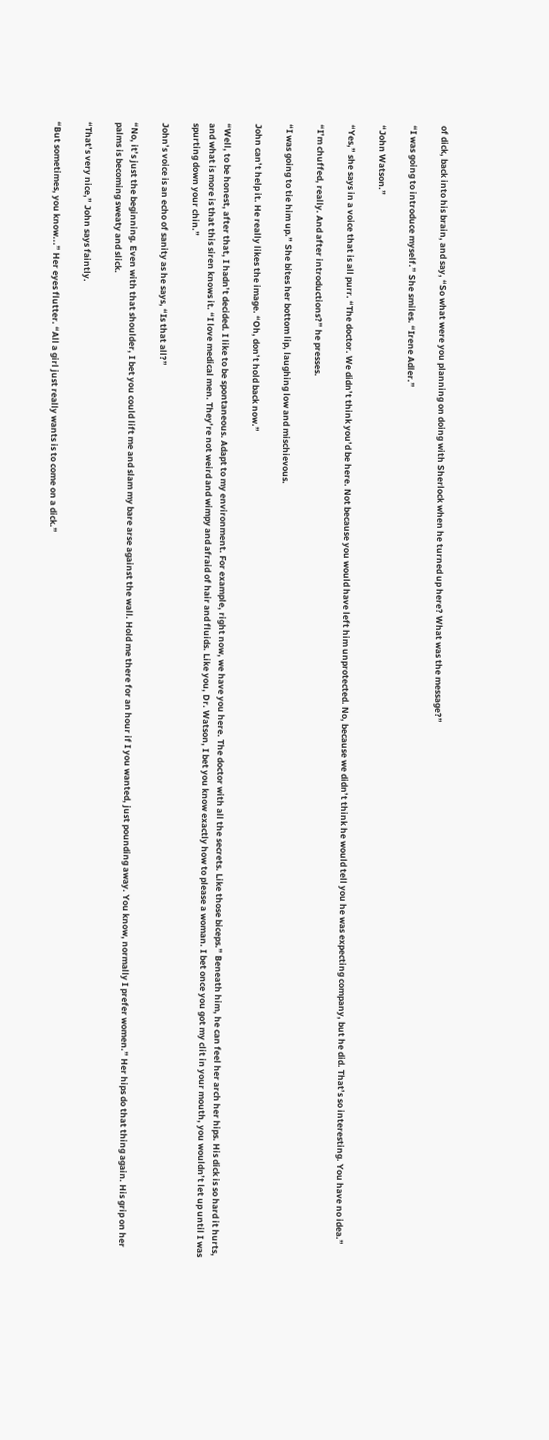of dick, back into his brain, and say, “So what were you planning on doing with Sherlock when he turned up here? What was the message?”

“I was going to introduce myself.” She smiles. “Irene Adler.”

“John Watson.”

“Yes,” she says in a voice that is all purr. “The doctor. We didn’t think you’d be here. Not because you would have left him unprotected. No, because we didn’t think he would tell you he was expecting company, but he did. That’s so interesting. You have no idea.”

“I’m chuffed, really. And after introductions?” he presses.

“I was going to tie him up.” She bites her bottom lip, laughing low and mischievous.

John can’t help it. He really likes the image. “Oh, don’t hold back now.”

“Well, to be honest, after that, I hadn’t decided. I like to be spontaneous. Adapt to my environment. For example, right now, we have you here. The doctor with all the secrets. Like those biceps.” Beneath him, he can feel her arch her hips. His dick is so hard it hurts, and what is more is that this siren knows it. “I love medical men. They’re not weird and wimpy and afraid of hair and fluids. Like you, Dr. Watson, I bet you know exactly how to please a woman. I bet once you got my clit in your mouth, you wouldn’t let up until I was spurting down your chin.”

John’s voice is an echo of sanity as he says, “Is that all?”

“No, it’s just the beginning. Even with that shoulder, I bet you could lift me and slam my bare arse against the wall. Hold me there for an hour if I you wanted, just pounding away. You know, normally I prefer women.” Her hips do that thing again. His grip on her palms is becoming sweaty and slick.

“That’s very nice,” John says faintly.

“But sometimes, you know...” Her eyes flutter. “All a girl just really wants is to come on a dick.”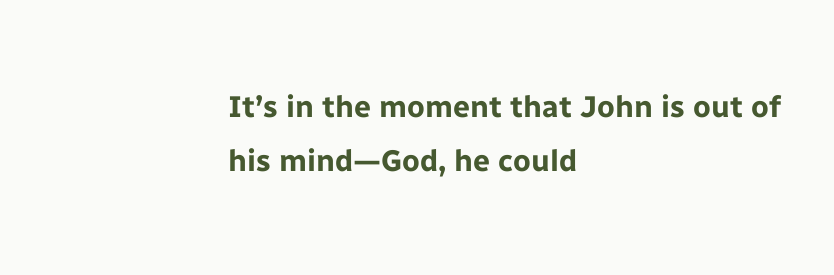It’s in the moment that John is out of his mind—God, he could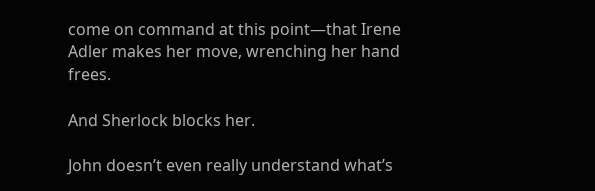come on command at this point—that Irene Adler makes her move, wrenching her hand frees.

And Sherlock blocks her.

John doesn’t even really understand what’s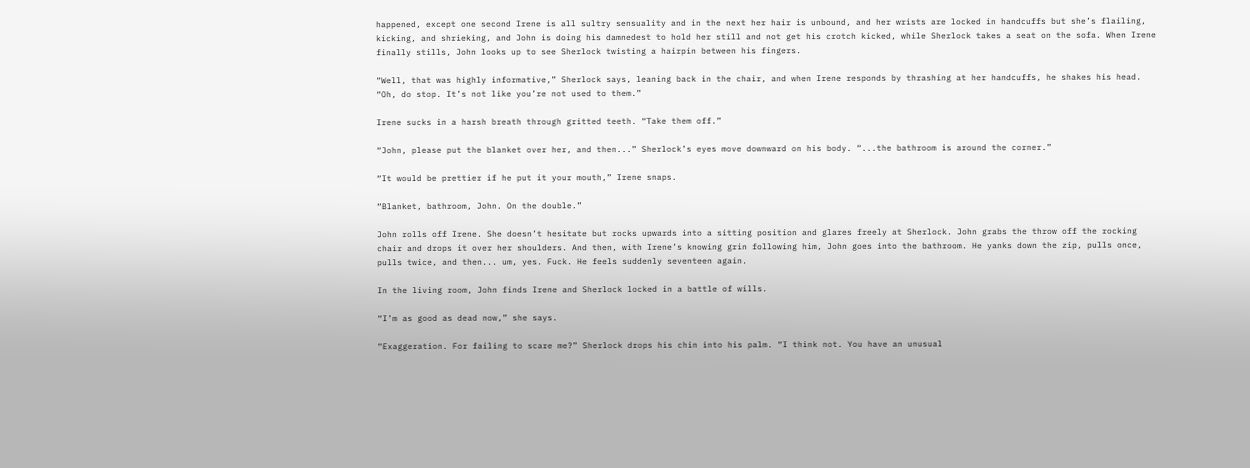happened, except one second Irene is all sultry sensuality and in the next her hair is unbound, and her wrists are locked in handcuffs but she’s flailing, kicking, and shrieking, and John is doing his damnedest to hold her still and not get his crotch kicked, while Sherlock takes a seat on the sofa. When Irene finally stills, John looks up to see Sherlock twisting a hairpin between his fingers.

“Well, that was highly informative,” Sherlock says, leaning back in the chair, and when Irene responds by thrashing at her handcuffs, he shakes his head. “Oh, do stop. It’s not like you’re not used to them.”

Irene sucks in a harsh breath through gritted teeth. “Take them off.”

“John, please put the blanket over her, and then...” Sherlock’s eyes move downward on his body. “...the bathroom is around the corner.”

“It would be prettier if he put it your mouth,” Irene snaps.

“Blanket, bathroom, John. On the double.”

John rolls off Irene. She doesn’t hesitate but rocks upwards into a sitting position and glares freely at Sherlock. John grabs the throw off the rocking chair and drops it over her shoulders. And then, with Irene’s knowing grin following him, John goes into the bathroom. He yanks down the zip, pulls once, pulls twice, and then... um, yes. Fuck. He feels suddenly seventeen again.

In the living room, John finds Irene and Sherlock locked in a battle of wills.

“I’m as good as dead now,” she says.

“Exaggeration. For failing to scare me?” Sherlock drops his chin into his palm. “I think not. You have an unusual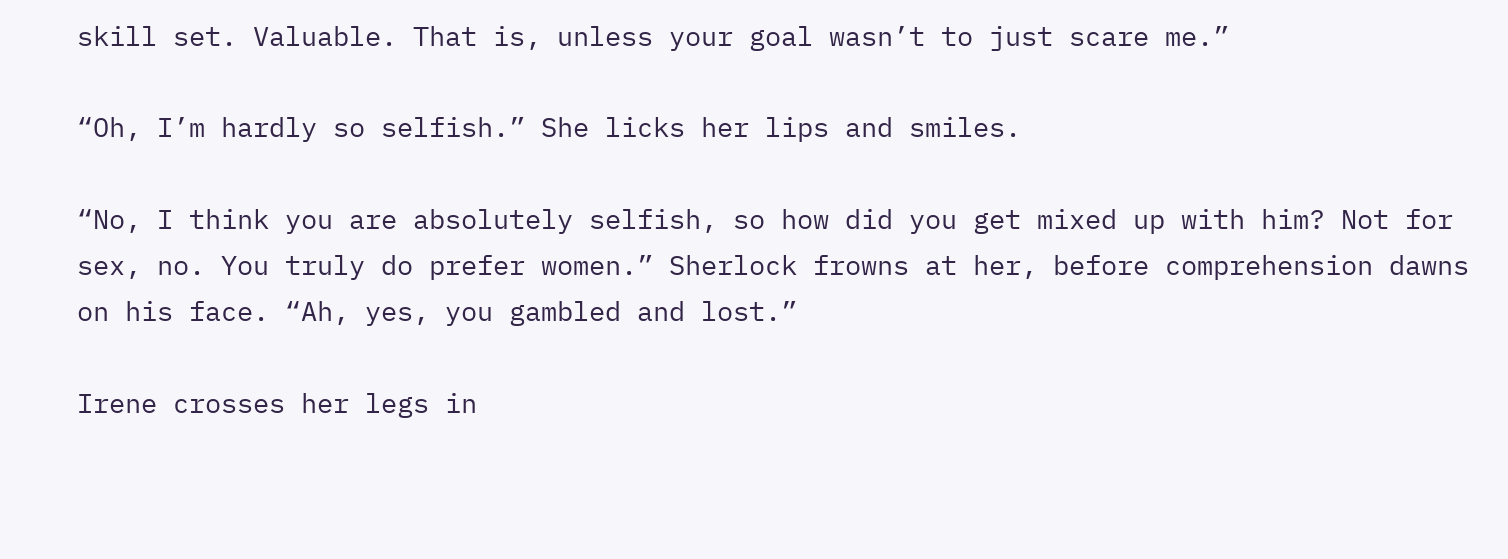skill set. Valuable. That is, unless your goal wasn’t to just scare me.”

“Oh, I’m hardly so selfish.” She licks her lips and smiles.

“No, I think you are absolutely selfish, so how did you get mixed up with him? Not for sex, no. You truly do prefer women.” Sherlock frowns at her, before comprehension dawns on his face. “Ah, yes, you gambled and lost.”

Irene crosses her legs in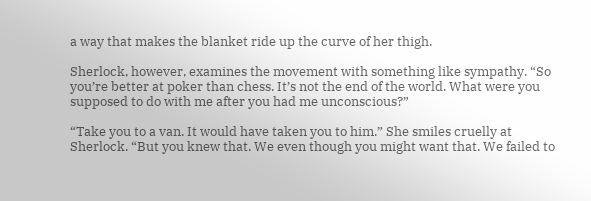a way that makes the blanket ride up the curve of her thigh.

Sherlock, however, examines the movement with something like sympathy. “So you’re better at poker than chess. It’s not the end of the world. What were you supposed to do with me after you had me unconscious?”

“Take you to a van. It would have taken you to him.” She smiles cruelly at Sherlock. “But you knew that. We even though you might want that. We failed to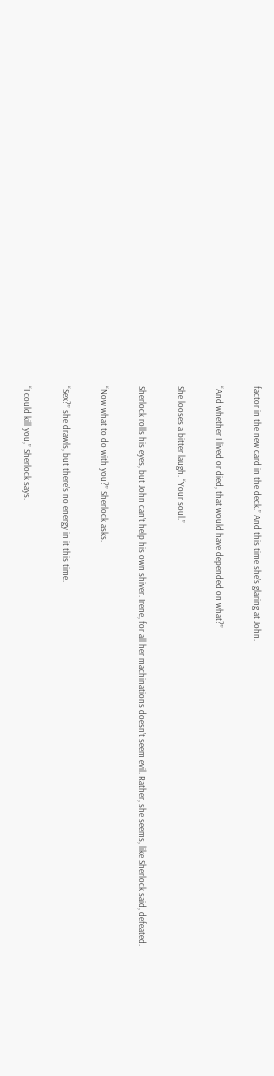factor in the new card in the deck.” And this time she’s glaring at John.

“And whether I lived or died, that would have depended on what?”

She looses a bitter laugh. “Your soul.”

Sherlock rolls his eyes, but John can’t help his own shiver. Irene, for all her machinations doesn’t seem evil. Rather, she seems, like Sherlock said, defeated.

“Now what to do with you?” Sherlock asks.

“Sex?” she drawls, but there’s no energy in it this time.

“I could kill you,” Sherlock says.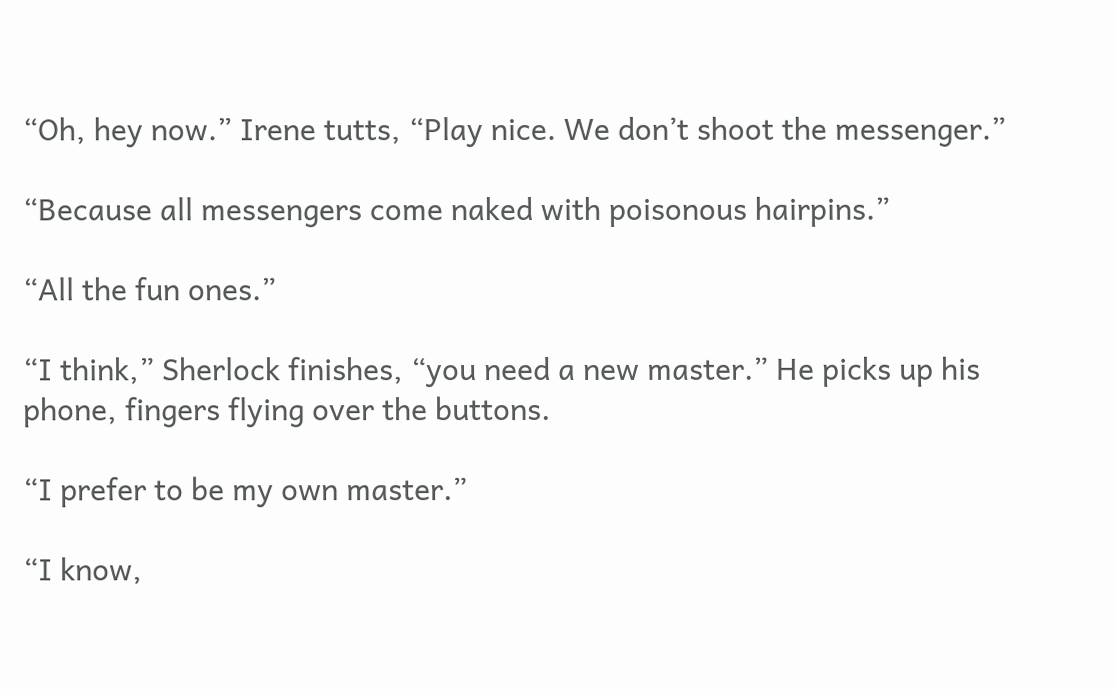“Oh, hey now.” Irene tutts, “Play nice. We don’t shoot the messenger.”

“Because all messengers come naked with poisonous hairpins.”

“All the fun ones.”

“I think,” Sherlock finishes, “you need a new master.” He picks up his phone, fingers flying over the buttons.

“I prefer to be my own master.”

“I know,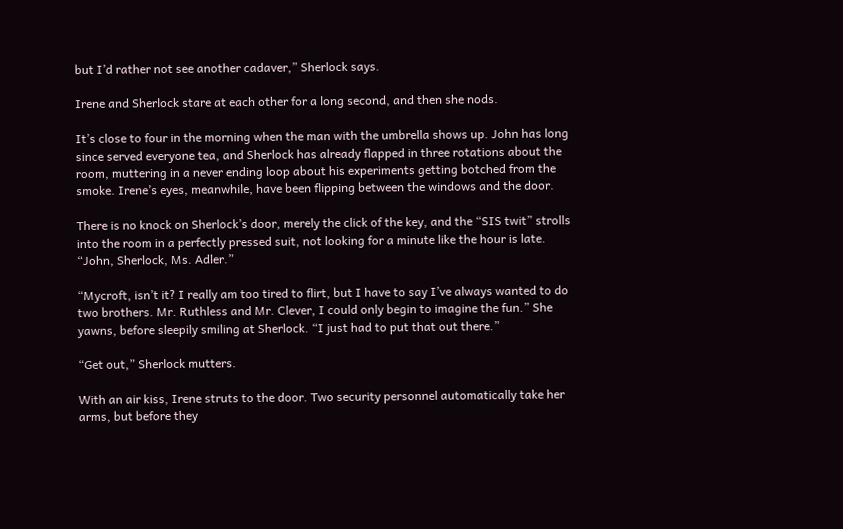but I’d rather not see another cadaver,” Sherlock says.

Irene and Sherlock stare at each other for a long second, and then she nods.

It’s close to four in the morning when the man with the umbrella shows up. John has long since served everyone tea, and Sherlock has already flapped in three rotations about the room, muttering in a never ending loop about his experiments getting botched from the smoke. Irene’s eyes, meanwhile, have been flipping between the windows and the door.

There is no knock on Sherlock’s door, merely the click of the key, and the “SIS twit” strolls into the room in a perfectly pressed suit, not looking for a minute like the hour is late. “John, Sherlock, Ms. Adler.”

“Mycroft, isn’t it? I really am too tired to flirt, but I have to say I’ve always wanted to do two brothers. Mr. Ruthless and Mr. Clever, I could only begin to imagine the fun.” She yawns, before sleepily smiling at Sherlock. “I just had to put that out there.”

“Get out,” Sherlock mutters.

With an air kiss, Irene struts to the door. Two security personnel automatically take her arms, but before they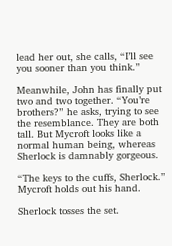lead her out, she calls, “I’ll see you sooner than you think.”

Meanwhile, John has finally put two and two together. “You’re brothers?” he asks, trying to see the resemblance. They are both tall. But Mycroft looks like a normal human being, whereas Sherlock is damnably gorgeous.

“The keys to the cuffs, Sherlock.” Mycroft holds out his hand.

Sherlock tosses the set.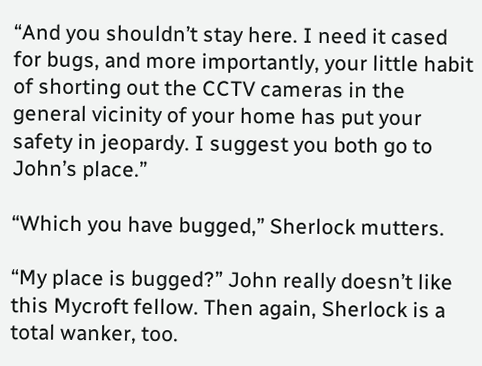“And you shouldn’t stay here. I need it cased for bugs, and more importantly, your little habit of shorting out the CCTV cameras in the general vicinity of your home has put your safety in jeopardy. I suggest you both go to John’s place.”

“Which you have bugged,” Sherlock mutters.

“My place is bugged?” John really doesn’t like this Mycroft fellow. Then again, Sherlock is a total wanker, too.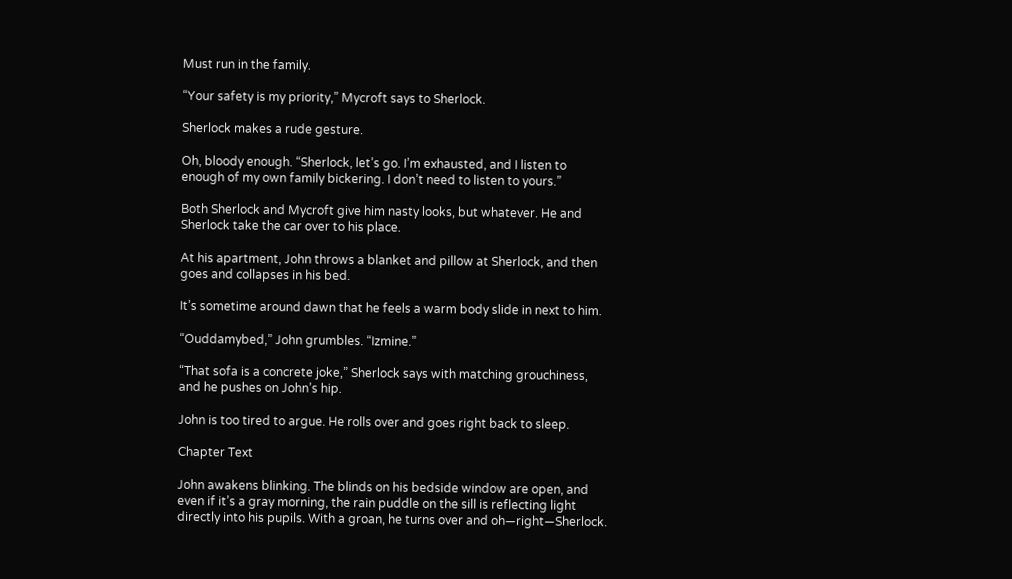Must run in the family.

“Your safety is my priority,” Mycroft says to Sherlock.

Sherlock makes a rude gesture.

Oh, bloody enough. “Sherlock, let’s go. I’m exhausted, and I listen to enough of my own family bickering. I don’t need to listen to yours.”

Both Sherlock and Mycroft give him nasty looks, but whatever. He and Sherlock take the car over to his place.

At his apartment, John throws a blanket and pillow at Sherlock, and then goes and collapses in his bed.

It’s sometime around dawn that he feels a warm body slide in next to him.

“Ouddamybed,” John grumbles. “Izmine.”

“That sofa is a concrete joke,” Sherlock says with matching grouchiness, and he pushes on John’s hip.

John is too tired to argue. He rolls over and goes right back to sleep.

Chapter Text

John awakens blinking. The blinds on his bedside window are open, and even if it’s a gray morning, the rain puddle on the sill is reflecting light directly into his pupils. With a groan, he turns over and oh—right—Sherlock.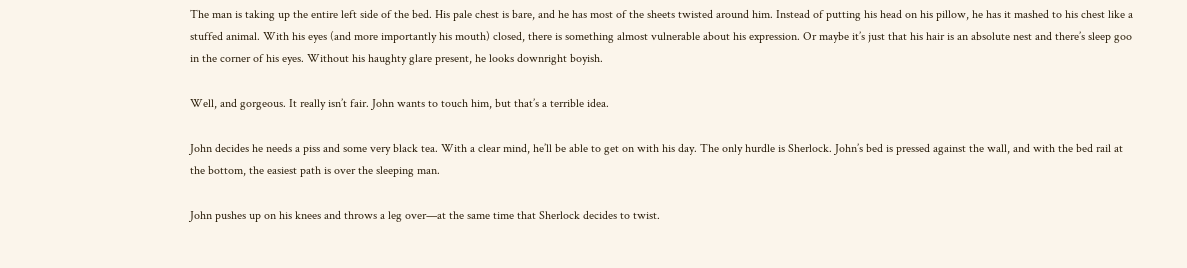The man is taking up the entire left side of the bed. His pale chest is bare, and he has most of the sheets twisted around him. Instead of putting his head on his pillow, he has it mashed to his chest like a stuffed animal. With his eyes (and more importantly his mouth) closed, there is something almost vulnerable about his expression. Or maybe it’s just that his hair is an absolute nest and there’s sleep goo in the corner of his eyes. Without his haughty glare present, he looks downright boyish.

Well, and gorgeous. It really isn’t fair. John wants to touch him, but that’s a terrible idea.

John decides he needs a piss and some very black tea. With a clear mind, he’ll be able to get on with his day. The only hurdle is Sherlock. John’s bed is pressed against the wall, and with the bed rail at the bottom, the easiest path is over the sleeping man.

John pushes up on his knees and throws a leg over—at the same time that Sherlock decides to twist.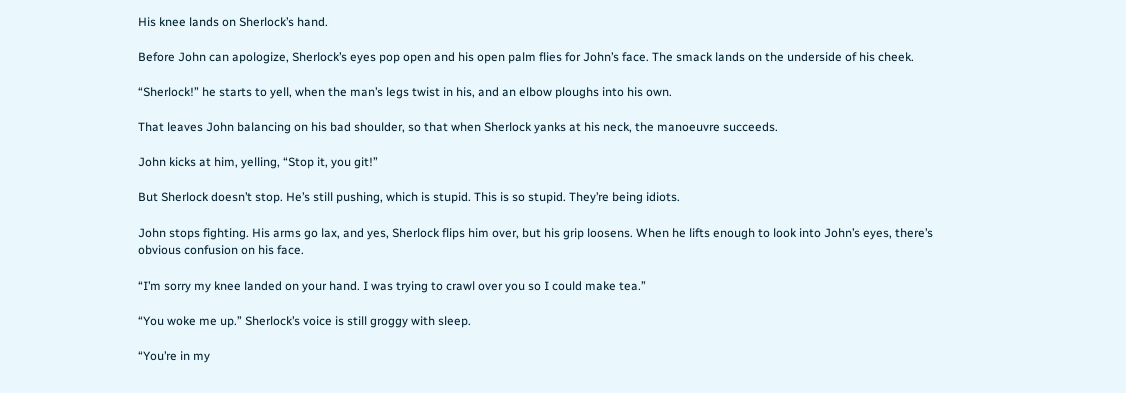His knee lands on Sherlock’s hand.

Before John can apologize, Sherlock’s eyes pop open and his open palm flies for John’s face. The smack lands on the underside of his cheek.

“Sherlock!” he starts to yell, when the man’s legs twist in his, and an elbow ploughs into his own.

That leaves John balancing on his bad shoulder, so that when Sherlock yanks at his neck, the manoeuvre succeeds.

John kicks at him, yelling, “Stop it, you git!”

But Sherlock doesn’t stop. He’s still pushing, which is stupid. This is so stupid. They’re being idiots.

John stops fighting. His arms go lax, and yes, Sherlock flips him over, but his grip loosens. When he lifts enough to look into John’s eyes, there’s obvious confusion on his face.

“I’m sorry my knee landed on your hand. I was trying to crawl over you so I could make tea.”

“You woke me up.” Sherlock’s voice is still groggy with sleep.

“You’re in my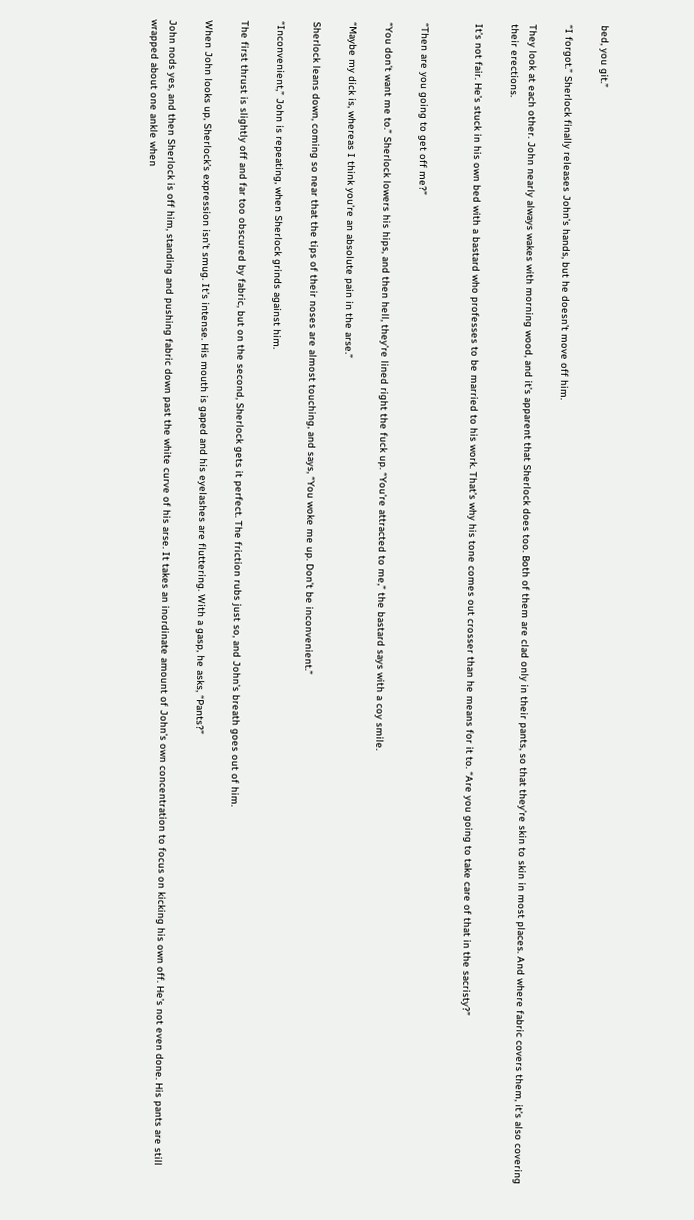bed, you git.”

“I forgot.” Sherlock finally releases John’s hands, but he doesn’t move off him.

They look at each other. John nearly always wakes with morning wood, and it’s apparent that Sherlock does too. Both of them are clad only in their pants, so that they’re skin to skin in most places. And where fabric covers them, it’s also covering their erections.

It’s not fair. He’s stuck in his own bed with a bastard who professes to be married to his work. That’s why his tone comes out crosser than he means for it to. “Are you going to take care of that in the sacristy?”


“Then are you going to get off me?”

“You don’t want me to.” Sherlock lowers his hips, and then hell, they’re lined right the fuck up. “You’re attracted to me,” the bastard says with a coy smile.

“Maybe my dick is, whereas I think you’re an absolute pain in the arse.”

Sherlock leans down, coming so near that the tips of their noses are almost touching, and says, “You woke me up. Don’t be inconvenient.”

“Inconvenient,” John is repeating, when Sherlock grinds against him.

The first thrust is slightly off and far too obscured by fabric, but on the second, Sherlock gets it perfect. The friction rubs just so, and John’s breath goes out of him.

When John looks up, Sherlock’s expression isn’t smug. It’s intense. His mouth is gaped and his eyelashes are fluttering. With a gasp, he asks, “Pants?”

John nods yes, and then Sherlock is off him, standing and pushing fabric down past the white curve of his arse. It takes an inordinate amount of John’s own concentration to focus on kicking his own off. He’s not even done. His pants are still wrapped about one ankle when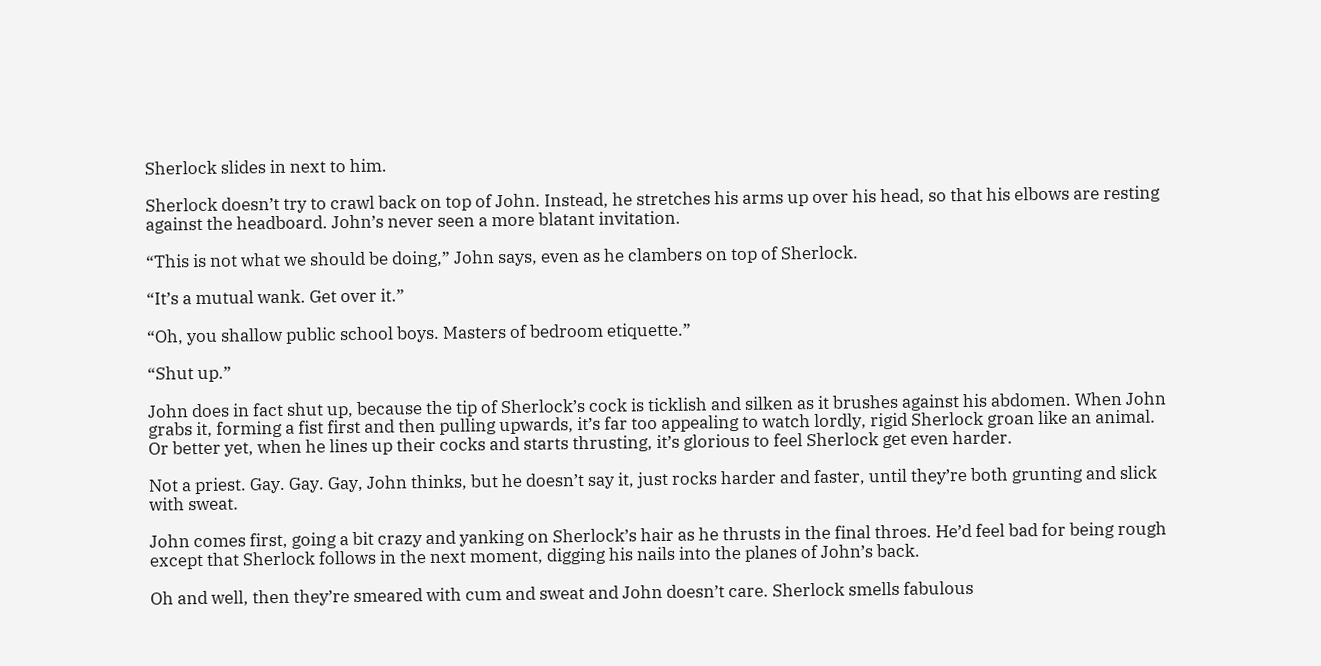Sherlock slides in next to him.

Sherlock doesn’t try to crawl back on top of John. Instead, he stretches his arms up over his head, so that his elbows are resting against the headboard. John’s never seen a more blatant invitation.

“This is not what we should be doing,” John says, even as he clambers on top of Sherlock.

“It’s a mutual wank. Get over it.”

“Oh, you shallow public school boys. Masters of bedroom etiquette.”

“Shut up.”

John does in fact shut up, because the tip of Sherlock’s cock is ticklish and silken as it brushes against his abdomen. When John grabs it, forming a fist first and then pulling upwards, it’s far too appealing to watch lordly, rigid Sherlock groan like an animal. Or better yet, when he lines up their cocks and starts thrusting, it’s glorious to feel Sherlock get even harder.

Not a priest. Gay. Gay. Gay, John thinks, but he doesn’t say it, just rocks harder and faster, until they’re both grunting and slick with sweat.

John comes first, going a bit crazy and yanking on Sherlock’s hair as he thrusts in the final throes. He’d feel bad for being rough except that Sherlock follows in the next moment, digging his nails into the planes of John’s back.

Oh and well, then they’re smeared with cum and sweat and John doesn’t care. Sherlock smells fabulous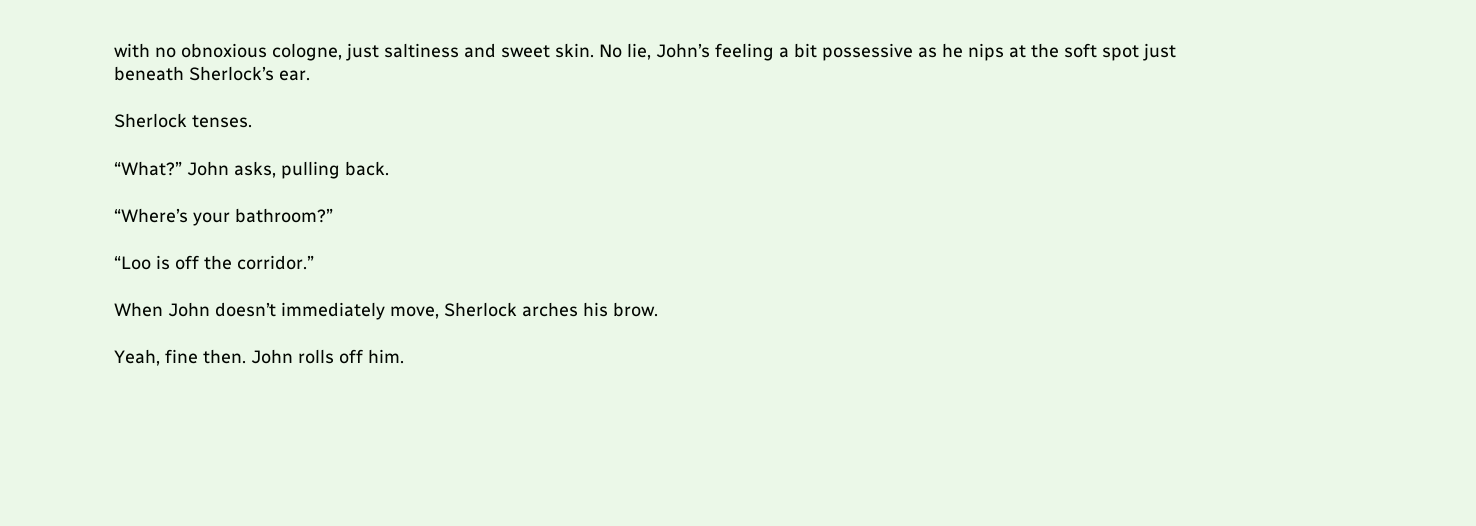with no obnoxious cologne, just saltiness and sweet skin. No lie, John’s feeling a bit possessive as he nips at the soft spot just beneath Sherlock’s ear.

Sherlock tenses.

“What?” John asks, pulling back.

“Where’s your bathroom?”

“Loo is off the corridor.”

When John doesn’t immediately move, Sherlock arches his brow.

Yeah, fine then. John rolls off him.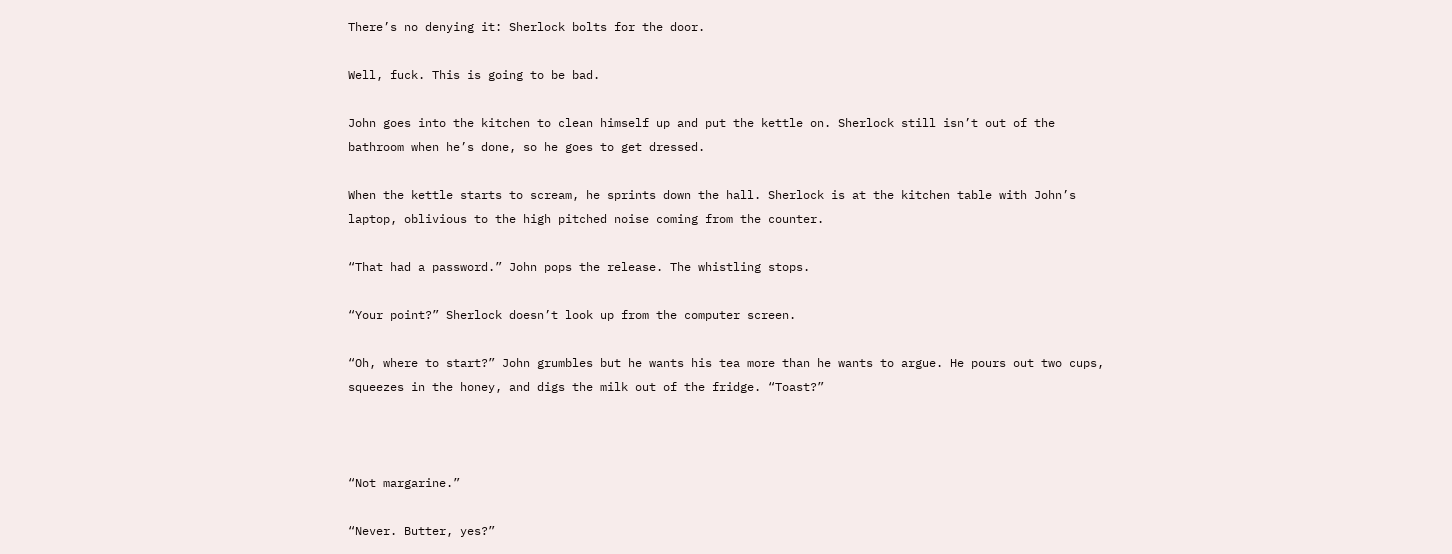There’s no denying it: Sherlock bolts for the door.

Well, fuck. This is going to be bad.

John goes into the kitchen to clean himself up and put the kettle on. Sherlock still isn’t out of the bathroom when he’s done, so he goes to get dressed.

When the kettle starts to scream, he sprints down the hall. Sherlock is at the kitchen table with John’s laptop, oblivious to the high pitched noise coming from the counter.

“That had a password.” John pops the release. The whistling stops.

“Your point?” Sherlock doesn’t look up from the computer screen.

“Oh, where to start?” John grumbles but he wants his tea more than he wants to argue. He pours out two cups, squeezes in the honey, and digs the milk out of the fridge. “Toast?”



“Not margarine.”

“Never. Butter, yes?”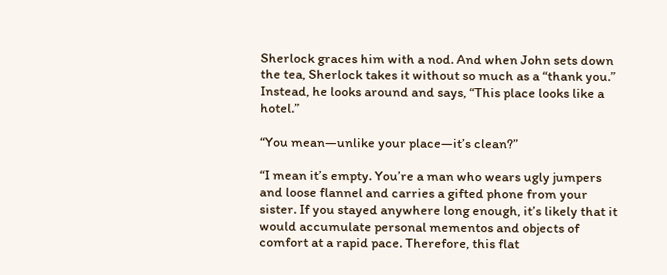Sherlock graces him with a nod. And when John sets down the tea, Sherlock takes it without so much as a “thank you.” Instead, he looks around and says, “This place looks like a hotel.”

“You mean—unlike your place—it’s clean?”

“I mean it’s empty. You’re a man who wears ugly jumpers and loose flannel and carries a gifted phone from your sister. If you stayed anywhere long enough, it’s likely that it would accumulate personal mementos and objects of comfort at a rapid pace. Therefore, this flat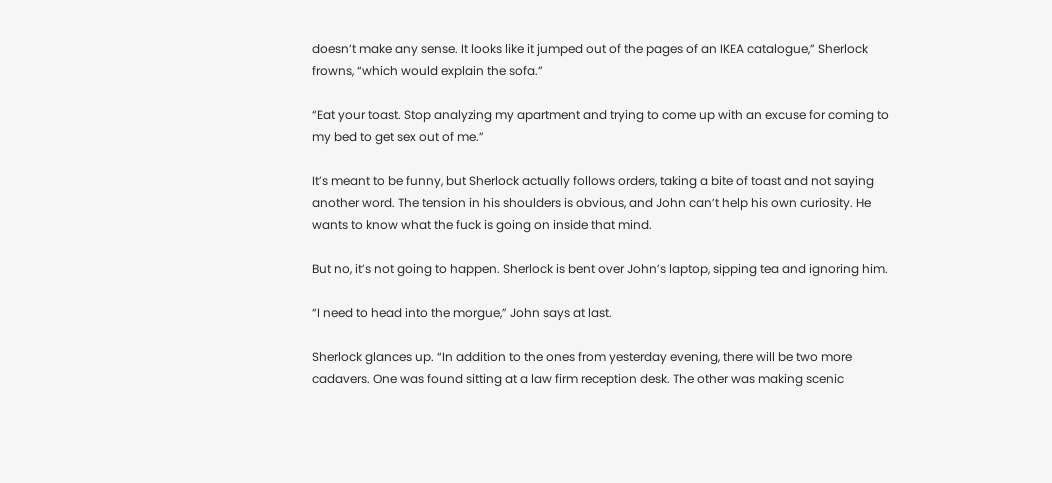doesn’t make any sense. It looks like it jumped out of the pages of an IKEA catalogue,” Sherlock frowns, “which would explain the sofa.”

“Eat your toast. Stop analyzing my apartment and trying to come up with an excuse for coming to my bed to get sex out of me.”

It’s meant to be funny, but Sherlock actually follows orders, taking a bite of toast and not saying another word. The tension in his shoulders is obvious, and John can’t help his own curiosity. He wants to know what the fuck is going on inside that mind.

But no, it’s not going to happen. Sherlock is bent over John’s laptop, sipping tea and ignoring him.

“I need to head into the morgue,” John says at last.

Sherlock glances up. “In addition to the ones from yesterday evening, there will be two more cadavers. One was found sitting at a law firm reception desk. The other was making scenic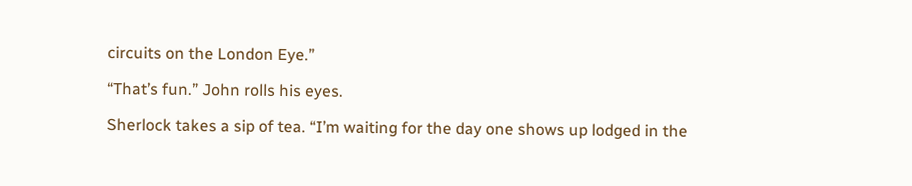circuits on the London Eye.”

“That’s fun.” John rolls his eyes.

Sherlock takes a sip of tea. “I’m waiting for the day one shows up lodged in the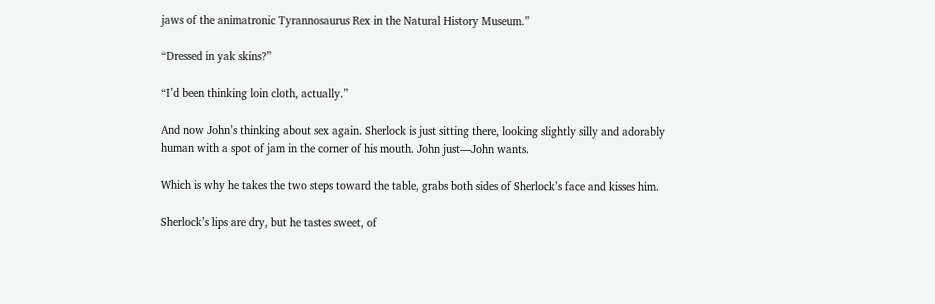jaws of the animatronic Tyrannosaurus Rex in the Natural History Museum.”

“Dressed in yak skins?”

“I’d been thinking loin cloth, actually.”

And now John’s thinking about sex again. Sherlock is just sitting there, looking slightly silly and adorably human with a spot of jam in the corner of his mouth. John just—John wants.

Which is why he takes the two steps toward the table, grabs both sides of Sherlock’s face and kisses him.

Sherlock’s lips are dry, but he tastes sweet, of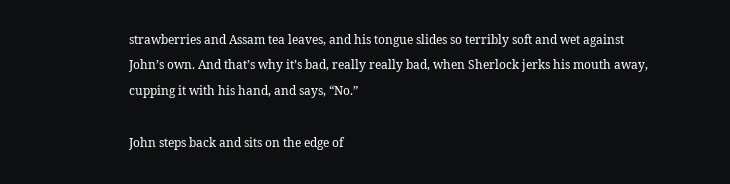strawberries and Assam tea leaves, and his tongue slides so terribly soft and wet against John’s own. And that’s why it’s bad, really really bad, when Sherlock jerks his mouth away, cupping it with his hand, and says, “No.”

John steps back and sits on the edge of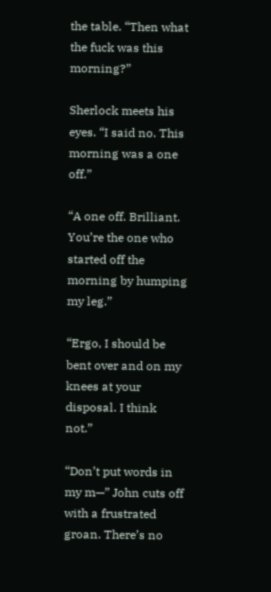the table. “Then what the fuck was this morning?”

Sherlock meets his eyes. “I said no. This morning was a one off.”

“A one off. Brilliant. You’re the one who started off the morning by humping my leg.”

“Ergo, I should be bent over and on my knees at your disposal. I think not.”

“Don’t put words in my m—” John cuts off with a frustrated groan. There’s no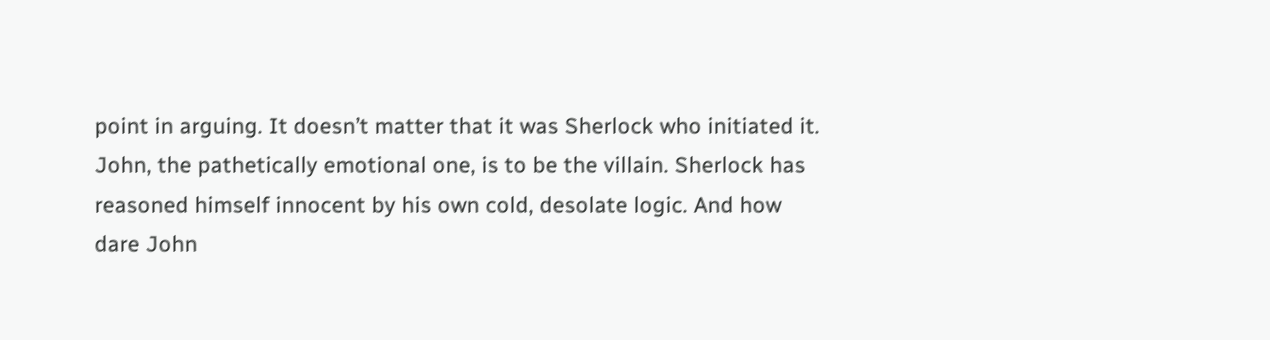point in arguing. It doesn’t matter that it was Sherlock who initiated it. John, the pathetically emotional one, is to be the villain. Sherlock has reasoned himself innocent by his own cold, desolate logic. And how dare John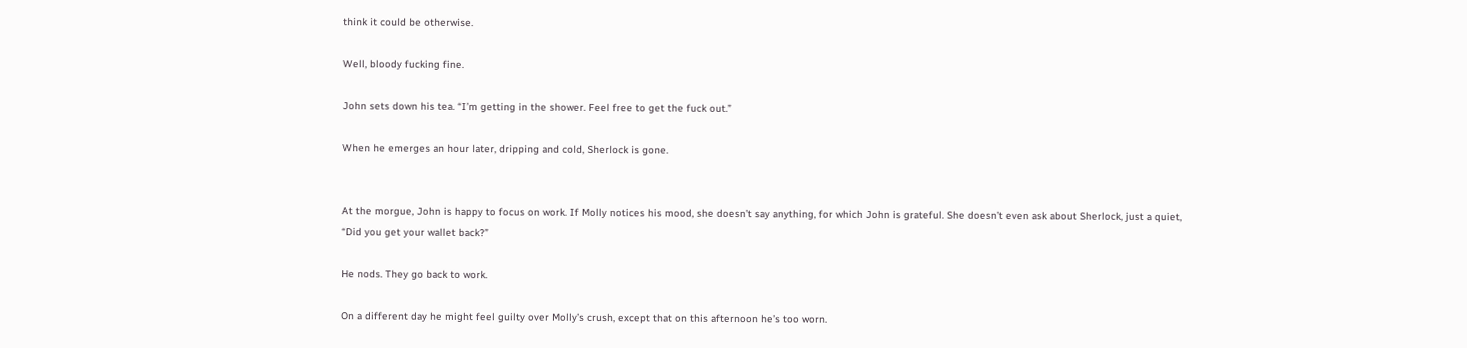think it could be otherwise.

Well, bloody fucking fine.

John sets down his tea. “I’m getting in the shower. Feel free to get the fuck out.”

When he emerges an hour later, dripping and cold, Sherlock is gone.


At the morgue, John is happy to focus on work. If Molly notices his mood, she doesn’t say anything, for which John is grateful. She doesn’t even ask about Sherlock, just a quiet, “Did you get your wallet back?”

He nods. They go back to work.

On a different day he might feel guilty over Molly’s crush, except that on this afternoon he’s too worn.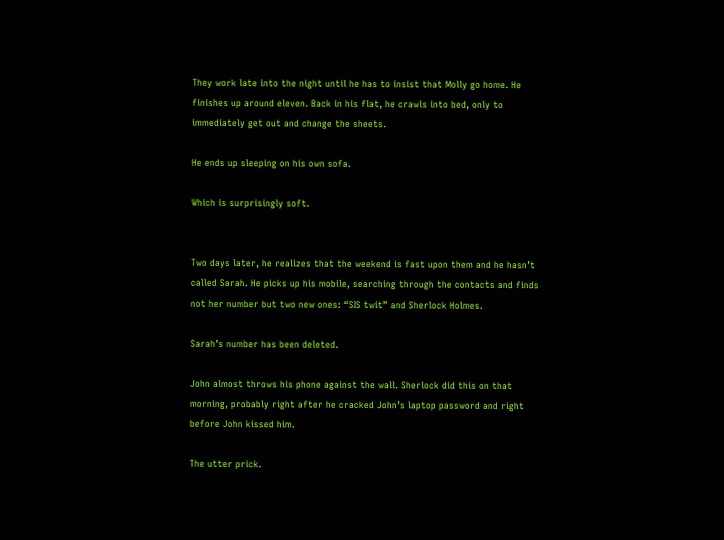They work late into the night until he has to insist that Molly go home. He finishes up around eleven. Back in his flat, he crawls into bed, only to immediately get out and change the sheets.

He ends up sleeping on his own sofa.

Which is surprisingly soft.


Two days later, he realizes that the weekend is fast upon them and he hasn’t called Sarah. He picks up his mobile, searching through the contacts and finds not her number but two new ones: “SIS twit” and Sherlock Holmes.

Sarah’s number has been deleted.

John almost throws his phone against the wall. Sherlock did this on that morning, probably right after he cracked John’s laptop password and right before John kissed him.

The utter prick.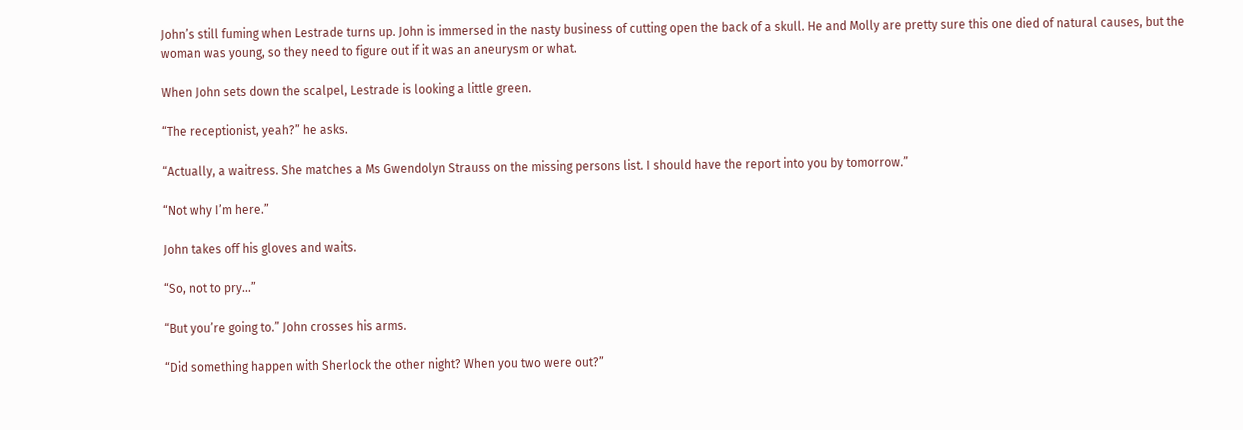John’s still fuming when Lestrade turns up. John is immersed in the nasty business of cutting open the back of a skull. He and Molly are pretty sure this one died of natural causes, but the woman was young, so they need to figure out if it was an aneurysm or what.

When John sets down the scalpel, Lestrade is looking a little green.

“The receptionist, yeah?” he asks.

“Actually, a waitress. She matches a Ms Gwendolyn Strauss on the missing persons list. I should have the report into you by tomorrow.”

“Not why I’m here.”

John takes off his gloves and waits.

“So, not to pry...”

“But you’re going to.” John crosses his arms.

“Did something happen with Sherlock the other night? When you two were out?”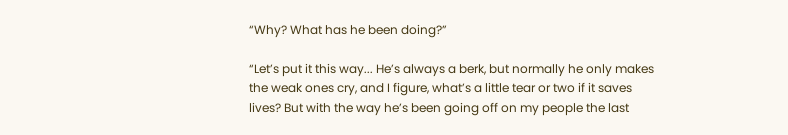“Why? What has he been doing?”

“Let’s put it this way... He’s always a berk, but normally he only makes the weak ones cry, and I figure, what’s a little tear or two if it saves lives? But with the way he’s been going off on my people the last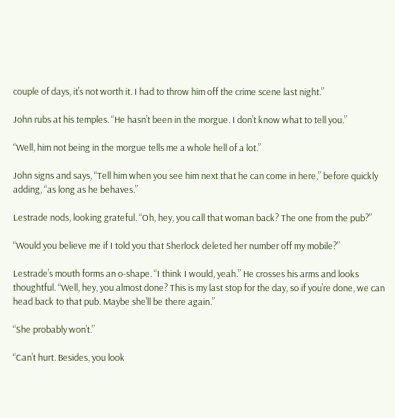couple of days, it’s not worth it. I had to throw him off the crime scene last night.”

John rubs at his temples. “He hasn’t been in the morgue. I don’t know what to tell you.”

“Well, him not being in the morgue tells me a whole hell of a lot.”

John signs and says, “Tell him when you see him next that he can come in here,” before quickly adding, “as long as he behaves.”

Lestrade nods, looking grateful. “Oh, hey, you call that woman back? The one from the pub?”

“Would you believe me if I told you that Sherlock deleted her number off my mobile?”

Lestrade’s mouth forms an o-shape. “I think I would, yeah.” He crosses his arms and looks thoughtful. “Well, hey, you almost done? This is my last stop for the day, so if you’re done, we can head back to that pub. Maybe she’ll be there again.”

“She probably won’t.”

“Can’t hurt. Besides, you look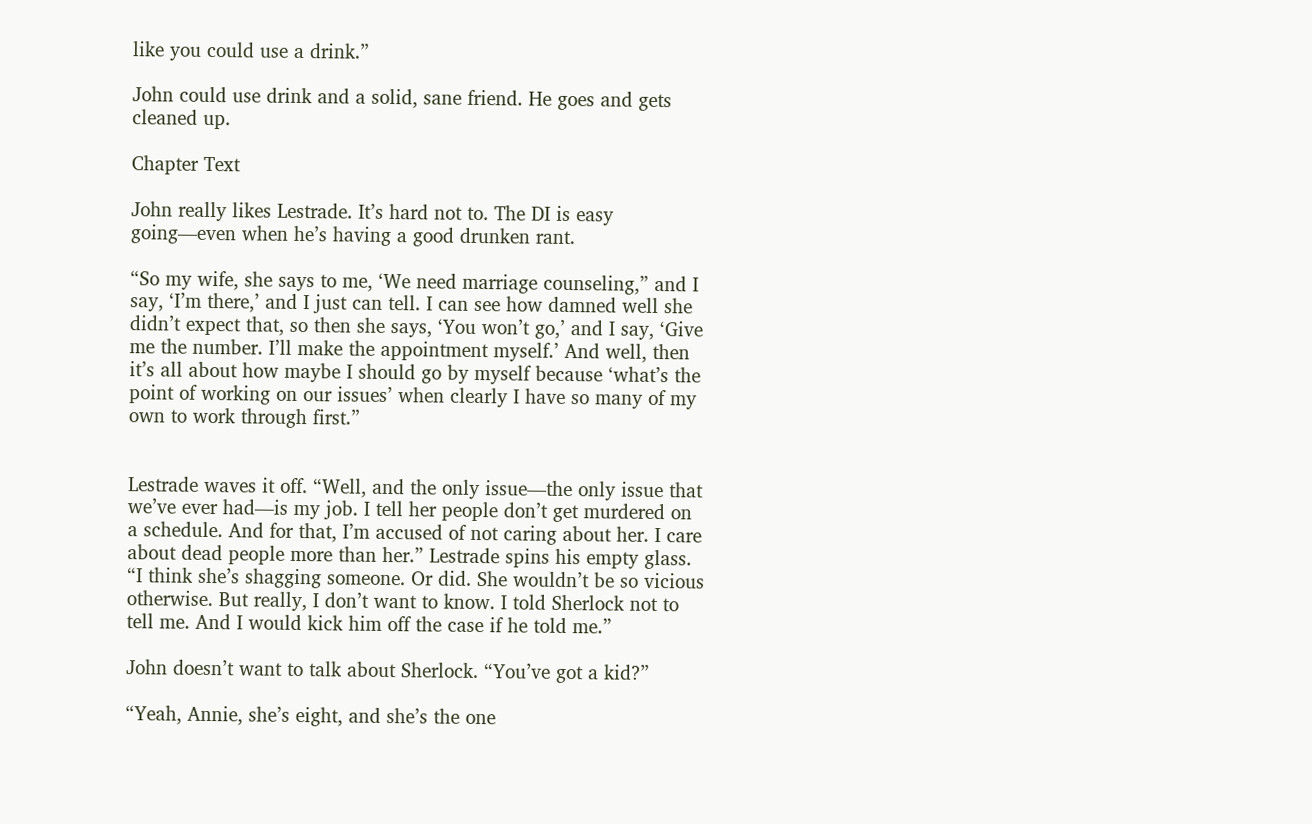like you could use a drink.”

John could use drink and a solid, sane friend. He goes and gets cleaned up.

Chapter Text

John really likes Lestrade. It’s hard not to. The DI is easy going—even when he’s having a good drunken rant.

“So my wife, she says to me, ‘We need marriage counseling,” and I say, ‘I’m there,’ and I just can tell. I can see how damned well she didn’t expect that, so then she says, ‘You won’t go,’ and I say, ‘Give me the number. I’ll make the appointment myself.’ And well, then it’s all about how maybe I should go by myself because ‘what’s the point of working on our issues’ when clearly I have so many of my own to work through first.”


Lestrade waves it off. “Well, and the only issue—the only issue that we’ve ever had—is my job. I tell her people don’t get murdered on a schedule. And for that, I’m accused of not caring about her. I care about dead people more than her.” Lestrade spins his empty glass. “I think she’s shagging someone. Or did. She wouldn’t be so vicious otherwise. But really, I don’t want to know. I told Sherlock not to tell me. And I would kick him off the case if he told me.”

John doesn’t want to talk about Sherlock. “You’ve got a kid?”

“Yeah, Annie, she’s eight, and she’s the one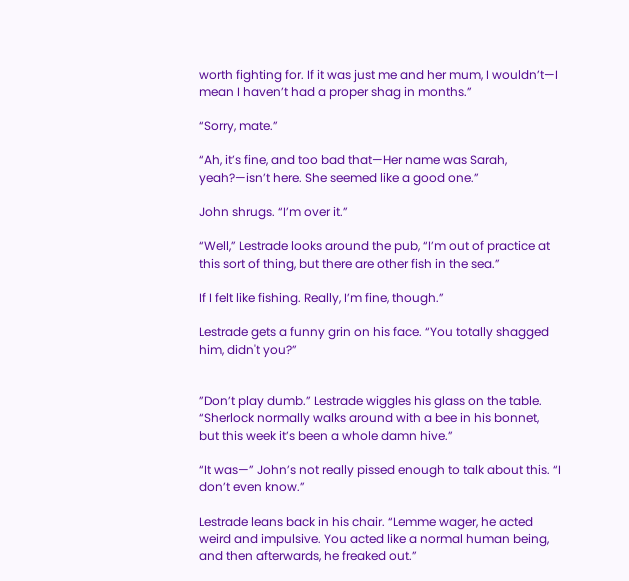worth fighting for. If it was just me and her mum, I wouldn’t—I mean I haven’t had a proper shag in months.”

“Sorry, mate.”

“Ah, it’s fine, and too bad that—Her name was Sarah, yeah?—isn’t here. She seemed like a good one.”

John shrugs. “I’m over it.”

“Well,” Lestrade looks around the pub, “I’m out of practice at this sort of thing, but there are other fish in the sea.”

If I felt like fishing. Really, I’m fine, though.”

Lestrade gets a funny grin on his face. “You totally shagged him, didn't you?”


”Don’t play dumb.” Lestrade wiggles his glass on the table. “Sherlock normally walks around with a bee in his bonnet, but this week it’s been a whole damn hive.”

“It was—” John’s not really pissed enough to talk about this. “I don’t even know.”

Lestrade leans back in his chair. “Lemme wager, he acted weird and impulsive. You acted like a normal human being, and then afterwards, he freaked out.”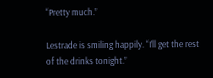“Pretty much.”

Lestrade is smiling happily. “I’ll get the rest of the drinks tonight.”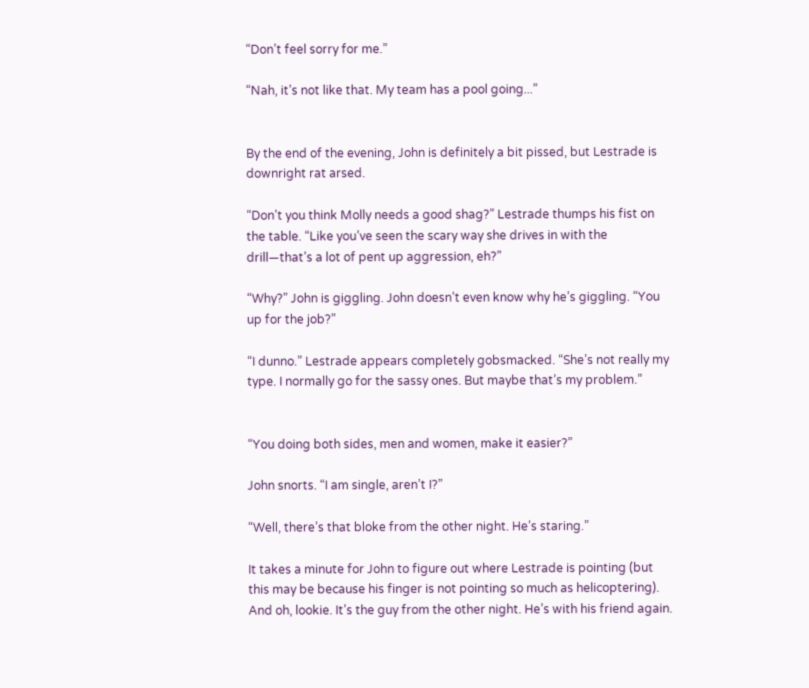“Don’t feel sorry for me.”

“Nah, it’s not like that. My team has a pool going...”


By the end of the evening, John is definitely a bit pissed, but Lestrade is downright rat arsed.

“Don’t you think Molly needs a good shag?” Lestrade thumps his fist on the table. “Like you’ve seen the scary way she drives in with the drill—that’s a lot of pent up aggression, eh?”

“Why?” John is giggling. John doesn’t even know why he’s giggling. “You up for the job?”

“I dunno.” Lestrade appears completely gobsmacked. “She’s not really my type. I normally go for the sassy ones. But maybe that’s my problem.”


“You doing both sides, men and women, make it easier?”

John snorts. “I am single, aren’t I?”

“Well, there’s that bloke from the other night. He’s staring.”

It takes a minute for John to figure out where Lestrade is pointing (but this may be because his finger is not pointing so much as helicoptering). And oh, lookie. It’s the guy from the other night. He’s with his friend again.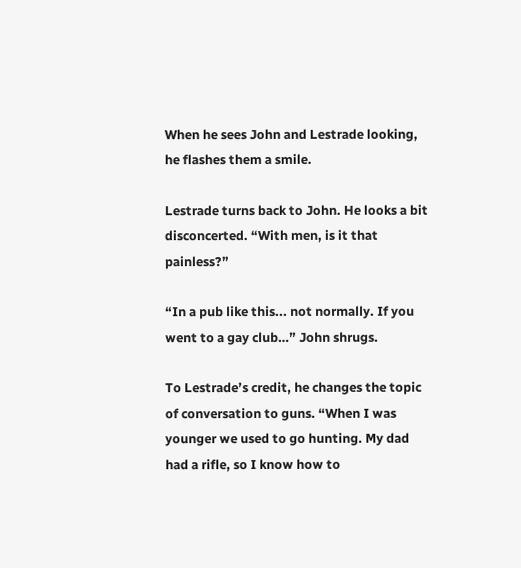When he sees John and Lestrade looking, he flashes them a smile.

Lestrade turns back to John. He looks a bit disconcerted. “With men, is it that painless?”

“In a pub like this... not normally. If you went to a gay club…” John shrugs.

To Lestrade’s credit, he changes the topic of conversation to guns. “When I was younger we used to go hunting. My dad had a rifle, so I know how to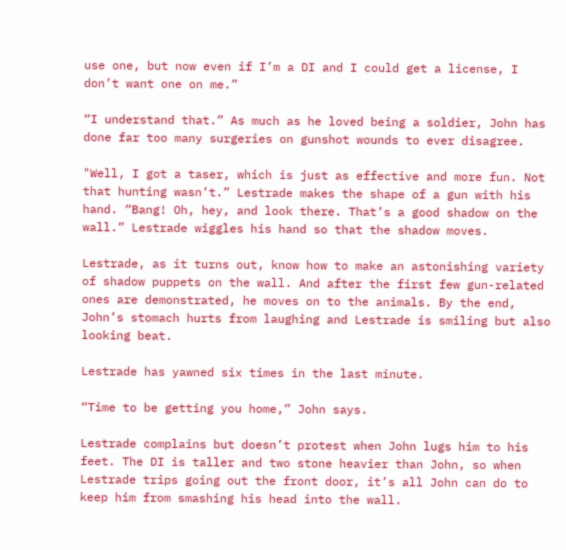use one, but now even if I’m a DI and I could get a license, I don’t want one on me.”

“I understand that.” As much as he loved being a soldier, John has done far too many surgeries on gunshot wounds to ever disagree.

"Well, I got a taser, which is just as effective and more fun. Not that hunting wasn’t.” Lestrade makes the shape of a gun with his hand. “Bang! Oh, hey, and look there. That’s a good shadow on the wall.” Lestrade wiggles his hand so that the shadow moves.

Lestrade, as it turns out, know how to make an astonishing variety of shadow puppets on the wall. And after the first few gun-related ones are demonstrated, he moves on to the animals. By the end, John’s stomach hurts from laughing and Lestrade is smiling but also looking beat.

Lestrade has yawned six times in the last minute.

“Time to be getting you home,” John says.

Lestrade complains but doesn’t protest when John lugs him to his feet. The DI is taller and two stone heavier than John, so when Lestrade trips going out the front door, it’s all John can do to keep him from smashing his head into the wall.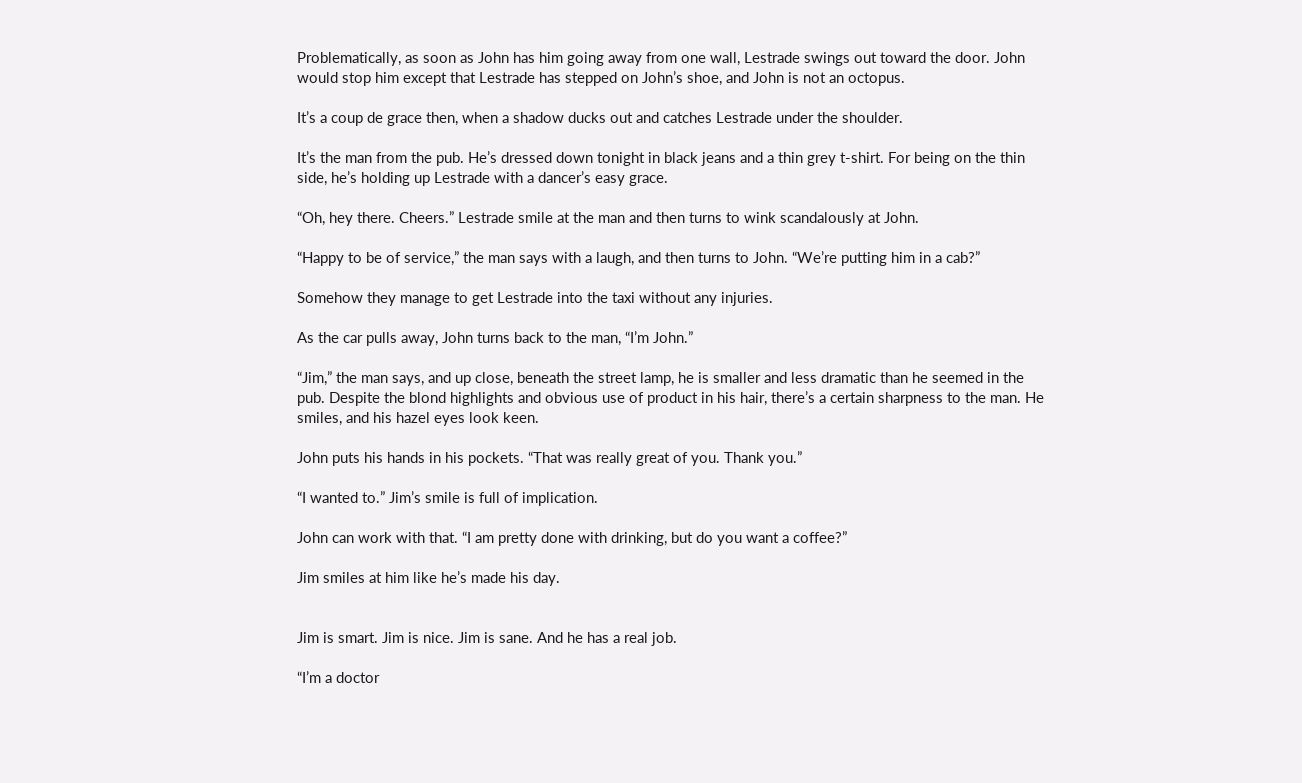Problematically, as soon as John has him going away from one wall, Lestrade swings out toward the door. John would stop him except that Lestrade has stepped on John’s shoe, and John is not an octopus.

It’s a coup de grace then, when a shadow ducks out and catches Lestrade under the shoulder.

It’s the man from the pub. He’s dressed down tonight in black jeans and a thin grey t-shirt. For being on the thin side, he’s holding up Lestrade with a dancer’s easy grace.

“Oh, hey there. Cheers.” Lestrade smile at the man and then turns to wink scandalously at John.

“Happy to be of service,” the man says with a laugh, and then turns to John. “We’re putting him in a cab?”

Somehow they manage to get Lestrade into the taxi without any injuries.

As the car pulls away, John turns back to the man, “I’m John.”

“Jim,” the man says, and up close, beneath the street lamp, he is smaller and less dramatic than he seemed in the pub. Despite the blond highlights and obvious use of product in his hair, there’s a certain sharpness to the man. He smiles, and his hazel eyes look keen.

John puts his hands in his pockets. “That was really great of you. Thank you.”

“I wanted to.” Jim’s smile is full of implication.

John can work with that. “I am pretty done with drinking, but do you want a coffee?”

Jim smiles at him like he’s made his day.


Jim is smart. Jim is nice. Jim is sane. And he has a real job.

“I’m a doctor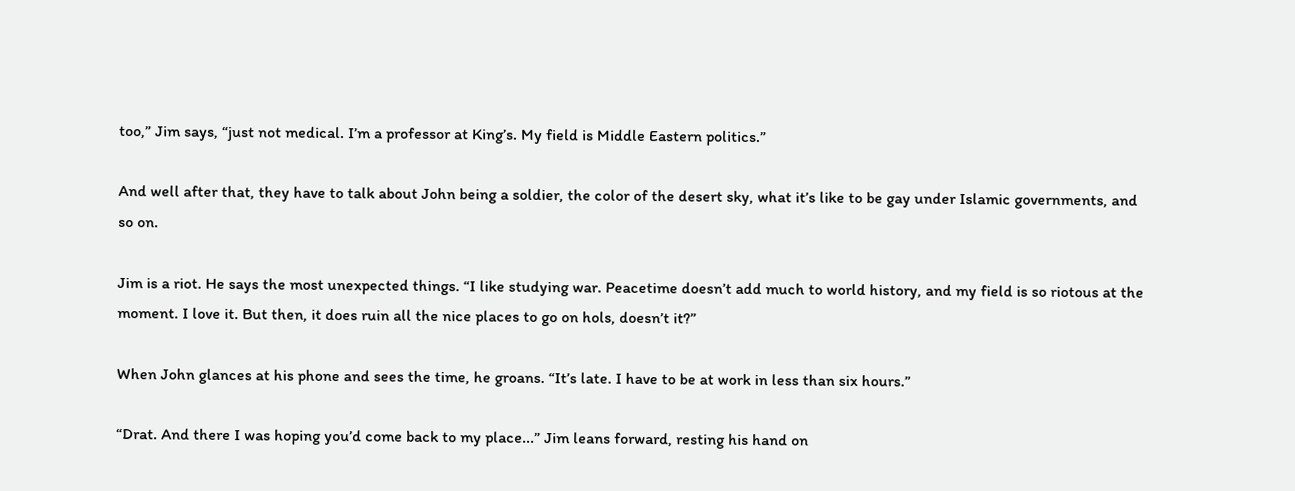too,” Jim says, “just not medical. I’m a professor at King’s. My field is Middle Eastern politics.”

And well after that, they have to talk about John being a soldier, the color of the desert sky, what it’s like to be gay under Islamic governments, and so on.

Jim is a riot. He says the most unexpected things. “I like studying war. Peacetime doesn’t add much to world history, and my field is so riotous at the moment. I love it. But then, it does ruin all the nice places to go on hols, doesn’t it?”

When John glances at his phone and sees the time, he groans. “It’s late. I have to be at work in less than six hours.”

“Drat. And there I was hoping you’d come back to my place...” Jim leans forward, resting his hand on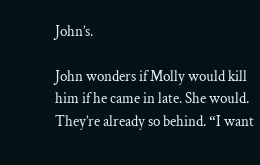John’s.

John wonders if Molly would kill him if he came in late. She would. They’re already so behind. “I want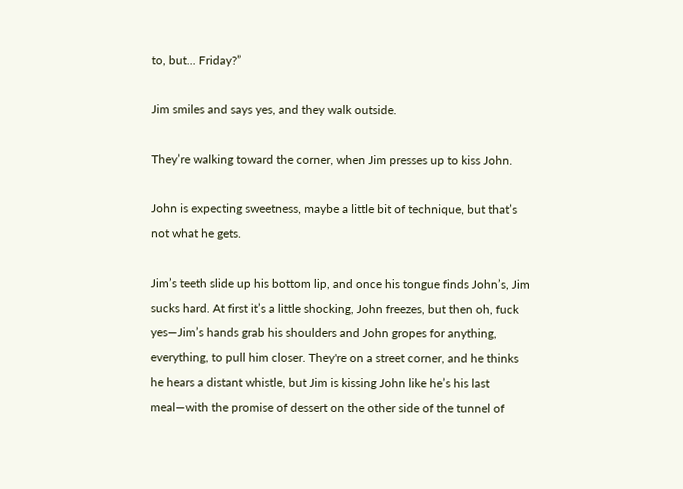to, but... Friday?”

Jim smiles and says yes, and they walk outside.

They’re walking toward the corner, when Jim presses up to kiss John.

John is expecting sweetness, maybe a little bit of technique, but that’s not what he gets.

Jim’s teeth slide up his bottom lip, and once his tongue finds John’s, Jim sucks hard. At first it’s a little shocking, John freezes, but then oh, fuck yes—Jim’s hands grab his shoulders and John gropes for anything, everything, to pull him closer. They're on a street corner, and he thinks he hears a distant whistle, but Jim is kissing John like he’s his last meal—with the promise of dessert on the other side of the tunnel of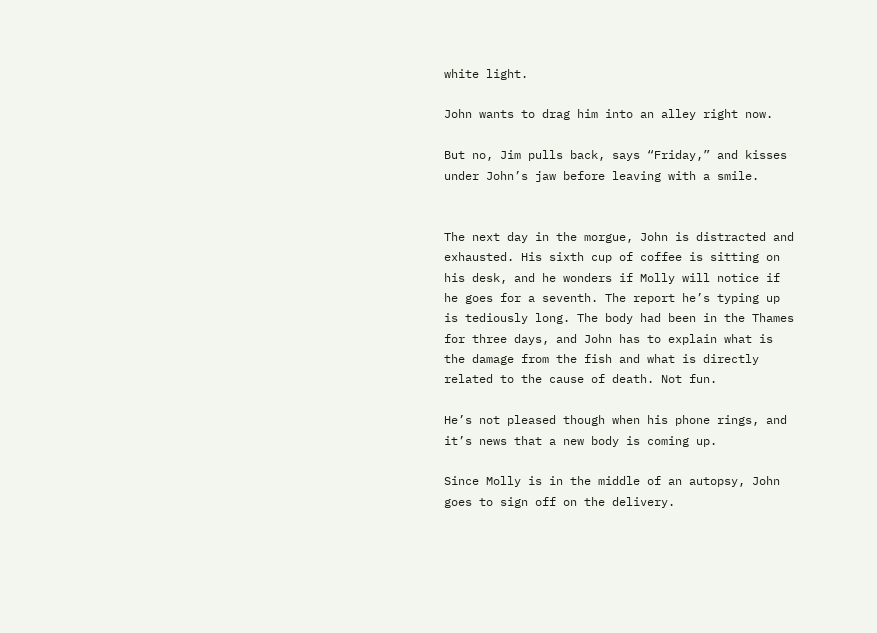white light.

John wants to drag him into an alley right now.

But no, Jim pulls back, says “Friday,” and kisses under John’s jaw before leaving with a smile.


The next day in the morgue, John is distracted and exhausted. His sixth cup of coffee is sitting on his desk, and he wonders if Molly will notice if he goes for a seventh. The report he’s typing up is tediously long. The body had been in the Thames for three days, and John has to explain what is the damage from the fish and what is directly related to the cause of death. Not fun.

He’s not pleased though when his phone rings, and it’s news that a new body is coming up.

Since Molly is in the middle of an autopsy, John goes to sign off on the delivery.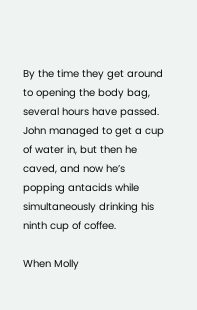By the time they get around to opening the body bag, several hours have passed. John managed to get a cup of water in, but then he caved, and now he’s popping antacids while simultaneously drinking his ninth cup of coffee.

When Molly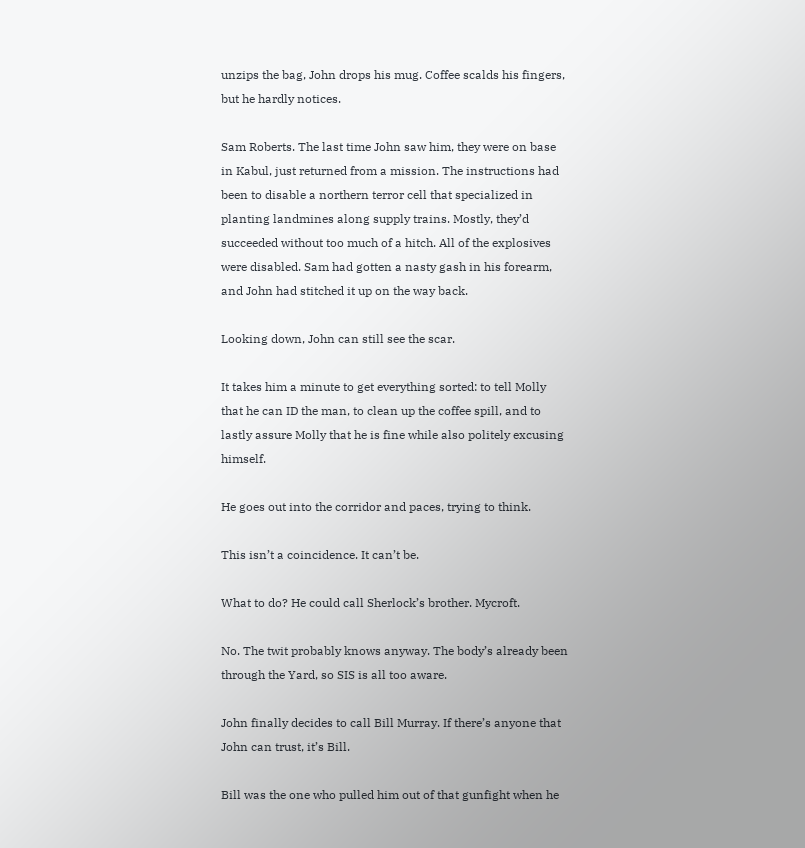unzips the bag, John drops his mug. Coffee scalds his fingers, but he hardly notices.

Sam Roberts. The last time John saw him, they were on base in Kabul, just returned from a mission. The instructions had been to disable a northern terror cell that specialized in planting landmines along supply trains. Mostly, they’d succeeded without too much of a hitch. All of the explosives were disabled. Sam had gotten a nasty gash in his forearm, and John had stitched it up on the way back.

Looking down, John can still see the scar.

It takes him a minute to get everything sorted: to tell Molly that he can ID the man, to clean up the coffee spill, and to lastly assure Molly that he is fine while also politely excusing himself.

He goes out into the corridor and paces, trying to think.

This isn’t a coincidence. It can’t be.

What to do? He could call Sherlock’s brother. Mycroft.

No. The twit probably knows anyway. The body’s already been through the Yard, so SIS is all too aware.

John finally decides to call Bill Murray. If there’s anyone that John can trust, it’s Bill.

Bill was the one who pulled him out of that gunfight when he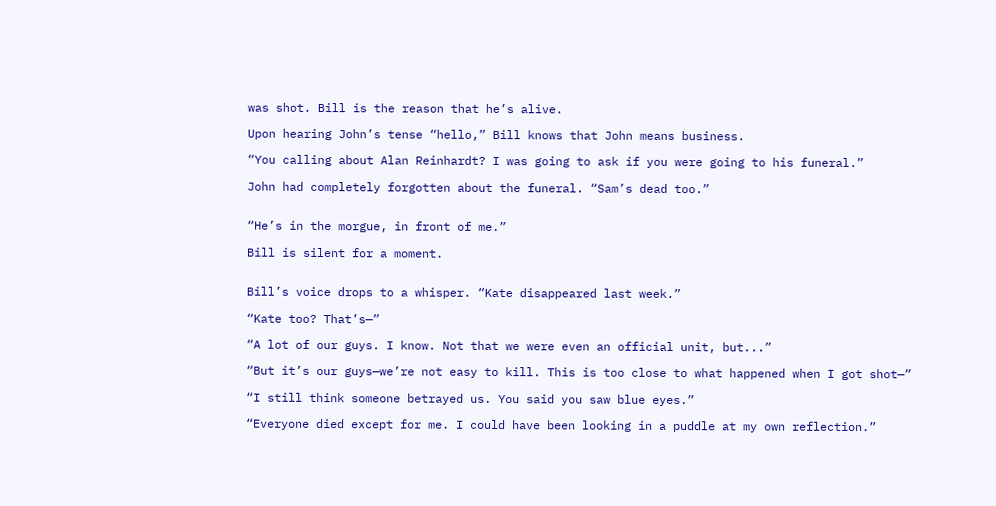was shot. Bill is the reason that he’s alive.

Upon hearing John’s tense “hello,” Bill knows that John means business.

“You calling about Alan Reinhardt? I was going to ask if you were going to his funeral.”

John had completely forgotten about the funeral. “Sam’s dead too.”


“He’s in the morgue, in front of me.”

Bill is silent for a moment.


Bill’s voice drops to a whisper. “Kate disappeared last week.”

“Kate too? That’s—”

“A lot of our guys. I know. Not that we were even an official unit, but...”

“But it’s our guys—we’re not easy to kill. This is too close to what happened when I got shot—”

“I still think someone betrayed us. You said you saw blue eyes.”

“Everyone died except for me. I could have been looking in a puddle at my own reflection.”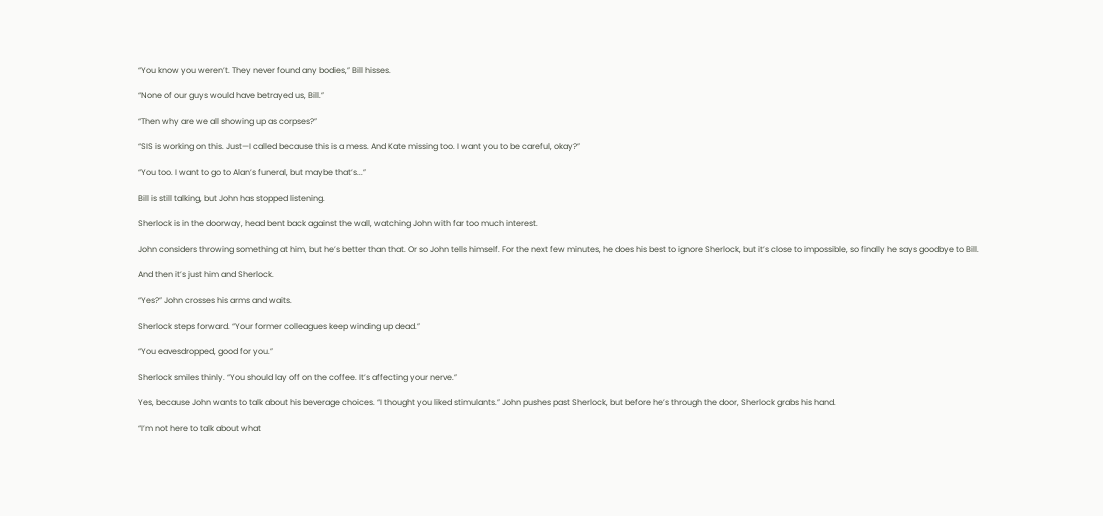“You know you weren’t. They never found any bodies,” Bill hisses.

“None of our guys would have betrayed us, Bill.”

“Then why are we all showing up as corpses?”

“SIS is working on this. Just—I called because this is a mess. And Kate missing too. I want you to be careful, okay?”

“You too. I want to go to Alan’s funeral, but maybe that’s...”

Bill is still talking, but John has stopped listening.

Sherlock is in the doorway, head bent back against the wall, watching John with far too much interest.

John considers throwing something at him, but he’s better than that. Or so John tells himself. For the next few minutes, he does his best to ignore Sherlock, but it’s close to impossible, so finally he says goodbye to Bill.

And then it’s just him and Sherlock.

“Yes?” John crosses his arms and waits.

Sherlock steps forward. “Your former colleagues keep winding up dead.”

“You eavesdropped, good for you.”

Sherlock smiles thinly. “You should lay off on the coffee. It’s affecting your nerve.”

Yes, because John wants to talk about his beverage choices. “I thought you liked stimulants.” John pushes past Sherlock, but before he’s through the door, Sherlock grabs his hand.

“I’m not here to talk about what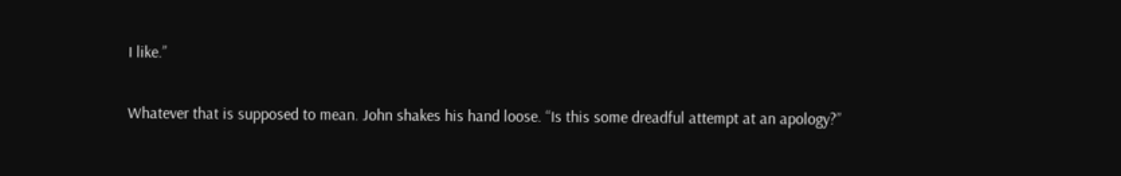I like.”

Whatever that is supposed to mean. John shakes his hand loose. “Is this some dreadful attempt at an apology?”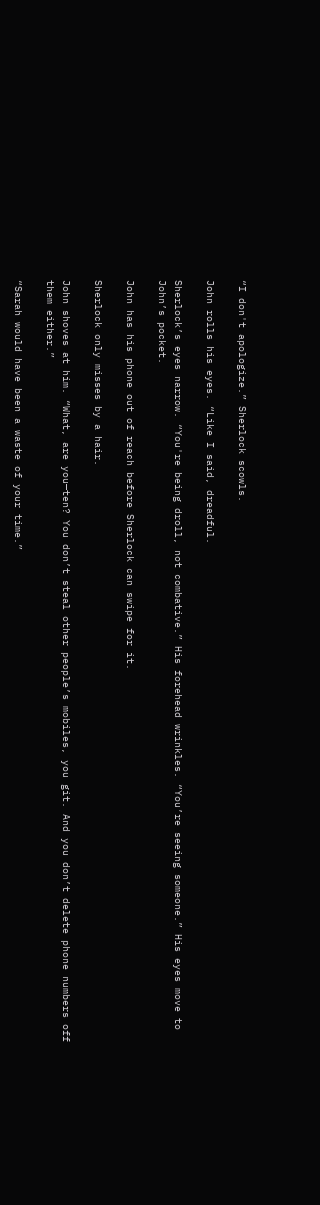“I don't apologize.” Sherlock scowls.

John rolls his eyes. “Like I said, dreadful.

Sherlock’s eyes narrow. “You're being droll, not combative.” His forehead wrinkles. “You’re seeing someone.” His eyes move to John’s pocket.

John has his phone out of reach before Sherlock can swipe for it.

Sherlock only misses by a hair.

John shoves at him. “What, are you—ten? You don’t steal other people’s mobiles, you git. And you don’t delete phone numbers off them either.”

“Sarah would have been a waste of your time.”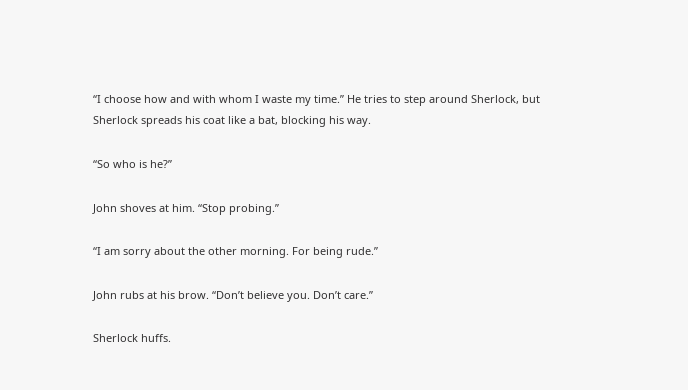“I choose how and with whom I waste my time.” He tries to step around Sherlock, but Sherlock spreads his coat like a bat, blocking his way.

“So who is he?”

John shoves at him. “Stop probing.”

“I am sorry about the other morning. For being rude.”

John rubs at his brow. “Don’t believe you. Don’t care.”

Sherlock huffs.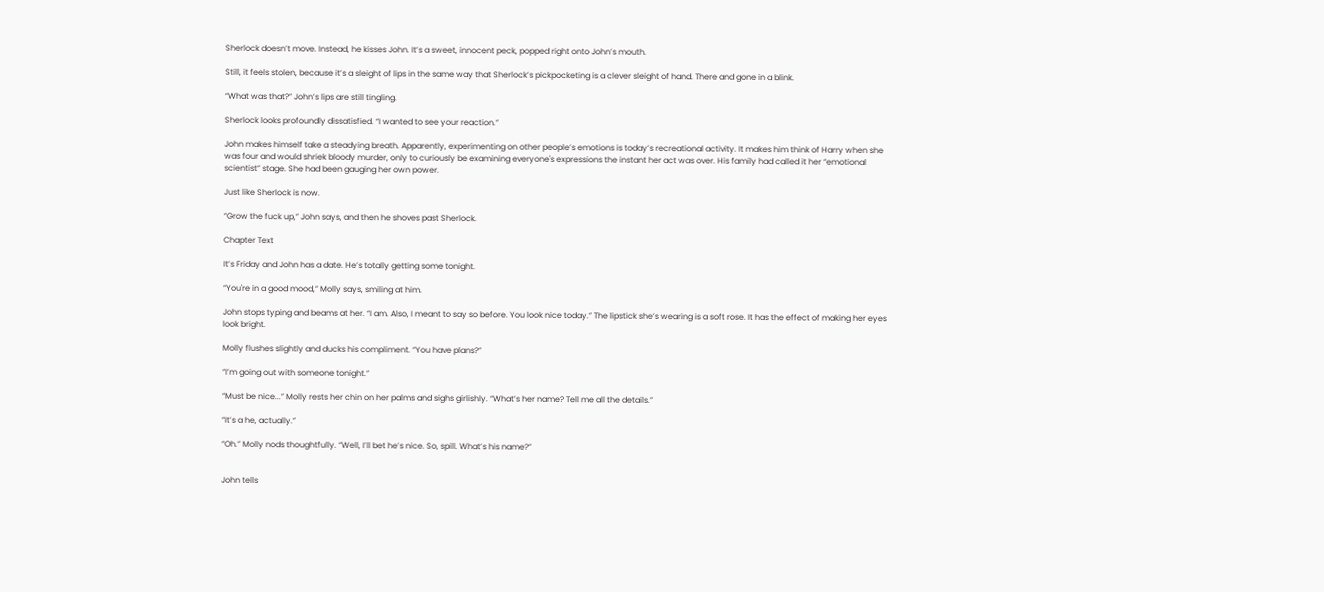Sherlock doesn’t move. Instead, he kisses John. It’s a sweet, innocent peck, popped right onto John’s mouth.

Still, it feels stolen, because it’s a sleight of lips in the same way that Sherlock’s pickpocketing is a clever sleight of hand. There and gone in a blink.

“What was that?” John’s lips are still tingling.

Sherlock looks profoundly dissatisfied. “I wanted to see your reaction.”

John makes himself take a steadying breath. Apparently, experimenting on other people’s emotions is today’s recreational activity. It makes him think of Harry when she was four and would shriek bloody murder, only to curiously be examining everyone's expressions the instant her act was over. His family had called it her “emotional scientist” stage. She had been gauging her own power.

Just like Sherlock is now.

“Grow the fuck up,” John says, and then he shoves past Sherlock.

Chapter Text

It’s Friday and John has a date. He’s totally getting some tonight.

“You're in a good mood,” Molly says, smiling at him.

John stops typing and beams at her. “I am. Also, I meant to say so before. You look nice today.” The lipstick she’s wearing is a soft rose. It has the effect of making her eyes look bright.

Molly flushes slightly and ducks his compliment. “You have plans?”

“I’m going out with someone tonight.”

“Must be nice...” Molly rests her chin on her palms and sighs girlishly. “What’s her name? Tell me all the details.”

“It’s a he, actually.”

“Oh.” Molly nods thoughtfully. “Well, I’ll bet he’s nice. So, spill. What’s his name?”


John tells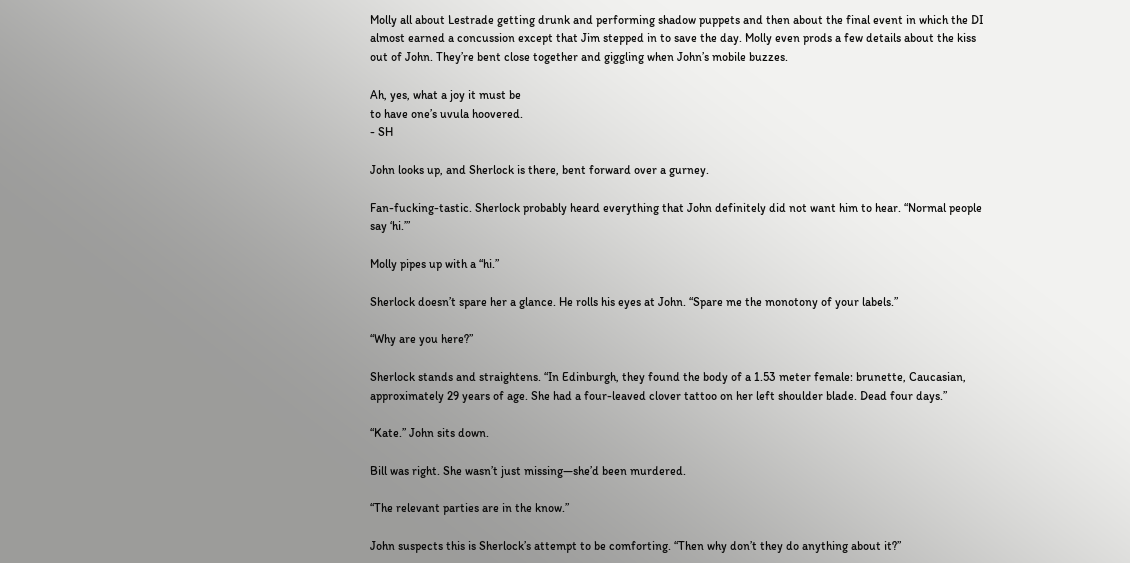Molly all about Lestrade getting drunk and performing shadow puppets and then about the final event in which the DI almost earned a concussion except that Jim stepped in to save the day. Molly even prods a few details about the kiss out of John. They’re bent close together and giggling when John’s mobile buzzes.

Ah, yes, what a joy it must be
to have one’s uvula hoovered.
- SH

John looks up, and Sherlock is there, bent forward over a gurney.

Fan-fucking-tastic. Sherlock probably heard everything that John definitely did not want him to hear. “Normal people say ‘hi.’”

Molly pipes up with a “hi.”

Sherlock doesn’t spare her a glance. He rolls his eyes at John. “Spare me the monotony of your labels.”

“Why are you here?”

Sherlock stands and straightens. “In Edinburgh, they found the body of a 1.53 meter female: brunette, Caucasian, approximately 29 years of age. She had a four-leaved clover tattoo on her left shoulder blade. Dead four days.”

“Kate.” John sits down.

Bill was right. She wasn’t just missing—she’d been murdered.

“The relevant parties are in the know.”

John suspects this is Sherlock’s attempt to be comforting. “Then why don’t they do anything about it?”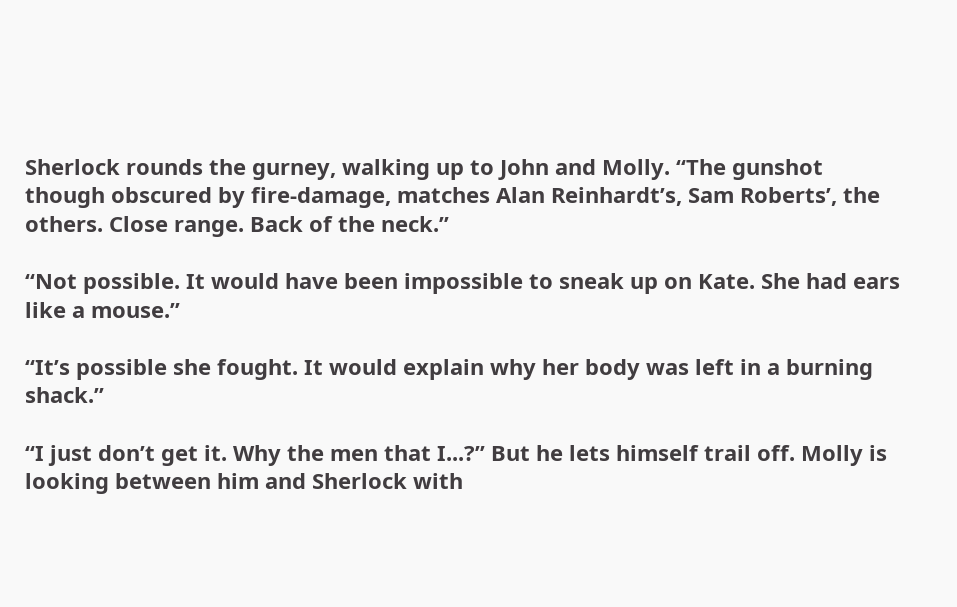Sherlock rounds the gurney, walking up to John and Molly. “The gunshot though obscured by fire-damage, matches Alan Reinhardt’s, Sam Roberts’, the others. Close range. Back of the neck.”

“Not possible. It would have been impossible to sneak up on Kate. She had ears like a mouse.”

“It’s possible she fought. It would explain why her body was left in a burning shack.”

“I just don’t get it. Why the men that I...?” But he lets himself trail off. Molly is looking between him and Sherlock with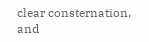clear consternation, and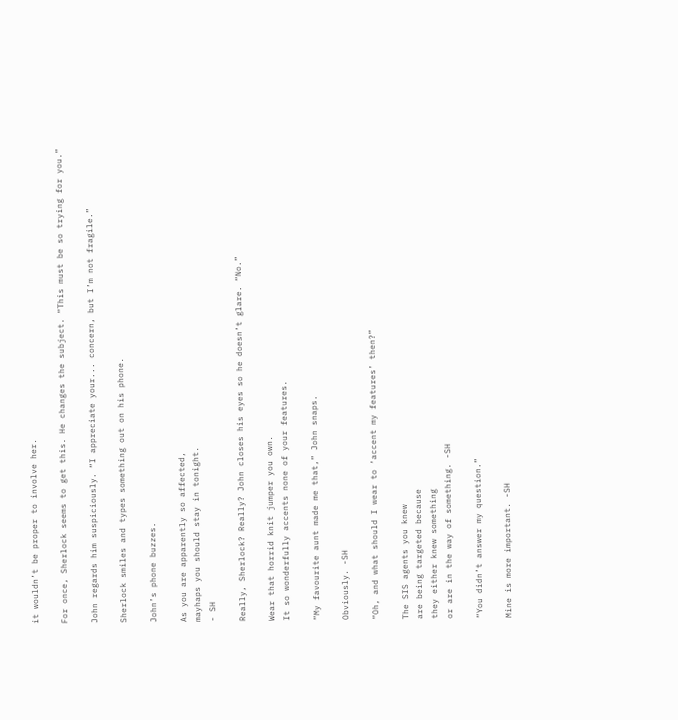it wouldn’t be proper to involve her.

For once, Sherlock seems to get this. He changes the subject. “This must be so trying for you.”

John regards him suspiciously. “I appreciate your... concern, but I’m not fragile.”

Sherlock smiles and types something out on his phone.

John’s phone buzzes.

As you are apparently so affected,
mayhaps you should stay in tonight.
- SH

Really, Sherlock? Really? John closes his eyes so he doesn’t glare. “No.”

Wear that horrid knit jumper you own.
It so wonderfully accents none of your features.

“My favourite aunt made me that,” John snaps.

Obviously. -SH

“Oh, and what should I wear to ‘accent my features’ then?”

The SIS agents you knew
are being targeted because
they either knew something
or are in the way of something. -SH

“You didn’t answer my question.”

Mine is more important. -SH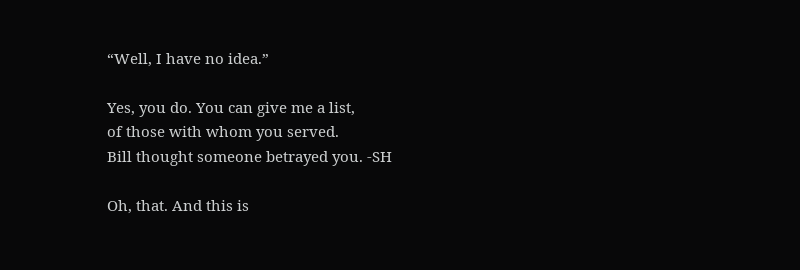“Well, I have no idea.”

Yes, you do. You can give me a list,
of those with whom you served.
Bill thought someone betrayed you. -SH

Oh, that. And this is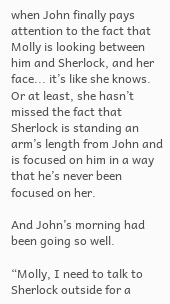when John finally pays attention to the fact that Molly is looking between him and Sherlock, and her face... it’s like she knows. Or at least, she hasn’t missed the fact that Sherlock is standing an arm’s length from John and is focused on him in a way that he’s never been focused on her.

And John’s morning had been going so well.

“Molly, I need to talk to Sherlock outside for a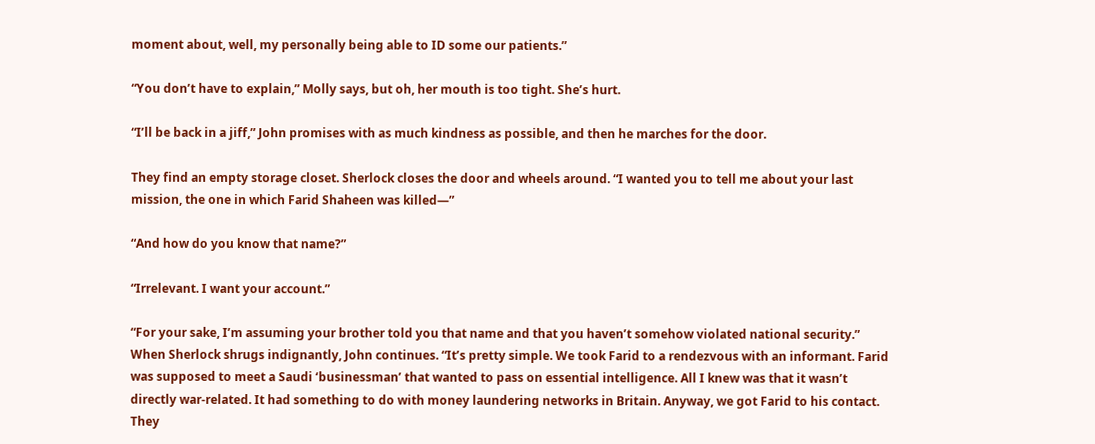moment about, well, my personally being able to ID some our patients.”

“You don’t have to explain,” Molly says, but oh, her mouth is too tight. She’s hurt.

“I’ll be back in a jiff,” John promises with as much kindness as possible, and then he marches for the door.

They find an empty storage closet. Sherlock closes the door and wheels around. “I wanted you to tell me about your last mission, the one in which Farid Shaheen was killed—”

“And how do you know that name?”

“Irrelevant. I want your account.”

“For your sake, I’m assuming your brother told you that name and that you haven’t somehow violated national security.” When Sherlock shrugs indignantly, John continues. “It’s pretty simple. We took Farid to a rendezvous with an informant. Farid was supposed to meet a Saudi ‘businessman’ that wanted to pass on essential intelligence. All I knew was that it wasn’t directly war-related. It had something to do with money laundering networks in Britain. Anyway, we got Farid to his contact. They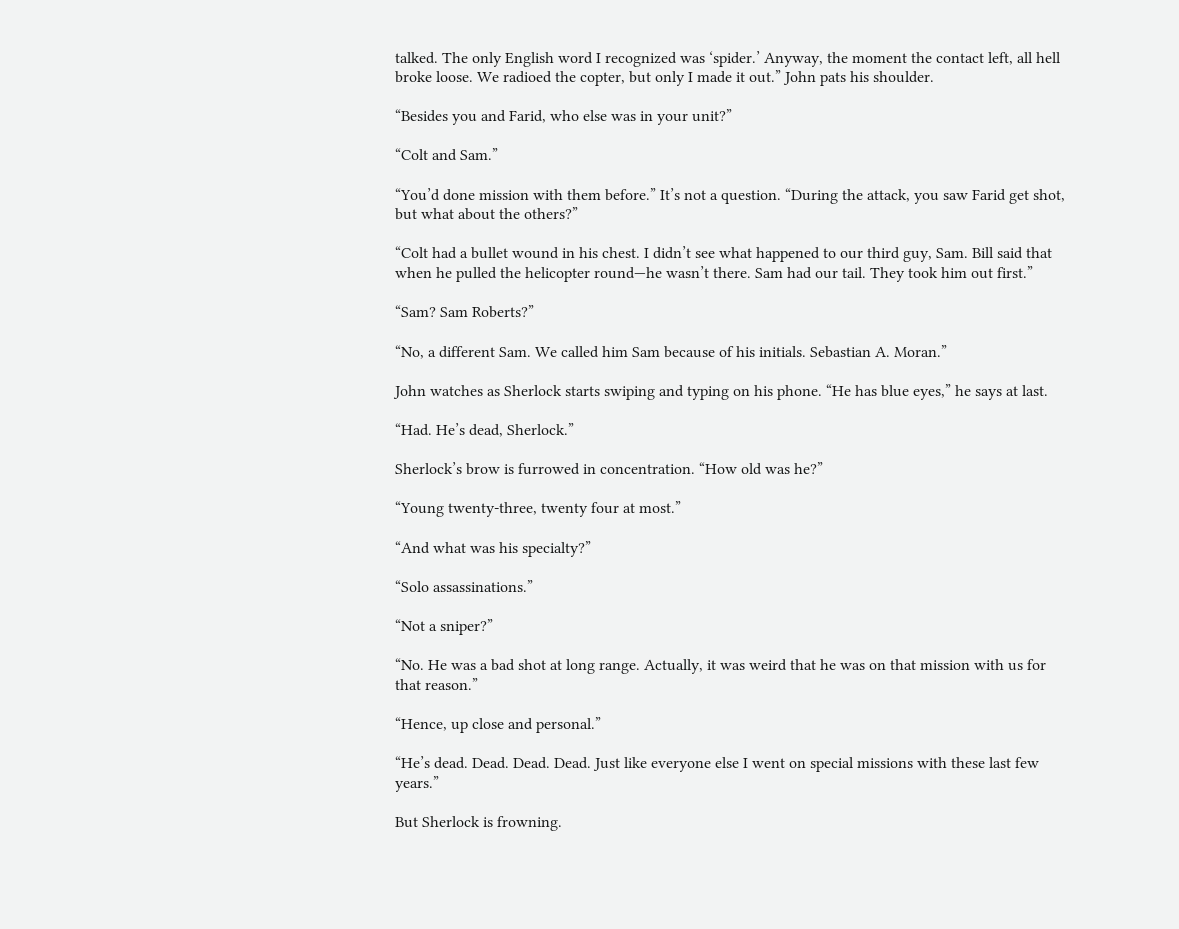talked. The only English word I recognized was ‘spider.’ Anyway, the moment the contact left, all hell broke loose. We radioed the copter, but only I made it out.” John pats his shoulder.

“Besides you and Farid, who else was in your unit?”

“Colt and Sam.”

“You’d done mission with them before.” It’s not a question. “During the attack, you saw Farid get shot, but what about the others?”

“Colt had a bullet wound in his chest. I didn’t see what happened to our third guy, Sam. Bill said that when he pulled the helicopter round—he wasn’t there. Sam had our tail. They took him out first.”

“Sam? Sam Roberts?”

“No, a different Sam. We called him Sam because of his initials. Sebastian A. Moran.”

John watches as Sherlock starts swiping and typing on his phone. “He has blue eyes,” he says at last.

“Had. He’s dead, Sherlock.”

Sherlock’s brow is furrowed in concentration. “How old was he?”

“Young twenty-three, twenty four at most.”

“And what was his specialty?”

“Solo assassinations.”

“Not a sniper?”

“No. He was a bad shot at long range. Actually, it was weird that he was on that mission with us for that reason.”

“Hence, up close and personal.”

“He’s dead. Dead. Dead. Dead. Just like everyone else I went on special missions with these last few years.”

But Sherlock is frowning.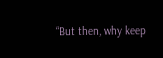“But then, why keep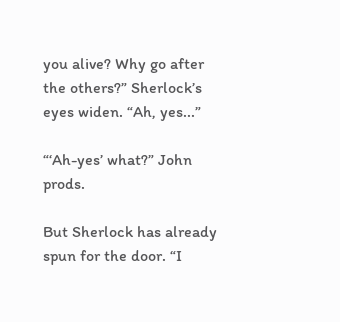you alive? Why go after the others?” Sherlock’s eyes widen. “Ah, yes...”

“‘Ah-yes’ what?” John prods.

But Sherlock has already spun for the door. “I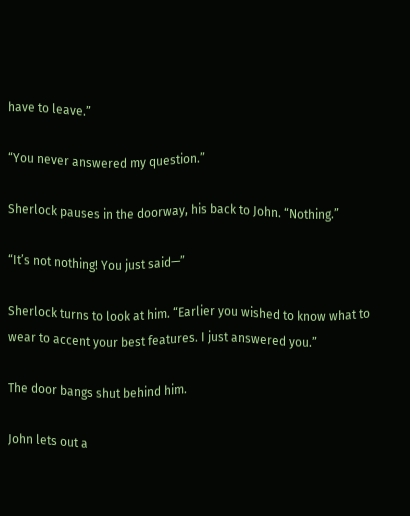have to leave.”

“You never answered my question.”

Sherlock pauses in the doorway, his back to John. “Nothing.”

“It’s not nothing! You just said—”

Sherlock turns to look at him. “Earlier you wished to know what to wear to accent your best features. I just answered you.”

The door bangs shut behind him.

John lets out a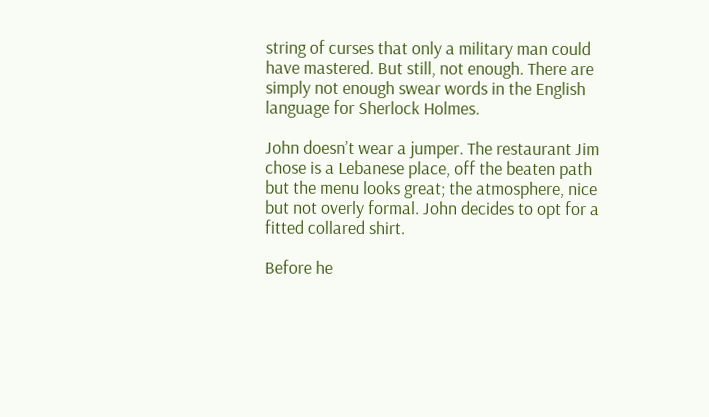string of curses that only a military man could have mastered. But still, not enough. There are simply not enough swear words in the English language for Sherlock Holmes.

John doesn’t wear a jumper. The restaurant Jim chose is a Lebanese place, off the beaten path but the menu looks great; the atmosphere, nice but not overly formal. John decides to opt for a fitted collared shirt.

Before he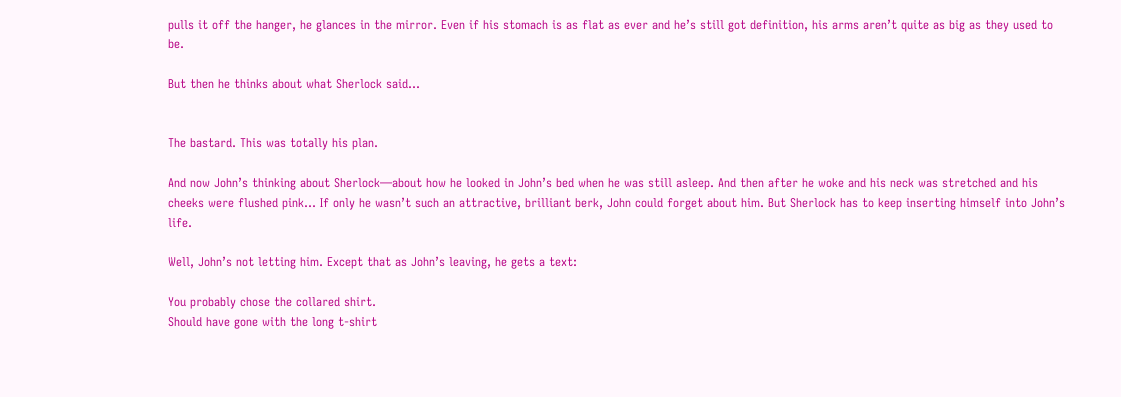pulls it off the hanger, he glances in the mirror. Even if his stomach is as flat as ever and he’s still got definition, his arms aren’t quite as big as they used to be.

But then he thinks about what Sherlock said...


The bastard. This was totally his plan.

And now John’s thinking about Sherlock—about how he looked in John’s bed when he was still asleep. And then after he woke and his neck was stretched and his cheeks were flushed pink... If only he wasn’t such an attractive, brilliant berk, John could forget about him. But Sherlock has to keep inserting himself into John’s life.

Well, John’s not letting him. Except that as John’s leaving, he gets a text:

You probably chose the collared shirt.
Should have gone with the long t-shirt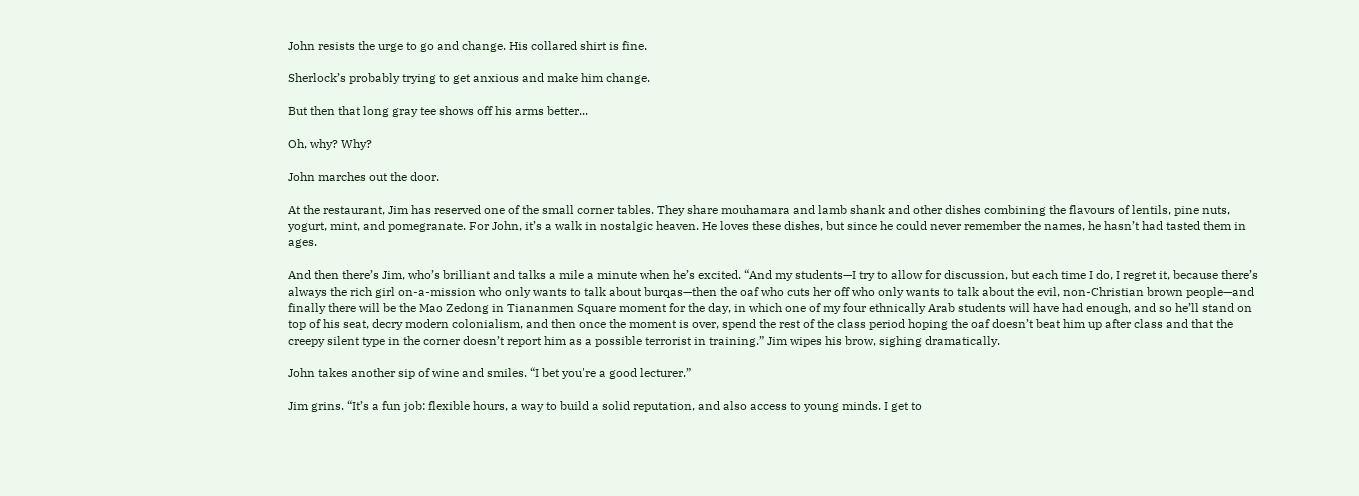John resists the urge to go and change. His collared shirt is fine.

Sherlock’s probably trying to get anxious and make him change.

But then that long gray tee shows off his arms better...

Oh, why? Why?

John marches out the door.

At the restaurant, Jim has reserved one of the small corner tables. They share mouhamara and lamb shank and other dishes combining the flavours of lentils, pine nuts, yogurt, mint, and pomegranate. For John, it’s a walk in nostalgic heaven. He loves these dishes, but since he could never remember the names, he hasn’t had tasted them in ages.

And then there’s Jim, who’s brilliant and talks a mile a minute when he’s excited. “And my students—I try to allow for discussion, but each time I do, I regret it, because there’s always the rich girl on-a-mission who only wants to talk about burqas—then the oaf who cuts her off who only wants to talk about the evil, non-Christian brown people—and finally there will be the Mao Zedong in Tiananmen Square moment for the day, in which one of my four ethnically Arab students will have had enough, and so he’ll stand on top of his seat, decry modern colonialism, and then once the moment is over, spend the rest of the class period hoping the oaf doesn’t beat him up after class and that the creepy silent type in the corner doesn’t report him as a possible terrorist in training.” Jim wipes his brow, sighing dramatically.

John takes another sip of wine and smiles. “I bet you're a good lecturer.”

Jim grins. “It’s a fun job: flexible hours, a way to build a solid reputation, and also access to young minds. I get to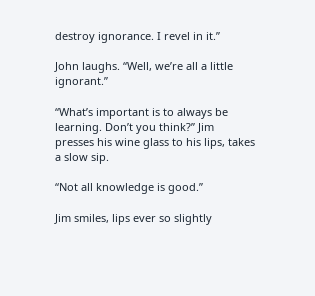destroy ignorance. I revel in it.”

John laughs. “Well, we’re all a little ignorant.”

“What’s important is to always be learning. Don’t you think?” Jim presses his wine glass to his lips, takes a slow sip.

“Not all knowledge is good.”

Jim smiles, lips ever so slightly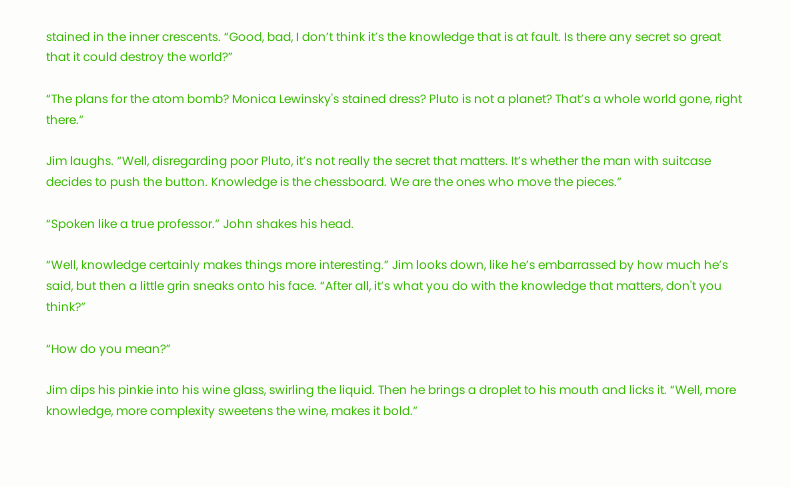stained in the inner crescents. “Good, bad, I don’t think it’s the knowledge that is at fault. Is there any secret so great that it could destroy the world?”

“The plans for the atom bomb? Monica Lewinsky's stained dress? Pluto is not a planet? That’s a whole world gone, right there.”

Jim laughs. “Well, disregarding poor Pluto, it’s not really the secret that matters. It’s whether the man with suitcase decides to push the button. Knowledge is the chessboard. We are the ones who move the pieces.”

“Spoken like a true professor.” John shakes his head.

“Well, knowledge certainly makes things more interesting.” Jim looks down, like he’s embarrassed by how much he’s said, but then a little grin sneaks onto his face. “After all, it’s what you do with the knowledge that matters, don't you think?”

“How do you mean?”

Jim dips his pinkie into his wine glass, swirling the liquid. Then he brings a droplet to his mouth and licks it. “Well, more knowledge, more complexity sweetens the wine, makes it bold.”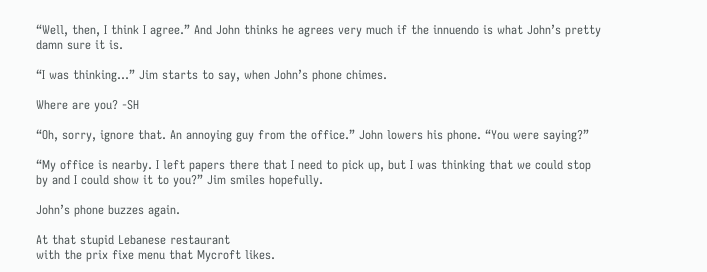“Well, then, I think I agree.” And John thinks he agrees very much if the innuendo is what John’s pretty damn sure it is.

“I was thinking...” Jim starts to say, when John’s phone chimes.

Where are you? -SH

“Oh, sorry, ignore that. An annoying guy from the office.” John lowers his phone. “You were saying?”

“My office is nearby. I left papers there that I need to pick up, but I was thinking that we could stop by and I could show it to you?” Jim smiles hopefully.

John’s phone buzzes again.

At that stupid Lebanese restaurant
with the prix fixe menu that Mycroft likes.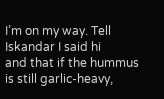I’m on my way. Tell Iskandar I said hi
and that if the hummus is still garlic-heavy,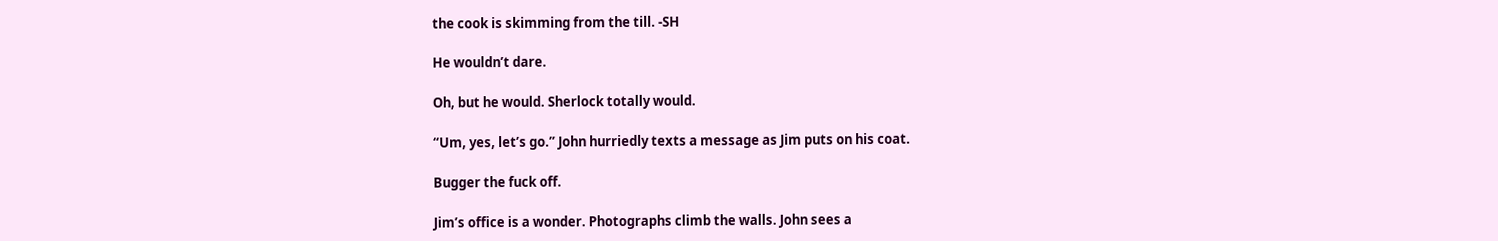the cook is skimming from the till. -SH

He wouldn’t dare.

Oh, but he would. Sherlock totally would.

“Um, yes, let’s go.” John hurriedly texts a message as Jim puts on his coat.

Bugger the fuck off.

Jim’s office is a wonder. Photographs climb the walls. John sees a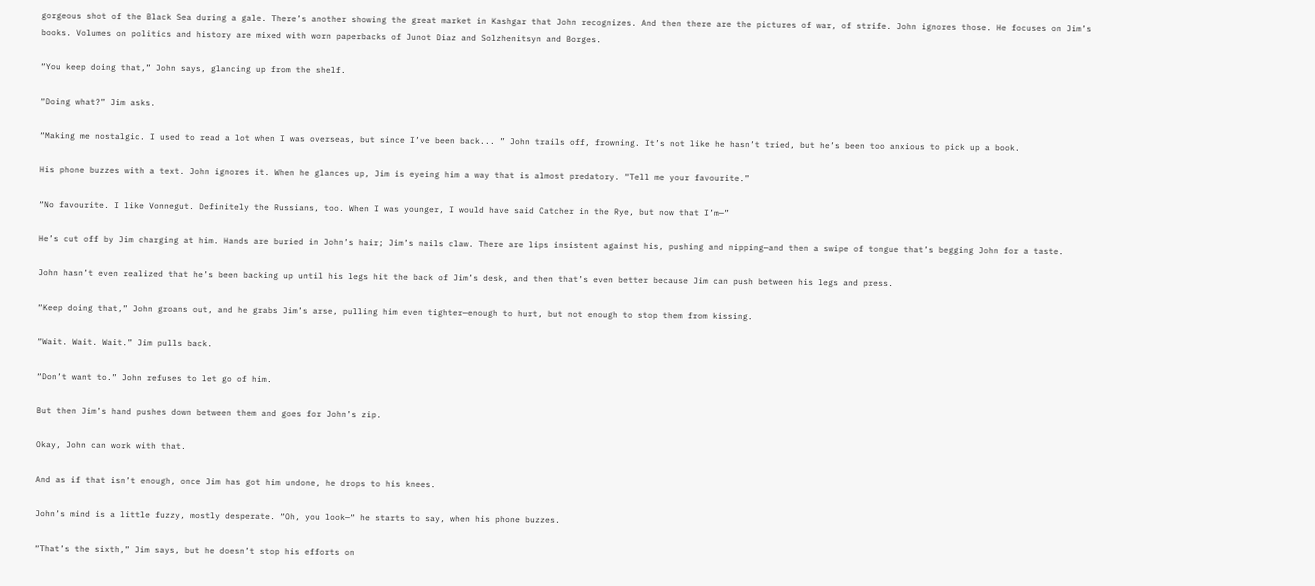gorgeous shot of the Black Sea during a gale. There’s another showing the great market in Kashgar that John recognizes. And then there are the pictures of war, of strife. John ignores those. He focuses on Jim’s books. Volumes on politics and history are mixed with worn paperbacks of Junot Diaz and Solzhenitsyn and Borges.

“You keep doing that,” John says, glancing up from the shelf.

“Doing what?” Jim asks.

“Making me nostalgic. I used to read a lot when I was overseas, but since I’ve been back... ” John trails off, frowning. It’s not like he hasn’t tried, but he’s been too anxious to pick up a book.

His phone buzzes with a text. John ignores it. When he glances up, Jim is eyeing him a way that is almost predatory. “Tell me your favourite.”

“No favourite. I like Vonnegut. Definitely the Russians, too. When I was younger, I would have said Catcher in the Rye, but now that I’m—”

He’s cut off by Jim charging at him. Hands are buried in John’s hair; Jim’s nails claw. There are lips insistent against his, pushing and nipping—and then a swipe of tongue that’s begging John for a taste.

John hasn’t even realized that he’s been backing up until his legs hit the back of Jim’s desk, and then that’s even better because Jim can push between his legs and press.

“Keep doing that,” John groans out, and he grabs Jim’s arse, pulling him even tighter—enough to hurt, but not enough to stop them from kissing.

“Wait. Wait. Wait.” Jim pulls back.

“Don’t want to.” John refuses to let go of him.

But then Jim’s hand pushes down between them and goes for John’s zip.

Okay, John can work with that.

And as if that isn’t enough, once Jim has got him undone, he drops to his knees.

John’s mind is a little fuzzy, mostly desperate. “Oh, you look—“ he starts to say, when his phone buzzes.

“That’s the sixth,” Jim says, but he doesn’t stop his efforts on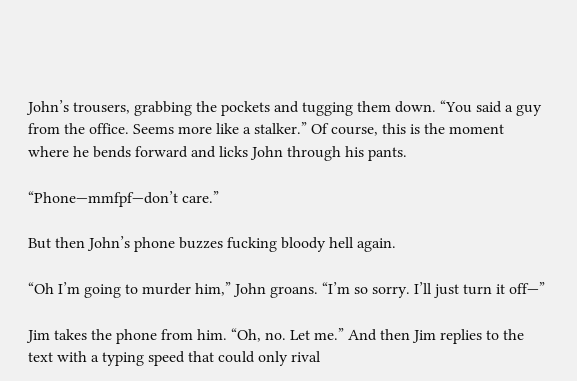John’s trousers, grabbing the pockets and tugging them down. “You said a guy from the office. Seems more like a stalker.” Of course, this is the moment where he bends forward and licks John through his pants.

“Phone—mmfpf—don’t care.”

But then John’s phone buzzes fucking bloody hell again.

“Oh I’m going to murder him,” John groans. “I’m so sorry. I’ll just turn it off—”

Jim takes the phone from him. “Oh, no. Let me.” And then Jim replies to the text with a typing speed that could only rival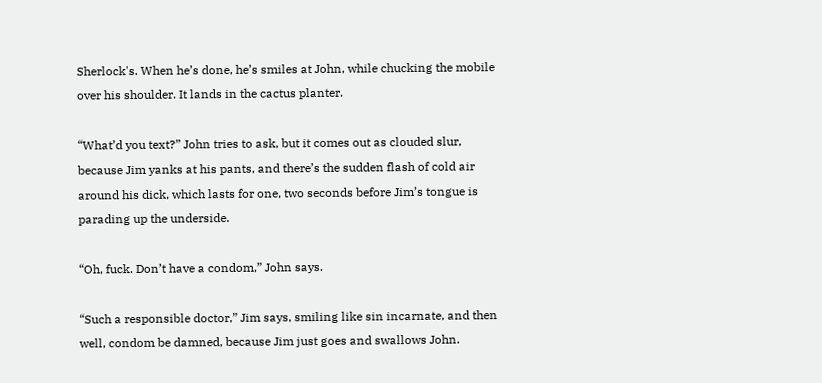Sherlock's. When he’s done, he’s smiles at John, while chucking the mobile over his shoulder. It lands in the cactus planter.

“What’d you text?” John tries to ask, but it comes out as clouded slur, because Jim yanks at his pants, and there’s the sudden flash of cold air around his dick, which lasts for one, two seconds before Jim’s tongue is parading up the underside.

“Oh, fuck. Don’t have a condom,” John says.

“Such a responsible doctor,” Jim says, smiling like sin incarnate, and then well, condom be damned, because Jim just goes and swallows John.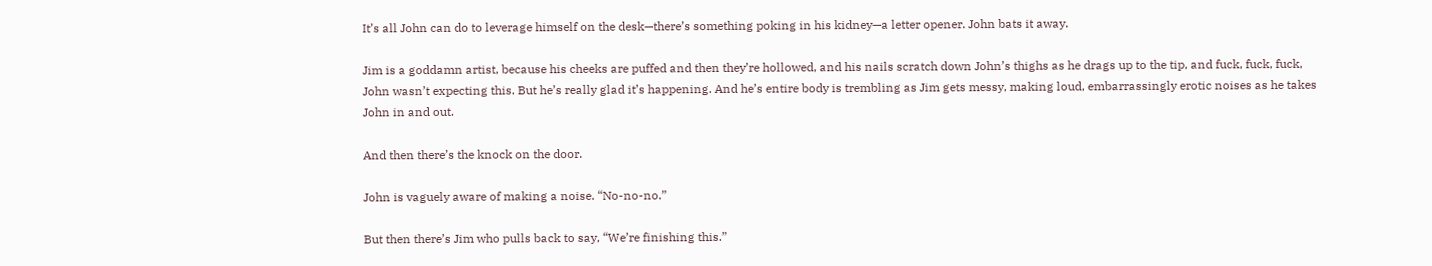It’s all John can do to leverage himself on the desk—there’s something poking in his kidney—a letter opener. John bats it away.

Jim is a goddamn artist, because his cheeks are puffed and then they’re hollowed, and his nails scratch down John’s thighs as he drags up to the tip, and fuck, fuck, fuck, John wasn’t expecting this. But he’s really glad it’s happening. And he’s entire body is trembling as Jim gets messy, making loud, embarrassingly erotic noises as he takes John in and out.

And then there’s the knock on the door.

John is vaguely aware of making a noise. “No-no-no.”

But then there’s Jim who pulls back to say, “We’re finishing this.”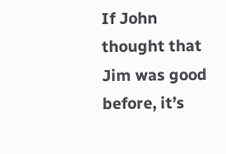If John thought that Jim was good before, it’s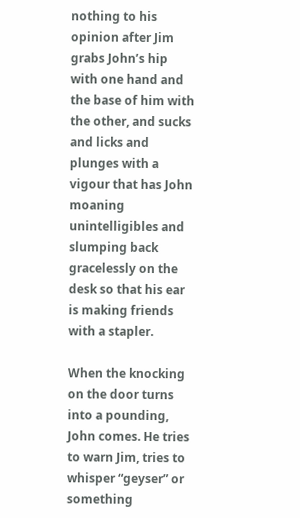nothing to his opinion after Jim grabs John’s hip with one hand and the base of him with the other, and sucks and licks and plunges with a vigour that has John moaning unintelligibles and slumping back gracelessly on the desk so that his ear is making friends with a stapler.

When the knocking on the door turns into a pounding, John comes. He tries to warn Jim, tries to whisper “geyser” or something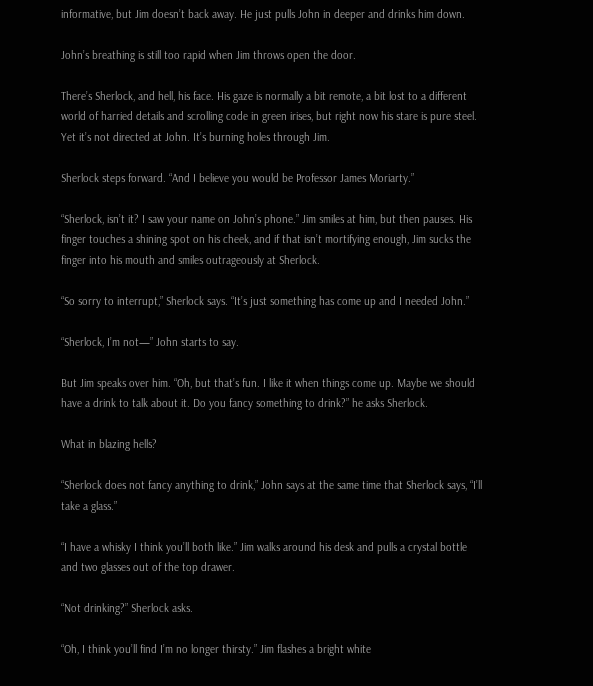informative, but Jim doesn’t back away. He just pulls John in deeper and drinks him down.

John’s breathing is still too rapid when Jim throws open the door.

There’s Sherlock, and hell, his face. His gaze is normally a bit remote, a bit lost to a different world of harried details and scrolling code in green irises, but right now his stare is pure steel. Yet it’s not directed at John. It’s burning holes through Jim.

Sherlock steps forward. “And I believe you would be Professor James Moriarty.”

“Sherlock, isn’t it? I saw your name on John’s phone.” Jim smiles at him, but then pauses. His finger touches a shining spot on his cheek, and if that isn’t mortifying enough, Jim sucks the finger into his mouth and smiles outrageously at Sherlock.

“So sorry to interrupt,” Sherlock says. “It’s just something has come up and I needed John.”

“Sherlock, I’m not—” John starts to say.

But Jim speaks over him. “Oh, but that’s fun. I like it when things come up. Maybe we should have a drink to talk about it. Do you fancy something to drink?” he asks Sherlock.

What in blazing hells?

“Sherlock does not fancy anything to drink,” John says at the same time that Sherlock says, “I’ll take a glass.”

“I have a whisky I think you’ll both like.” Jim walks around his desk and pulls a crystal bottle and two glasses out of the top drawer.

“Not drinking?” Sherlock asks.

“Oh, I think you’ll find I’m no longer thirsty.” Jim flashes a bright white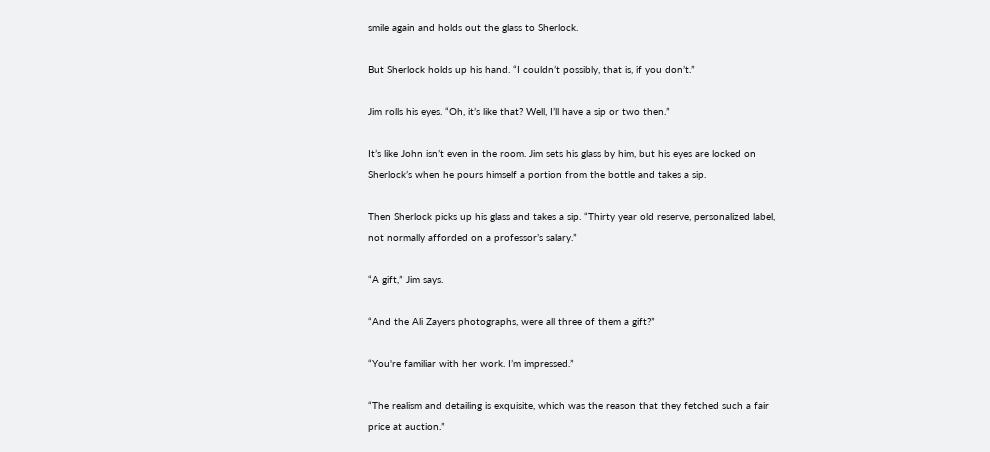smile again and holds out the glass to Sherlock.

But Sherlock holds up his hand. “I couldn’t possibly, that is, if you don’t.”

Jim rolls his eyes. “Oh, it’s like that? Well, I’ll have a sip or two then.”

It’s like John isn’t even in the room. Jim sets his glass by him, but his eyes are locked on Sherlock’s when he pours himself a portion from the bottle and takes a sip.

Then Sherlock picks up his glass and takes a sip. “Thirty year old reserve, personalized label, not normally afforded on a professor’s salary.”

“A gift,” Jim says.

“And the Ali Zayers photographs, were all three of them a gift?”

“You're familiar with her work. I’m impressed.”

“The realism and detailing is exquisite, which was the reason that they fetched such a fair price at auction.”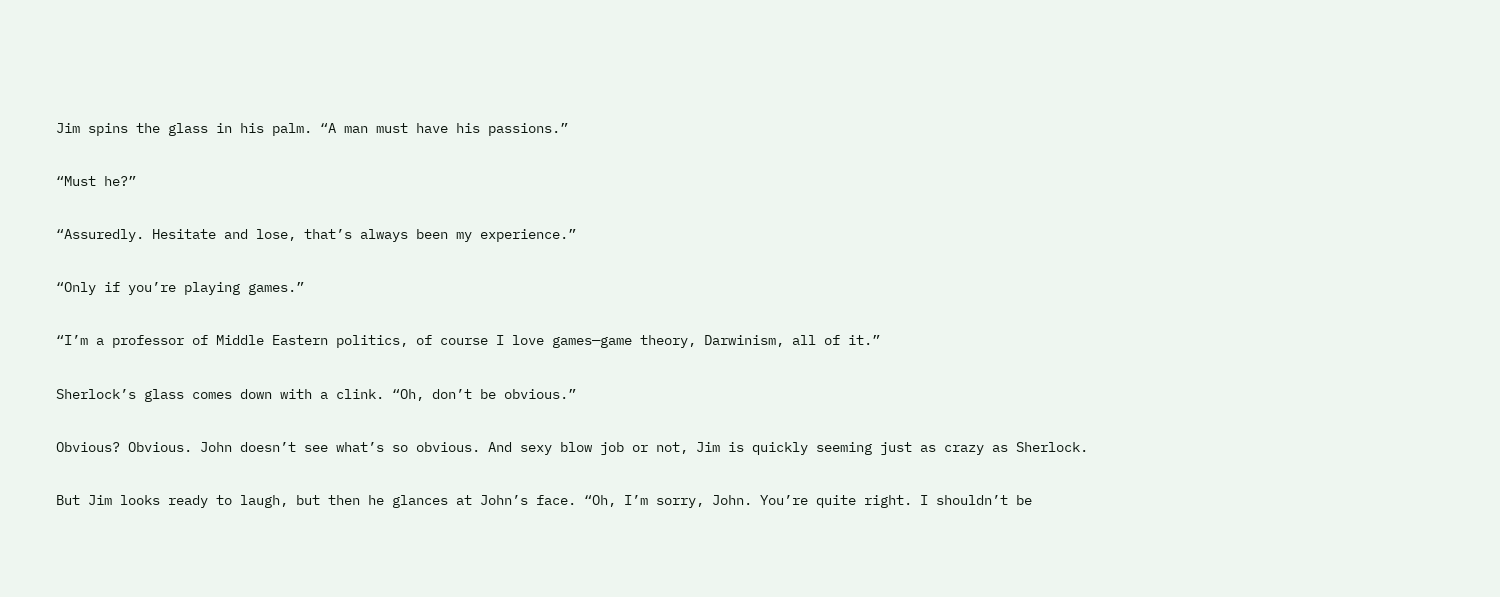Jim spins the glass in his palm. “A man must have his passions.”

“Must he?”

“Assuredly. Hesitate and lose, that’s always been my experience.”

“Only if you’re playing games.”

“I’m a professor of Middle Eastern politics, of course I love games—game theory, Darwinism, all of it.”

Sherlock’s glass comes down with a clink. “Oh, don’t be obvious.”

Obvious? Obvious. John doesn’t see what’s so obvious. And sexy blow job or not, Jim is quickly seeming just as crazy as Sherlock.

But Jim looks ready to laugh, but then he glances at John’s face. “Oh, I’m sorry, John. You’re quite right. I shouldn’t be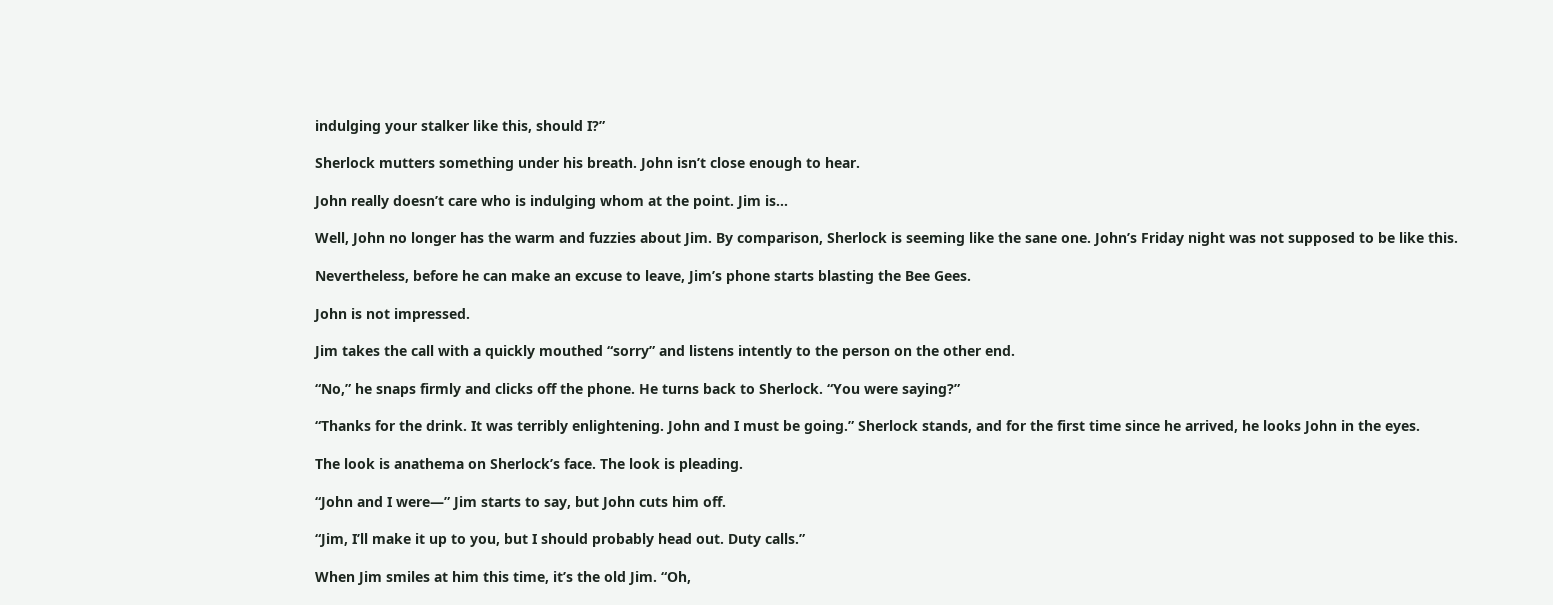indulging your stalker like this, should I?”

Sherlock mutters something under his breath. John isn’t close enough to hear.

John really doesn’t care who is indulging whom at the point. Jim is...

Well, John no longer has the warm and fuzzies about Jim. By comparison, Sherlock is seeming like the sane one. John’s Friday night was not supposed to be like this.

Nevertheless, before he can make an excuse to leave, Jim’s phone starts blasting the Bee Gees.

John is not impressed.

Jim takes the call with a quickly mouthed “sorry” and listens intently to the person on the other end.

“No,” he snaps firmly and clicks off the phone. He turns back to Sherlock. “You were saying?”

“Thanks for the drink. It was terribly enlightening. John and I must be going.” Sherlock stands, and for the first time since he arrived, he looks John in the eyes.

The look is anathema on Sherlock’s face. The look is pleading.

“John and I were—” Jim starts to say, but John cuts him off.

“Jim, I’ll make it up to you, but I should probably head out. Duty calls.”

When Jim smiles at him this time, it’s the old Jim. “Oh,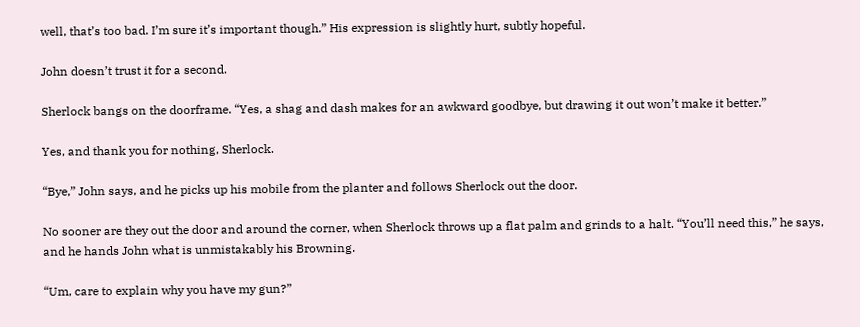well, that’s too bad. I’m sure it’s important though.” His expression is slightly hurt, subtly hopeful.

John doesn’t trust it for a second.

Sherlock bangs on the doorframe. “Yes, a shag and dash makes for an awkward goodbye, but drawing it out won’t make it better.”

Yes, and thank you for nothing, Sherlock.

“Bye,” John says, and he picks up his mobile from the planter and follows Sherlock out the door.

No sooner are they out the door and around the corner, when Sherlock throws up a flat palm and grinds to a halt. “You’ll need this,” he says, and he hands John what is unmistakably his Browning.

“Um, care to explain why you have my gun?”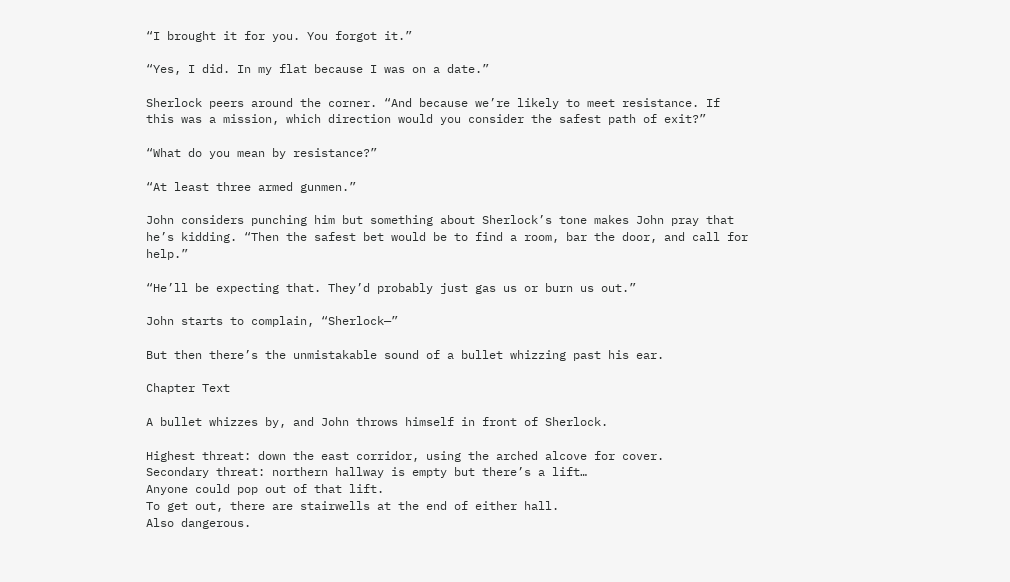“I brought it for you. You forgot it.”

“Yes, I did. In my flat because I was on a date.”

Sherlock peers around the corner. “And because we’re likely to meet resistance. If this was a mission, which direction would you consider the safest path of exit?”

“What do you mean by resistance?”

“At least three armed gunmen.”

John considers punching him but something about Sherlock’s tone makes John pray that he’s kidding. “Then the safest bet would be to find a room, bar the door, and call for help.”

“He’ll be expecting that. They’d probably just gas us or burn us out.”

John starts to complain, “Sherlock—”

But then there’s the unmistakable sound of a bullet whizzing past his ear.

Chapter Text

A bullet whizzes by, and John throws himself in front of Sherlock.

Highest threat: down the east corridor, using the arched alcove for cover.
Secondary threat: northern hallway is empty but there’s a lift…
Anyone could pop out of that lift.
To get out, there are stairwells at the end of either hall.
Also dangerous.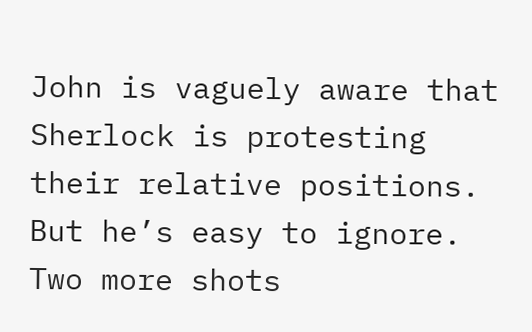John is vaguely aware that Sherlock is protesting their relative positions. But he’s easy to ignore. Two more shots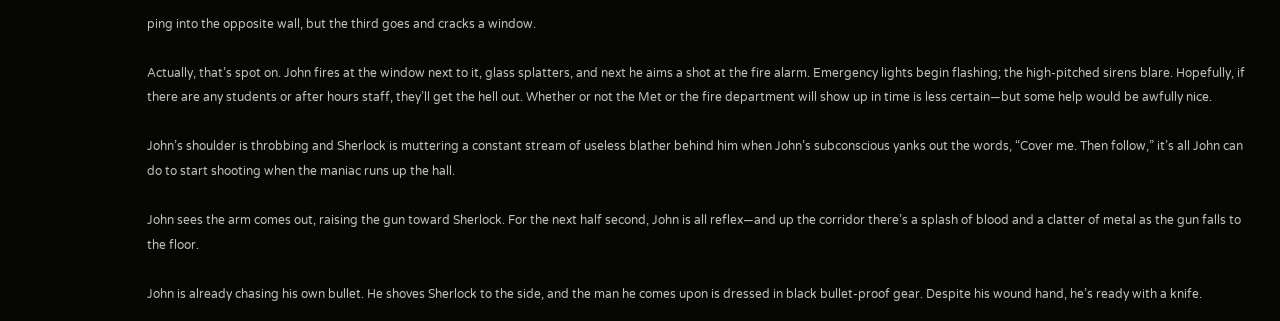ping into the opposite wall, but the third goes and cracks a window.

Actually, that’s spot on. John fires at the window next to it, glass splatters, and next he aims a shot at the fire alarm. Emergency lights begin flashing; the high-pitched sirens blare. Hopefully, if there are any students or after hours staff, they’ll get the hell out. Whether or not the Met or the fire department will show up in time is less certain—but some help would be awfully nice.

John’s shoulder is throbbing and Sherlock is muttering a constant stream of useless blather behind him when John’s subconscious yanks out the words, “Cover me. Then follow,” it’s all John can do to start shooting when the maniac runs up the hall.

John sees the arm comes out, raising the gun toward Sherlock. For the next half second, John is all reflex—and up the corridor there’s a splash of blood and a clatter of metal as the gun falls to the floor.

John is already chasing his own bullet. He shoves Sherlock to the side, and the man he comes upon is dressed in black bullet-proof gear. Despite his wound hand, he’s ready with a knife.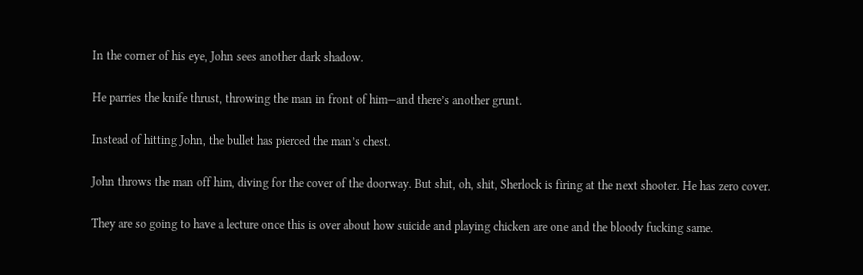In the corner of his eye, John sees another dark shadow.

He parries the knife thrust, throwing the man in front of him—and there’s another grunt.

Instead of hitting John, the bullet has pierced the man’s chest.

John throws the man off him, diving for the cover of the doorway. But shit, oh, shit, Sherlock is firing at the next shooter. He has zero cover.

They are so going to have a lecture once this is over about how suicide and playing chicken are one and the bloody fucking same.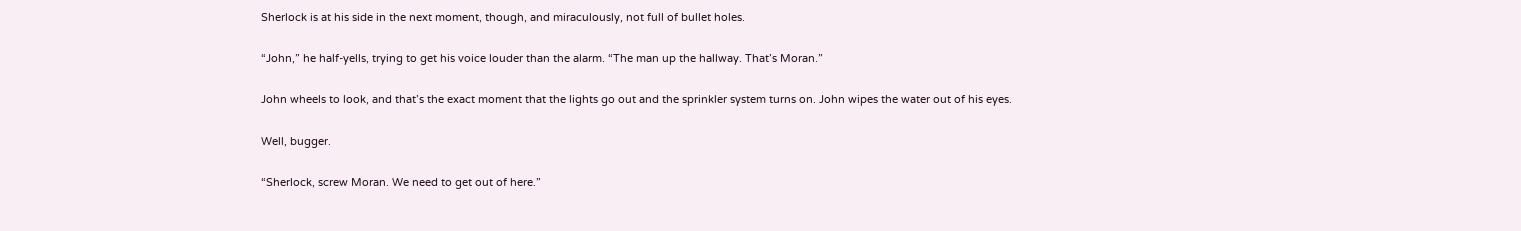Sherlock is at his side in the next moment, though, and miraculously, not full of bullet holes.

“John,” he half-yells, trying to get his voice louder than the alarm. “The man up the hallway. That’s Moran.”

John wheels to look, and that’s the exact moment that the lights go out and the sprinkler system turns on. John wipes the water out of his eyes.

Well, bugger.

“Sherlock, screw Moran. We need to get out of here.”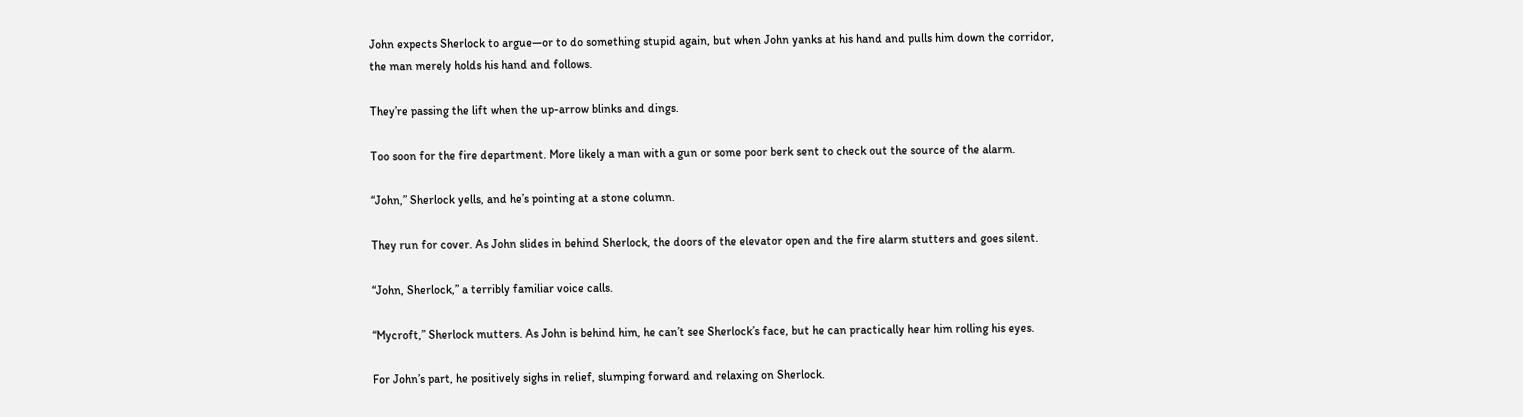John expects Sherlock to argue—or to do something stupid again, but when John yanks at his hand and pulls him down the corridor, the man merely holds his hand and follows.

They’re passing the lift when the up-arrow blinks and dings.

Too soon for the fire department. More likely a man with a gun or some poor berk sent to check out the source of the alarm.

“John,” Sherlock yells, and he’s pointing at a stone column.

They run for cover. As John slides in behind Sherlock, the doors of the elevator open and the fire alarm stutters and goes silent.

“John, Sherlock,” a terribly familiar voice calls.

“Mycroft,” Sherlock mutters. As John is behind him, he can’t see Sherlock’s face, but he can practically hear him rolling his eyes.

For John’s part, he positively sighs in relief, slumping forward and relaxing on Sherlock.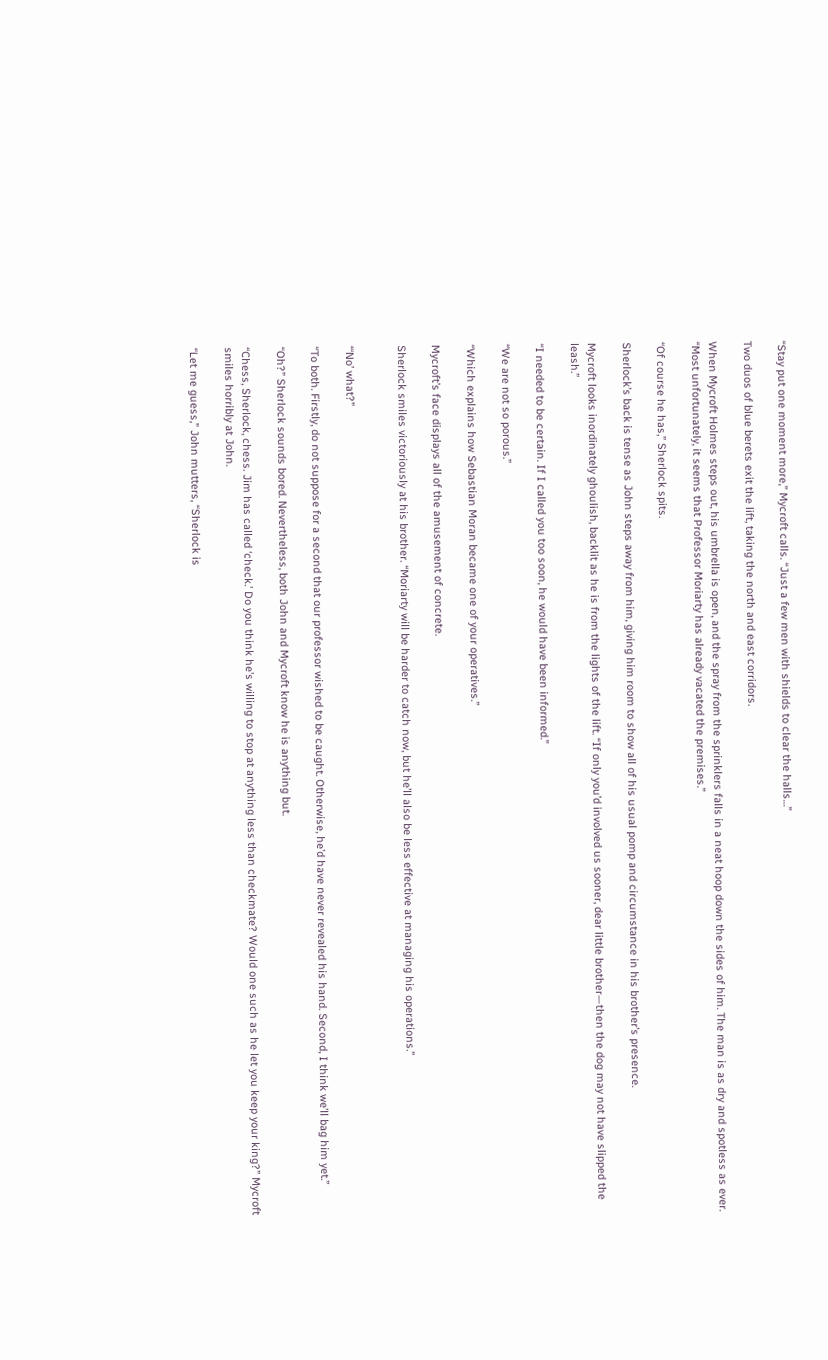“Stay put one moment more,” Mycroft calls. “Just a few men with shields to clear the halls…”

Two duos of blue berets exit the lift, taking the north and east corridors.

When Mycroft Holmes steps out, his umbrella is open, and the spray from the sprinklers falls in a neat hoop down the sides of him. The man is as dry and spotless as ever. “Most unfortunately, it seems that Professor Moriarty has already vacated the premises.”

“Of course he has,” Sherlock spits.

Sherlock’s back is tense as John steps away from him, giving him room to show all of his usual pomp and circumstance in his brother’s presence.

Mycroft looks inordinately ghoulish, backlit as he is from the lights of the lift. “If only you’d involved us sooner, dear little brother—then the dog may not have slipped the leash.”

“I needed to be certain. If I called you too soon, he would have been informed.”

“We are not so porous.”

“Which explains how Sebastian Moran became one of your operatives.”

Mycroft’s face displays all of the amusement of concrete.

Sherlock smiles victoriously at his brother. “Moriarty will be harder to catch now, but he’ll also be less effective at managing his operations.”


“‘No’ what?”

“To both. Firstly, do not suppose for a second that our professor wished to be caught. Otherwise, he’d have never revealed his hand. Second, I think we’ll bag him yet.”

“Oh?” Sherlock sounds bored. Nevertheless, both John and Mycroft know he is anything but.

“Chess, Sherlock, chess. Jim has called ‘check.’ Do you think he’s willing to stop at anything less than checkmate? Would one such as he let you keep your king?” Mycroft smiles horribly at John.

“Let me guess,” John mutters, “Sherlock is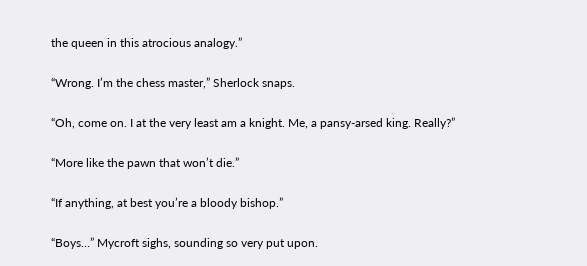the queen in this atrocious analogy.”

“Wrong. I’m the chess master,” Sherlock snaps.

“Oh, come on. I at the very least am a knight. Me, a pansy-arsed king. Really?”

“More like the pawn that won’t die.”

“If anything, at best you’re a bloody bishop.”

“Boys…” Mycroft sighs, sounding so very put upon.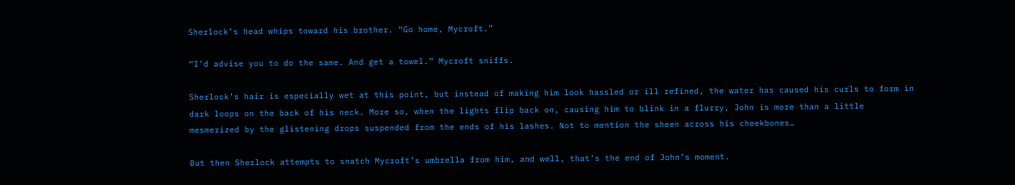Sherlock’s head whips toward his brother. “Go home, Mycroft.”

“I’d advise you to do the same. And get a towel.” Mycroft sniffs.

Sherlock’s hair is especially wet at this point, but instead of making him look hassled or ill refined, the water has caused his curls to form in dark loops on the back of his neck. More so, when the lights flip back on, causing him to blink in a flurry, John is more than a little mesmerized by the glistening drops suspended from the ends of his lashes. Not to mention the sheen across his cheekbones…

But then Sherlock attempts to snatch Mycroft’s umbrella from him, and well, that’s the end of John’s moment.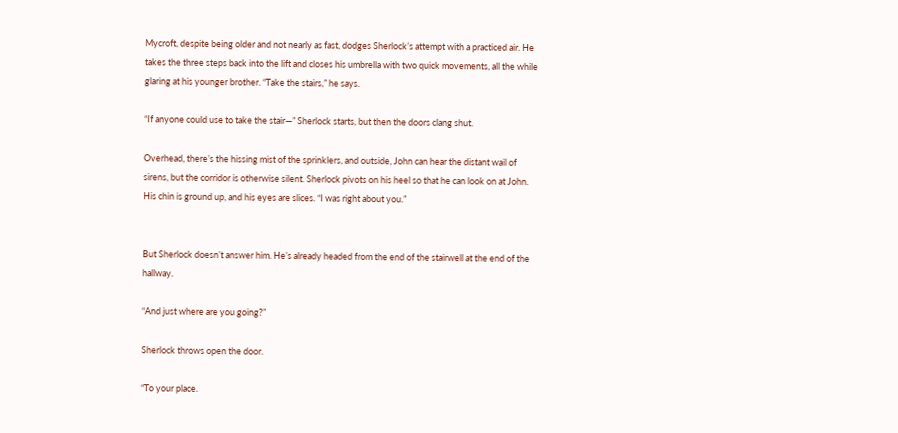Mycroft, despite being older and not nearly as fast, dodges Sherlock’s attempt with a practiced air. He takes the three steps back into the lift and closes his umbrella with two quick movements, all the while glaring at his younger brother. “Take the stairs,” he says.

“If anyone could use to take the stair—” Sherlock starts, but then the doors clang shut.

Overhead, there’s the hissing mist of the sprinklers, and outside, John can hear the distant wail of sirens, but the corridor is otherwise silent. Sherlock pivots on his heel so that he can look on at John. His chin is ground up, and his eyes are slices. “I was right about you.”


But Sherlock doesn’t answer him. He’s already headed from the end of the stairwell at the end of the hallway.

“And just where are you going?”

Sherlock throws open the door.

“To your place.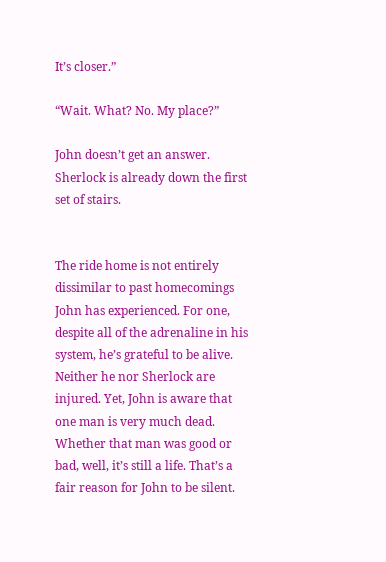It’s closer.”

“Wait. What? No. My place?”

John doesn’t get an answer. Sherlock is already down the first set of stairs.


The ride home is not entirely dissimilar to past homecomings John has experienced. For one, despite all of the adrenaline in his system, he’s grateful to be alive. Neither he nor Sherlock are injured. Yet, John is aware that one man is very much dead. Whether that man was good or bad, well, it’s still a life. That’s a fair reason for John to be silent.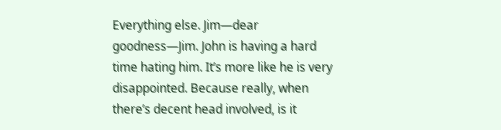Everything else. Jim—dear goodness—Jim. John is having a hard time hating him. It’s more like he is very disappointed. Because really, when there’s decent head involved, is it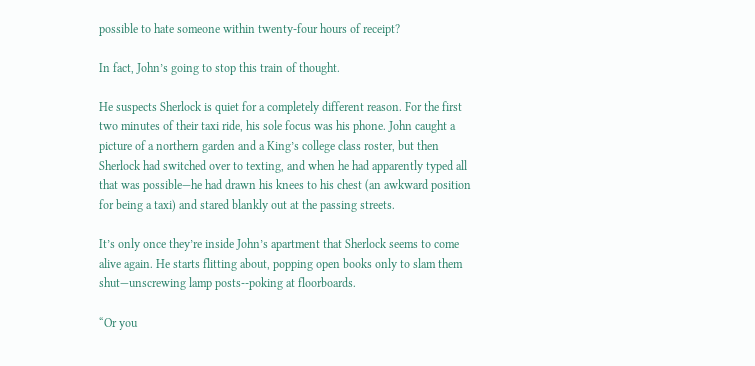possible to hate someone within twenty-four hours of receipt?

In fact, John’s going to stop this train of thought.

He suspects Sherlock is quiet for a completely different reason. For the first two minutes of their taxi ride, his sole focus was his phone. John caught a picture of a northern garden and a King’s college class roster, but then Sherlock had switched over to texting, and when he had apparently typed all that was possible—he had drawn his knees to his chest (an awkward position for being a taxi) and stared blankly out at the passing streets.

It’s only once they’re inside John’s apartment that Sherlock seems to come alive again. He starts flitting about, popping open books only to slam them shut—unscrewing lamp posts--poking at floorboards.

“Or you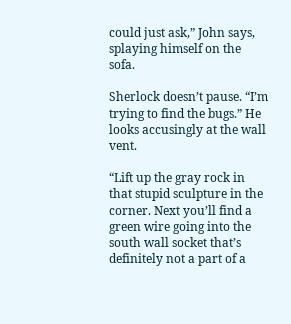could just ask,” John says, splaying himself on the sofa.

Sherlock doesn’t pause. “I’m trying to find the bugs.” He looks accusingly at the wall vent.

“Lift up the gray rock in that stupid sculpture in the corner. Next you’ll find a green wire going into the south wall socket that’s definitely not a part of a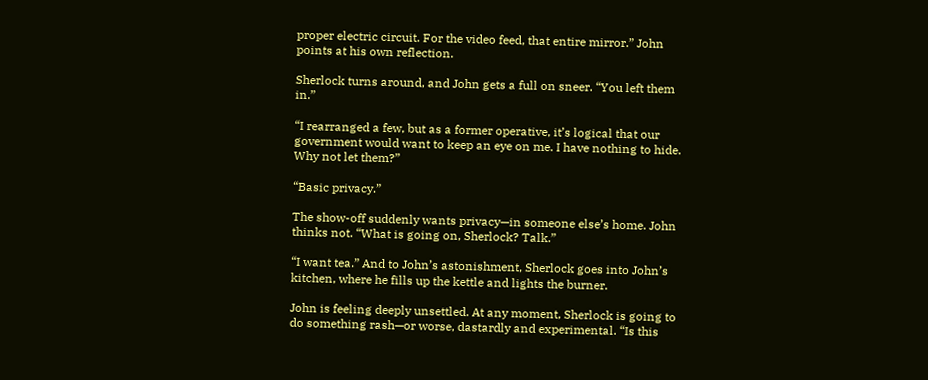proper electric circuit. For the video feed, that entire mirror.” John points at his own reflection.

Sherlock turns around, and John gets a full on sneer. “You left them in.”

“I rearranged a few, but as a former operative, it’s logical that our government would want to keep an eye on me. I have nothing to hide. Why not let them?”

“Basic privacy.”

The show-off suddenly wants privacy—in someone else’s home. John thinks not. “What is going on, Sherlock? Talk.”

“I want tea.” And to John’s astonishment, Sherlock goes into John’s kitchen, where he fills up the kettle and lights the burner.

John is feeling deeply unsettled. At any moment, Sherlock is going to do something rash—or worse, dastardly and experimental. “Is this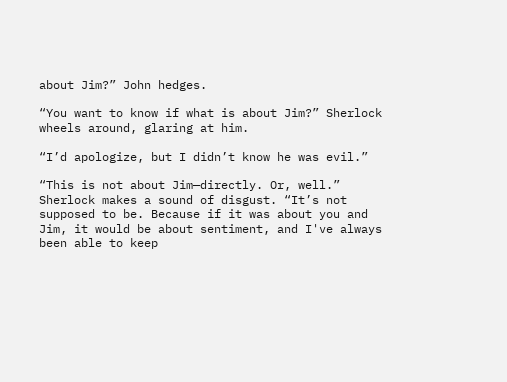about Jim?” John hedges.

“You want to know if what is about Jim?” Sherlock wheels around, glaring at him.

“I’d apologize, but I didn’t know he was evil.”

“This is not about Jim—directly. Or, well.” Sherlock makes a sound of disgust. “It’s not supposed to be. Because if it was about you and Jim, it would be about sentiment, and I've always been able to keep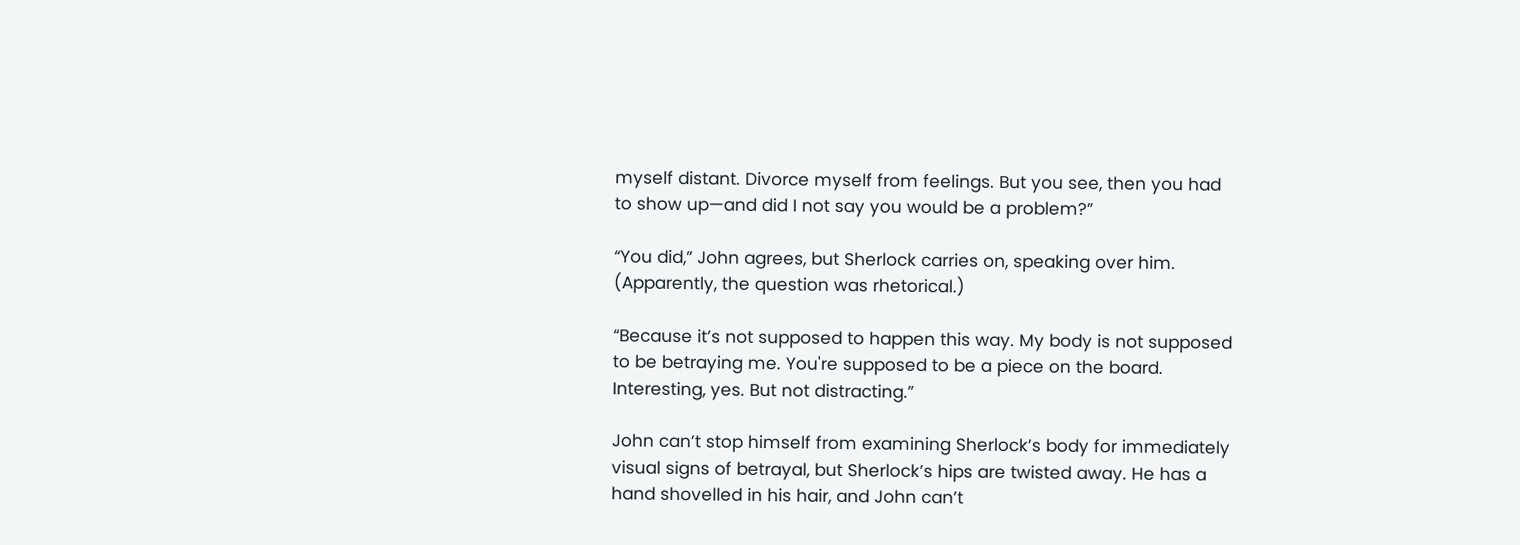myself distant. Divorce myself from feelings. But you see, then you had to show up—and did I not say you would be a problem?”

“You did,” John agrees, but Sherlock carries on, speaking over him. (Apparently, the question was rhetorical.)

“Because it’s not supposed to happen this way. My body is not supposed to be betraying me. You're supposed to be a piece on the board. Interesting, yes. But not distracting.”

John can’t stop himself from examining Sherlock’s body for immediately visual signs of betrayal, but Sherlock’s hips are twisted away. He has a hand shovelled in his hair, and John can’t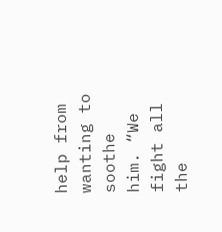help from wanting to soothe him. “We fight all the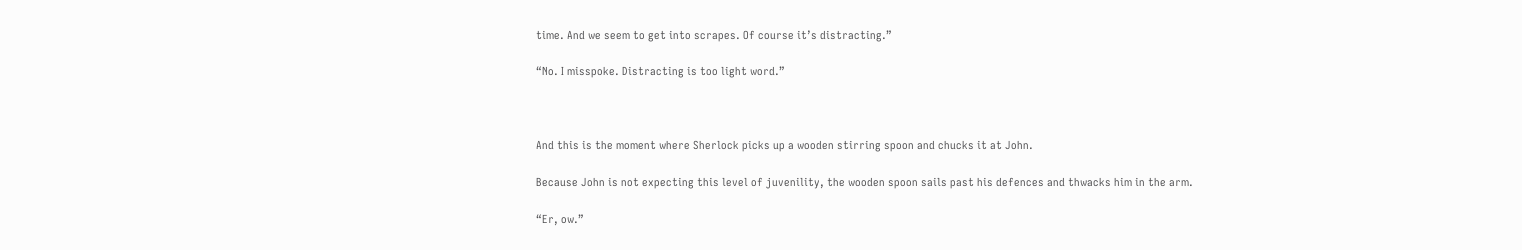time. And we seem to get into scrapes. Of course it’s distracting.”

“No. I misspoke. Distracting is too light word.”



And this is the moment where Sherlock picks up a wooden stirring spoon and chucks it at John.

Because John is not expecting this level of juvenility, the wooden spoon sails past his defences and thwacks him in the arm.

“Er, ow.”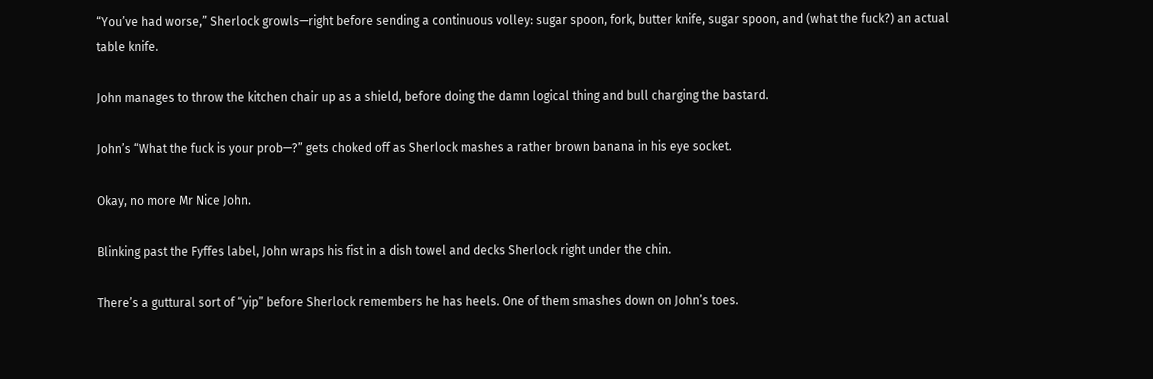“You’ve had worse,” Sherlock growls—right before sending a continuous volley: sugar spoon, fork, butter knife, sugar spoon, and (what the fuck?) an actual table knife.

John manages to throw the kitchen chair up as a shield, before doing the damn logical thing and bull charging the bastard.

John’s “What the fuck is your prob—?” gets choked off as Sherlock mashes a rather brown banana in his eye socket.

Okay, no more Mr Nice John.

Blinking past the Fyffes label, John wraps his fist in a dish towel and decks Sherlock right under the chin.

There’s a guttural sort of “yip” before Sherlock remembers he has heels. One of them smashes down on John’s toes.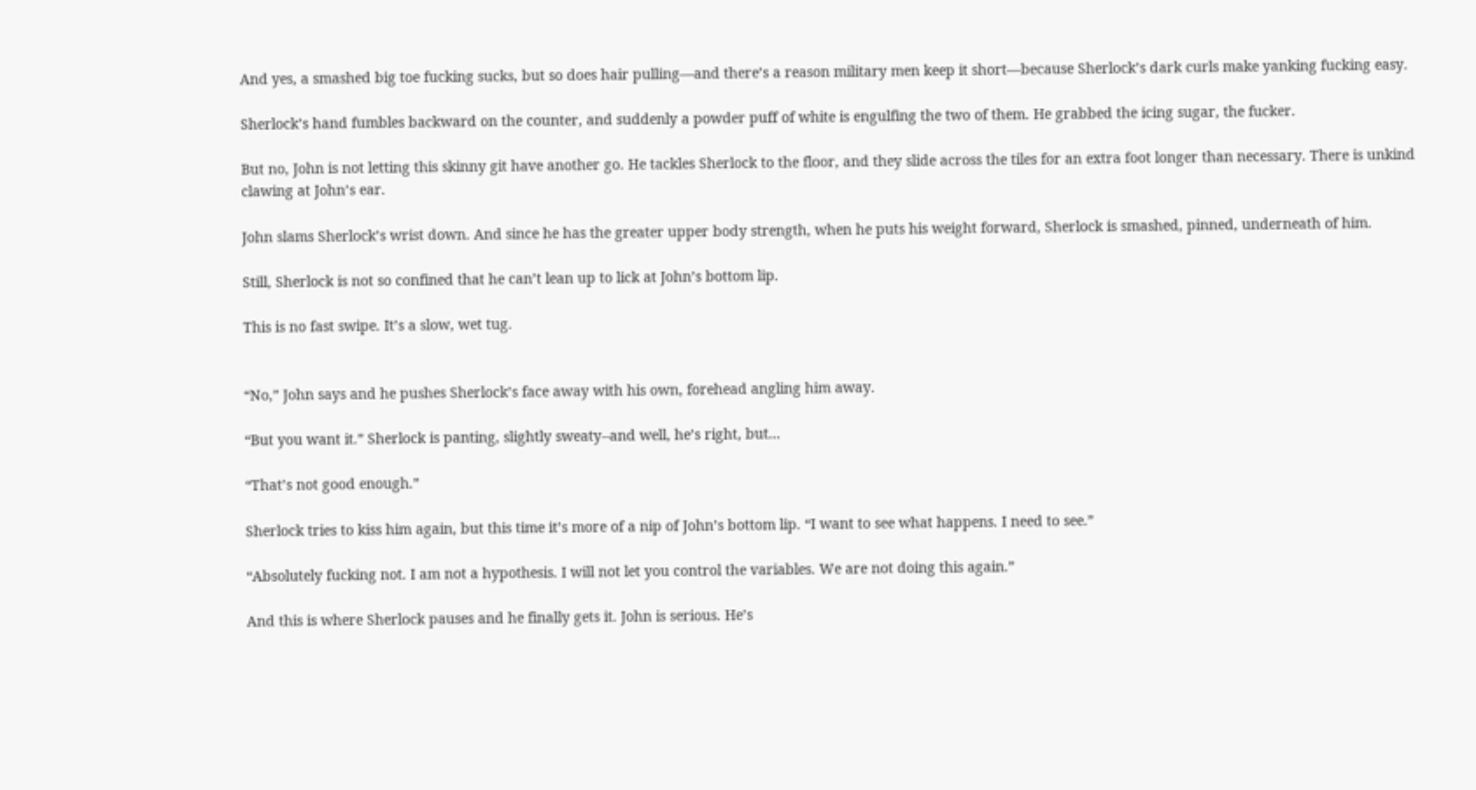And yes, a smashed big toe fucking sucks, but so does hair pulling—and there’s a reason military men keep it short—because Sherlock’s dark curls make yanking fucking easy.

Sherlock’s hand fumbles backward on the counter, and suddenly a powder puff of white is engulfing the two of them. He grabbed the icing sugar, the fucker.

But no, John is not letting this skinny git have another go. He tackles Sherlock to the floor, and they slide across the tiles for an extra foot longer than necessary. There is unkind clawing at John’s ear.

John slams Sherlock’s wrist down. And since he has the greater upper body strength, when he puts his weight forward, Sherlock is smashed, pinned, underneath of him.

Still, Sherlock is not so confined that he can’t lean up to lick at John’s bottom lip.

This is no fast swipe. It’s a slow, wet tug.


“No,” John says and he pushes Sherlock’s face away with his own, forehead angling him away.

“But you want it.” Sherlock is panting, slightly sweaty--and well, he’s right, but...

“That’s not good enough.”

Sherlock tries to kiss him again, but this time it’s more of a nip of John’s bottom lip. “I want to see what happens. I need to see.”

“Absolutely fucking not. I am not a hypothesis. I will not let you control the variables. We are not doing this again.”

And this is where Sherlock pauses and he finally gets it. John is serious. He’s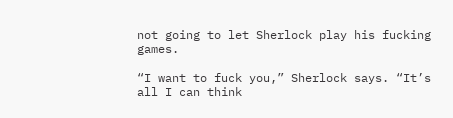not going to let Sherlock play his fucking games.

“I want to fuck you,” Sherlock says. “It’s all I can think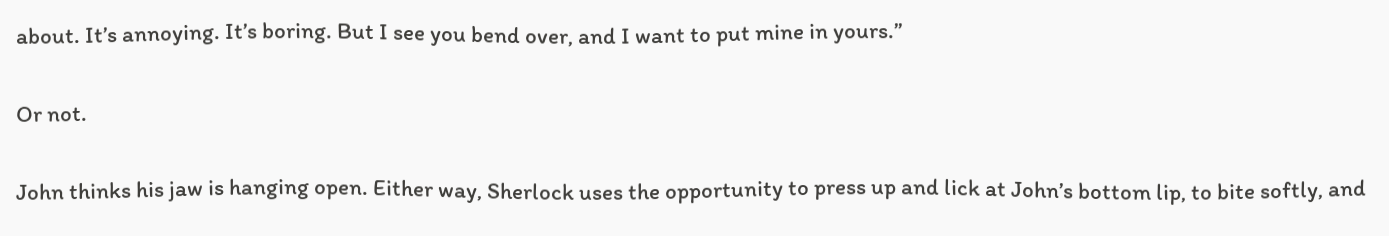about. It’s annoying. It’s boring. But I see you bend over, and I want to put mine in yours.”

Or not.

John thinks his jaw is hanging open. Either way, Sherlock uses the opportunity to press up and lick at John’s bottom lip, to bite softly, and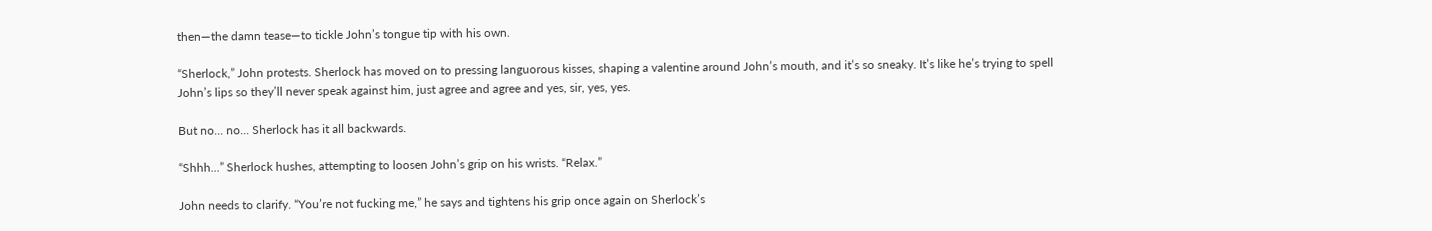then—the damn tease—to tickle John’s tongue tip with his own.

“Sherlock,” John protests. Sherlock has moved on to pressing languorous kisses, shaping a valentine around John’s mouth, and it’s so sneaky. It’s like he’s trying to spell John’s lips so they’ll never speak against him, just agree and agree and yes, sir, yes, yes.

But no... no... Sherlock has it all backwards.

“Shhh...” Sherlock hushes, attempting to loosen John’s grip on his wrists. “Relax.”

John needs to clarify. “You’re not fucking me,” he says and tightens his grip once again on Sherlock’s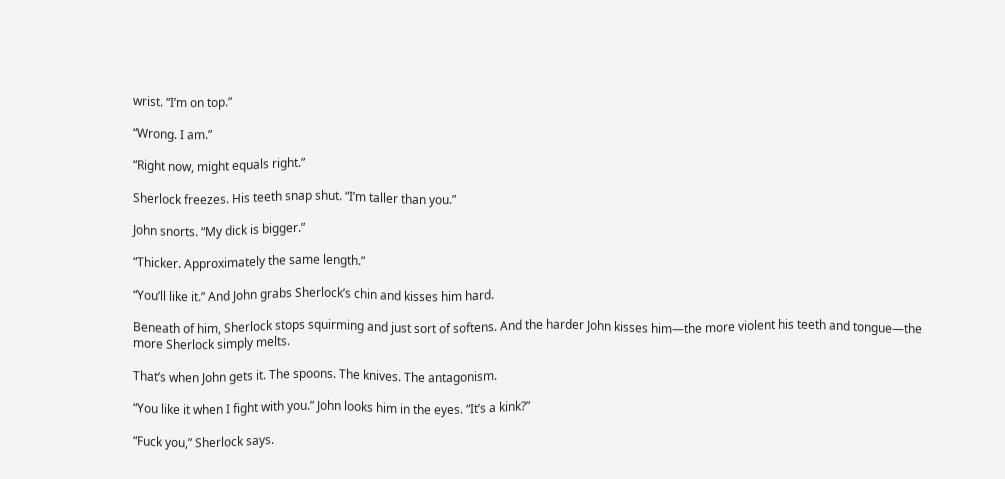wrist. “I’m on top.”

“Wrong. I am.”

“Right now, might equals right.”

Sherlock freezes. His teeth snap shut. “I’m taller than you.”

John snorts. “My dick is bigger.”

“Thicker. Approximately the same length.”

“You’ll like it.” And John grabs Sherlock’s chin and kisses him hard.

Beneath of him, Sherlock stops squirming and just sort of softens. And the harder John kisses him—the more violent his teeth and tongue—the more Sherlock simply melts.

That’s when John gets it. The spoons. The knives. The antagonism.

“You like it when I fight with you.” John looks him in the eyes. “It’s a kink?”

“Fuck you,” Sherlock says.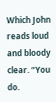Which John reads loud and bloody clear. “You do.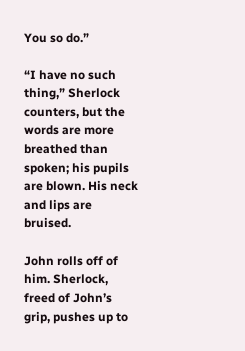You so do.”

“I have no such thing,” Sherlock counters, but the words are more breathed than spoken; his pupils are blown. His neck and lips are bruised.

John rolls off of him. Sherlock, freed of John’s grip, pushes up to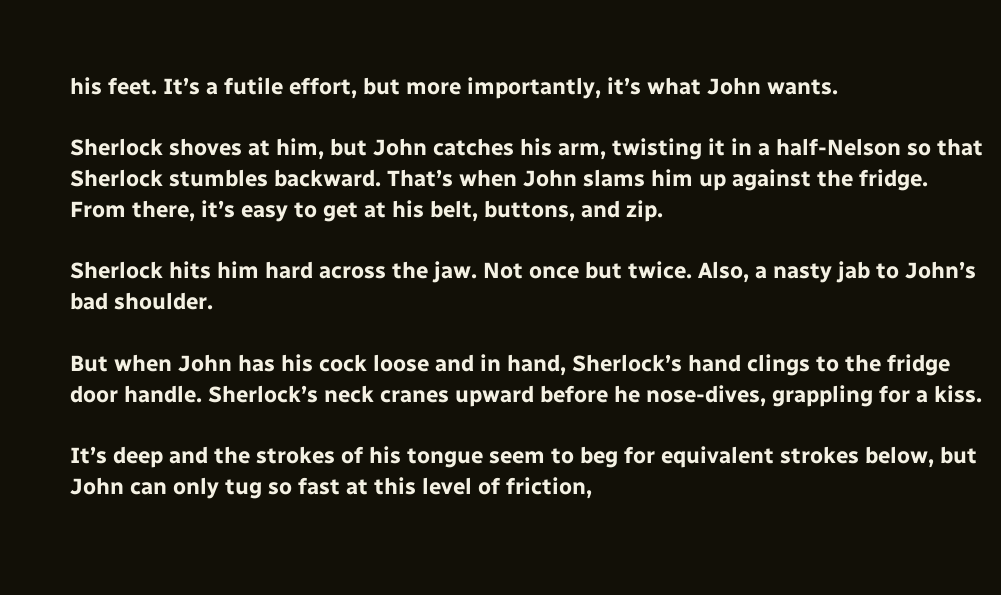his feet. It’s a futile effort, but more importantly, it’s what John wants.

Sherlock shoves at him, but John catches his arm, twisting it in a half-Nelson so that Sherlock stumbles backward. That’s when John slams him up against the fridge. From there, it’s easy to get at his belt, buttons, and zip.

Sherlock hits him hard across the jaw. Not once but twice. Also, a nasty jab to John’s bad shoulder.

But when John has his cock loose and in hand, Sherlock’s hand clings to the fridge door handle. Sherlock’s neck cranes upward before he nose-dives, grappling for a kiss.

It’s deep and the strokes of his tongue seem to beg for equivalent strokes below, but John can only tug so fast at this level of friction,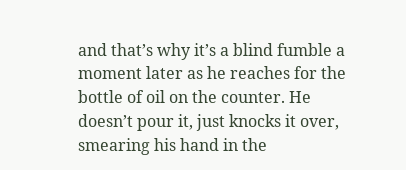and that’s why it’s a blind fumble a moment later as he reaches for the bottle of oil on the counter. He doesn’t pour it, just knocks it over, smearing his hand in the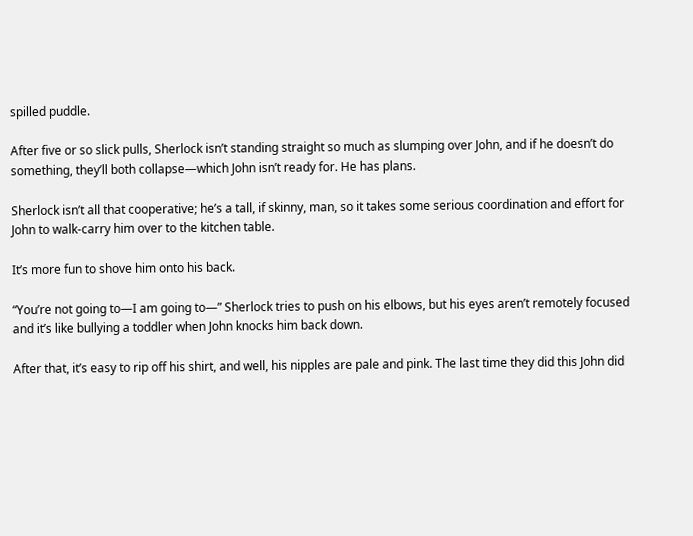spilled puddle.

After five or so slick pulls, Sherlock isn’t standing straight so much as slumping over John, and if he doesn’t do something, they’ll both collapse—which John isn’t ready for. He has plans.

Sherlock isn’t all that cooperative; he’s a tall, if skinny, man, so it takes some serious coordination and effort for John to walk-carry him over to the kitchen table.

It’s more fun to shove him onto his back.

“You’re not going to—I am going to—” Sherlock tries to push on his elbows, but his eyes aren’t remotely focused and it’s like bullying a toddler when John knocks him back down.

After that, it’s easy to rip off his shirt, and well, his nipples are pale and pink. The last time they did this John did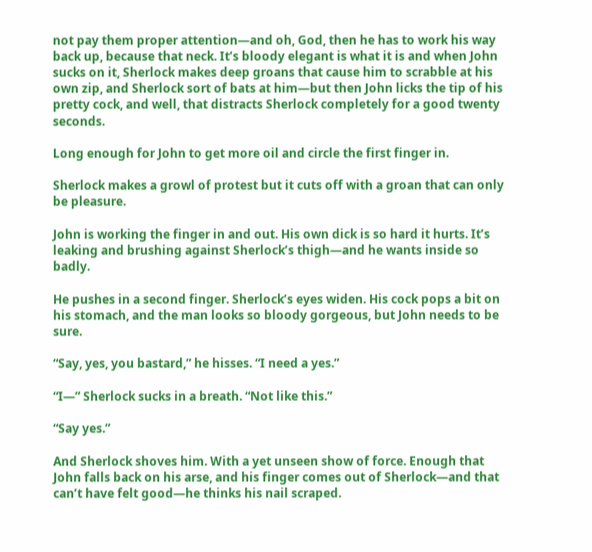not pay them proper attention—and oh, God, then he has to work his way back up, because that neck. It’s bloody elegant is what it is and when John sucks on it, Sherlock makes deep groans that cause him to scrabble at his own zip, and Sherlock sort of bats at him—but then John licks the tip of his pretty cock, and well, that distracts Sherlock completely for a good twenty seconds.

Long enough for John to get more oil and circle the first finger in.

Sherlock makes a growl of protest but it cuts off with a groan that can only be pleasure.

John is working the finger in and out. His own dick is so hard it hurts. It’s leaking and brushing against Sherlock’s thigh—and he wants inside so badly.

He pushes in a second finger. Sherlock’s eyes widen. His cock pops a bit on his stomach, and the man looks so bloody gorgeous, but John needs to be sure.

“Say, yes, you bastard,” he hisses. “I need a yes.”

“I—” Sherlock sucks in a breath. “Not like this.”

“Say yes.”

And Sherlock shoves him. With a yet unseen show of force. Enough that John falls back on his arse, and his finger comes out of Sherlock—and that can’t have felt good—he thinks his nail scraped.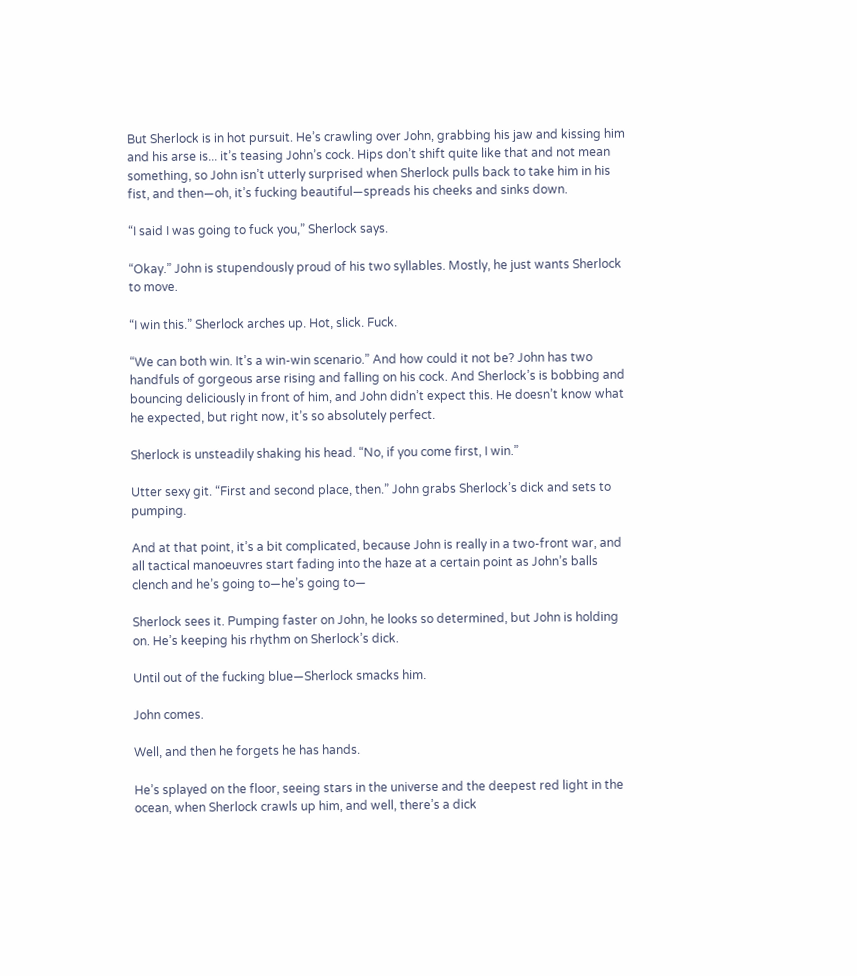But Sherlock is in hot pursuit. He’s crawling over John, grabbing his jaw and kissing him and his arse is... it’s teasing John’s cock. Hips don’t shift quite like that and not mean something, so John isn’t utterly surprised when Sherlock pulls back to take him in his fist, and then—oh, it’s fucking beautiful—spreads his cheeks and sinks down.

“I said I was going to fuck you,” Sherlock says.

“Okay.” John is stupendously proud of his two syllables. Mostly, he just wants Sherlock to move.

“I win this.” Sherlock arches up. Hot, slick. Fuck.

“We can both win. It’s a win-win scenario.” And how could it not be? John has two handfuls of gorgeous arse rising and falling on his cock. And Sherlock’s is bobbing and bouncing deliciously in front of him, and John didn’t expect this. He doesn’t know what he expected, but right now, it’s so absolutely perfect.

Sherlock is unsteadily shaking his head. “No, if you come first, I win.”

Utter sexy git. “First and second place, then.” John grabs Sherlock’s dick and sets to pumping.

And at that point, it’s a bit complicated, because John is really in a two-front war, and all tactical manoeuvres start fading into the haze at a certain point as John’s balls clench and he’s going to—he’s going to—

Sherlock sees it. Pumping faster on John, he looks so determined, but John is holding on. He’s keeping his rhythm on Sherlock’s dick.

Until out of the fucking blue—Sherlock smacks him.

John comes.

Well, and then he forgets he has hands.

He’s splayed on the floor, seeing stars in the universe and the deepest red light in the ocean, when Sherlock crawls up him, and well, there’s a dick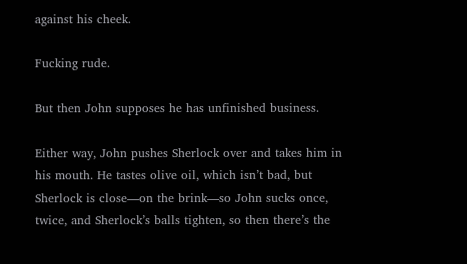against his cheek.

Fucking rude.

But then John supposes he has unfinished business.

Either way, John pushes Sherlock over and takes him in his mouth. He tastes olive oil, which isn’t bad, but Sherlock is close—on the brink—so John sucks once, twice, and Sherlock’s balls tighten, so then there’s the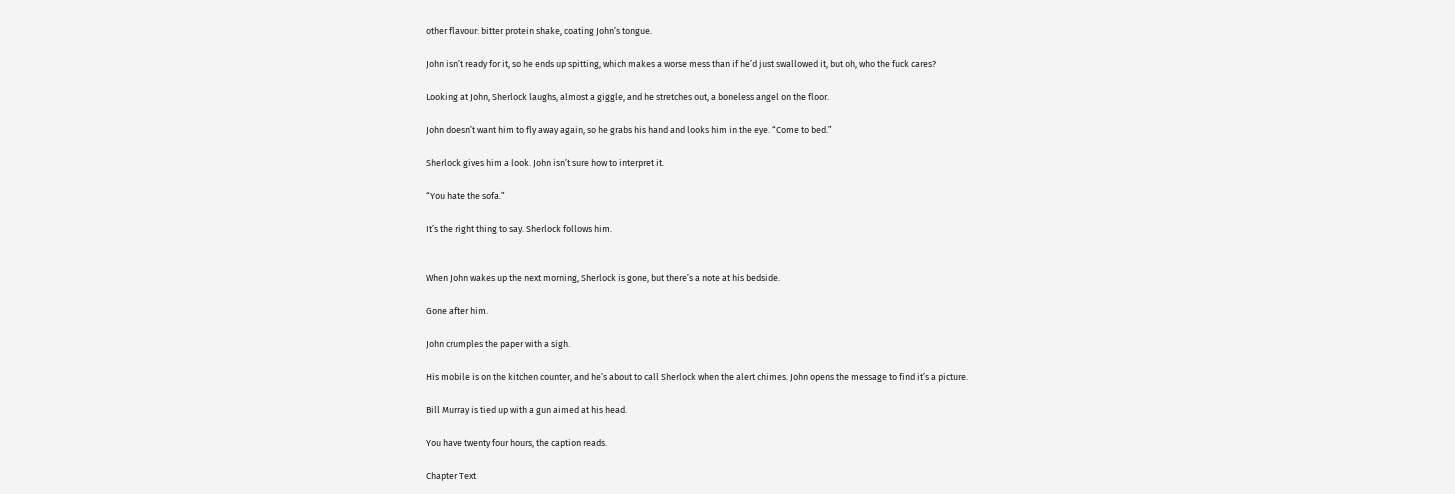other flavour: bitter protein shake, coating John’s tongue.

John isn’t ready for it, so he ends up spitting, which makes a worse mess than if he’d just swallowed it, but oh, who the fuck cares?

Looking at John, Sherlock laughs, almost a giggle, and he stretches out, a boneless angel on the floor.

John doesn’t want him to fly away again, so he grabs his hand and looks him in the eye. “Come to bed.”

Sherlock gives him a look. John isn’t sure how to interpret it.

“You hate the sofa.”

It’s the right thing to say. Sherlock follows him.


When John wakes up the next morning, Sherlock is gone, but there’s a note at his bedside.

Gone after him.

John crumples the paper with a sigh.

His mobile is on the kitchen counter, and he’s about to call Sherlock when the alert chimes. John opens the message to find it’s a picture.

Bill Murray is tied up with a gun aimed at his head.

You have twenty four hours, the caption reads.

Chapter Text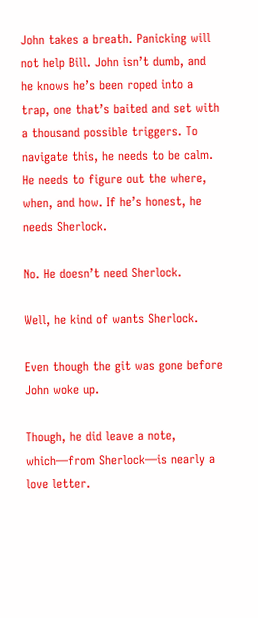John takes a breath. Panicking will not help Bill. John isn’t dumb, and he knows he’s been roped into a trap, one that’s baited and set with a thousand possible triggers. To navigate this, he needs to be calm. He needs to figure out the where, when, and how. If he’s honest, he needs Sherlock.

No. He doesn’t need Sherlock.

Well, he kind of wants Sherlock.

Even though the git was gone before John woke up.

Though, he did leave a note, which—from Sherlock—is nearly a love letter.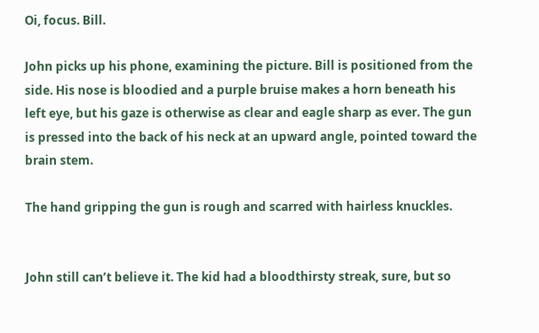Oi, focus. Bill.

John picks up his phone, examining the picture. Bill is positioned from the side. His nose is bloodied and a purple bruise makes a horn beneath his left eye, but his gaze is otherwise as clear and eagle sharp as ever. The gun is pressed into the back of his neck at an upward angle, pointed toward the brain stem.

The hand gripping the gun is rough and scarred with hairless knuckles.


John still can’t believe it. The kid had a bloodthirsty streak, sure, but so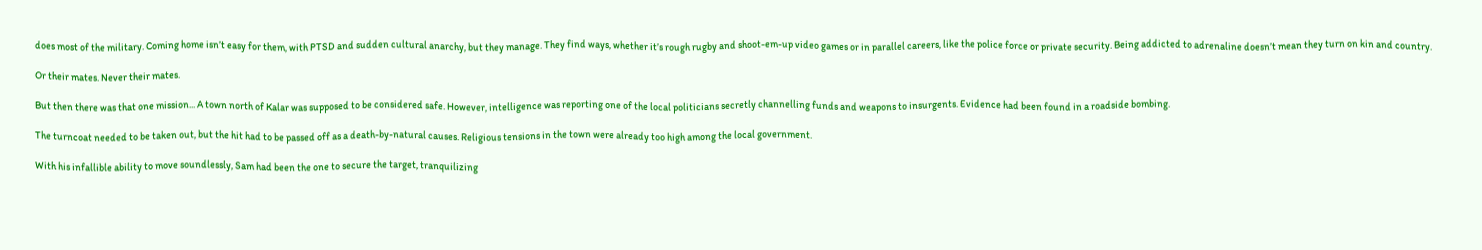does most of the military. Coming home isn’t easy for them, with PTSD and sudden cultural anarchy, but they manage. They find ways, whether it’s rough rugby and shoot-em-up video games or in parallel careers, like the police force or private security. Being addicted to adrenaline doesn’t mean they turn on kin and country.

Or their mates. Never their mates.

But then there was that one mission... A town north of Kalar was supposed to be considered safe. However, intelligence was reporting one of the local politicians secretly channelling funds and weapons to insurgents. Evidence had been found in a roadside bombing.

The turncoat needed to be taken out, but the hit had to be passed off as a death-by-natural causes. Religious tensions in the town were already too high among the local government.

With his infallible ability to move soundlessly, Sam had been the one to secure the target, tranquilizing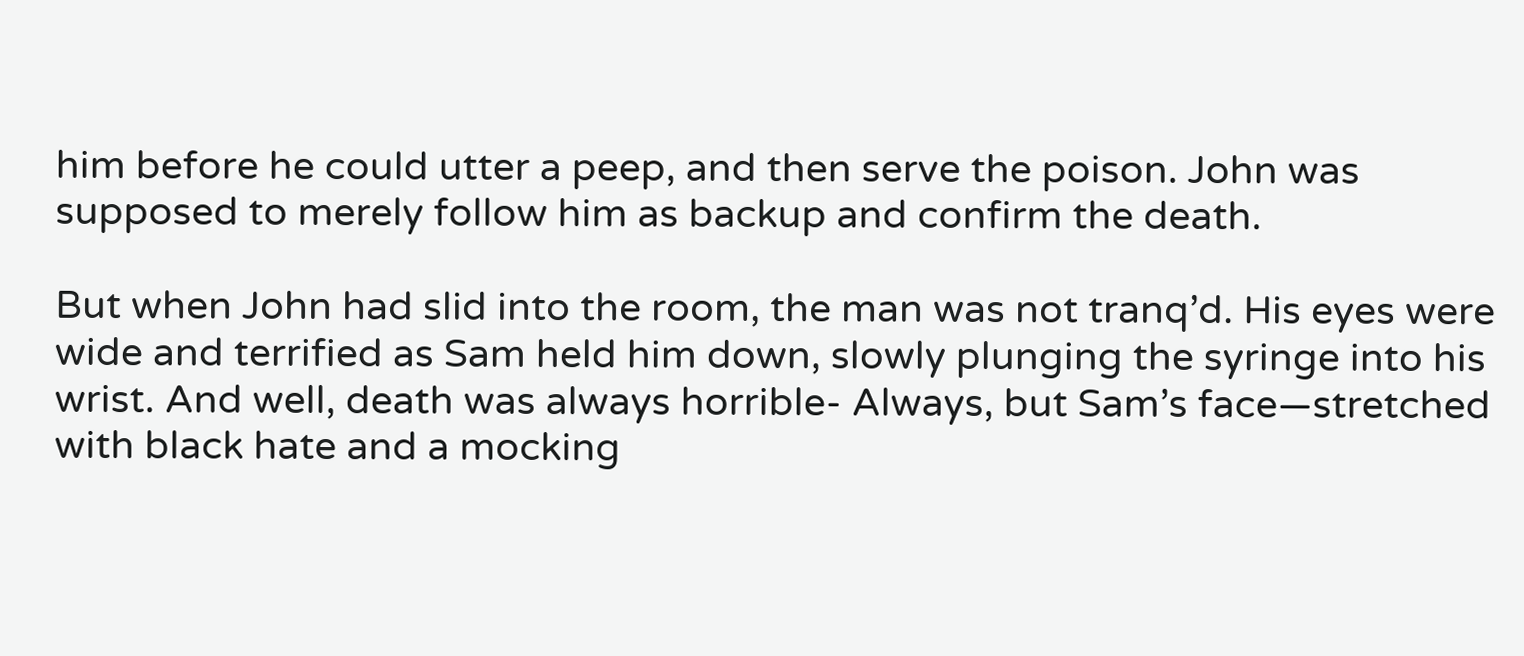him before he could utter a peep, and then serve the poison. John was supposed to merely follow him as backup and confirm the death.

But when John had slid into the room, the man was not tranq’d. His eyes were wide and terrified as Sam held him down, slowly plunging the syringe into his wrist. And well, death was always horrible- Always, but Sam’s face—stretched with black hate and a mocking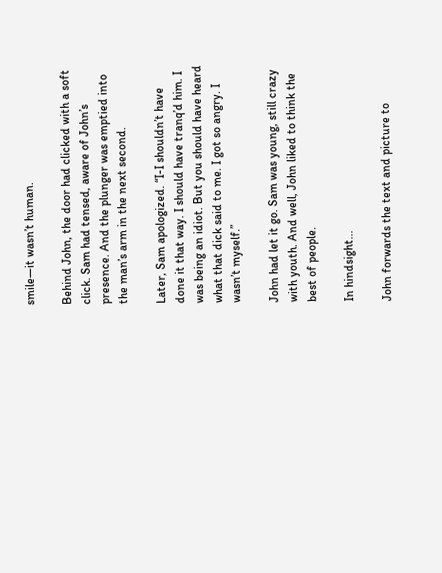smile—it wasn’t human.

Behind John, the door had clicked with a soft click. Sam had tensed, aware of John’s presence. And the plunger was emptied into the man’s arm in the next second.

Later, Sam apologized. “I-I shouldn’t have done it that way. I should have tranq’d him. I was being an idiot. But you should have heard what that dick said to me. I got so angry. I wasn’t myself.”

John had let it go. Sam was young, still crazy with youth. And well, John liked to think the best of people.

In hindsight...

John forwards the text and picture to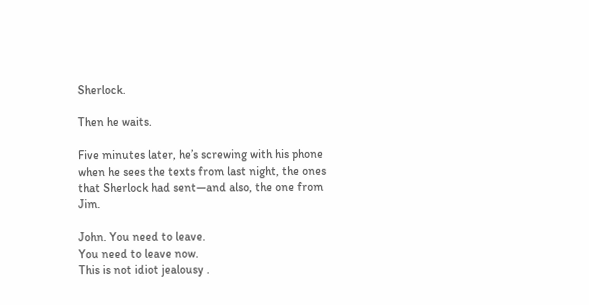Sherlock.

Then he waits.

Five minutes later, he’s screwing with his phone when he sees the texts from last night, the ones that Sherlock had sent—and also, the one from Jim.

John. You need to leave.
You need to leave now.
This is not idiot jealousy .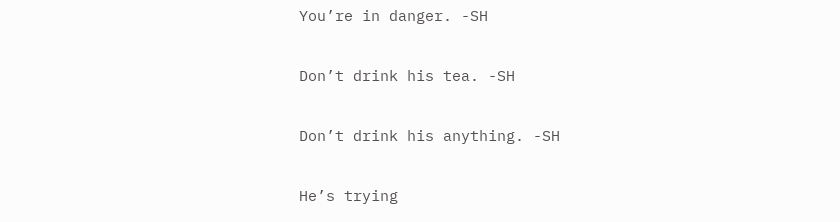You’re in danger. -SH

Don’t drink his tea. -SH

Don’t drink his anything. -SH

He’s trying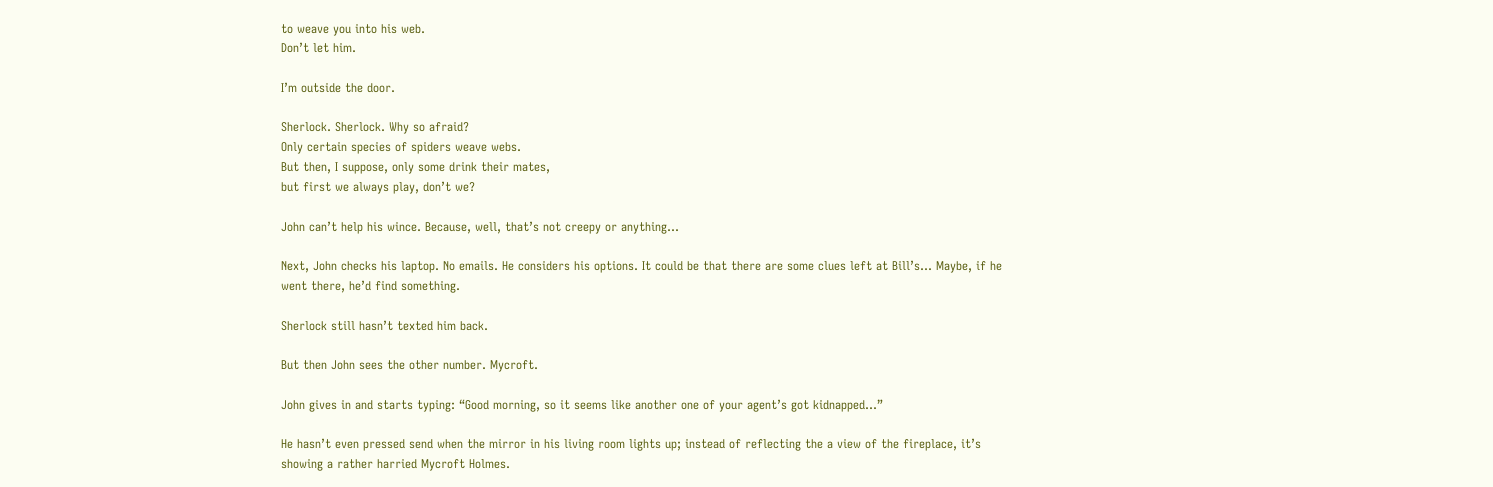to weave you into his web.
Don’t let him.

I’m outside the door.

Sherlock. Sherlock. Why so afraid?
Only certain species of spiders weave webs.
But then, I suppose, only some drink their mates,
but first we always play, don’t we?

John can’t help his wince. Because, well, that’s not creepy or anything...

Next, John checks his laptop. No emails. He considers his options. It could be that there are some clues left at Bill’s... Maybe, if he went there, he’d find something.

Sherlock still hasn’t texted him back.

But then John sees the other number. Mycroft.

John gives in and starts typing: “Good morning, so it seems like another one of your agent’s got kidnapped...”

He hasn’t even pressed send when the mirror in his living room lights up; instead of reflecting the a view of the fireplace, it’s showing a rather harried Mycroft Holmes.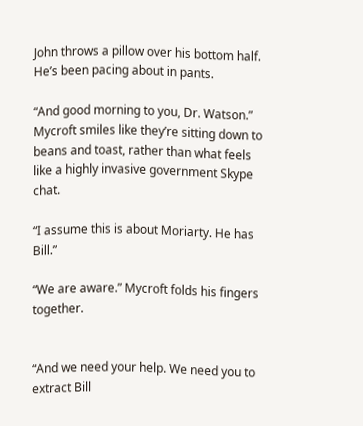John throws a pillow over his bottom half. He’s been pacing about in pants.

“And good morning to you, Dr. Watson.” Mycroft smiles like they’re sitting down to beans and toast, rather than what feels like a highly invasive government Skype chat.

“I assume this is about Moriarty. He has Bill.”

“We are aware.” Mycroft folds his fingers together.


“And we need your help. We need you to extract Bill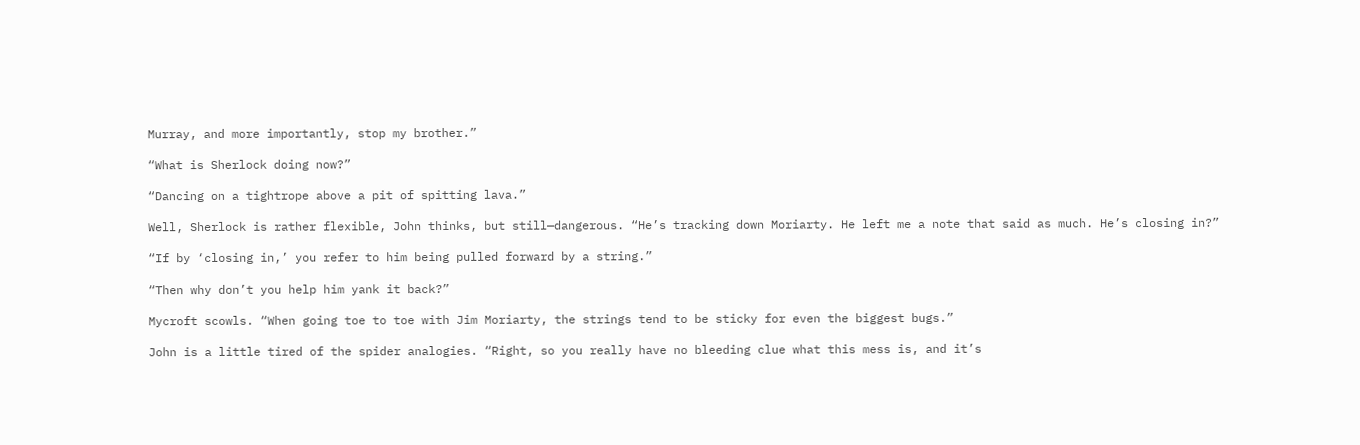Murray, and more importantly, stop my brother.”

“What is Sherlock doing now?”

“Dancing on a tightrope above a pit of spitting lava.”

Well, Sherlock is rather flexible, John thinks, but still—dangerous. “He’s tracking down Moriarty. He left me a note that said as much. He’s closing in?”

“If by ‘closing in,’ you refer to him being pulled forward by a string.”

“Then why don’t you help him yank it back?”

Mycroft scowls. “When going toe to toe with Jim Moriarty, the strings tend to be sticky for even the biggest bugs.”

John is a little tired of the spider analogies. “Right, so you really have no bleeding clue what this mess is, and it’s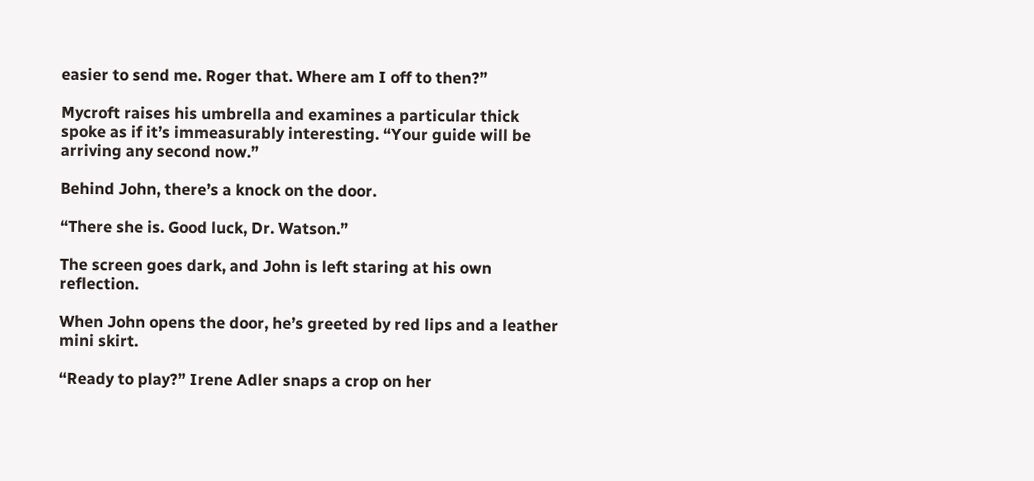easier to send me. Roger that. Where am I off to then?”

Mycroft raises his umbrella and examines a particular thick spoke as if it’s immeasurably interesting. “Your guide will be arriving any second now.”

Behind John, there’s a knock on the door.

“There she is. Good luck, Dr. Watson.”

The screen goes dark, and John is left staring at his own reflection.

When John opens the door, he’s greeted by red lips and a leather mini skirt.

“Ready to play?” Irene Adler snaps a crop on her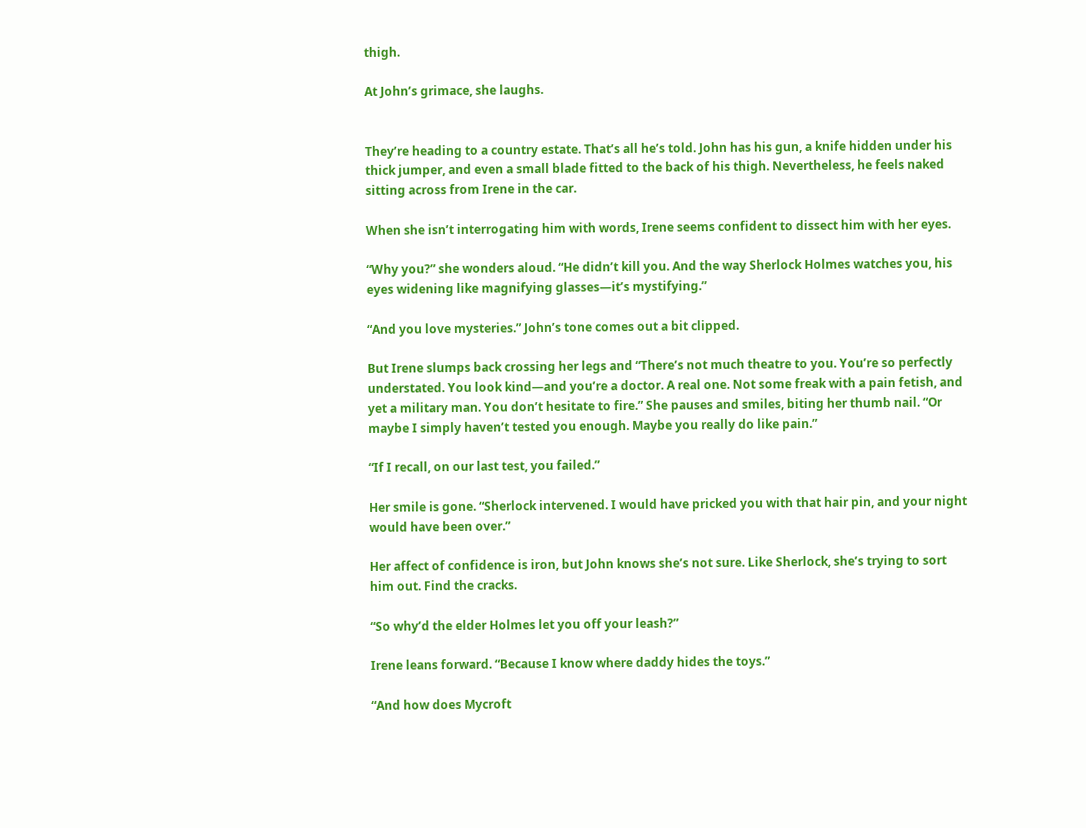thigh.

At John’s grimace, she laughs.


They’re heading to a country estate. That’s all he’s told. John has his gun, a knife hidden under his thick jumper, and even a small blade fitted to the back of his thigh. Nevertheless, he feels naked sitting across from Irene in the car.

When she isn’t interrogating him with words, Irene seems confident to dissect him with her eyes.

“Why you?” she wonders aloud. “He didn’t kill you. And the way Sherlock Holmes watches you, his eyes widening like magnifying glasses—it’s mystifying.”

“And you love mysteries.” John’s tone comes out a bit clipped.

But Irene slumps back crossing her legs and “There’s not much theatre to you. You’re so perfectly understated. You look kind—and you’re a doctor. A real one. Not some freak with a pain fetish, and yet a military man. You don’t hesitate to fire.” She pauses and smiles, biting her thumb nail. “Or maybe I simply haven’t tested you enough. Maybe you really do like pain.”

“If I recall, on our last test, you failed.”

Her smile is gone. “Sherlock intervened. I would have pricked you with that hair pin, and your night would have been over.”

Her affect of confidence is iron, but John knows she’s not sure. Like Sherlock, she’s trying to sort him out. Find the cracks.

“So why’d the elder Holmes let you off your leash?”

Irene leans forward. “Because I know where daddy hides the toys.”

“And how does Mycroft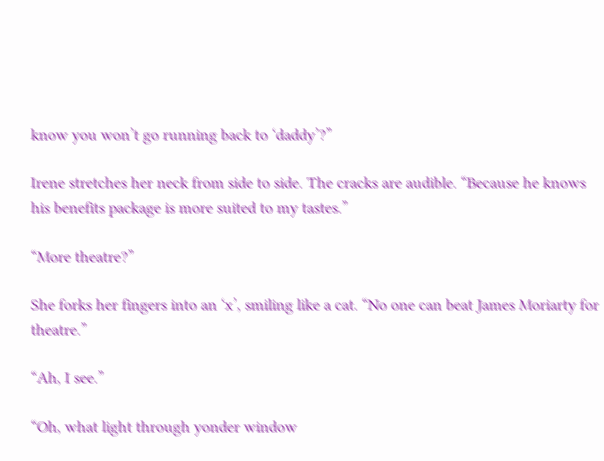know you won’t go running back to ‘daddy’?”

Irene stretches her neck from side to side. The cracks are audible. “Because he knows his benefits package is more suited to my tastes.”

“More theatre?”

She forks her fingers into an ‘x’, smiling like a cat. “No one can beat James Moriarty for theatre.”

“Ah, I see.”

“Oh, what light through yonder window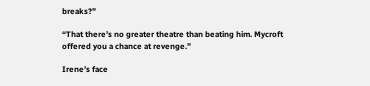breaks?”

“That there’s no greater theatre than beating him. Mycroft offered you a chance at revenge.”

Irene’s face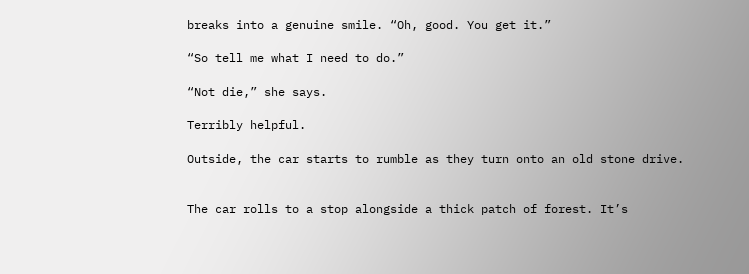breaks into a genuine smile. “Oh, good. You get it.”

“So tell me what I need to do.”

“Not die,” she says.

Terribly helpful.

Outside, the car starts to rumble as they turn onto an old stone drive.


The car rolls to a stop alongside a thick patch of forest. It’s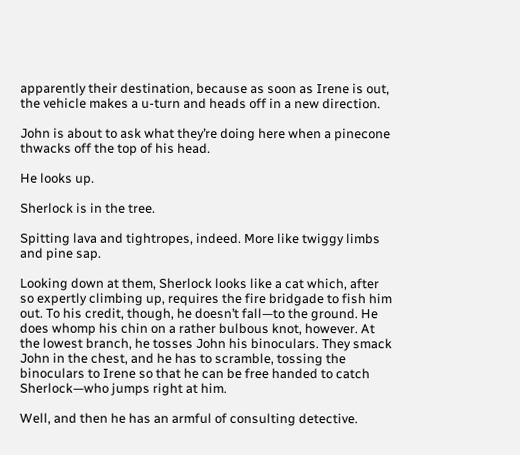apparently their destination, because as soon as Irene is out, the vehicle makes a u-turn and heads off in a new direction.

John is about to ask what they’re doing here when a pinecone thwacks off the top of his head.

He looks up.

Sherlock is in the tree.

Spitting lava and tightropes, indeed. More like twiggy limbs and pine sap.

Looking down at them, Sherlock looks like a cat which, after so expertly climbing up, requires the fire bridgade to fish him out. To his credit, though, he doesn’t fall—to the ground. He does whomp his chin on a rather bulbous knot, however. At the lowest branch, he tosses John his binoculars. They smack John in the chest, and he has to scramble, tossing the binoculars to Irene so that he can be free handed to catch Sherlock—who jumps right at him.

Well, and then he has an armful of consulting detective.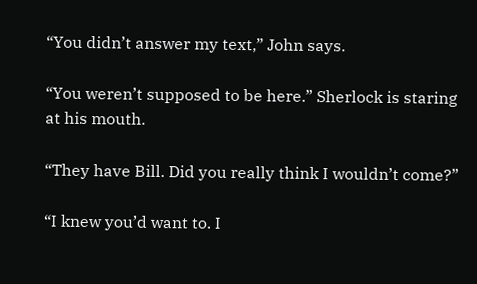“You didn’t answer my text,” John says.

“You weren’t supposed to be here.” Sherlock is staring at his mouth.

“They have Bill. Did you really think I wouldn’t come?”

“I knew you’d want to. I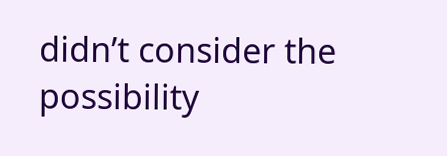didn’t consider the possibility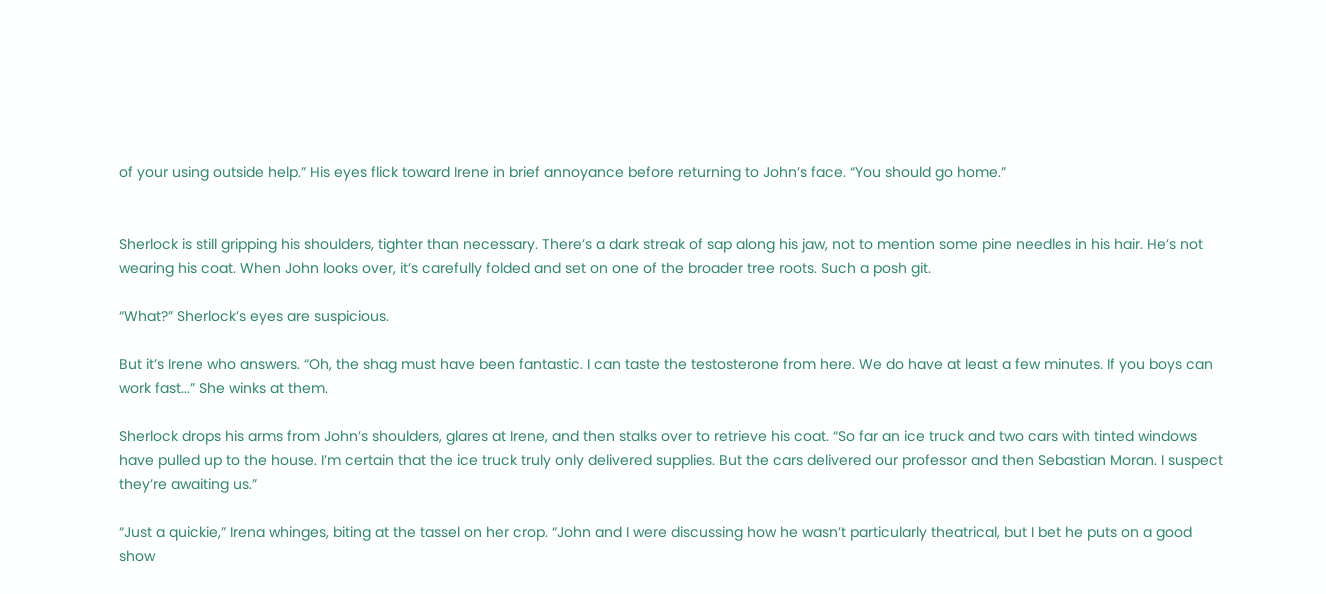of your using outside help.” His eyes flick toward Irene in brief annoyance before returning to John’s face. “You should go home.”


Sherlock is still gripping his shoulders, tighter than necessary. There’s a dark streak of sap along his jaw, not to mention some pine needles in his hair. He’s not wearing his coat. When John looks over, it’s carefully folded and set on one of the broader tree roots. Such a posh git.

“What?” Sherlock’s eyes are suspicious.

But it’s Irene who answers. “Oh, the shag must have been fantastic. I can taste the testosterone from here. We do have at least a few minutes. If you boys can work fast...” She winks at them.

Sherlock drops his arms from John’s shoulders, glares at Irene, and then stalks over to retrieve his coat. “So far an ice truck and two cars with tinted windows have pulled up to the house. I’m certain that the ice truck truly only delivered supplies. But the cars delivered our professor and then Sebastian Moran. I suspect they’re awaiting us.”

“Just a quickie,” Irena whinges, biting at the tassel on her crop. “John and I were discussing how he wasn’t particularly theatrical, but I bet he puts on a good show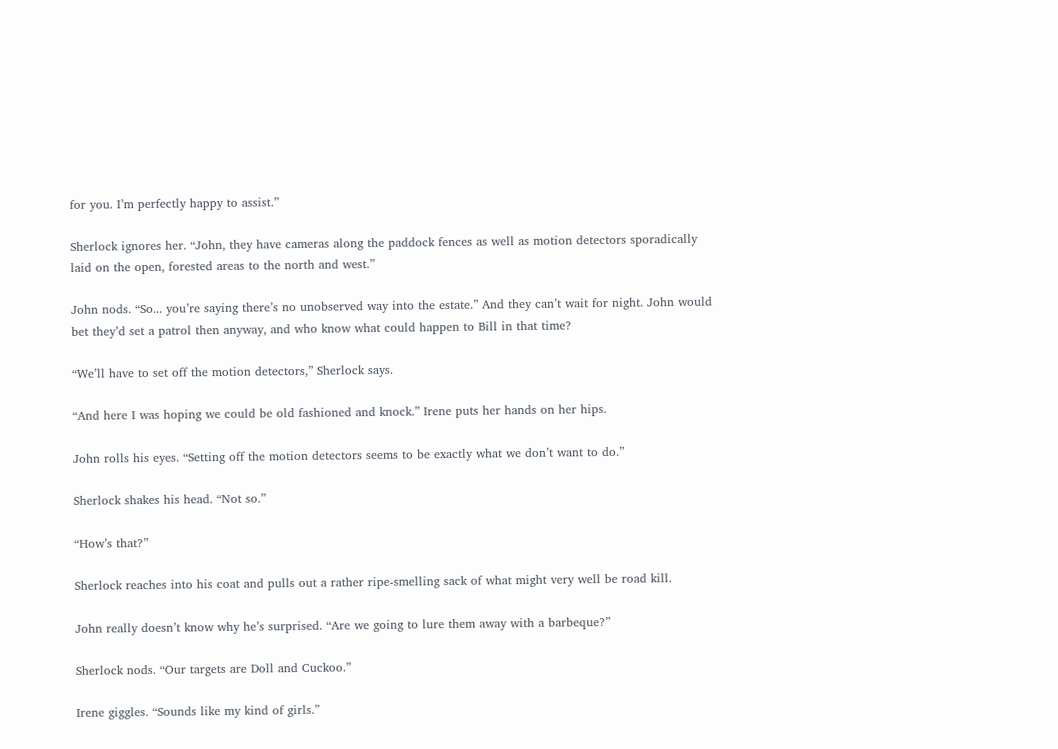for you. I’m perfectly happy to assist.”

Sherlock ignores her. “John, they have cameras along the paddock fences as well as motion detectors sporadically laid on the open, forested areas to the north and west.”

John nods. “So... you’re saying there’s no unobserved way into the estate.” And they can’t wait for night. John would bet they’d set a patrol then anyway, and who know what could happen to Bill in that time?

“We’ll have to set off the motion detectors,” Sherlock says.

“And here I was hoping we could be old fashioned and knock.” Irene puts her hands on her hips.

John rolls his eyes. “Setting off the motion detectors seems to be exactly what we don’t want to do.”

Sherlock shakes his head. “Not so.”

“How’s that?”

Sherlock reaches into his coat and pulls out a rather ripe-smelling sack of what might very well be road kill.

John really doesn’t know why he’s surprised. “Are we going to lure them away with a barbeque?”

Sherlock nods. “Our targets are Doll and Cuckoo.”

Irene giggles. “Sounds like my kind of girls.”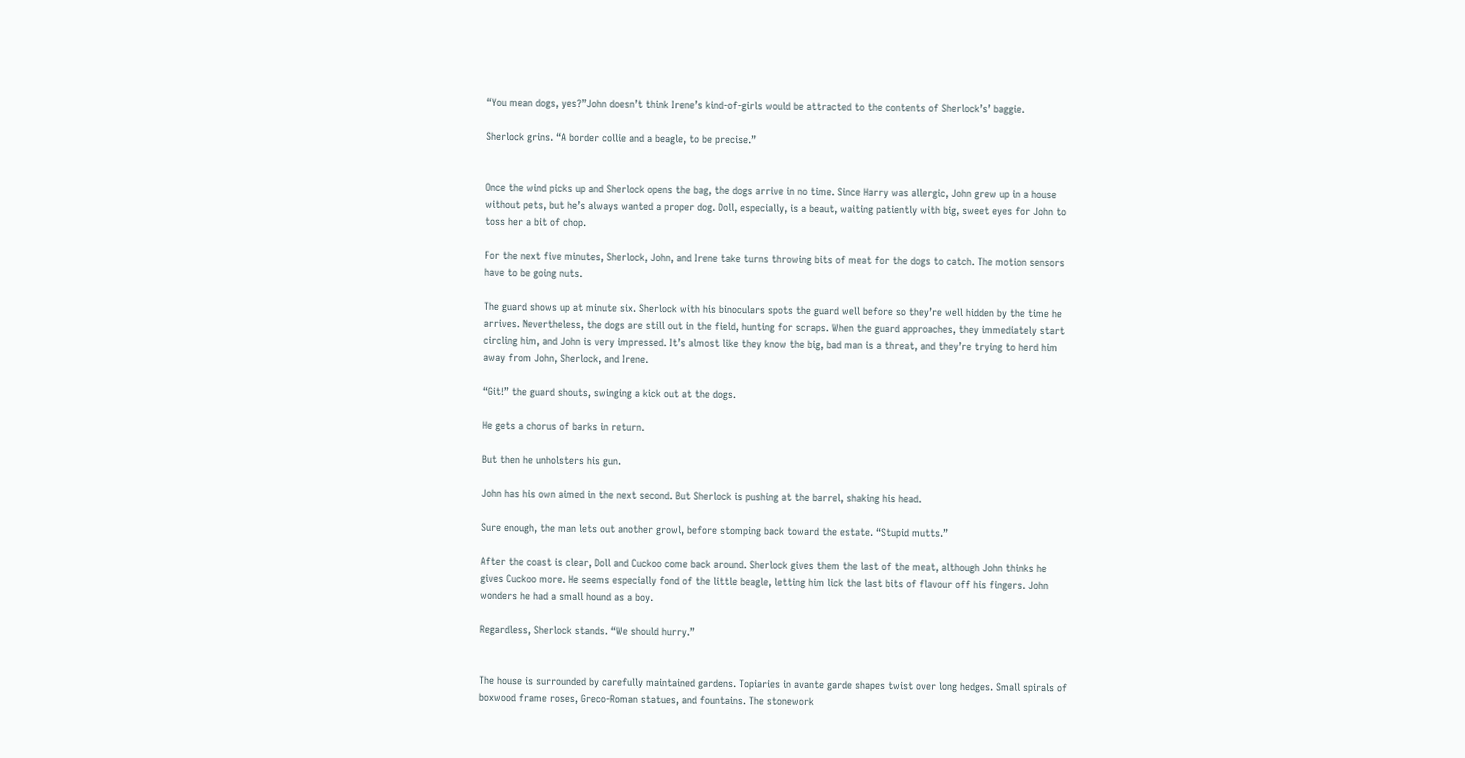“You mean dogs, yes?”John doesn’t think Irene’s kind-of-girls would be attracted to the contents of Sherlock’s’ baggie.

Sherlock grins. “A border collie and a beagle, to be precise.”


Once the wind picks up and Sherlock opens the bag, the dogs arrive in no time. Since Harry was allergic, John grew up in a house without pets, but he’s always wanted a proper dog. Doll, especially, is a beaut, waiting patiently with big, sweet eyes for John to toss her a bit of chop.

For the next five minutes, Sherlock, John, and Irene take turns throwing bits of meat for the dogs to catch. The motion sensors have to be going nuts.

The guard shows up at minute six. Sherlock with his binoculars spots the guard well before so they’re well hidden by the time he arrives. Nevertheless, the dogs are still out in the field, hunting for scraps. When the guard approaches, they immediately start circling him, and John is very impressed. It’s almost like they know the big, bad man is a threat, and they’re trying to herd him away from John, Sherlock, and Irene.

“Git!” the guard shouts, swinging a kick out at the dogs.

He gets a chorus of barks in return.

But then he unholsters his gun.

John has his own aimed in the next second. But Sherlock is pushing at the barrel, shaking his head.

Sure enough, the man lets out another growl, before stomping back toward the estate. “Stupid mutts.”

After the coast is clear, Doll and Cuckoo come back around. Sherlock gives them the last of the meat, although John thinks he gives Cuckoo more. He seems especially fond of the little beagle, letting him lick the last bits of flavour off his fingers. John wonders he had a small hound as a boy.

Regardless, Sherlock stands. “We should hurry.”


The house is surrounded by carefully maintained gardens. Topiaries in avante garde shapes twist over long hedges. Small spirals of boxwood frame roses, Greco-Roman statues, and fountains. The stonework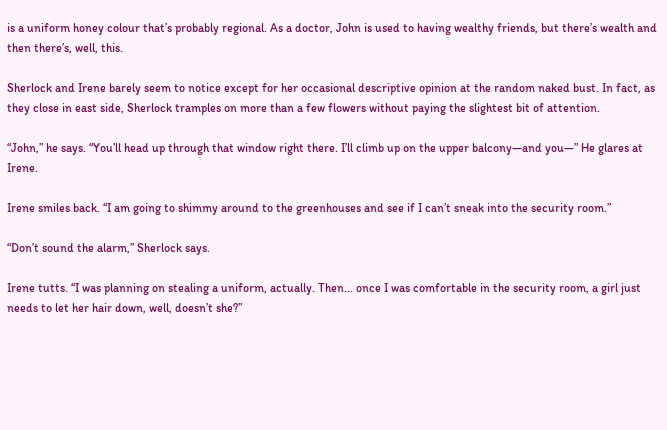is a uniform honey colour that’s probably regional. As a doctor, John is used to having wealthy friends, but there’s wealth and then there’s, well, this.

Sherlock and Irene barely seem to notice except for her occasional descriptive opinion at the random naked bust. In fact, as they close in east side, Sherlock tramples on more than a few flowers without paying the slightest bit of attention.

“John,” he says. “You’ll head up through that window right there. I’ll climb up on the upper balcony—and you—” He glares at Irene.

Irene smiles back. “I am going to shimmy around to the greenhouses and see if I can’t sneak into the security room.”

“Don’t sound the alarm,” Sherlock says.

Irene tutts. “I was planning on stealing a uniform, actually. Then... once I was comfortable in the security room, a girl just needs to let her hair down, well, doesn’t she?”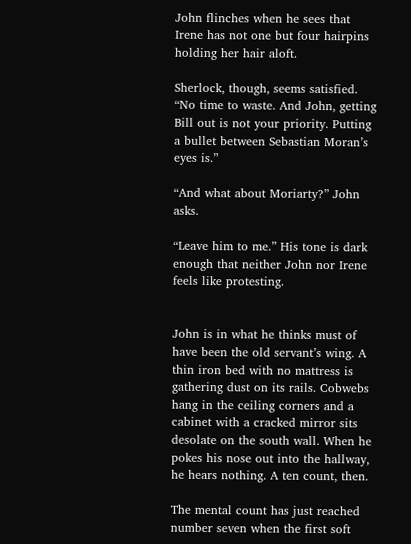John flinches when he sees that Irene has not one but four hairpins holding her hair aloft.

Sherlock, though, seems satisfied. “No time to waste. And John, getting Bill out is not your priority. Putting a bullet between Sebastian Moran’s eyes is.”

“And what about Moriarty?” John asks.

“Leave him to me.” His tone is dark enough that neither John nor Irene feels like protesting.


John is in what he thinks must of have been the old servant’s wing. A thin iron bed with no mattress is gathering dust on its rails. Cobwebs hang in the ceiling corners and a cabinet with a cracked mirror sits desolate on the south wall. When he pokes his nose out into the hallway, he hears nothing. A ten count, then.

The mental count has just reached number seven when the first soft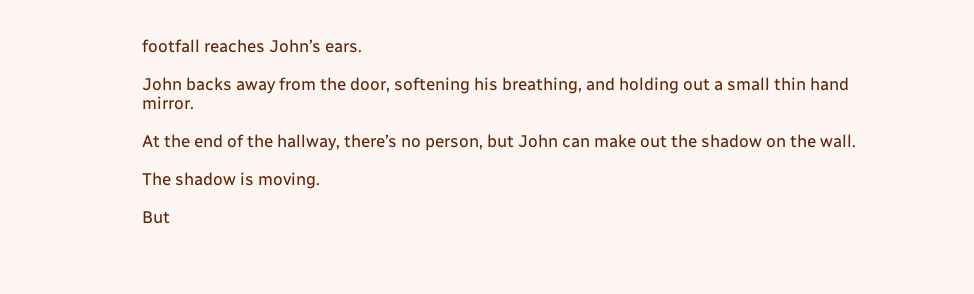footfall reaches John’s ears.

John backs away from the door, softening his breathing, and holding out a small thin hand mirror.

At the end of the hallway, there’s no person, but John can make out the shadow on the wall.

The shadow is moving.

But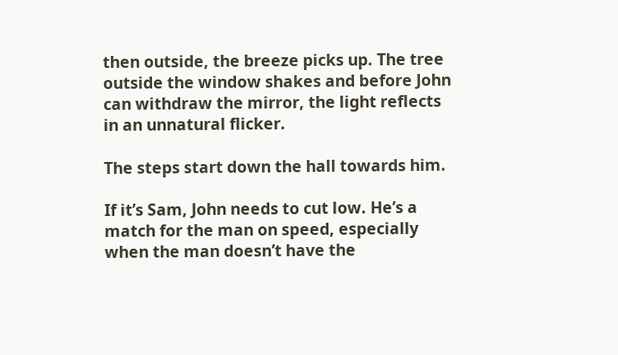then outside, the breeze picks up. The tree outside the window shakes and before John can withdraw the mirror, the light reflects in an unnatural flicker.

The steps start down the hall towards him.

If it’s Sam, John needs to cut low. He’s a match for the man on speed, especially when the man doesn’t have the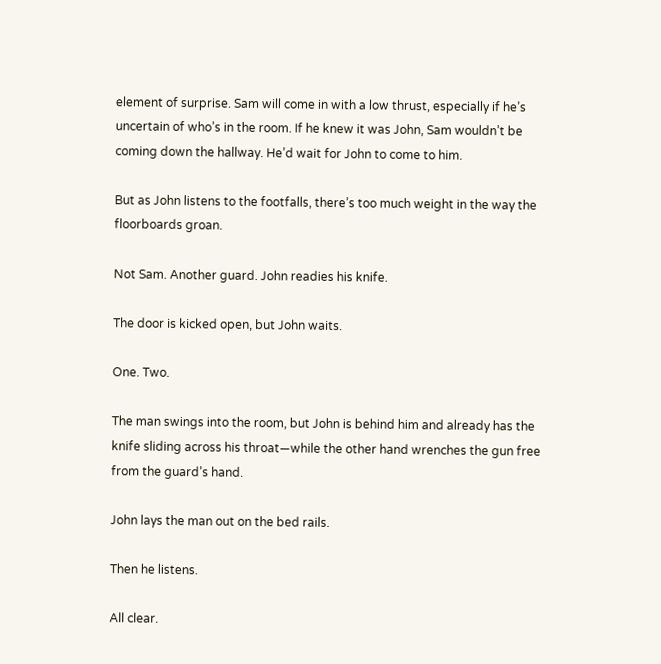element of surprise. Sam will come in with a low thrust, especially if he’s uncertain of who’s in the room. If he knew it was John, Sam wouldn’t be coming down the hallway. He’d wait for John to come to him.

But as John listens to the footfalls, there’s too much weight in the way the floorboards groan.

Not Sam. Another guard. John readies his knife.

The door is kicked open, but John waits.

One. Two.

The man swings into the room, but John is behind him and already has the knife sliding across his throat—while the other hand wrenches the gun free from the guard’s hand.

John lays the man out on the bed rails.

Then he listens.

All clear.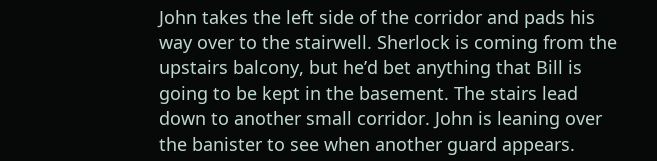John takes the left side of the corridor and pads his way over to the stairwell. Sherlock is coming from the upstairs balcony, but he’d bet anything that Bill is going to be kept in the basement. The stairs lead down to another small corridor. John is leaning over the banister to see when another guard appears.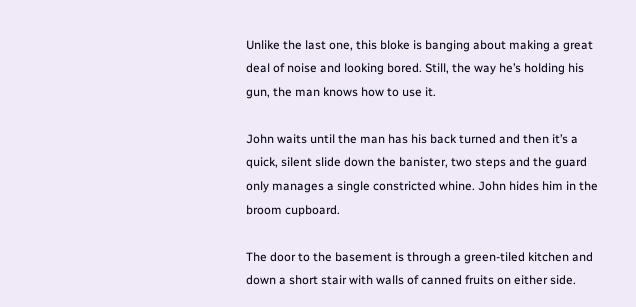Unlike the last one, this bloke is banging about making a great deal of noise and looking bored. Still, the way he’s holding his gun, the man knows how to use it.

John waits until the man has his back turned and then it’s a quick, silent slide down the banister, two steps and the guard only manages a single constricted whine. John hides him in the broom cupboard.

The door to the basement is through a green-tiled kitchen and down a short stair with walls of canned fruits on either side.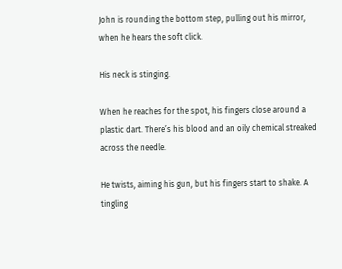John is rounding the bottom step, pulling out his mirror, when he hears the soft click.

His neck is stinging.

When he reaches for the spot, his fingers close around a plastic dart. There’s his blood and an oily chemical streaked across the needle.

He twists, aiming his gun, but his fingers start to shake. A tingling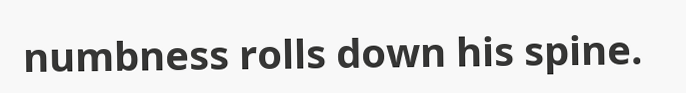numbness rolls down his spine.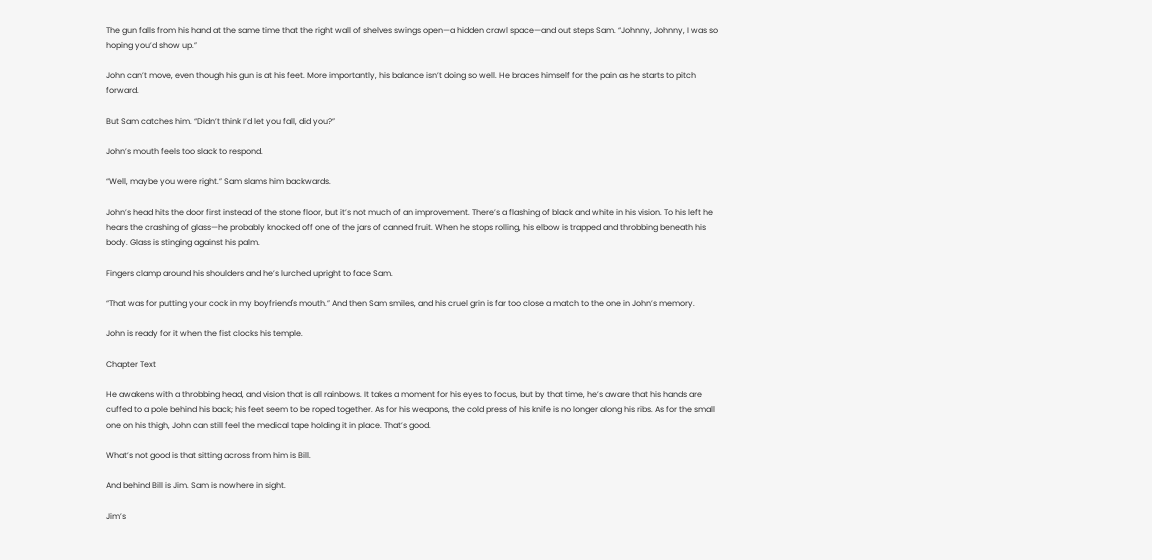The gun falls from his hand at the same time that the right wall of shelves swings open—a hidden crawl space—and out steps Sam. “Johnny, Johnny, I was so hoping you’d show up.”

John can’t move, even though his gun is at his feet. More importantly, his balance isn’t doing so well. He braces himself for the pain as he starts to pitch forward.

But Sam catches him. “Didn’t think I’d let you fall, did you?”

John’s mouth feels too slack to respond.

“Well, maybe you were right.” Sam slams him backwards.

John’s head hits the door first instead of the stone floor, but it’s not much of an improvement. There’s a flashing of black and white in his vision. To his left he hears the crashing of glass—he probably knocked off one of the jars of canned fruit. When he stops rolling, his elbow is trapped and throbbing beneath his body. Glass is stinging against his palm.

Fingers clamp around his shoulders and he’s lurched upright to face Sam.

“That was for putting your cock in my boyfriend's mouth.” And then Sam smiles, and his cruel grin is far too close a match to the one in John’s memory.

John is ready for it when the fist clocks his temple.

Chapter Text

He awakens with a throbbing head, and vision that is all rainbows. It takes a moment for his eyes to focus, but by that time, he’s aware that his hands are cuffed to a pole behind his back; his feet seem to be roped together. As for his weapons, the cold press of his knife is no longer along his ribs. As for the small one on his thigh, John can still feel the medical tape holding it in place. That’s good.

What’s not good is that sitting across from him is Bill.

And behind Bill is Jim. Sam is nowhere in sight.

Jim’s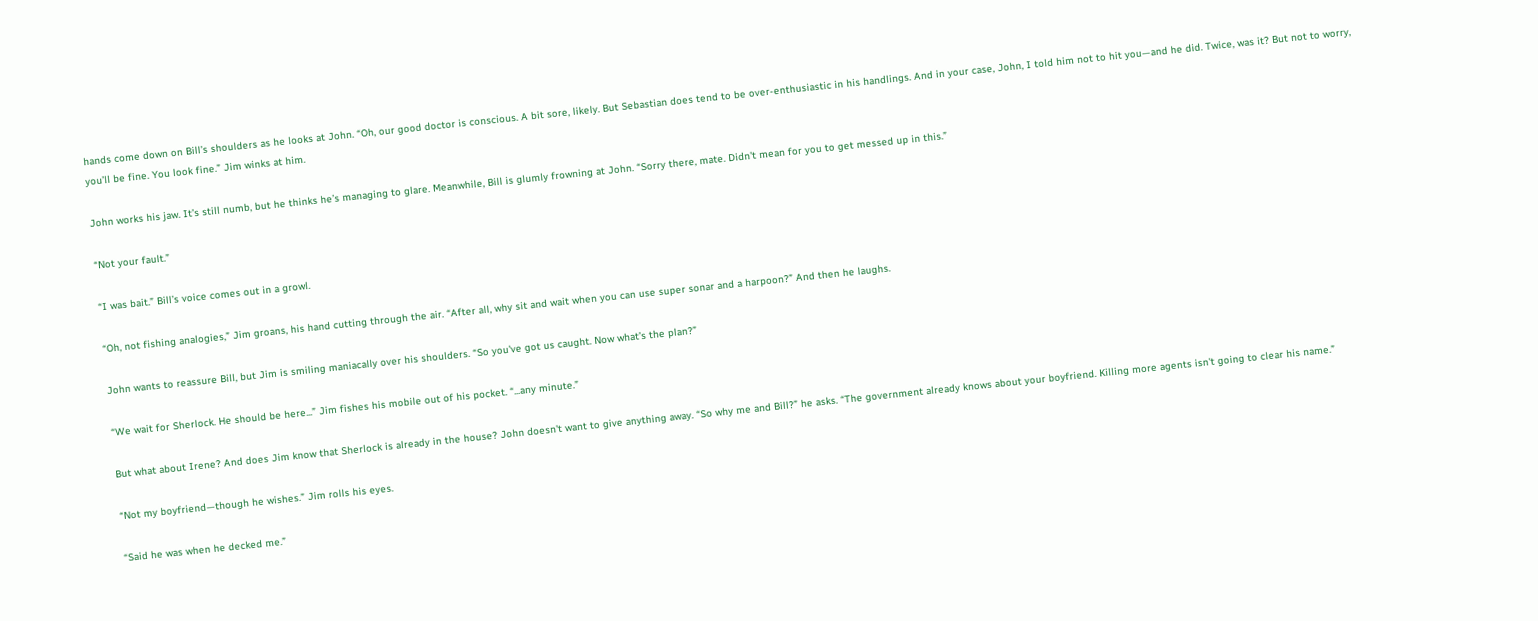hands come down on Bill’s shoulders as he looks at John. “Oh, our good doctor is conscious. A bit sore, likely. But Sebastian does tend to be over-enthusiastic in his handlings. And in your case, John, I told him not to hit you—and he did. Twice, was it? But not to worry, you’ll be fine. You look fine.” Jim winks at him.

John works his jaw. It’s still numb, but he thinks he’s managing to glare. Meanwhile, Bill is glumly frowning at John. “Sorry there, mate. Didn't mean for you to get messed up in this.”

“Not your fault.”

“I was bait.” Bill’s voice comes out in a growl.

“Oh, not fishing analogies,” Jim groans, his hand cutting through the air. “After all, why sit and wait when you can use super sonar and a harpoon?” And then he laughs.

John wants to reassure Bill, but Jim is smiling maniacally over his shoulders. “So you've got us caught. Now what’s the plan?”

“We wait for Sherlock. He should be here...” Jim fishes his mobile out of his pocket. “...any minute.”

But what about Irene? And does Jim know that Sherlock is already in the house? John doesn't want to give anything away. “So why me and Bill?” he asks. “The government already knows about your boyfriend. Killing more agents isn't going to clear his name.”

“Not my boyfriend—though he wishes.” Jim rolls his eyes.

“Said he was when he decked me.”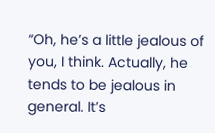“Oh, he’s a little jealous of you, I think. Actually, he tends to be jealous in general. It’s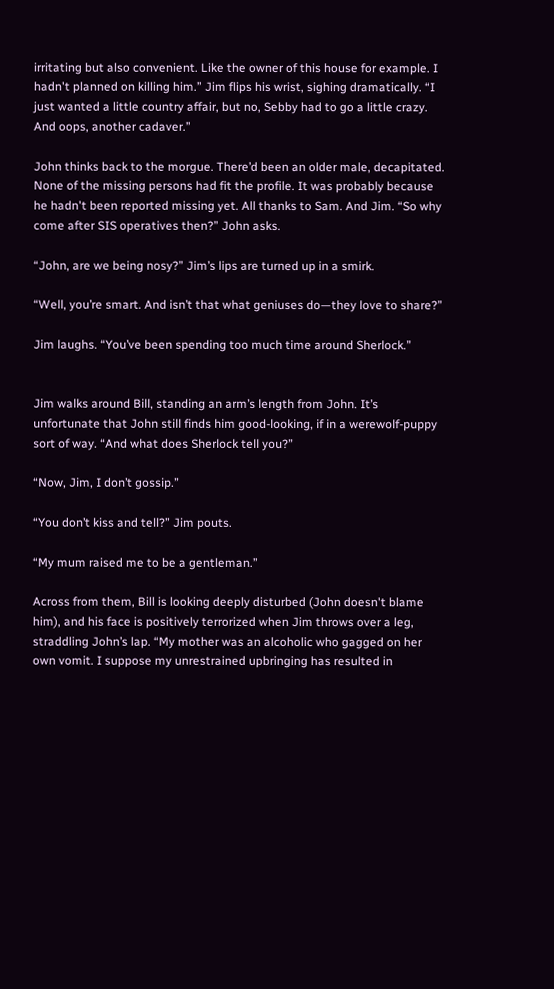irritating but also convenient. Like the owner of this house for example. I hadn't planned on killing him.” Jim flips his wrist, sighing dramatically. “I just wanted a little country affair, but no, Sebby had to go a little crazy. And oops, another cadaver.”

John thinks back to the morgue. There’d been an older male, decapitated. None of the missing persons had fit the profile. It was probably because he hadn't been reported missing yet. All thanks to Sam. And Jim. “So why come after SIS operatives then?” John asks.

“John, are we being nosy?” Jim’s lips are turned up in a smirk.

“Well, you’re smart. And isn’t that what geniuses do—they love to share?”

Jim laughs. “You’ve been spending too much time around Sherlock.”


Jim walks around Bill, standing an arm’s length from John. It’s unfortunate that John still finds him good-looking, if in a werewolf-puppy sort of way. “And what does Sherlock tell you?”

“Now, Jim, I don’t gossip.”

“You don’t kiss and tell?” Jim pouts.

“My mum raised me to be a gentleman.”

Across from them, Bill is looking deeply disturbed (John doesn't blame him), and his face is positively terrorized when Jim throws over a leg, straddling John’s lap. “My mother was an alcoholic who gagged on her own vomit. I suppose my unrestrained upbringing has resulted in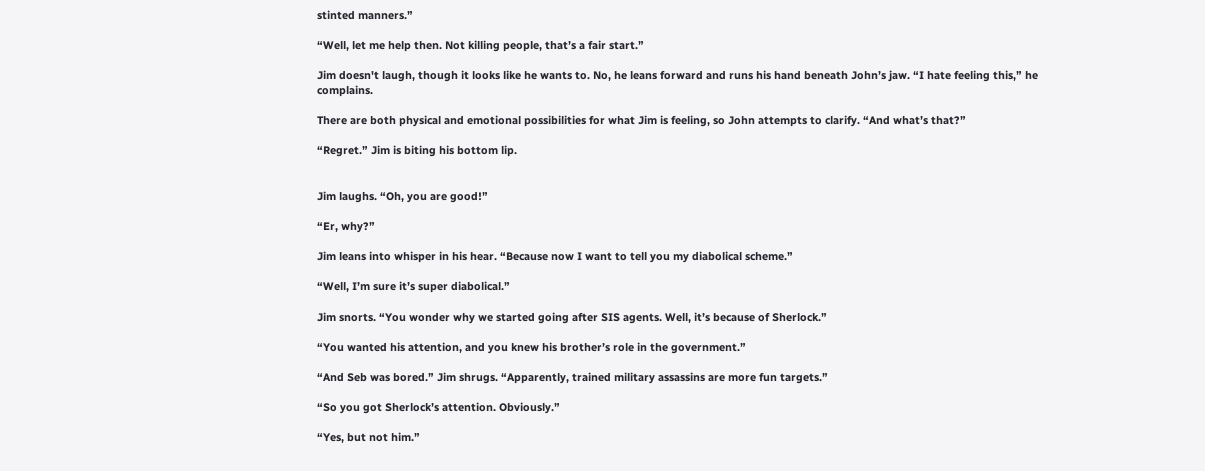stinted manners.”

“Well, let me help then. Not killing people, that’s a fair start.”

Jim doesn't laugh, though it looks like he wants to. No, he leans forward and runs his hand beneath John’s jaw. “I hate feeling this,” he complains.

There are both physical and emotional possibilities for what Jim is feeling, so John attempts to clarify. “And what’s that?”

“Regret.” Jim is biting his bottom lip.


Jim laughs. “Oh, you are good!”

“Er, why?”

Jim leans into whisper in his hear. “Because now I want to tell you my diabolical scheme.”

“Well, I’m sure it’s super diabolical.”

Jim snorts. “You wonder why we started going after SIS agents. Well, it’s because of Sherlock.”

“You wanted his attention, and you knew his brother’s role in the government.”

“And Seb was bored.” Jim shrugs. “Apparently, trained military assassins are more fun targets.”

“So you got Sherlock’s attention. Obviously.”

“Yes, but not him.”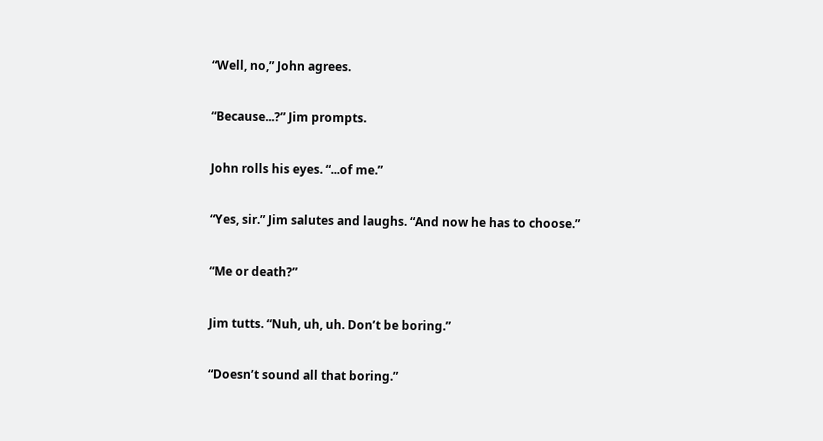“Well, no,” John agrees.

“Because...?” Jim prompts.

John rolls his eyes. “...of me.”

“Yes, sir.” Jim salutes and laughs. “And now he has to choose.”

“Me or death?”

Jim tutts. “Nuh, uh, uh. Don’t be boring.”

“Doesn’t sound all that boring.”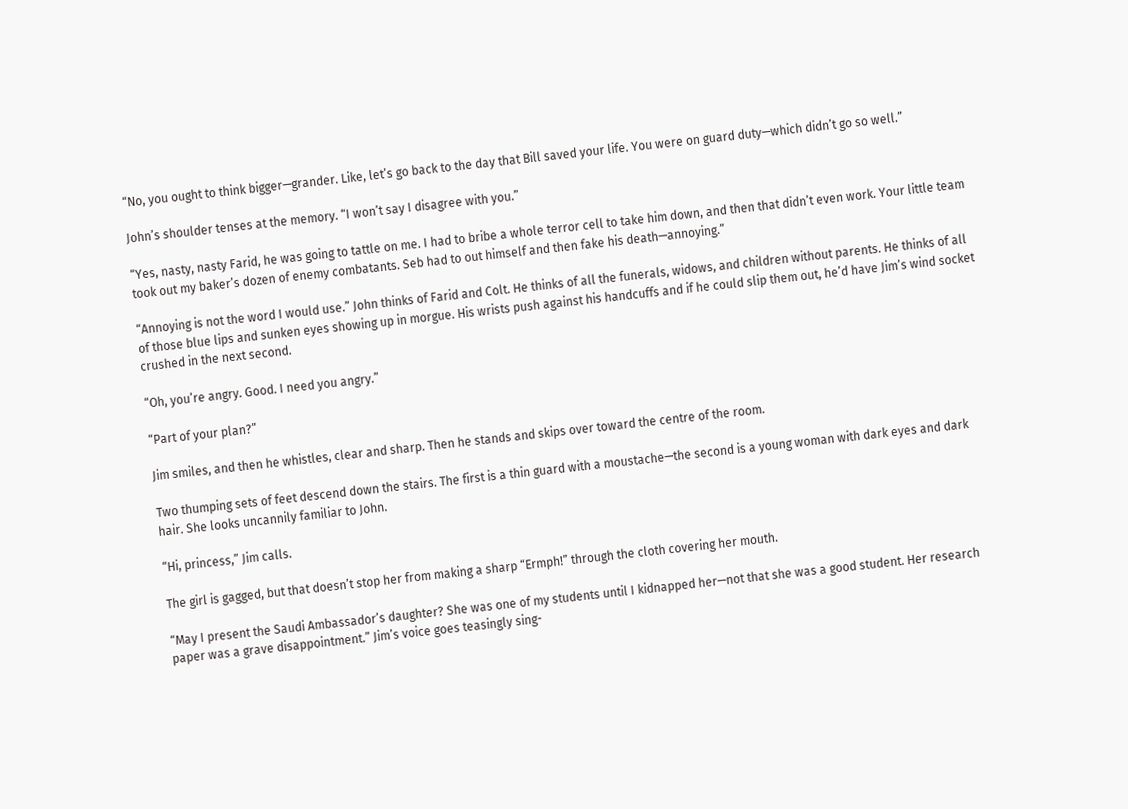“No, you ought to think bigger—grander. Like, let’s go back to the day that Bill saved your life. You were on guard duty—which didn’t go so well.”

John’s shoulder tenses at the memory. “I won’t say I disagree with you.”

“Yes, nasty, nasty Farid, he was going to tattle on me. I had to bribe a whole terror cell to take him down, and then that didn’t even work. Your little team took out my baker’s dozen of enemy combatants. Seb had to out himself and then fake his death—annoying.”

“Annoying is not the word I would use.” John thinks of Farid and Colt. He thinks of all the funerals, widows, and children without parents. He thinks of all of those blue lips and sunken eyes showing up in morgue. His wrists push against his handcuffs and if he could slip them out, he’d have Jim’s wind socket crushed in the next second.

“Oh, you’re angry. Good. I need you angry.”

“Part of your plan?”

Jim smiles, and then he whistles, clear and sharp. Then he stands and skips over toward the centre of the room.

Two thumping sets of feet descend down the stairs. The first is a thin guard with a moustache—the second is a young woman with dark eyes and dark hair. She looks uncannily familiar to John.

“Hi, princess,” Jim calls.

The girl is gagged, but that doesn’t stop her from making a sharp “Ermph!” through the cloth covering her mouth.

“May I present the Saudi Ambassador’s daughter? She was one of my students until I kidnapped her—not that she was a good student. Her research paper was a grave disappointment.” Jim’s voice goes teasingly sing-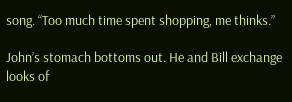song. “Too much time spent shopping, me thinks.”

John’s stomach bottoms out. He and Bill exchange looks of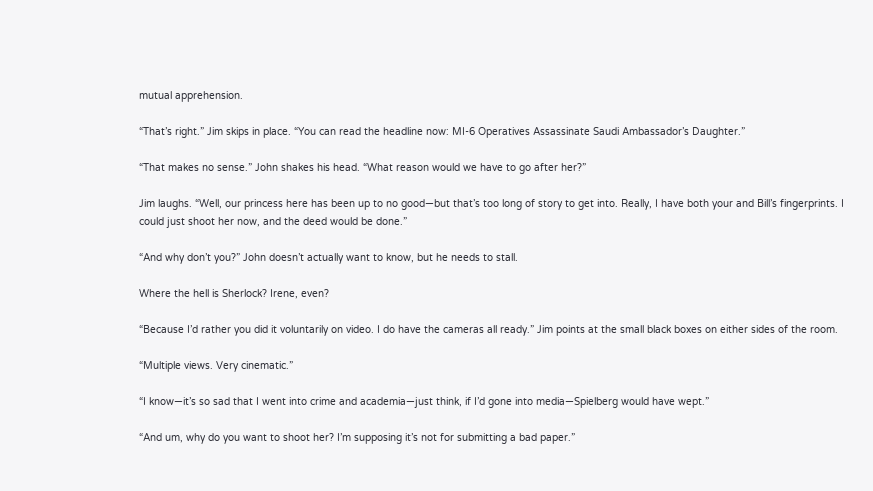mutual apprehension.

“That’s right.” Jim skips in place. “You can read the headline now: MI-6 Operatives Assassinate Saudi Ambassador’s Daughter.”

“That makes no sense.” John shakes his head. “What reason would we have to go after her?”

Jim laughs. “Well, our princess here has been up to no good—but that’s too long of story to get into. Really, I have both your and Bill’s fingerprints. I could just shoot her now, and the deed would be done.”

“And why don’t you?” John doesn’t actually want to know, but he needs to stall.

Where the hell is Sherlock? Irene, even?

“Because I’d rather you did it voluntarily on video. I do have the cameras all ready.” Jim points at the small black boxes on either sides of the room.

“Multiple views. Very cinematic.”

“I know—it’s so sad that I went into crime and academia—just think, if I’d gone into media—Spielberg would have wept.”

“And um, why do you want to shoot her? I’m supposing it’s not for submitting a bad paper.”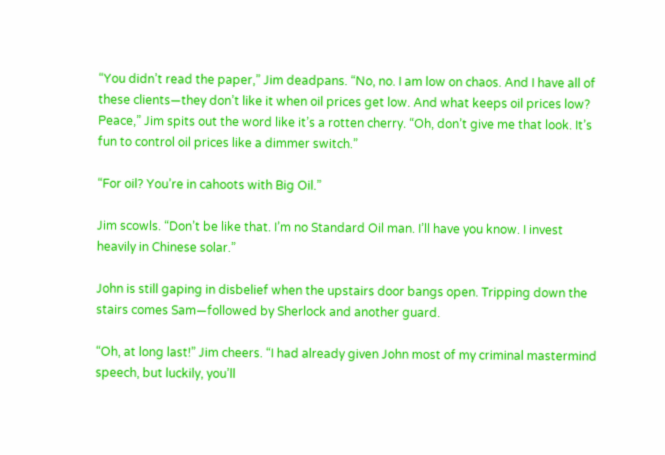“You didn’t read the paper,” Jim deadpans. “No, no. I am low on chaos. And I have all of these clients—they don’t like it when oil prices get low. And what keeps oil prices low? Peace,” Jim spits out the word like it’s a rotten cherry. “Oh, don’t give me that look. It’s fun to control oil prices like a dimmer switch.”

“For oil? You’re in cahoots with Big Oil.”

Jim scowls. “Don’t be like that. I’m no Standard Oil man. I’ll have you know. I invest heavily in Chinese solar.”

John is still gaping in disbelief when the upstairs door bangs open. Tripping down the stairs comes Sam—followed by Sherlock and another guard.

“Oh, at long last!” Jim cheers. “I had already given John most of my criminal mastermind speech, but luckily, you’ll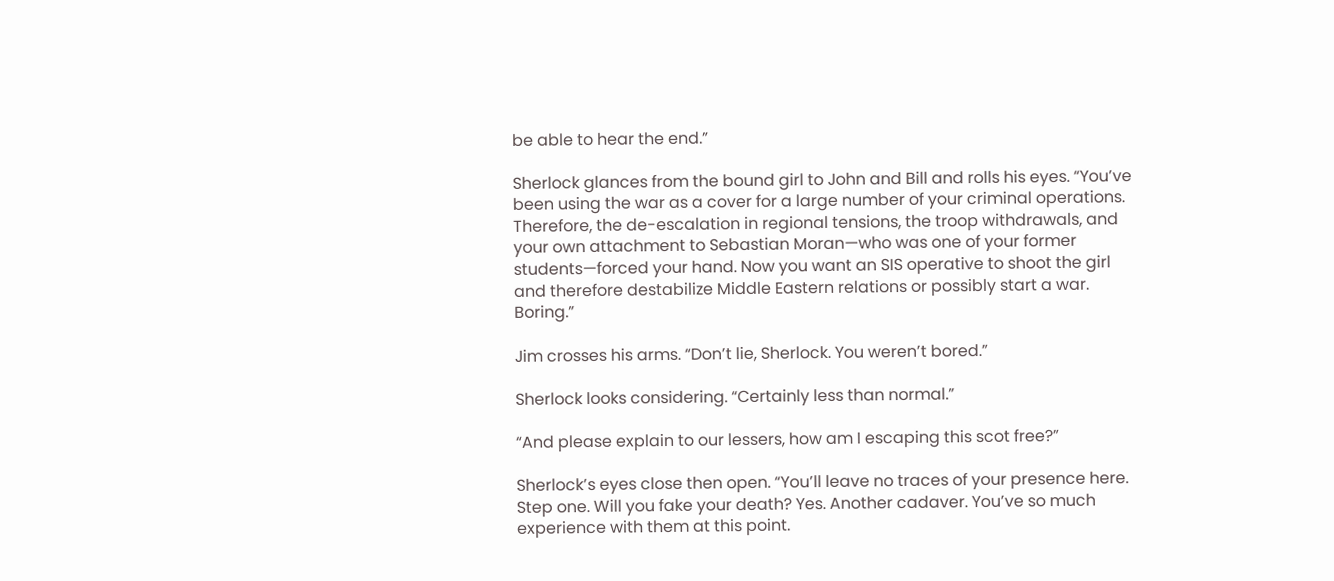be able to hear the end.”

Sherlock glances from the bound girl to John and Bill and rolls his eyes. “You’ve been using the war as a cover for a large number of your criminal operations. Therefore, the de-escalation in regional tensions, the troop withdrawals, and your own attachment to Sebastian Moran—who was one of your former students—forced your hand. Now you want an SIS operative to shoot the girl and therefore destabilize Middle Eastern relations or possibly start a war. Boring.”

Jim crosses his arms. “Don’t lie, Sherlock. You weren’t bored.”

Sherlock looks considering. “Certainly less than normal.”

“And please explain to our lessers, how am I escaping this scot free?”

Sherlock’s eyes close then open. “You’ll leave no traces of your presence here. Step one. Will you fake your death? Yes. Another cadaver. You’ve so much experience with them at this point.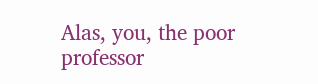Alas, you, the poor professor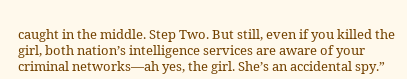caught in the middle. Step Two. But still, even if you killed the girl, both nation’s intelligence services are aware of your criminal networks—ah yes, the girl. She’s an accidental spy.”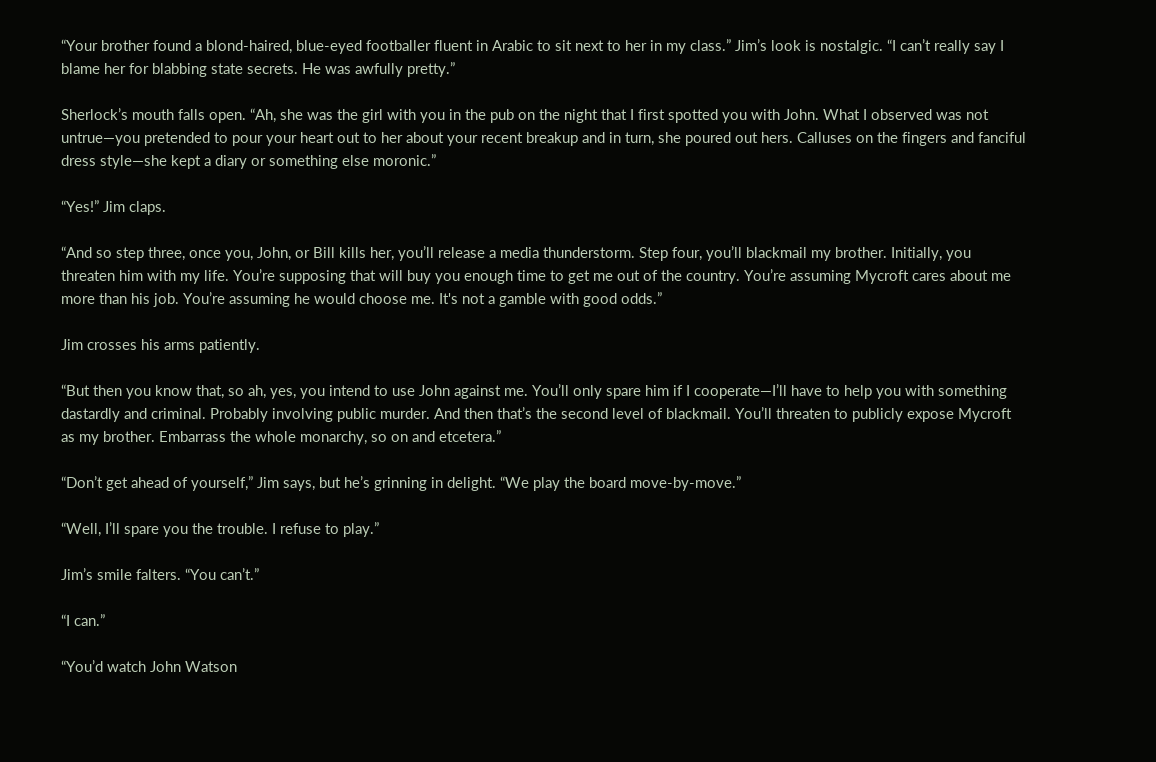“Your brother found a blond-haired, blue-eyed footballer fluent in Arabic to sit next to her in my class.” Jim’s look is nostalgic. “I can’t really say I blame her for blabbing state secrets. He was awfully pretty.”

Sherlock’s mouth falls open. “Ah, she was the girl with you in the pub on the night that I first spotted you with John. What I observed was not untrue—you pretended to pour your heart out to her about your recent breakup and in turn, she poured out hers. Calluses on the fingers and fanciful dress style—she kept a diary or something else moronic.”

“Yes!” Jim claps.

“And so step three, once you, John, or Bill kills her, you’ll release a media thunderstorm. Step four, you’ll blackmail my brother. Initially, you threaten him with my life. You’re supposing that will buy you enough time to get me out of the country. You’re assuming Mycroft cares about me more than his job. You’re assuming he would choose me. It's not a gamble with good odds.”

Jim crosses his arms patiently.

“But then you know that, so ah, yes, you intend to use John against me. You’ll only spare him if I cooperate—I’ll have to help you with something dastardly and criminal. Probably involving public murder. And then that’s the second level of blackmail. You’ll threaten to publicly expose Mycroft as my brother. Embarrass the whole monarchy, so on and etcetera.”

“Don’t get ahead of yourself,” Jim says, but he’s grinning in delight. “We play the board move-by-move.”

“Well, I’ll spare you the trouble. I refuse to play.”

Jim’s smile falters. “You can’t.”

“I can.”

“You’d watch John Watson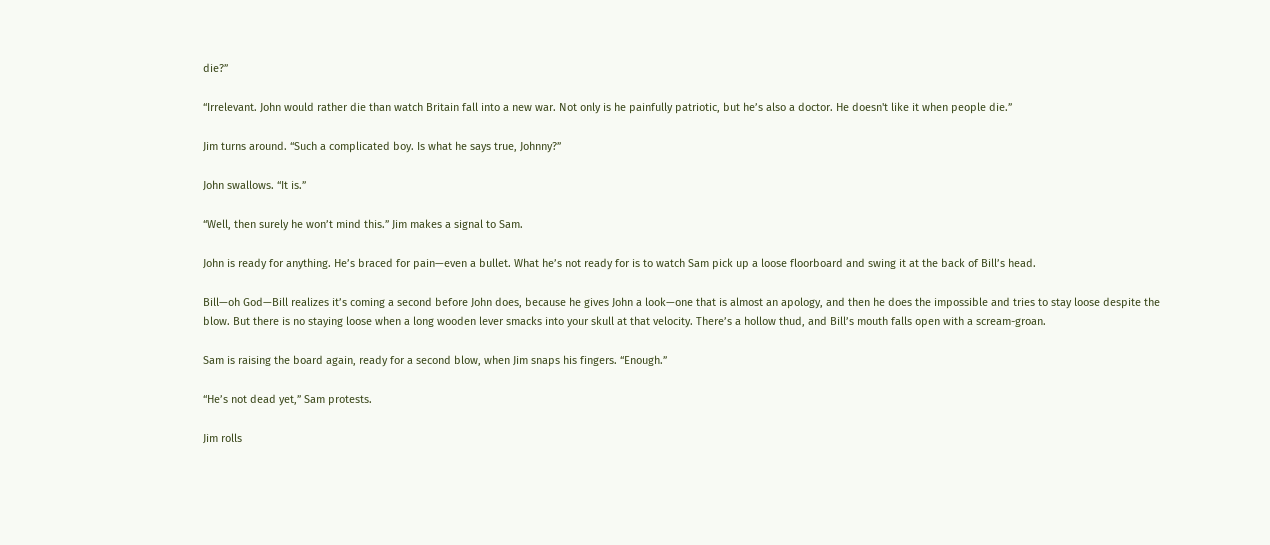die?”

“Irrelevant. John would rather die than watch Britain fall into a new war. Not only is he painfully patriotic, but he’s also a doctor. He doesn't like it when people die.”

Jim turns around. “Such a complicated boy. Is what he says true, Johnny?”

John swallows. “It is.”

“Well, then surely he won’t mind this.” Jim makes a signal to Sam.

John is ready for anything. He’s braced for pain—even a bullet. What he’s not ready for is to watch Sam pick up a loose floorboard and swing it at the back of Bill’s head.

Bill—oh God—Bill realizes it’s coming a second before John does, because he gives John a look—one that is almost an apology, and then he does the impossible and tries to stay loose despite the blow. But there is no staying loose when a long wooden lever smacks into your skull at that velocity. There’s a hollow thud, and Bill’s mouth falls open with a scream-groan.

Sam is raising the board again, ready for a second blow, when Jim snaps his fingers. “Enough.”

“He’s not dead yet,” Sam protests.

Jim rolls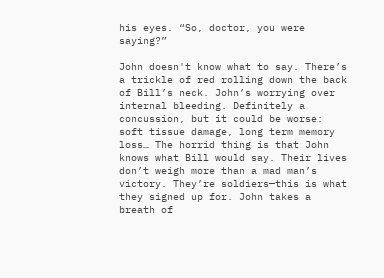his eyes. “So, doctor, you were saying?”

John doesn't know what to say. There’s a trickle of red rolling down the back of Bill’s neck. John’s worrying over internal bleeding. Definitely a concussion, but it could be worse: soft tissue damage, long term memory loss… The horrid thing is that John knows what Bill would say. Their lives don’t weigh more than a mad man’s victory. They’re soldiers—this is what they signed up for. John takes a breath of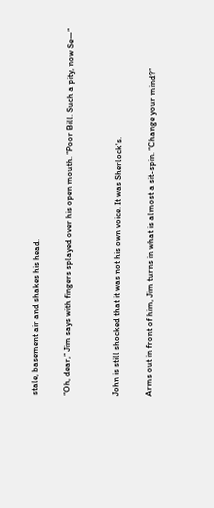stale, basement air and shakes his head.

“Oh, dear,” Jim says with fingers splayed over his open mouth. “Poor Bill. Such a pity, now Se—”


John is still shocked that it was not his own voice. It was Sherlock's.

Arms out in front of him, Jim turns in what is almost a sit-spin. “Change your mind?”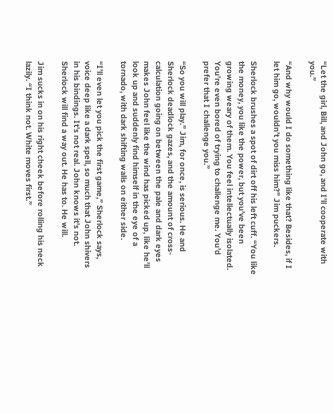“Let the girl, Bill, and John go, and I’ll cooperate with you.”

“And why would I do something like that? Besides, if I let him go, wouldn’t you miss him?” Jim puckers.

Sherlock brushes a spot of dirt off his left cuff. “You like the money, you like the power, but you’ve been growing weary of them. You feel intellectually isolated. You’re even bored of trying to challenge me. You’d prefer that I challenge you.”

“So you will play.” Jim, for once, is serious. He and Sherlock deadlock gazes, and the amount of cross-calculation going on between the pale and dark eyes makes John feel like the wind has picked up, like he’ll look up and suddenly find himself in the eye of a tornado, with dark shifting walls on either side.

“I’ll even let you pick the first game,” Sherlock says, voice deep like a dark spell, so much that John shivers in his bindings. It's not real. John knows it's not. Sherlock will find a way out. He has to. He will.

Jim sucks in on his right cheek before rolling his neck lazily. “I think not. White moves first.”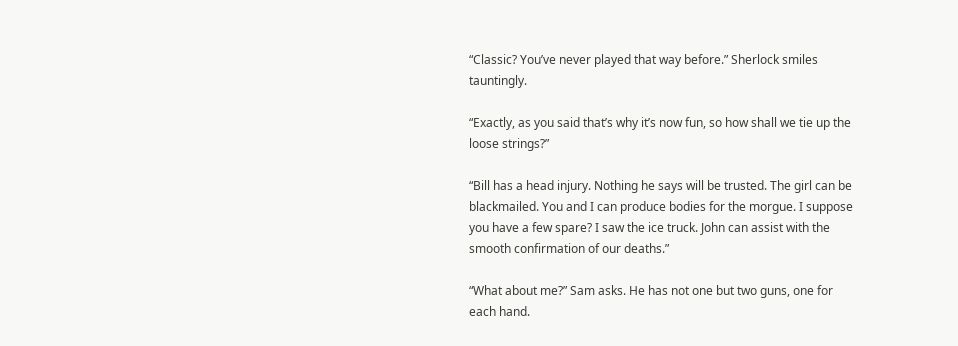“Classic? You’ve never played that way before.” Sherlock smiles tauntingly.

“Exactly, as you said that’s why it’s now fun, so how shall we tie up the loose strings?”

“Bill has a head injury. Nothing he says will be trusted. The girl can be blackmailed. You and I can produce bodies for the morgue. I suppose you have a few spare? I saw the ice truck. John can assist with the smooth confirmation of our deaths.”

“What about me?” Sam asks. He has not one but two guns, one for each hand.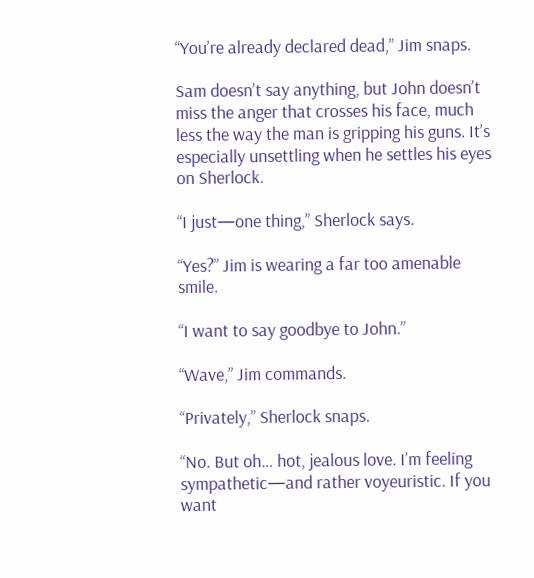“You’re already declared dead,” Jim snaps.

Sam doesn’t say anything, but John doesn’t miss the anger that crosses his face, much less the way the man is gripping his guns. It’s especially unsettling when he settles his eyes on Sherlock.

“I just—one thing,” Sherlock says.

“Yes?” Jim is wearing a far too amenable smile.

“I want to say goodbye to John.”

“Wave,” Jim commands.

“Privately,” Sherlock snaps.

“No. But oh… hot, jealous love. I’m feeling sympathetic—and rather voyeuristic. If you want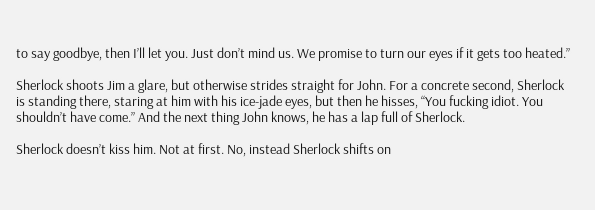to say goodbye, then I’ll let you. Just don’t mind us. We promise to turn our eyes if it gets too heated.”

Sherlock shoots Jim a glare, but otherwise strides straight for John. For a concrete second, Sherlock is standing there, staring at him with his ice-jade eyes, but then he hisses, “You fucking idiot. You shouldn’t have come.” And the next thing John knows, he has a lap full of Sherlock.

Sherlock doesn’t kiss him. Not at first. No, instead Sherlock shifts on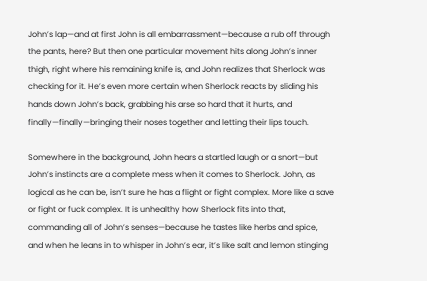John’s lap—and at first John is all embarrassment—because a rub off through the pants, here? But then one particular movement hits along John’s inner thigh, right where his remaining knife is, and John realizes that Sherlock was checking for it. He’s even more certain when Sherlock reacts by sliding his hands down John’s back, grabbing his arse so hard that it hurts, and finally—finally—bringing their noses together and letting their lips touch.

Somewhere in the background, John hears a startled laugh or a snort—but John’s instincts are a complete mess when it comes to Sherlock. John, as logical as he can be, isn’t sure he has a flight or fight complex. More like a save or fight or fuck complex. It is unhealthy how Sherlock fits into that, commanding all of John’s senses—because he tastes like herbs and spice, and when he leans in to whisper in John’s ear, it’s like salt and lemon stinging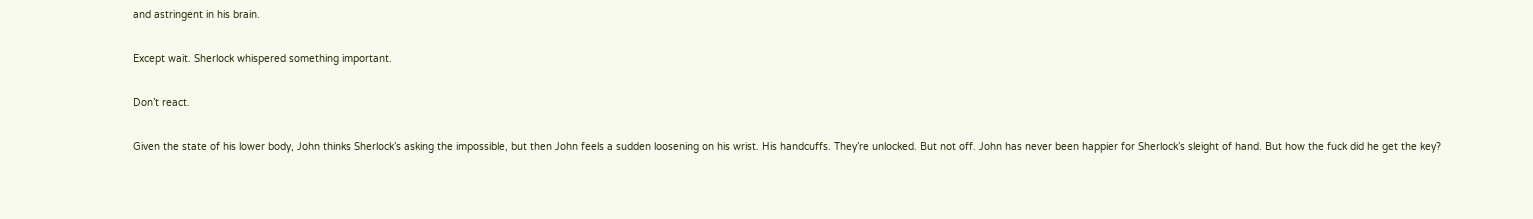and astringent in his brain.

Except wait. Sherlock whispered something important.

Don’t react.

Given the state of his lower body, John thinks Sherlock’s asking the impossible, but then John feels a sudden loosening on his wrist. His handcuffs. They’re unlocked. But not off. John has never been happier for Sherlock’s sleight of hand. But how the fuck did he get the key?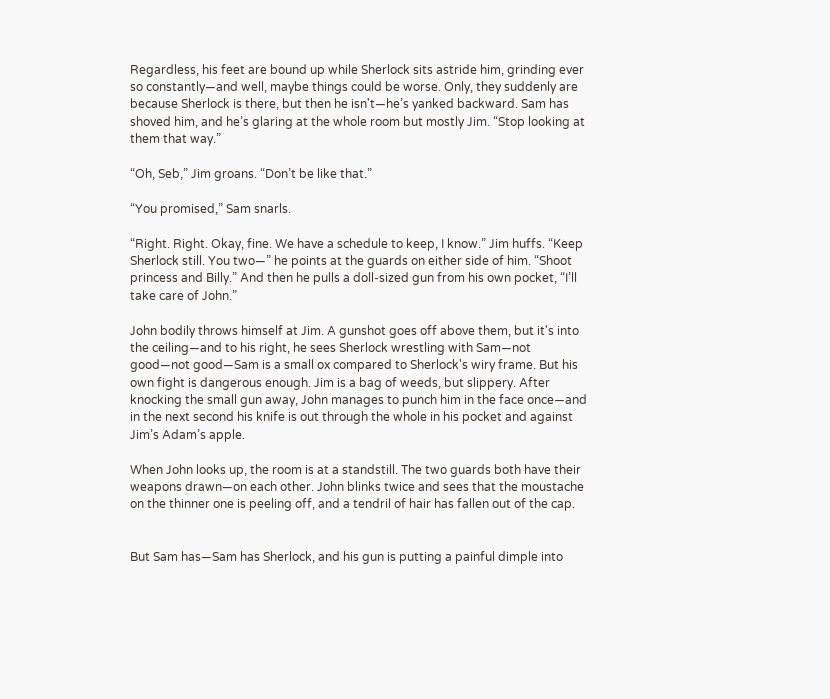Regardless, his feet are bound up while Sherlock sits astride him, grinding ever so constantly—and well, maybe things could be worse. Only, they suddenly are because Sherlock is there, but then he isn't—he’s yanked backward. Sam has shoved him, and he’s glaring at the whole room but mostly Jim. “Stop looking at them that way.”

“Oh, Seb,” Jim groans. “Don’t be like that.”

“You promised,” Sam snarls.

“Right. Right. Okay, fine. We have a schedule to keep, I know.” Jim huffs. “Keep Sherlock still. You two—” he points at the guards on either side of him. “Shoot princess and Billy.” And then he pulls a doll-sized gun from his own pocket, “I’ll take care of John.”

John bodily throws himself at Jim. A gunshot goes off above them, but it's into the ceiling—and to his right, he sees Sherlock wrestling with Sam—not good—not good—Sam is a small ox compared to Sherlock's wiry frame. But his own fight is dangerous enough. Jim is a bag of weeds, but slippery. After knocking the small gun away, John manages to punch him in the face once—and in the next second his knife is out through the whole in his pocket and against Jim’s Adam’s apple.

When John looks up, the room is at a standstill. The two guards both have their weapons drawn—on each other. John blinks twice and sees that the moustache on the thinner one is peeling off, and a tendril of hair has fallen out of the cap.


But Sam has—Sam has Sherlock, and his gun is putting a painful dimple into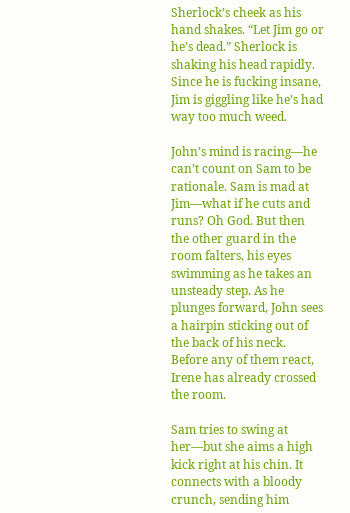Sherlock’s cheek as his hand shakes. “Let Jim go or he’s dead.” Sherlock is shaking his head rapidly. Since he is fucking insane, Jim is giggling like he’s had way too much weed.

John’s mind is racing—he can’t count on Sam to be rationale. Sam is mad at Jim—what if he cuts and runs? Oh God. But then the other guard in the room falters, his eyes swimming as he takes an unsteady step. As he plunges forward, John sees a hairpin sticking out of the back of his neck. Before any of them react, Irene has already crossed the room.

Sam tries to swing at her—but she aims a high kick right at his chin. It connects with a bloody crunch, sending him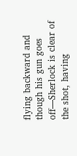flying backward and though his gun goes off—Sherlock is clear of the shot, having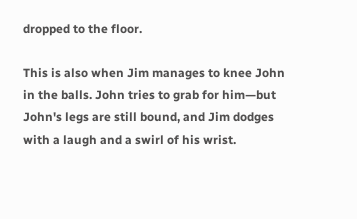dropped to the floor.

This is also when Jim manages to knee John in the balls. John tries to grab for him—but John's legs are still bound, and Jim dodges with a laugh and a swirl of his wrist.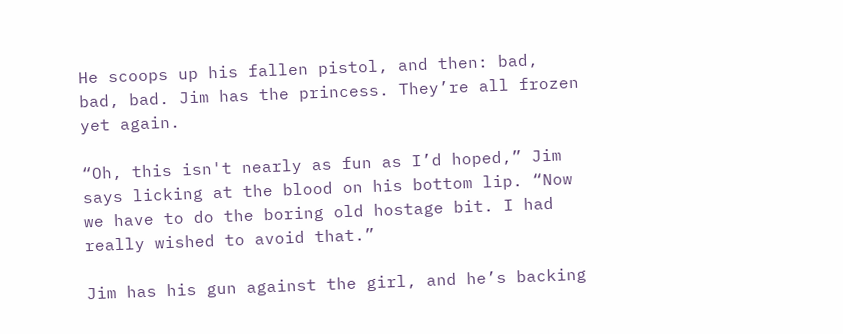He scoops up his fallen pistol, and then: bad, bad, bad. Jim has the princess. They’re all frozen yet again.

“Oh, this isn't nearly as fun as I’d hoped,” Jim says licking at the blood on his bottom lip. “Now we have to do the boring old hostage bit. I had really wished to avoid that.”

Jim has his gun against the girl, and he’s backing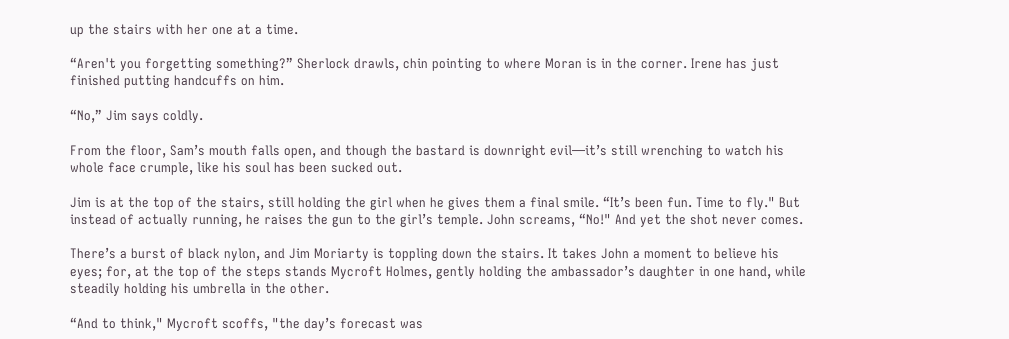up the stairs with her one at a time.

“Aren't you forgetting something?” Sherlock drawls, chin pointing to where Moran is in the corner. Irene has just finished putting handcuffs on him.

“No,” Jim says coldly.

From the floor, Sam’s mouth falls open, and though the bastard is downright evil—it’s still wrenching to watch his whole face crumple, like his soul has been sucked out.

Jim is at the top of the stairs, still holding the girl when he gives them a final smile. “It’s been fun. Time to fly." But instead of actually running, he raises the gun to the girl’s temple. John screams, “No!" And yet the shot never comes.

There’s a burst of black nylon, and Jim Moriarty is toppling down the stairs. It takes John a moment to believe his eyes; for, at the top of the steps stands Mycroft Holmes, gently holding the ambassador’s daughter in one hand, while steadily holding his umbrella in the other.

“And to think," Mycroft scoffs, "the day’s forecast was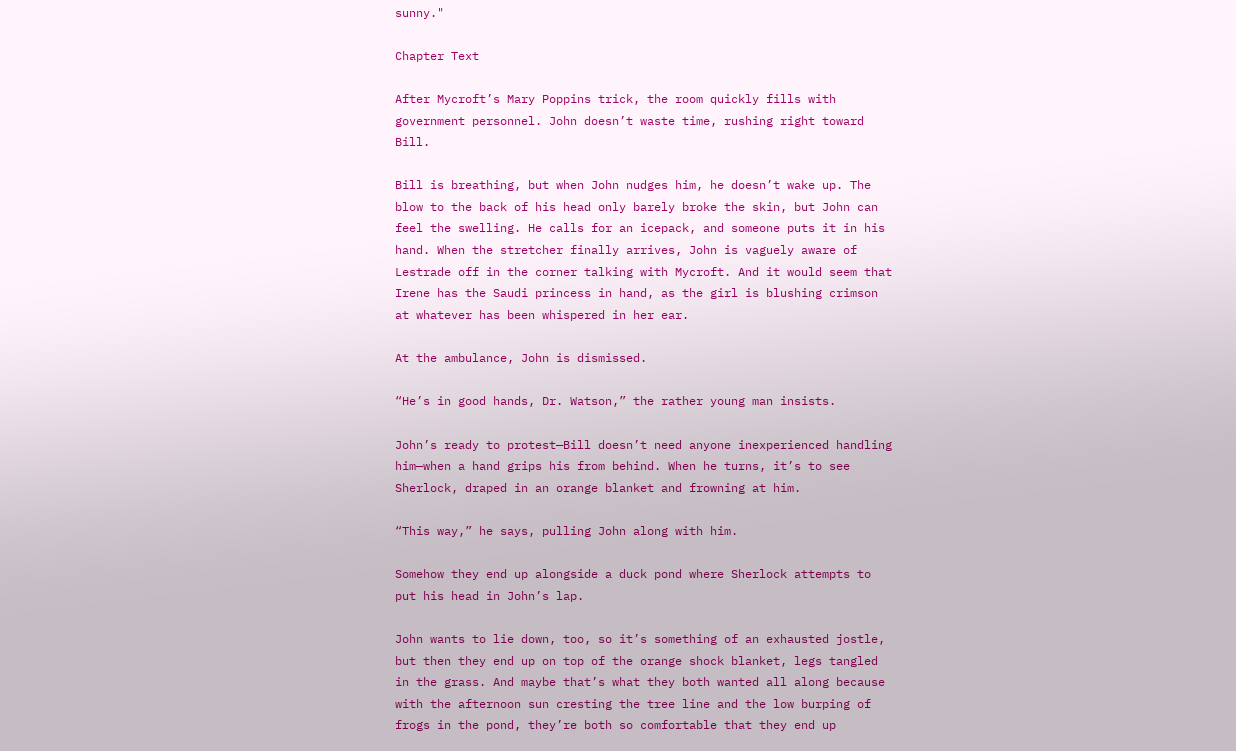sunny."

Chapter Text

After Mycroft’s Mary Poppins trick, the room quickly fills with government personnel. John doesn’t waste time, rushing right toward Bill.

Bill is breathing, but when John nudges him, he doesn’t wake up. The blow to the back of his head only barely broke the skin, but John can feel the swelling. He calls for an icepack, and someone puts it in his hand. When the stretcher finally arrives, John is vaguely aware of Lestrade off in the corner talking with Mycroft. And it would seem that Irene has the Saudi princess in hand, as the girl is blushing crimson at whatever has been whispered in her ear.

At the ambulance, John is dismissed.

“He’s in good hands, Dr. Watson,” the rather young man insists.

John’s ready to protest—Bill doesn’t need anyone inexperienced handling him—when a hand grips his from behind. When he turns, it’s to see Sherlock, draped in an orange blanket and frowning at him.

“This way,” he says, pulling John along with him.

Somehow they end up alongside a duck pond where Sherlock attempts to put his head in John’s lap.

John wants to lie down, too, so it’s something of an exhausted jostle, but then they end up on top of the orange shock blanket, legs tangled in the grass. And maybe that’s what they both wanted all along because with the afternoon sun cresting the tree line and the low burping of frogs in the pond, they’re both so comfortable that they end up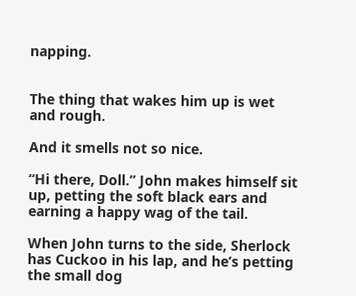napping.


The thing that wakes him up is wet and rough.

And it smells not so nice.

“Hi there, Doll.” John makes himself sit up, petting the soft black ears and earning a happy wag of the tail.

When John turns to the side, Sherlock has Cuckoo in his lap, and he’s petting the small dog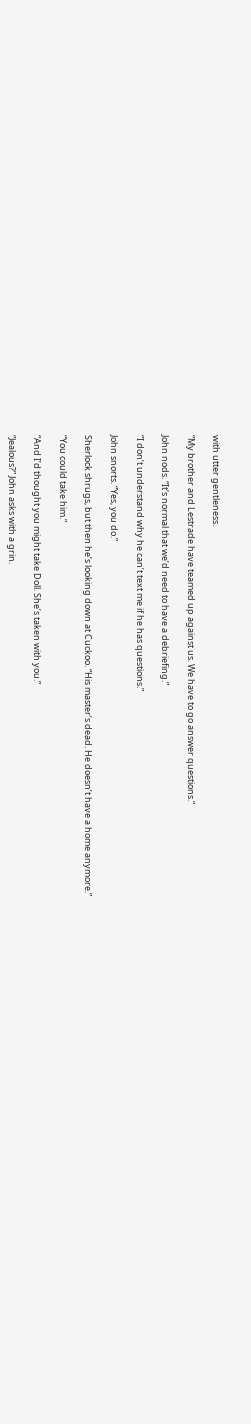with utter gentleness.

“My brother and Lestrade have teamed up against us. We have to go answer questions.”

John nods. “It’s normal that we’d need to have a debriefing.”

“I don’t understand why he can’t text me if he has questions.”

John snorts. “Yes, you do.”

Sherlock shrugs, but then he’s looking down at Cuckoo. “His master’s dead. He doesn’t have a home anymore.”

“You could take him.”

“And I’d thought you might take Doll. She’s taken with you.”

“Jealous?” John asks with a grin.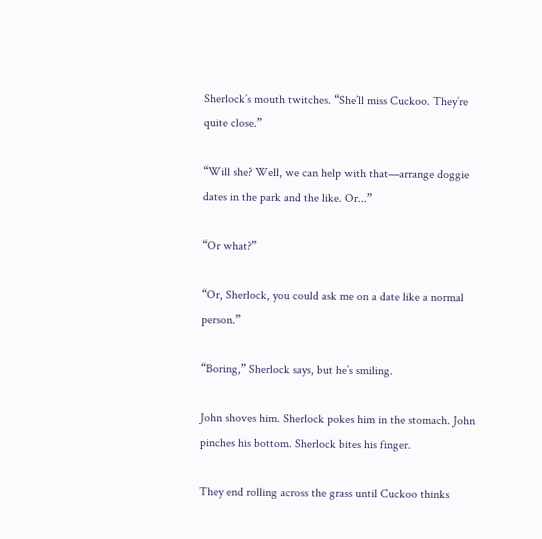Sherlock’s mouth twitches. “She’ll miss Cuckoo. They’re quite close.”

“Will she? Well, we can help with that—arrange doggie dates in the park and the like. Or...”

“Or what?”

“Or, Sherlock, you could ask me on a date like a normal person.”

“Boring,” Sherlock says, but he’s smiling.

John shoves him. Sherlock pokes him in the stomach. John pinches his bottom. Sherlock bites his finger.

They end rolling across the grass until Cuckoo thinks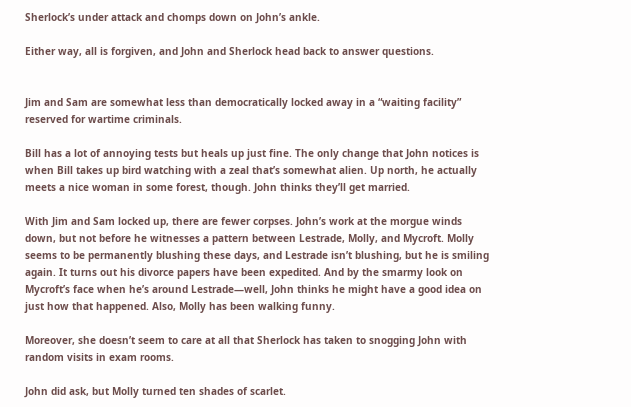Sherlock’s under attack and chomps down on John’s ankle.

Either way, all is forgiven, and John and Sherlock head back to answer questions.


Jim and Sam are somewhat less than democratically locked away in a “waiting facility” reserved for wartime criminals.

Bill has a lot of annoying tests but heals up just fine. The only change that John notices is when Bill takes up bird watching with a zeal that’s somewhat alien. Up north, he actually meets a nice woman in some forest, though. John thinks they’ll get married.

With Jim and Sam locked up, there are fewer corpses. John’s work at the morgue winds down, but not before he witnesses a pattern between Lestrade, Molly, and Mycroft. Molly seems to be permanently blushing these days, and Lestrade isn’t blushing, but he is smiling again. It turns out his divorce papers have been expedited. And by the smarmy look on Mycroft’s face when he’s around Lestrade—well, John thinks he might have a good idea on just how that happened. Also, Molly has been walking funny.

Moreover, she doesn’t seem to care at all that Sherlock has taken to snogging John with random visits in exam rooms.

John did ask, but Molly turned ten shades of scarlet.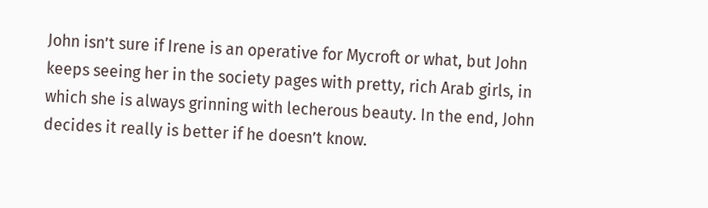John isn’t sure if Irene is an operative for Mycroft or what, but John keeps seeing her in the society pages with pretty, rich Arab girls, in which she is always grinning with lecherous beauty. In the end, John decides it really is better if he doesn’t know.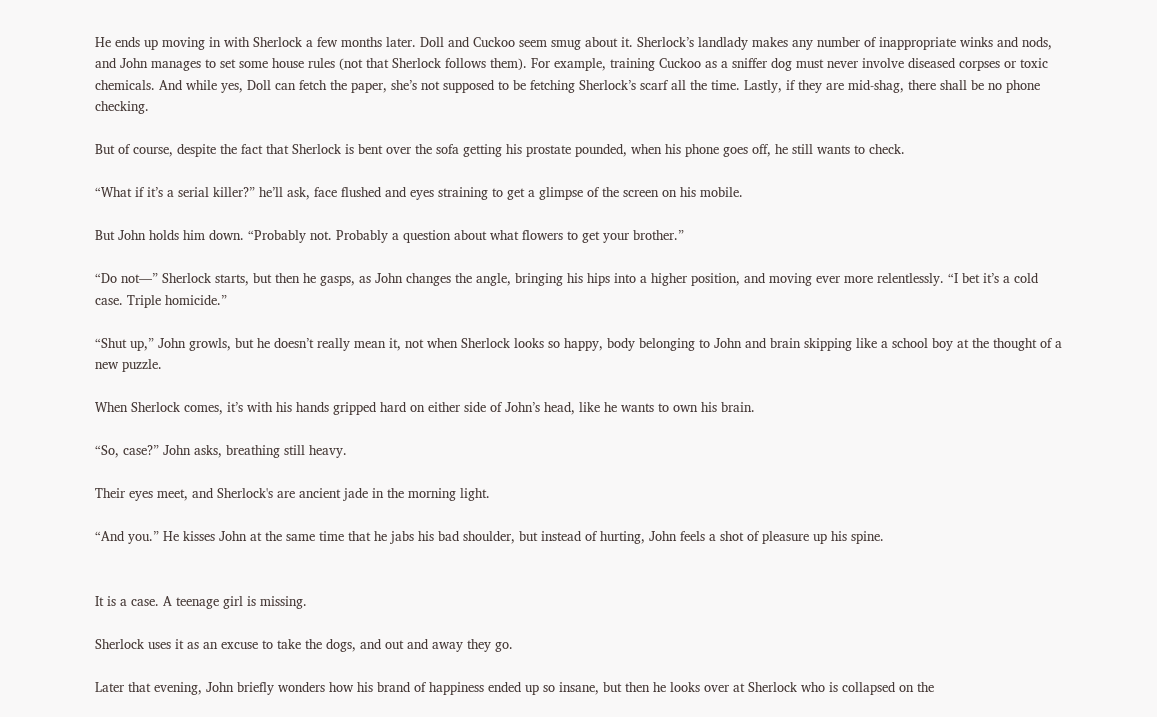He ends up moving in with Sherlock a few months later. Doll and Cuckoo seem smug about it. Sherlock’s landlady makes any number of inappropriate winks and nods, and John manages to set some house rules (not that Sherlock follows them). For example, training Cuckoo as a sniffer dog must never involve diseased corpses or toxic chemicals. And while yes, Doll can fetch the paper, she’s not supposed to be fetching Sherlock’s scarf all the time. Lastly, if they are mid-shag, there shall be no phone checking.

But of course, despite the fact that Sherlock is bent over the sofa getting his prostate pounded, when his phone goes off, he still wants to check.

“What if it’s a serial killer?” he’ll ask, face flushed and eyes straining to get a glimpse of the screen on his mobile.

But John holds him down. “Probably not. Probably a question about what flowers to get your brother.”

“Do not—” Sherlock starts, but then he gasps, as John changes the angle, bringing his hips into a higher position, and moving ever more relentlessly. “I bet it’s a cold case. Triple homicide.”

“Shut up,” John growls, but he doesn’t really mean it, not when Sherlock looks so happy, body belonging to John and brain skipping like a school boy at the thought of a new puzzle.

When Sherlock comes, it’s with his hands gripped hard on either side of John’s head, like he wants to own his brain.

“So, case?” John asks, breathing still heavy.

Their eyes meet, and Sherlock's are ancient jade in the morning light.

“And you.” He kisses John at the same time that he jabs his bad shoulder, but instead of hurting, John feels a shot of pleasure up his spine.


It is a case. A teenage girl is missing.

Sherlock uses it as an excuse to take the dogs, and out and away they go.

Later that evening, John briefly wonders how his brand of happiness ended up so insane, but then he looks over at Sherlock who is collapsed on the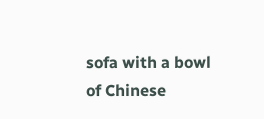sofa with a bowl of Chinese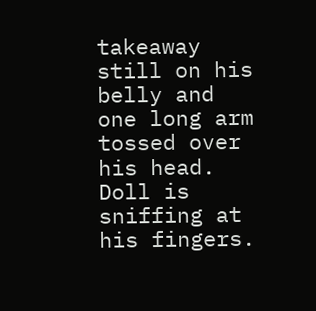takeaway still on his belly and one long arm tossed over his head. Doll is sniffing at his fingers.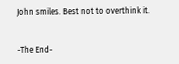John smiles. Best not to overthink it.


-The End-